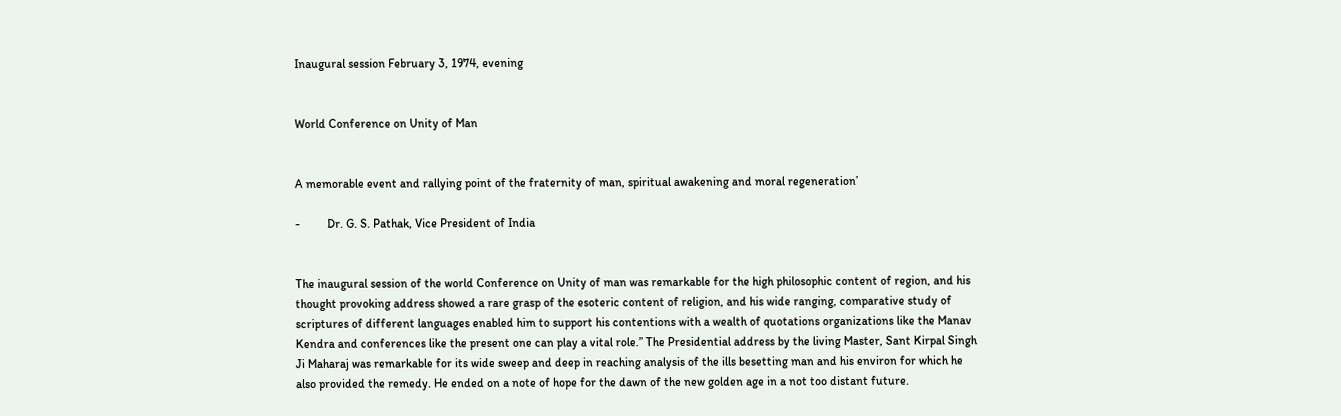Inaugural session February 3, 1974, evening


World Conference on Unity of Man


A memorable event and rallying point of the fraternity of man, spiritual awakening and moral regeneration’

-         Dr. G. S. Pathak, Vice President of India


The inaugural session of the world Conference on Unity of man was remarkable for the high philosophic content of region, and his thought provoking address showed a rare grasp of the esoteric content of religion, and his wide ranging, comparative study of scriptures of different languages enabled him to support his contentions with a wealth of quotations organizations like the Manav Kendra and conferences like the present one can play a vital role.” The Presidential address by the living Master, Sant Kirpal Singh Ji Maharaj was remarkable for its wide sweep and deep in reaching analysis of the ills besetting man and his environ for which he also provided the remedy. He ended on a note of hope for the dawn of the new golden age in a not too distant future.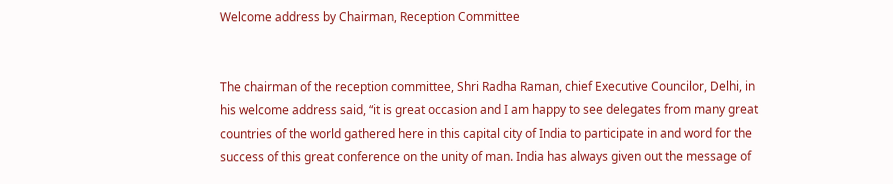Welcome address by Chairman, Reception Committee


The chairman of the reception committee, Shri Radha Raman, chief Executive Councilor, Delhi, in his welcome address said, “it is great occasion and I am happy to see delegates from many great countries of the world gathered here in this capital city of India to participate in and word for the success of this great conference on the unity of man. India has always given out the message of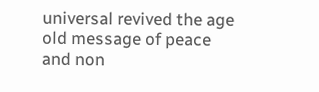universal revived the age old message of peace and non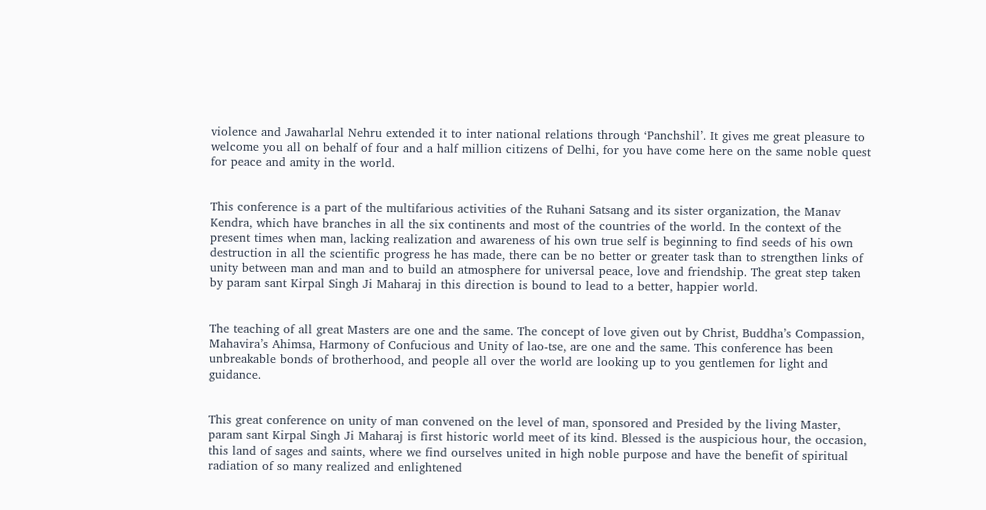violence and Jawaharlal Nehru extended it to inter national relations through ‘Panchshil’. It gives me great pleasure to welcome you all on behalf of four and a half million citizens of Delhi, for you have come here on the same noble quest for peace and amity in the world.


This conference is a part of the multifarious activities of the Ruhani Satsang and its sister organization, the Manav Kendra, which have branches in all the six continents and most of the countries of the world. In the context of the present times when man, lacking realization and awareness of his own true self is beginning to find seeds of his own destruction in all the scientific progress he has made, there can be no better or greater task than to strengthen links of unity between man and man and to build an atmosphere for universal peace, love and friendship. The great step taken by param sant Kirpal Singh Ji Maharaj in this direction is bound to lead to a better, happier world.


The teaching of all great Masters are one and the same. The concept of love given out by Christ, Buddha’s Compassion, Mahavira’s Ahimsa, Harmony of Confucious and Unity of lao-tse, are one and the same. This conference has been unbreakable bonds of brotherhood, and people all over the world are looking up to you gentlemen for light and guidance.


This great conference on unity of man convened on the level of man, sponsored and Presided by the living Master, param sant Kirpal Singh Ji Maharaj is first historic world meet of its kind. Blessed is the auspicious hour, the occasion, this land of sages and saints, where we find ourselves united in high noble purpose and have the benefit of spiritual radiation of so many realized and enlightened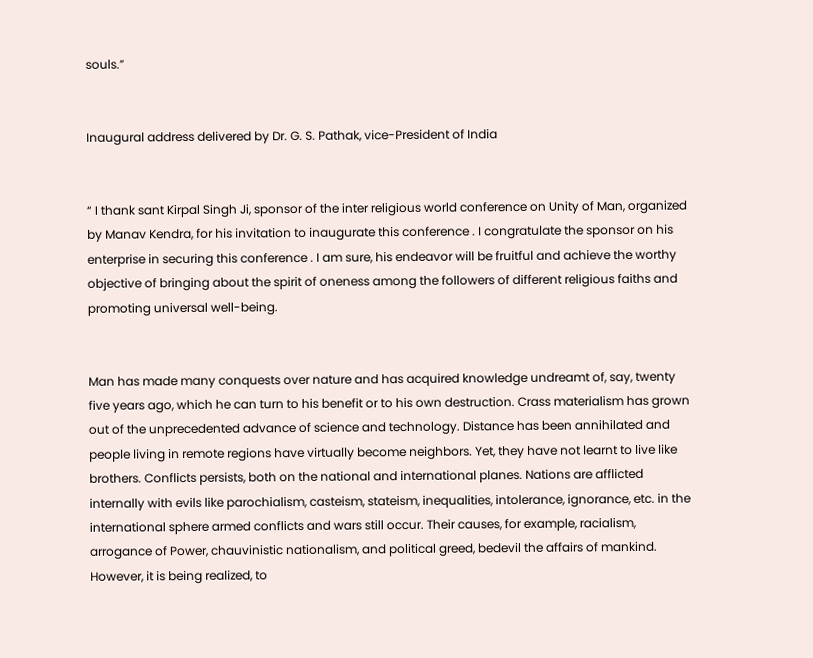souls.”


Inaugural address delivered by Dr. G. S. Pathak, vice-President of India


“ I thank sant Kirpal Singh Ji, sponsor of the inter religious world conference on Unity of Man, organized by Manav Kendra, for his invitation to inaugurate this conference . I congratulate the sponsor on his enterprise in securing this conference . I am sure, his endeavor will be fruitful and achieve the worthy objective of bringing about the spirit of oneness among the followers of different religious faiths and promoting universal well-being.


Man has made many conquests over nature and has acquired knowledge undreamt of, say, twenty five years ago, which he can turn to his benefit or to his own destruction. Crass materialism has grown out of the unprecedented advance of science and technology. Distance has been annihilated and people living in remote regions have virtually become neighbors. Yet, they have not learnt to live like brothers. Conflicts persists, both on the national and international planes. Nations are afflicted internally with evils like parochialism, casteism, stateism, inequalities, intolerance, ignorance, etc. in the international sphere armed conflicts and wars still occur. Their causes, for example, racialism, arrogance of Power, chauvinistic nationalism, and political greed, bedevil the affairs of mankind. However, it is being realized, to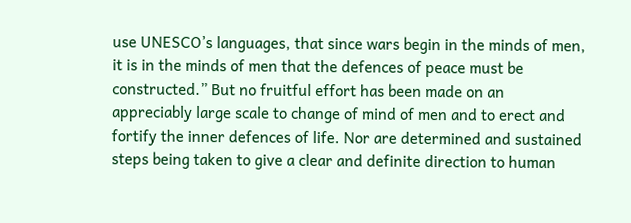use UNESCO’s languages, that since wars begin in the minds of men, it is in the minds of men that the defences of peace must be constructed.” But no fruitful effort has been made on an appreciably large scale to change of mind of men and to erect and fortify the inner defences of life. Nor are determined and sustained steps being taken to give a clear and definite direction to human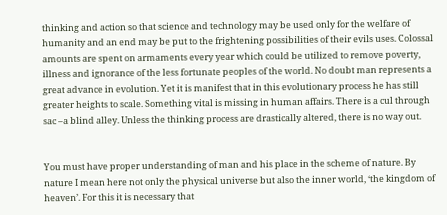thinking and action so that science and technology may be used only for the welfare of humanity and an end may be put to the frightening possibilities of their evils uses. Colossal amounts are spent on armaments every year which could be utilized to remove poverty, illness and ignorance of the less fortunate peoples of the world. No doubt man represents a great advance in evolution. Yet it is manifest that in this evolutionary process he has still greater heights to scale. Something vital is missing in human affairs. There is a cul through sac –a blind alley. Unless the thinking process are drastically altered, there is no way out.


You must have proper understanding of man and his place in the scheme of nature. By nature I mean here not only the physical universe but also the inner world, ‘the kingdom of heaven’. For this it is necessary that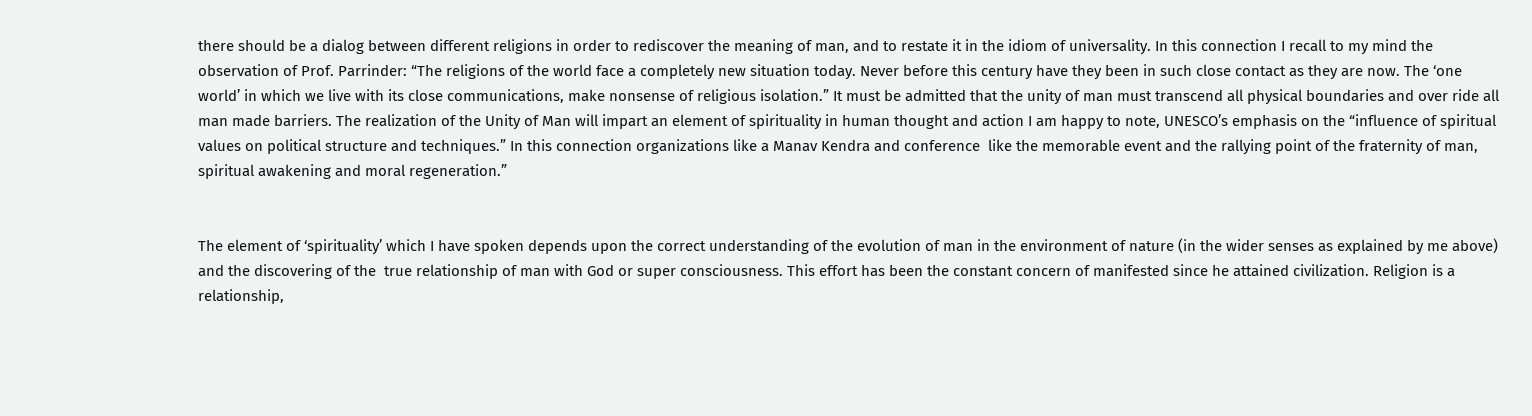there should be a dialog between different religions in order to rediscover the meaning of man, and to restate it in the idiom of universality. In this connection I recall to my mind the observation of Prof. Parrinder: “The religions of the world face a completely new situation today. Never before this century have they been in such close contact as they are now. The ‘one world’ in which we live with its close communications, make nonsense of religious isolation.” It must be admitted that the unity of man must transcend all physical boundaries and over ride all man made barriers. The realization of the Unity of Man will impart an element of spirituality in human thought and action I am happy to note, UNESCO’s emphasis on the “influence of spiritual values on political structure and techniques.” In this connection organizations like a Manav Kendra and conference  like the memorable event and the rallying point of the fraternity of man, spiritual awakening and moral regeneration.”


The element of ‘spirituality’ which I have spoken depends upon the correct understanding of the evolution of man in the environment of nature (in the wider senses as explained by me above) and the discovering of the  true relationship of man with God or super consciousness. This effort has been the constant concern of manifested since he attained civilization. Religion is a relationship,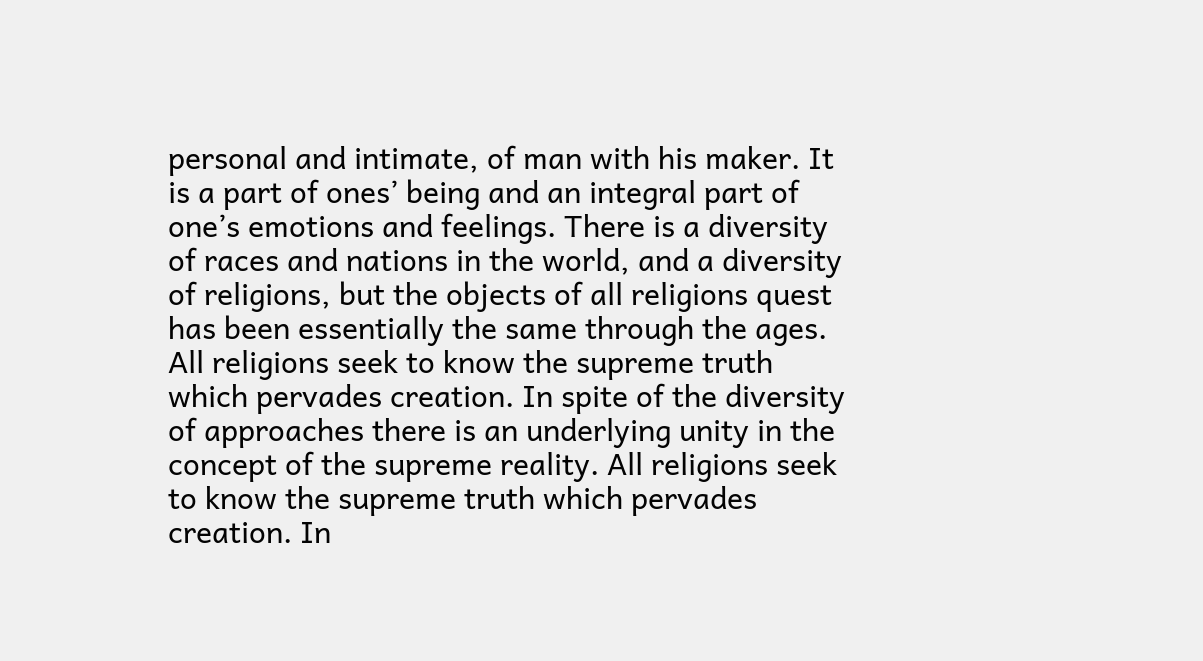personal and intimate, of man with his maker. It is a part of ones’ being and an integral part of one’s emotions and feelings. There is a diversity of races and nations in the world, and a diversity of religions, but the objects of all religions quest has been essentially the same through the ages. All religions seek to know the supreme truth which pervades creation. In spite of the diversity of approaches there is an underlying unity in the concept of the supreme reality. All religions seek to know the supreme truth which pervades creation. In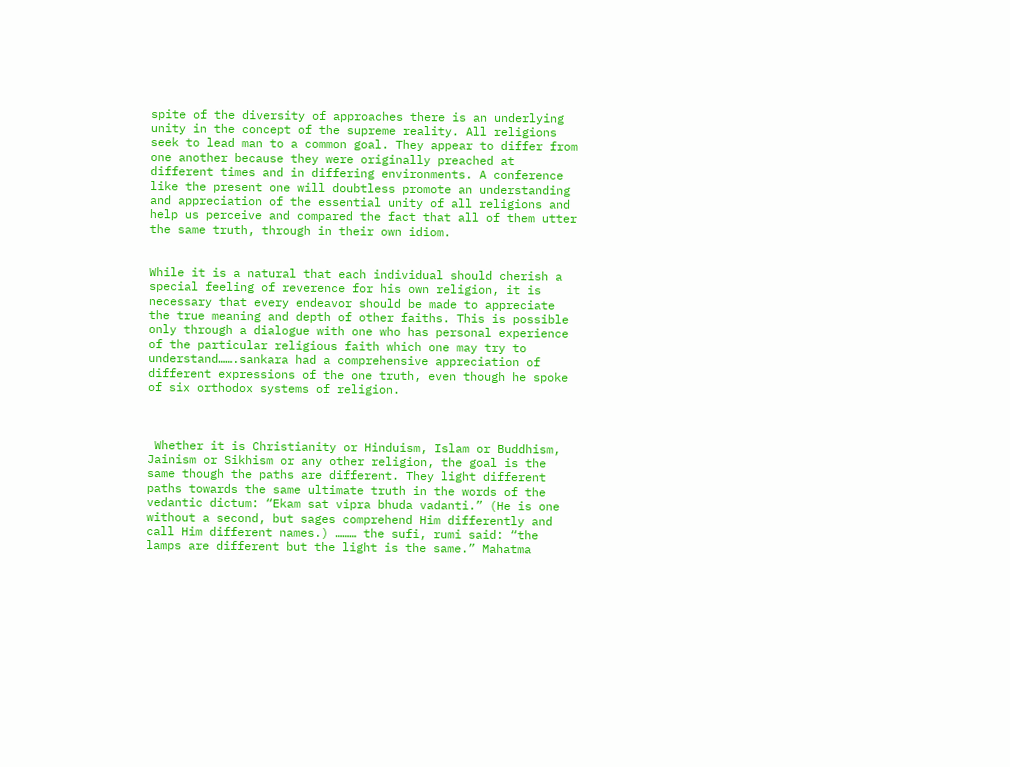spite of the diversity of approaches there is an underlying unity in the concept of the supreme reality. All religions seek to lead man to a common goal. They appear to differ from one another because they were originally preached at different times and in differing environments. A conference like the present one will doubtless promote an understanding and appreciation of the essential unity of all religions and help us perceive and compared the fact that all of them utter the same truth, through in their own idiom.


While it is a natural that each individual should cherish a special feeling of reverence for his own religion, it is necessary that every endeavor should be made to appreciate the true meaning and depth of other faiths. This is possible only through a dialogue with one who has personal experience of the particular religious faith which one may try to understand…….sankara had a comprehensive appreciation of different expressions of the one truth, even though he spoke of six orthodox systems of religion.



 Whether it is Christianity or Hinduism, Islam or Buddhism, Jainism or Sikhism or any other religion, the goal is the same though the paths are different. They light different paths towards the same ultimate truth in the words of the vedantic dictum: “Ekam sat vipra bhuda vadanti.” (He is one without a second, but sages comprehend Him differently and call Him different names.) ……… the sufi, rumi said: “the lamps are different but the light is the same.” Mahatma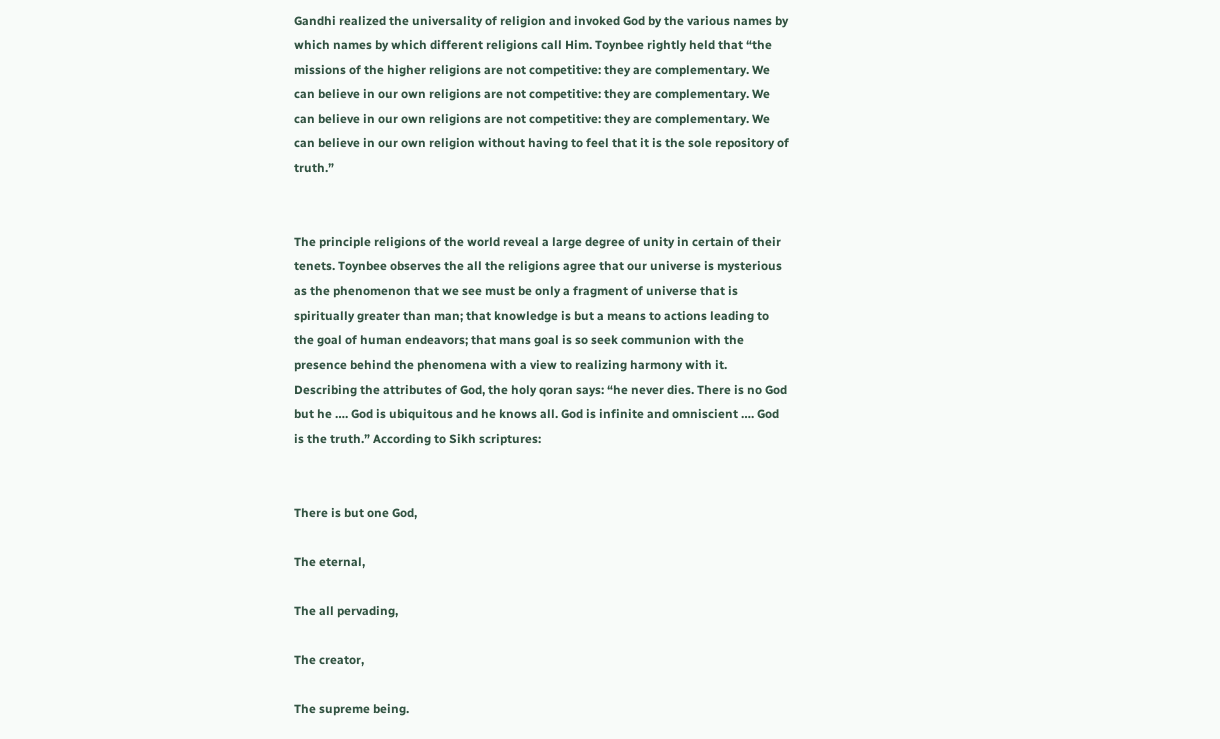Gandhi realized the universality of religion and invoked God by the various names by which names by which different religions call Him. Toynbee rightly held that “the missions of the higher religions are not competitive: they are complementary. We can believe in our own religions are not competitive: they are complementary. We can believe in our own religions are not competitive: they are complementary. We can believe in our own religion without having to feel that it is the sole repository of truth.”


The principle religions of the world reveal a large degree of unity in certain of their tenets. Toynbee observes the all the religions agree that our universe is mysterious as the phenomenon that we see must be only a fragment of universe that is spiritually greater than man; that knowledge is but a means to actions leading to the goal of human endeavors; that mans goal is so seek communion with the presence behind the phenomena with a view to realizing harmony with it. Describing the attributes of God, the holy qoran says: “he never dies. There is no God but he …. God is ubiquitous and he knows all. God is infinite and omniscient …. God is the truth.” According to Sikh scriptures:


There is but one God,

The eternal,

The all pervading,

The creator,

The supreme being.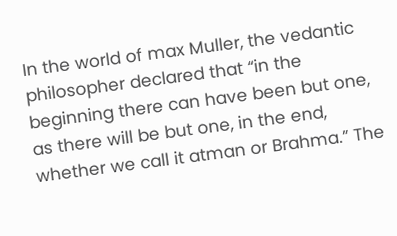In the world of max Muller, the vedantic philosopher declared that “in the beginning there can have been but one, as there will be but one, in the end, whether we call it atman or Brahma.” The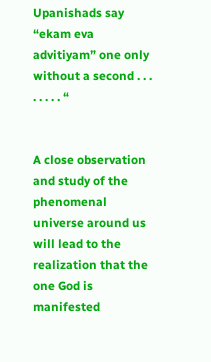Upanishads say “ekam eva advitiyam” one only without a second . . . . . . . . “


A close observation and study of the phenomenal universe around us will lead to the realization that the one God is manifested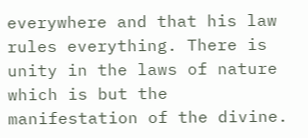everywhere and that his law rules everything. There is unity in the laws of nature which is but the manifestation of the divine.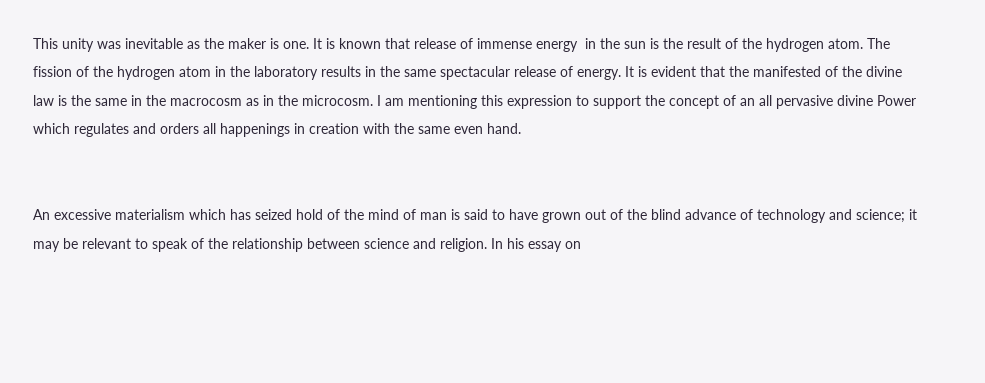This unity was inevitable as the maker is one. It is known that release of immense energy  in the sun is the result of the hydrogen atom. The fission of the hydrogen atom in the laboratory results in the same spectacular release of energy. It is evident that the manifested of the divine law is the same in the macrocosm as in the microcosm. I am mentioning this expression to support the concept of an all pervasive divine Power which regulates and orders all happenings in creation with the same even hand.


An excessive materialism which has seized hold of the mind of man is said to have grown out of the blind advance of technology and science; it may be relevant to speak of the relationship between science and religion. In his essay on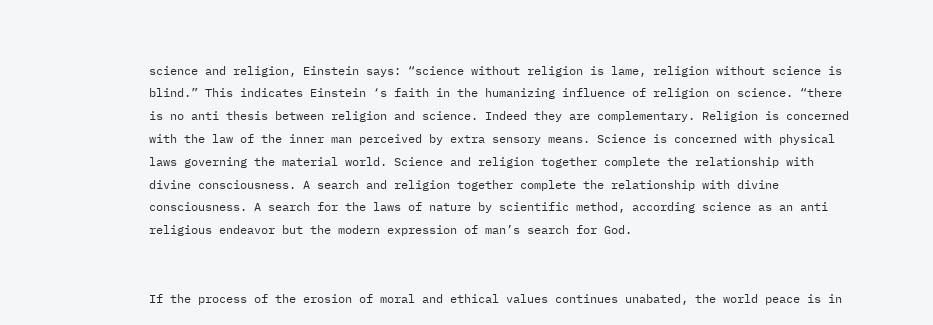science and religion, Einstein says: “science without religion is lame, religion without science is blind.” This indicates Einstein ‘s faith in the humanizing influence of religion on science. “there is no anti thesis between religion and science. Indeed they are complementary. Religion is concerned with the law of the inner man perceived by extra sensory means. Science is concerned with physical laws governing the material world. Science and religion together complete the relationship with divine consciousness. A search and religion together complete the relationship with divine consciousness. A search for the laws of nature by scientific method, according science as an anti religious endeavor but the modern expression of man’s search for God.


If the process of the erosion of moral and ethical values continues unabated, the world peace is in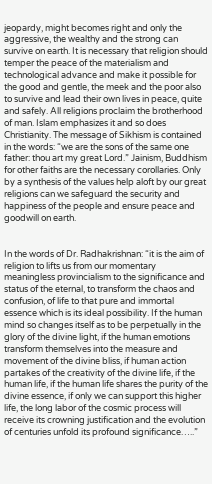jeopardy, might becomes right and only the aggressive, the wealthy and the strong can survive on earth. It is necessary that religion should temper the peace of the materialism and technological advance and make it possible for the good and gentle, the meek and the poor also to survive and lead their own lives in peace, quite and safely. All religions proclaim the brotherhood of man. Islam emphasizes it and so does Christianity. The message of Sikhism is contained in the words: “we are the sons of the same one father: thou art my great Lord.” Jainism, Buddhism for other faiths are the necessary corollaries. Only by a synthesis of the values help aloft by our great religions can we safeguard the security and happiness of the people and ensure peace and goodwill on earth.


In the words of Dr. Radhakrishnan: “it is the aim of religion to lifts us from our momentary meaningless provincialism to the significance and status of the eternal, to transform the chaos and confusion, of life to that pure and immortal essence which is its ideal possibility. If the human mind so changes itself as to be perpetually in the glory of the divine light, if the human emotions transform themselves into the measure and movement of the divine bliss, if human action partakes of the creativity of the divine life, if the human life, if the human life shares the purity of the divine essence, if only we can support this higher life, the long labor of the cosmic process will receive its crowning justification and the evolution of centuries unfold its profound significance…..”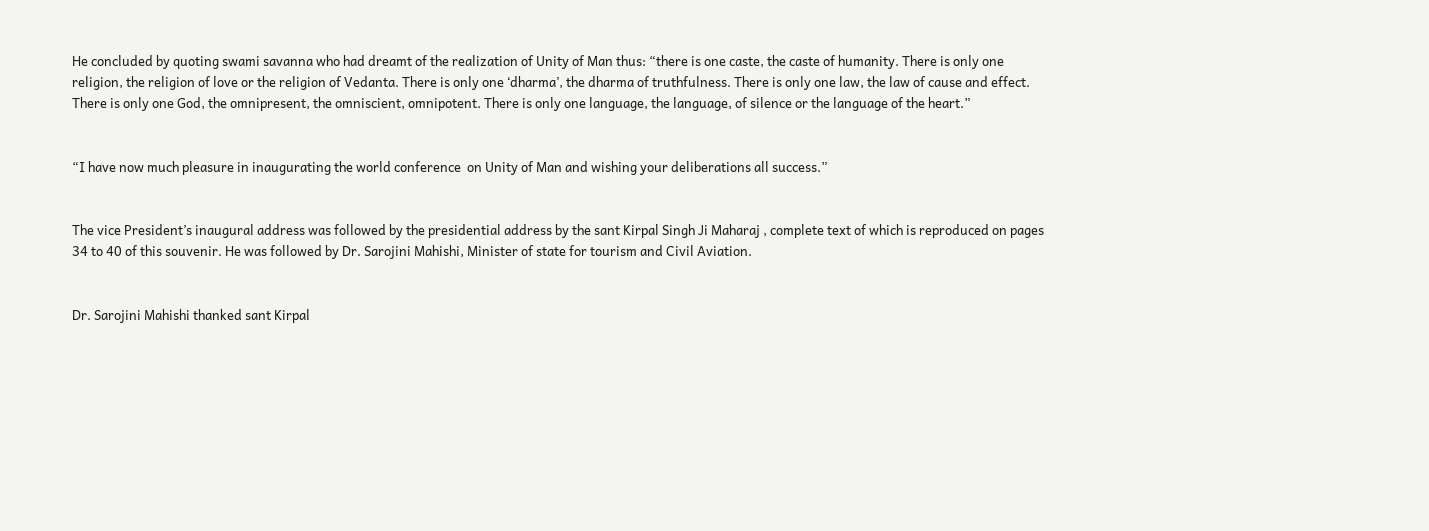He concluded by quoting swami savanna who had dreamt of the realization of Unity of Man thus: “there is one caste, the caste of humanity. There is only one religion, the religion of love or the religion of Vedanta. There is only one ‘dharma’, the dharma of truthfulness. There is only one law, the law of cause and effect. There is only one God, the omnipresent, the omniscient, omnipotent. There is only one language, the language, of silence or the language of the heart.”


“I have now much pleasure in inaugurating the world conference  on Unity of Man and wishing your deliberations all success.”


The vice President’s inaugural address was followed by the presidential address by the sant Kirpal Singh Ji Maharaj , complete text of which is reproduced on pages 34 to 40 of this souvenir. He was followed by Dr. Sarojini Mahishi, Minister of state for tourism and Civil Aviation.


Dr. Sarojini Mahishi thanked sant Kirpal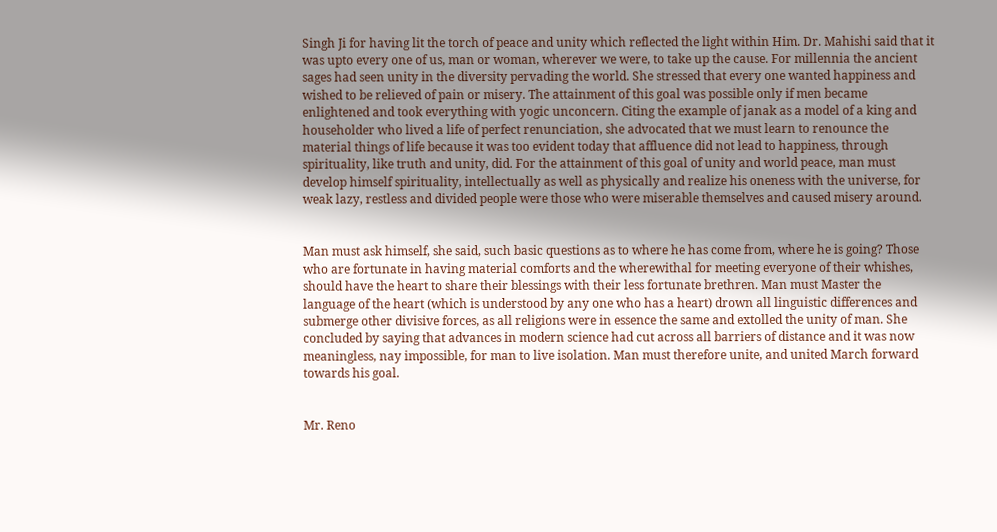Singh Ji for having lit the torch of peace and unity which reflected the light within Him. Dr. Mahishi said that it was upto every one of us, man or woman, wherever we were, to take up the cause. For millennia the ancient sages had seen unity in the diversity pervading the world. She stressed that every one wanted happiness and wished to be relieved of pain or misery. The attainment of this goal was possible only if men became enlightened and took everything with yogic unconcern. Citing the example of janak as a model of a king and householder who lived a life of perfect renunciation, she advocated that we must learn to renounce the material things of life because it was too evident today that affluence did not lead to happiness, through spirituality, like truth and unity, did. For the attainment of this goal of unity and world peace, man must develop himself spirituality, intellectually as well as physically and realize his oneness with the universe, for weak lazy, restless and divided people were those who were miserable themselves and caused misery around.


Man must ask himself, she said, such basic questions as to where he has come from, where he is going? Those who are fortunate in having material comforts and the wherewithal for meeting everyone of their whishes, should have the heart to share their blessings with their less fortunate brethren. Man must Master the language of the heart (which is understood by any one who has a heart) drown all linguistic differences and submerge other divisive forces, as all religions were in essence the same and extolled the unity of man. She concluded by saying that advances in modern science had cut across all barriers of distance and it was now meaningless, nay impossible, for man to live isolation. Man must therefore unite, and united March forward towards his goal.


Mr. Reno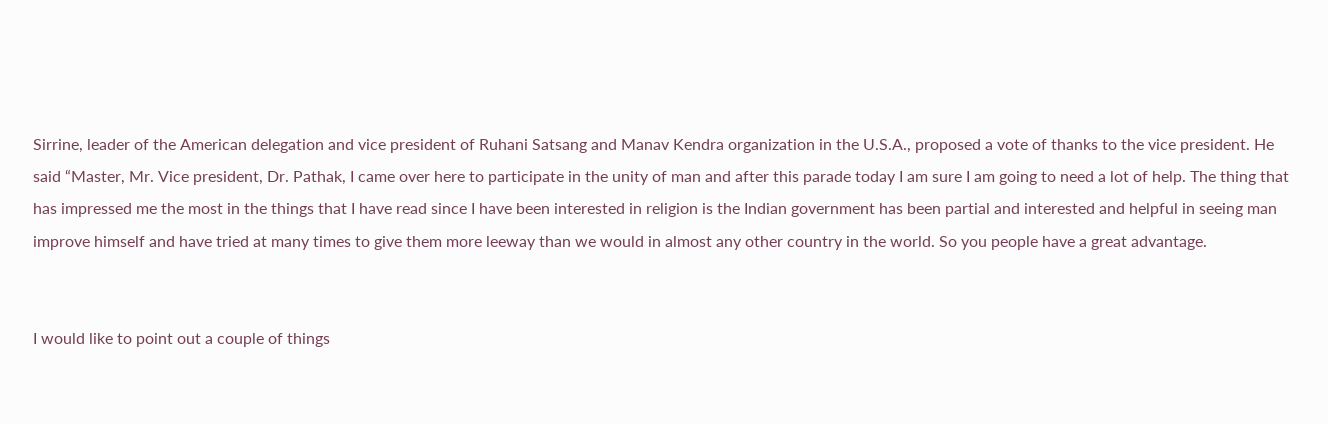Sirrine, leader of the American delegation and vice president of Ruhani Satsang and Manav Kendra organization in the U.S.A., proposed a vote of thanks to the vice president. He said “Master, Mr. Vice president, Dr. Pathak, I came over here to participate in the unity of man and after this parade today I am sure I am going to need a lot of help. The thing that has impressed me the most in the things that I have read since I have been interested in religion is the Indian government has been partial and interested and helpful in seeing man improve himself and have tried at many times to give them more leeway than we would in almost any other country in the world. So you people have a great advantage.


I would like to point out a couple of things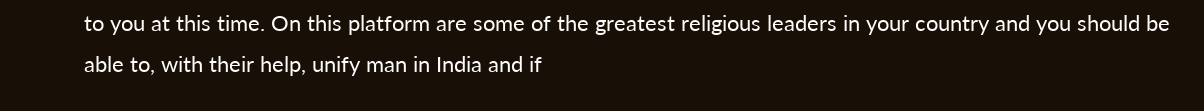to you at this time. On this platform are some of the greatest religious leaders in your country and you should be able to, with their help, unify man in India and if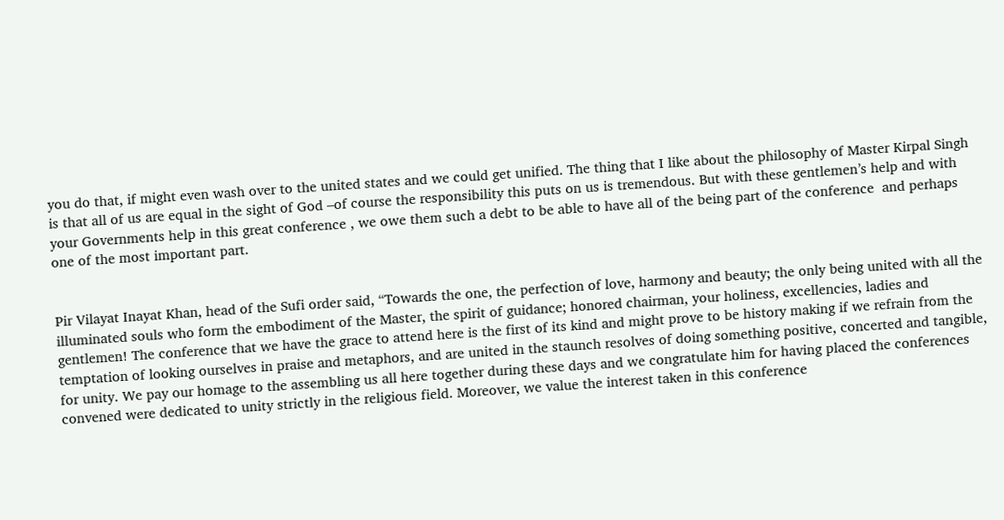you do that, if might even wash over to the united states and we could get unified. The thing that I like about the philosophy of Master Kirpal Singh is that all of us are equal in the sight of God –of course the responsibility this puts on us is tremendous. But with these gentlemen’s help and with your Governments help in this great conference , we owe them such a debt to be able to have all of the being part of the conference  and perhaps one of the most important part.


Pir Vilayat Inayat Khan, head of the Sufi order said, “Towards the one, the perfection of love, harmony and beauty; the only being united with all the illuminated souls who form the embodiment of the Master, the spirit of guidance; honored chairman, your holiness, excellencies, ladies and gentlemen! The conference that we have the grace to attend here is the first of its kind and might prove to be history making if we refrain from the temptation of looking ourselves in praise and metaphors, and are united in the staunch resolves of doing something positive, concerted and tangible, for unity. We pay our homage to the assembling us all here together during these days and we congratulate him for having placed the conferences convened were dedicated to unity strictly in the religious field. Moreover, we value the interest taken in this conference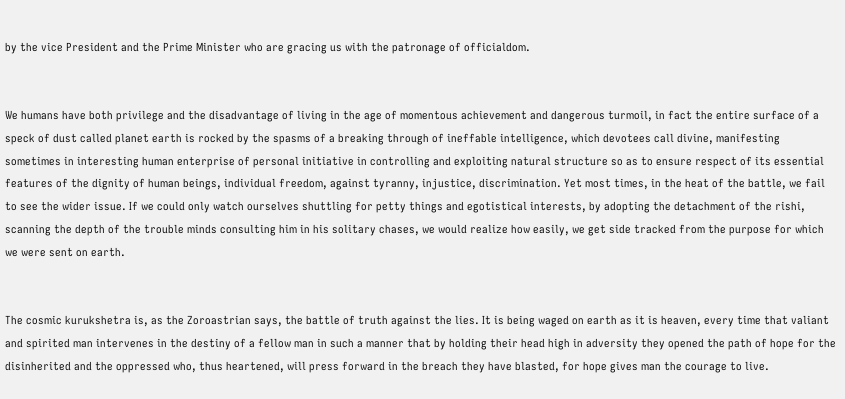by the vice President and the Prime Minister who are gracing us with the patronage of officialdom.


We humans have both privilege and the disadvantage of living in the age of momentous achievement and dangerous turmoil, in fact the entire surface of a speck of dust called planet earth is rocked by the spasms of a breaking through of ineffable intelligence, which devotees call divine, manifesting sometimes in interesting human enterprise of personal initiative in controlling and exploiting natural structure so as to ensure respect of its essential features of the dignity of human beings, individual freedom, against tyranny, injustice, discrimination. Yet most times, in the heat of the battle, we fail to see the wider issue. If we could only watch ourselves shuttling for petty things and egotistical interests, by adopting the detachment of the rishi, scanning the depth of the trouble minds consulting him in his solitary chases, we would realize how easily, we get side tracked from the purpose for which we were sent on earth.


The cosmic kurukshetra is, as the Zoroastrian says, the battle of truth against the lies. It is being waged on earth as it is heaven, every time that valiant and spirited man intervenes in the destiny of a fellow man in such a manner that by holding their head high in adversity they opened the path of hope for the disinherited and the oppressed who, thus heartened, will press forward in the breach they have blasted, for hope gives man the courage to live.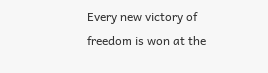Every new victory of freedom is won at the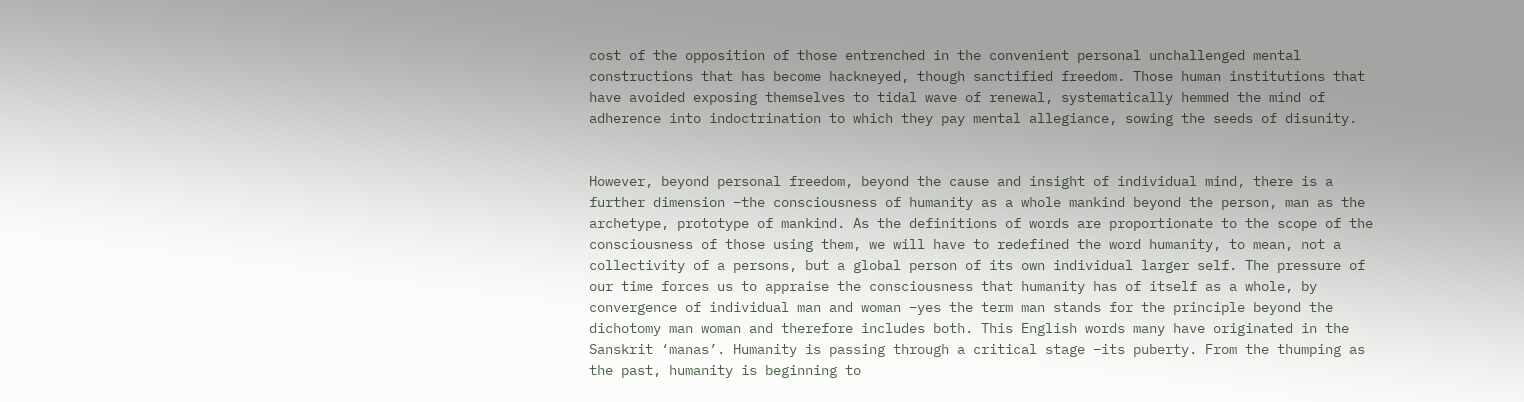cost of the opposition of those entrenched in the convenient personal unchallenged mental constructions that has become hackneyed, though sanctified freedom. Those human institutions that have avoided exposing themselves to tidal wave of renewal, systematically hemmed the mind of adherence into indoctrination to which they pay mental allegiance, sowing the seeds of disunity.


However, beyond personal freedom, beyond the cause and insight of individual mind, there is a further dimension –the consciousness of humanity as a whole mankind beyond the person, man as the archetype, prototype of mankind. As the definitions of words are proportionate to the scope of the consciousness of those using them, we will have to redefined the word humanity, to mean, not a collectivity of a persons, but a global person of its own individual larger self. The pressure of our time forces us to appraise the consciousness that humanity has of itself as a whole, by convergence of individual man and woman –yes the term man stands for the principle beyond the dichotomy man woman and therefore includes both. This English words many have originated in the Sanskrit ‘manas’. Humanity is passing through a critical stage –its puberty. From the thumping as the past, humanity is beginning to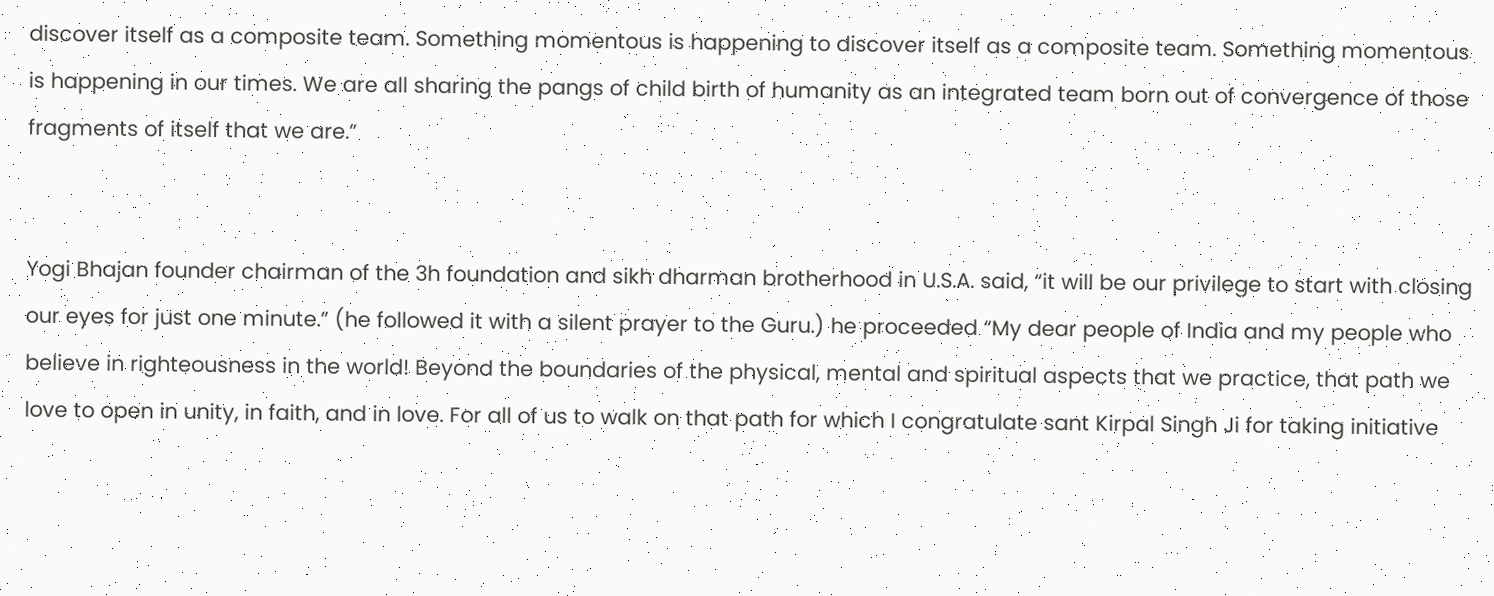discover itself as a composite team. Something momentous is happening to discover itself as a composite team. Something momentous is happening in our times. We are all sharing the pangs of child birth of humanity as an integrated team born out of convergence of those fragments of itself that we are.”


Yogi Bhajan founder chairman of the 3h foundation and sikh dharman brotherhood in U.S.A. said, “it will be our privilege to start with closing our eyes for just one minute.” (he followed it with a silent prayer to the Guru.) he proceeded “My dear people of India and my people who believe in righteousness in the world! Beyond the boundaries of the physical, mental and spiritual aspects that we practice, that path we love to open in unity, in faith, and in love. For all of us to walk on that path for which I congratulate sant Kirpal Singh Ji for taking initiative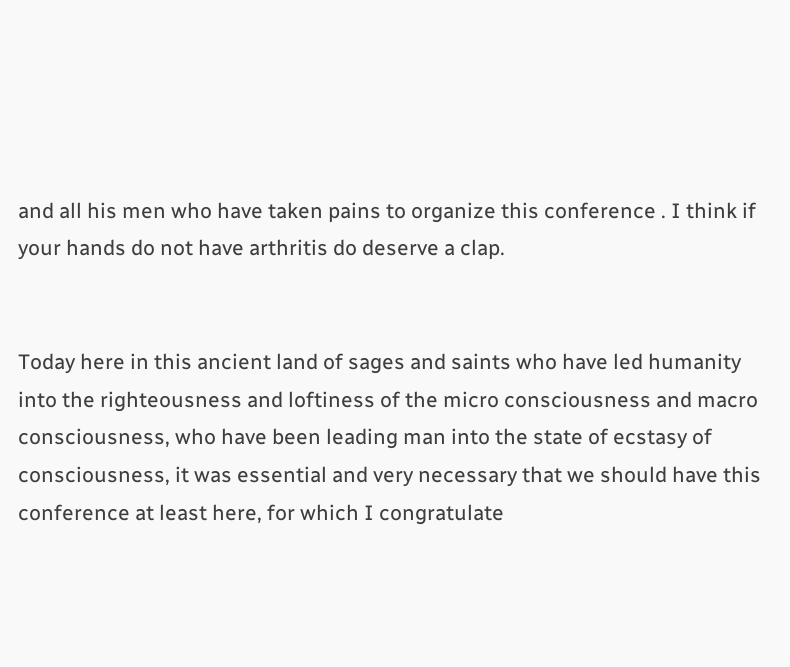and all his men who have taken pains to organize this conference . I think if your hands do not have arthritis do deserve a clap.


Today here in this ancient land of sages and saints who have led humanity into the righteousness and loftiness of the micro consciousness and macro consciousness, who have been leading man into the state of ecstasy of consciousness, it was essential and very necessary that we should have this conference at least here, for which I congratulate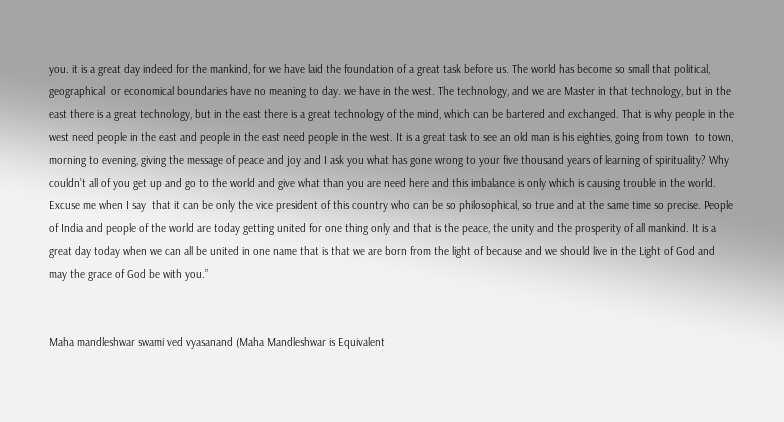you. it is a great day indeed for the mankind, for we have laid the foundation of a great task before us. The world has become so small that political, geographical  or economical boundaries have no meaning to day. we have in the west. The technology, and we are Master in that technology, but in the east there is a great technology, but in the east there is a great technology of the mind, which can be bartered and exchanged. That is why people in the west need people in the east and people in the east need people in the west. It is a great task to see an old man is his eighties, going from town  to town, morning to evening, giving the message of peace and joy and I ask you what has gone wrong to your five thousand years of learning of spirituality? Why couldn’t all of you get up and go to the world and give what than you are need here and this imbalance is only which is causing trouble in the world. Excuse me when I say  that it can be only the vice president of this country who can be so philosophical, so true and at the same time so precise. People of India and people of the world are today getting united for one thing only and that is the peace, the unity and the prosperity of all mankind. It is a great day today when we can all be united in one name that is that we are born from the light of because and we should live in the Light of God and may the grace of God be with you.”


Maha mandleshwar swami ved vyasanand (Maha Mandleshwar is Equivalent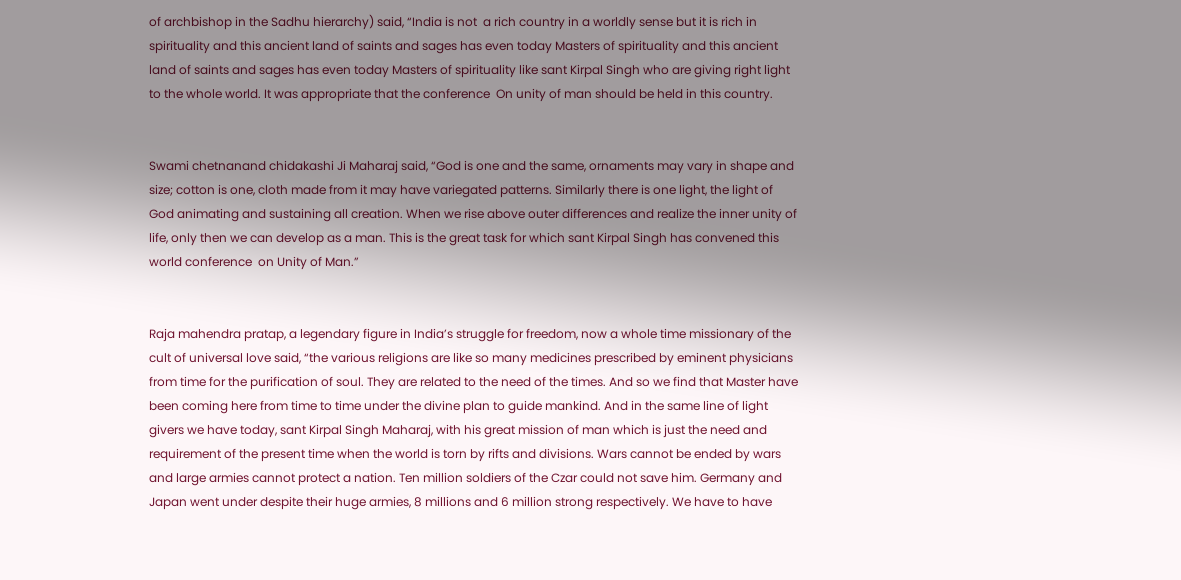of archbishop in the Sadhu hierarchy) said, “India is not  a rich country in a worldly sense but it is rich in spirituality and this ancient land of saints and sages has even today Masters of spirituality and this ancient land of saints and sages has even today Masters of spirituality like sant Kirpal Singh who are giving right light to the whole world. It was appropriate that the conference  On unity of man should be held in this country.


Swami chetnanand chidakashi Ji Maharaj said, “God is one and the same, ornaments may vary in shape and size; cotton is one, cloth made from it may have variegated patterns. Similarly there is one light, the light of God animating and sustaining all creation. When we rise above outer differences and realize the inner unity of life, only then we can develop as a man. This is the great task for which sant Kirpal Singh has convened this world conference  on Unity of Man.”


Raja mahendra pratap, a legendary figure in India’s struggle for freedom, now a whole time missionary of the cult of universal love said, “the various religions are like so many medicines prescribed by eminent physicians from time for the purification of soul. They are related to the need of the times. And so we find that Master have been coming here from time to time under the divine plan to guide mankind. And in the same line of light givers we have today, sant Kirpal Singh Maharaj, with his great mission of man which is just the need and requirement of the present time when the world is torn by rifts and divisions. Wars cannot be ended by wars and large armies cannot protect a nation. Ten million soldiers of the Czar could not save him. Germany and Japan went under despite their huge armies, 8 millions and 6 million strong respectively. We have to have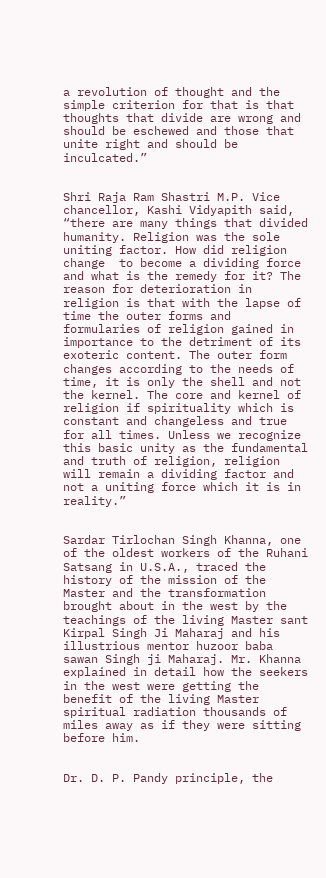a revolution of thought and the simple criterion for that is that thoughts that divide are wrong and should be eschewed and those that unite right and should be inculcated.”


Shri Raja Ram Shastri M.P. Vice chancellor, Kashi Vidyapith said, “there are many things that divided humanity. Religion was the sole uniting factor. How did religion change  to become a dividing force and what is the remedy for it? The reason for deterioration in religion is that with the lapse of time the outer forms and formularies of religion gained in importance to the detriment of its exoteric content. The outer form changes according to the needs of time, it is only the shell and not the kernel. The core and kernel of religion if spirituality which is constant and changeless and true for all times. Unless we recognize this basic unity as the fundamental and truth of religion, religion will remain a dividing factor and not a uniting force which it is in reality.”


Sardar Tirlochan Singh Khanna, one of the oldest workers of the Ruhani Satsang in U.S.A., traced the history of the mission of the Master and the transformation brought about in the west by the teachings of the living Master sant Kirpal Singh Ji Maharaj and his illustrious mentor huzoor baba sawan Singh ji Maharaj. Mr. Khanna explained in detail how the seekers in the west were getting the benefit of the living Master spiritual radiation thousands of miles away as if they were sitting before him.


Dr. D. P. Pandy principle, the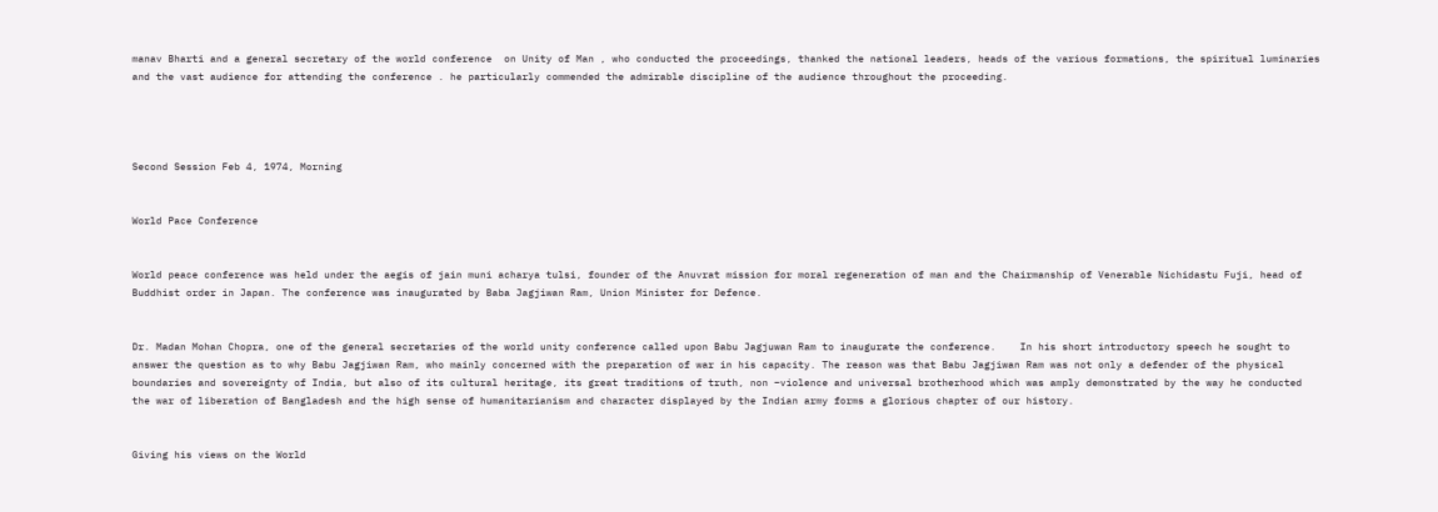manav Bharti and a general secretary of the world conference  on Unity of Man , who conducted the proceedings, thanked the national leaders, heads of the various formations, the spiritual luminaries and the vast audience for attending the conference . he particularly commended the admirable discipline of the audience throughout the proceeding.




Second Session Feb 4, 1974, Morning


World Pace Conference


World peace conference was held under the aegis of jain muni acharya tulsi, founder of the Anuvrat mission for moral regeneration of man and the Chairmanship of Venerable Nichidastu Fuji, head of Buddhist order in Japan. The conference was inaugurated by Baba Jagjiwan Ram, Union Minister for Defence.


Dr. Madan Mohan Chopra, one of the general secretaries of the world unity conference called upon Babu Jagjuwan Ram to inaugurate the conference.    In his short introductory speech he sought to answer the question as to why Babu Jagjiwan Ram, who mainly concerned with the preparation of war in his capacity. The reason was that Babu Jagjiwan Ram was not only a defender of the physical boundaries and sovereignty of India, but also of its cultural heritage, its great traditions of truth, non –violence and universal brotherhood which was amply demonstrated by the way he conducted the war of liberation of Bangladesh and the high sense of humanitarianism and character displayed by the Indian army forms a glorious chapter of our history.


Giving his views on the World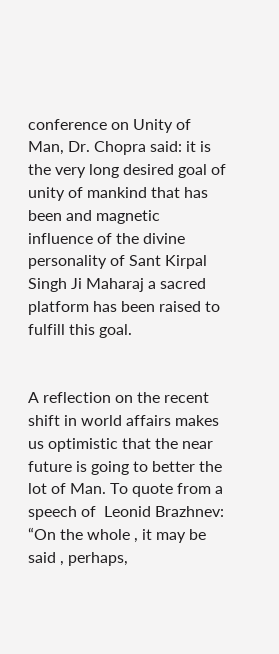conference on Unity of Man, Dr. Chopra said: it is the very long desired goal of unity of mankind that has been and magnetic influence of the divine personality of Sant Kirpal Singh Ji Maharaj a sacred platform has been raised to fulfill this goal.


A reflection on the recent shift in world affairs makes us optimistic that the near future is going to better the lot of Man. To quote from a speech of  Leonid Brazhnev: “On the whole , it may be said , perhaps,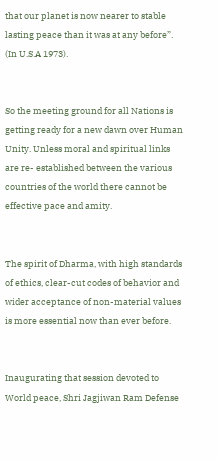that our planet is now nearer to stable lasting peace than it was at any before”. (In U.S.A 1973).


So the meeting ground for all Nations is getting ready for a new dawn over Human Unity. Unless moral and spiritual links are re- established between the various countries of the world there cannot be effective pace and amity.


The spirit of Dharma, with high standards of ethics, clear-cut codes of behavior and wider acceptance of non-material values is more essential now than ever before.


Inaugurating that session devoted to World peace, Shri Jagjiwan Ram Defense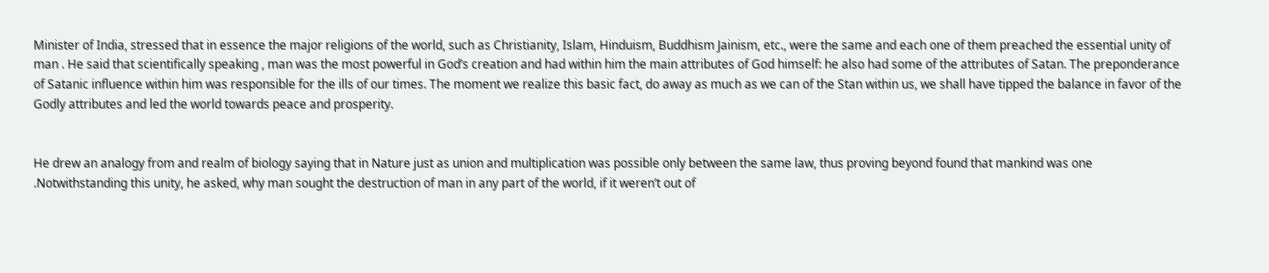Minister of India, stressed that in essence the major religions of the world, such as Christianity, Islam, Hinduism, Buddhism Jainism, etc., were the same and each one of them preached the essential unity of man . He said that scientifically speaking , man was the most powerful in God’s creation and had within him the main attributes of God himself: he also had some of the attributes of Satan. The preponderance of Satanic influence within him was responsible for the ills of our times. The moment we realize this basic fact, do away as much as we can of the Stan within us, we shall have tipped the balance in favor of the Godly attributes and led the world towards peace and prosperity.


He drew an analogy from and realm of biology saying that in Nature just as union and multiplication was possible only between the same law, thus proving beyond found that mankind was one .Notwithstanding this unity, he asked, why man sought the destruction of man in any part of the world, if it weren’t out of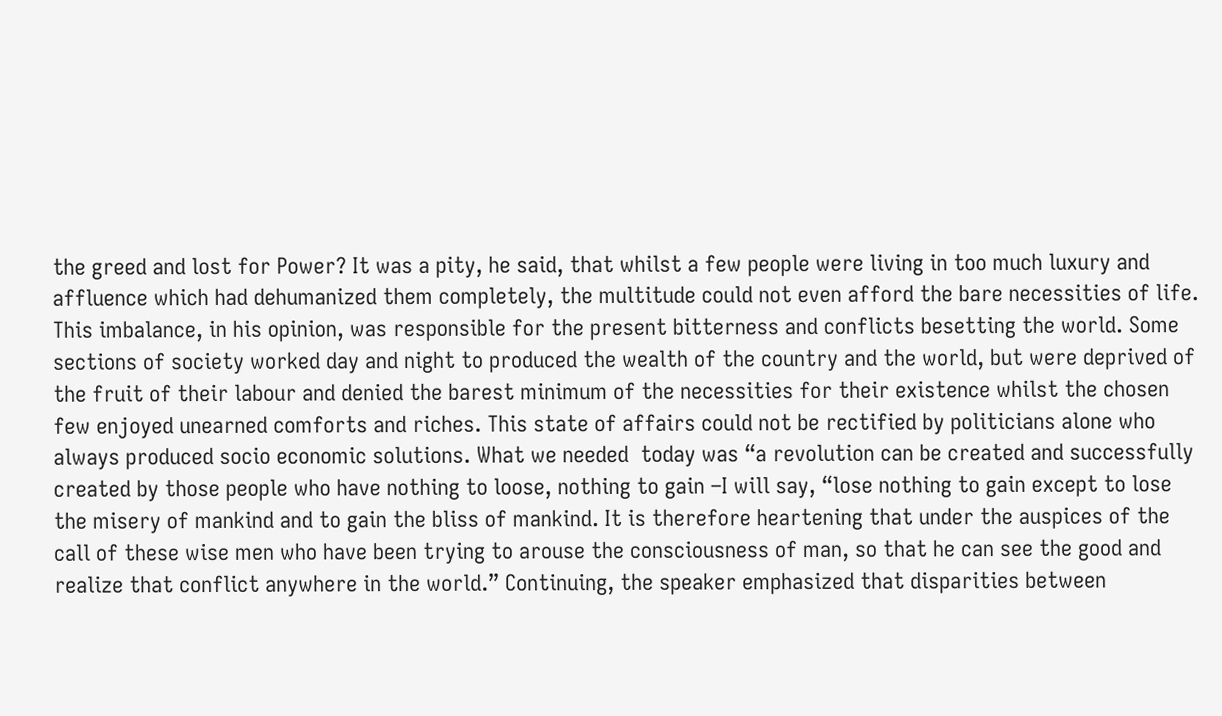the greed and lost for Power? It was a pity, he said, that whilst a few people were living in too much luxury and affluence which had dehumanized them completely, the multitude could not even afford the bare necessities of life. This imbalance, in his opinion, was responsible for the present bitterness and conflicts besetting the world. Some sections of society worked day and night to produced the wealth of the country and the world, but were deprived of the fruit of their labour and denied the barest minimum of the necessities for their existence whilst the chosen few enjoyed unearned comforts and riches. This state of affairs could not be rectified by politicians alone who always produced socio economic solutions. What we needed  today was “a revolution can be created and successfully created by those people who have nothing to loose, nothing to gain –I will say, “lose nothing to gain except to lose the misery of mankind and to gain the bliss of mankind. It is therefore heartening that under the auspices of the call of these wise men who have been trying to arouse the consciousness of man, so that he can see the good and realize that conflict anywhere in the world.” Continuing, the speaker emphasized that disparities between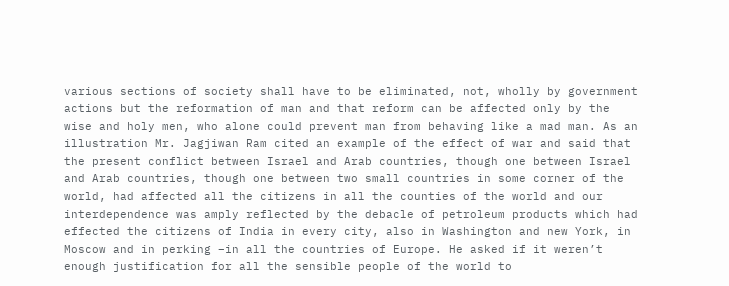various sections of society shall have to be eliminated, not, wholly by government actions but the reformation of man and that reform can be affected only by the wise and holy men, who alone could prevent man from behaving like a mad man. As an illustration Mr. Jagjiwan Ram cited an example of the effect of war and said that the present conflict between Israel and Arab countries, though one between Israel and Arab countries, though one between two small countries in some corner of the world, had affected all the citizens in all the counties of the world and our interdependence was amply reflected by the debacle of petroleum products which had effected the citizens of India in every city, also in Washington and new York, in Moscow and in perking –in all the countries of Europe. He asked if it weren’t enough justification for all the sensible people of the world to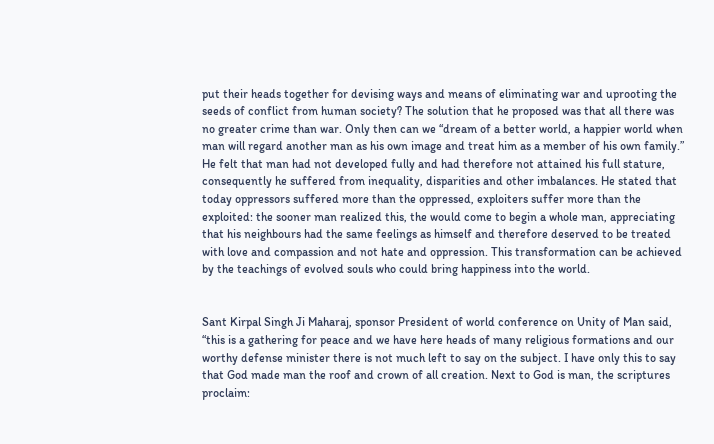put their heads together for devising ways and means of eliminating war and uprooting the seeds of conflict from human society? The solution that he proposed was that all there was no greater crime than war. Only then can we “dream of a better world, a happier world when man will regard another man as his own image and treat him as a member of his own family.” He felt that man had not developed fully and had therefore not attained his full stature, consequently he suffered from inequality, disparities and other imbalances. He stated that today oppressors suffered more than the oppressed, exploiters suffer more than the exploited: the sooner man realized this, the would come to begin a whole man, appreciating that his neighbours had the same feelings as himself and therefore deserved to be treated with love and compassion and not hate and oppression. This transformation can be achieved by the teachings of evolved souls who could bring happiness into the world.


Sant Kirpal Singh Ji Maharaj, sponsor President of world conference on Unity of Man said, “this is a gathering for peace and we have here heads of many religious formations and our worthy defense minister there is not much left to say on the subject. I have only this to say that God made man the roof and crown of all creation. Next to God is man, the scriptures proclaim: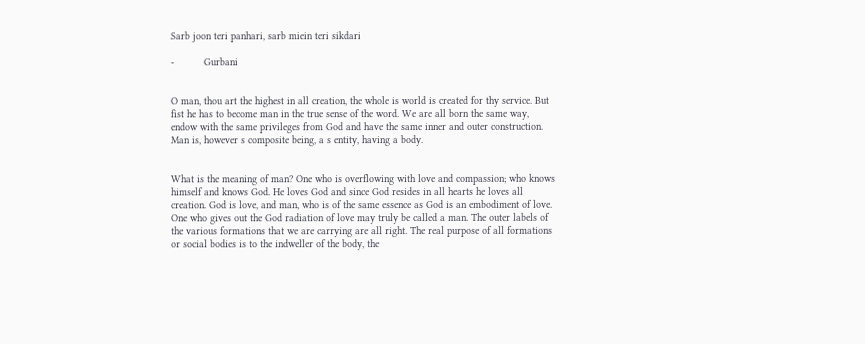Sarb joon teri panhari, sarb miein teri sikdari

-          Gurbani


O man, thou art the highest in all creation, the whole is world is created for thy service. But fist he has to become man in the true sense of the word. We are all born the same way, endow with the same privileges from God and have the same inner and outer construction. Man is, however s composite being, a s entity, having a body.


What is the meaning of man? One who is overflowing with love and compassion; who knows himself and knows God. He loves God and since God resides in all hearts he loves all creation. God is love, and man, who is of the same essence as God is an embodiment of love. One who gives out the God radiation of love may truly be called a man. The outer labels of the various formations that we are carrying are all right. The real purpose of all formations or social bodies is to the indweller of the body, the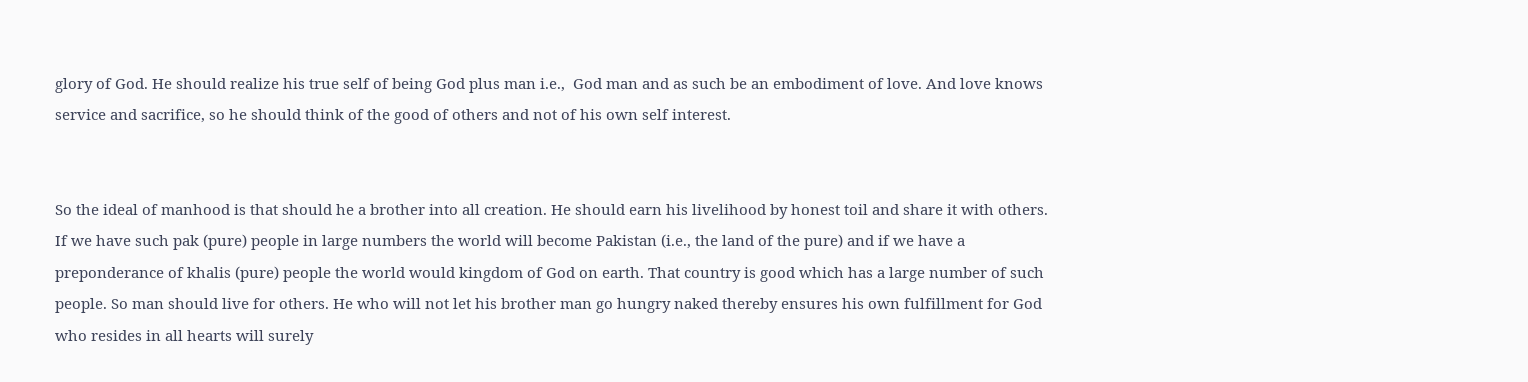glory of God. He should realize his true self of being God plus man i.e.,  God man and as such be an embodiment of love. And love knows service and sacrifice, so he should think of the good of others and not of his own self interest.


So the ideal of manhood is that should he a brother into all creation. He should earn his livelihood by honest toil and share it with others. If we have such pak (pure) people in large numbers the world will become Pakistan (i.e., the land of the pure) and if we have a preponderance of khalis (pure) people the world would kingdom of God on earth. That country is good which has a large number of such people. So man should live for others. He who will not let his brother man go hungry naked thereby ensures his own fulfillment for God who resides in all hearts will surely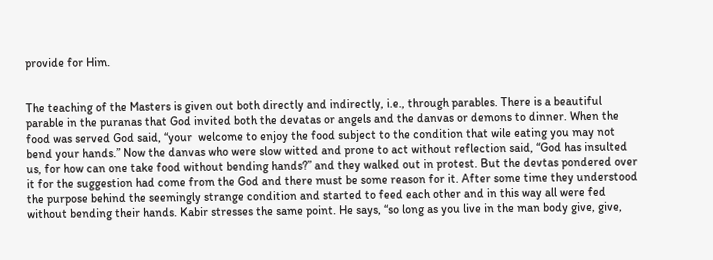provide for Him.


The teaching of the Masters is given out both directly and indirectly, i.e., through parables. There is a beautiful parable in the puranas that God invited both the devatas or angels and the danvas or demons to dinner. When the food was served God said, “your  welcome to enjoy the food subject to the condition that wile eating you may not bend your hands.” Now the danvas who were slow witted and prone to act without reflection said, “God has insulted us, for how can one take food without bending hands?” and they walked out in protest. But the devtas pondered over it for the suggestion had come from the God and there must be some reason for it. After some time they understood the purpose behind the seemingly strange condition and started to feed each other and in this way all were fed without bending their hands. Kabir stresses the same point. He says, “so long as you live in the man body give, give,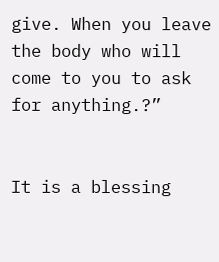give. When you leave the body who will come to you to ask for anything.?”


It is a blessing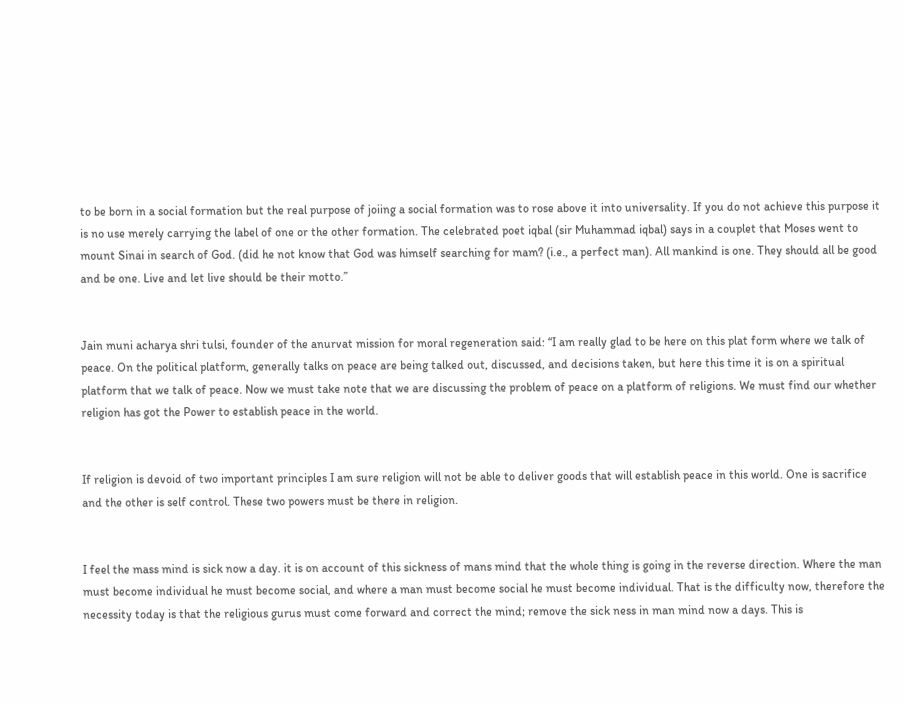to be born in a social formation but the real purpose of joiing a social formation was to rose above it into universality. If you do not achieve this purpose it is no use merely carrying the label of one or the other formation. The celebrated poet iqbal (sir Muhammad iqbal) says in a couplet that Moses went to mount Sinai in search of God. (did he not know that God was himself searching for mam? (i.e., a perfect man). All mankind is one. They should all be good and be one. Live and let live should be their motto.”


Jain muni acharya shri tulsi, founder of the anurvat mission for moral regeneration said: “I am really glad to be here on this plat form where we talk of peace. On the political platform, generally talks on peace are being talked out, discussed, and decisions taken, but here this time it is on a spiritual platform that we talk of peace. Now we must take note that we are discussing the problem of peace on a platform of religions. We must find our whether religion has got the Power to establish peace in the world.


If religion is devoid of two important principles I am sure religion will not be able to deliver goods that will establish peace in this world. One is sacrifice and the other is self control. These two powers must be there in religion.


I feel the mass mind is sick now a day. it is on account of this sickness of mans mind that the whole thing is going in the reverse direction. Where the man must become individual he must become social, and where a man must become social he must become individual. That is the difficulty now, therefore the necessity today is that the religious gurus must come forward and correct the mind; remove the sick ness in man mind now a days. This is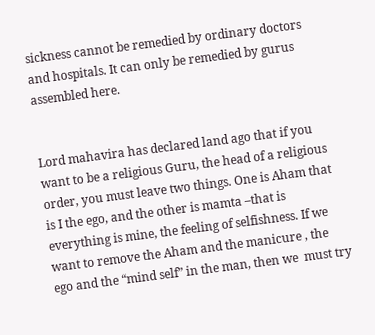sickness cannot be remedied by ordinary doctors and hospitals. It can only be remedied by gurus assembled here.


Lord mahavira has declared land ago that if you want to be a religious Guru, the head of a religious order, you must leave two things. One is Aham that is I the ego, and the other is mamta –that is everything is mine, the feeling of selfishness. If we want to remove the Aham and the manicure , the ego and the “mind self” in the man, then we  must try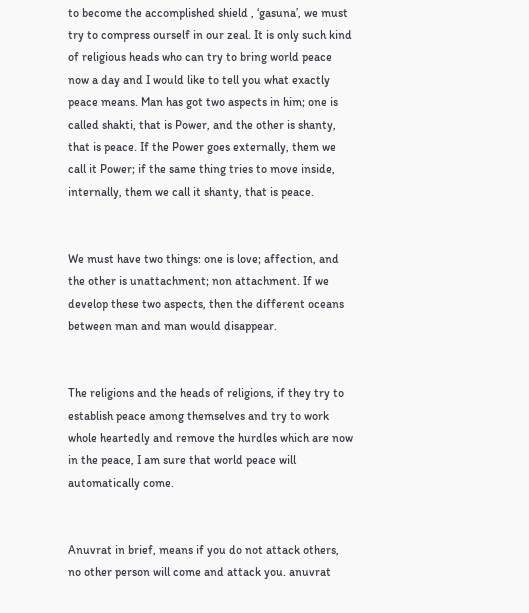to become the accomplished shield , ‘gasuna’, we must try to compress ourself in our zeal. It is only such kind of religious heads who can try to bring world peace now a day and I would like to tell you what exactly peace means. Man has got two aspects in him; one is called shakti, that is Power, and the other is shanty, that is peace. If the Power goes externally, them we call it Power; if the same thing tries to move inside, internally, them we call it shanty, that is peace.


We must have two things: one is love; affection, and the other is unattachment; non attachment. If we develop these two aspects, then the different oceans between man and man would disappear.


The religions and the heads of religions, if they try to establish peace among themselves and try to work whole heartedly and remove the hurdles which are now in the peace, I am sure that world peace will automatically come.


Anuvrat in brief, means if you do not attack others, no other person will come and attack you. anuvrat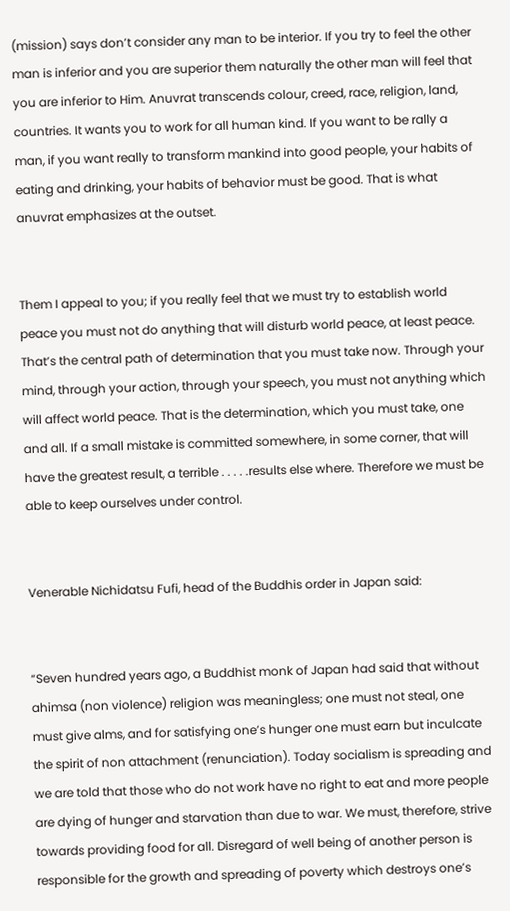(mission) says don’t consider any man to be interior. If you try to feel the other man is inferior and you are superior them naturally the other man will feel that you are inferior to Him. Anuvrat transcends colour, creed, race, religion, land, countries. It wants you to work for all human kind. If you want to be rally a man, if you want really to transform mankind into good people, your habits of eating and drinking, your habits of behavior must be good. That is what anuvrat emphasizes at the outset.


Them I appeal to you; if you really feel that we must try to establish world peace you must not do anything that will disturb world peace, at least peace. That’s the central path of determination that you must take now. Through your mind, through your action, through your speech, you must not anything which will affect world peace. That is the determination, which you must take, one and all. If a small mistake is committed somewhere, in some corner, that will have the greatest result, a terrible . . . . .results else where. Therefore we must be able to keep ourselves under control.


Venerable Nichidatsu Fufi, head of the Buddhis order in Japan said:


“Seven hundred years ago, a Buddhist monk of Japan had said that without ahimsa (non violence) religion was meaningless; one must not steal, one must give alms, and for satisfying one’s hunger one must earn but inculcate the spirit of non attachment (renunciation). Today socialism is spreading and we are told that those who do not work have no right to eat and more people are dying of hunger and starvation than due to war. We must, therefore, strive towards providing food for all. Disregard of well being of another person is responsible for the growth and spreading of poverty which destroys one’s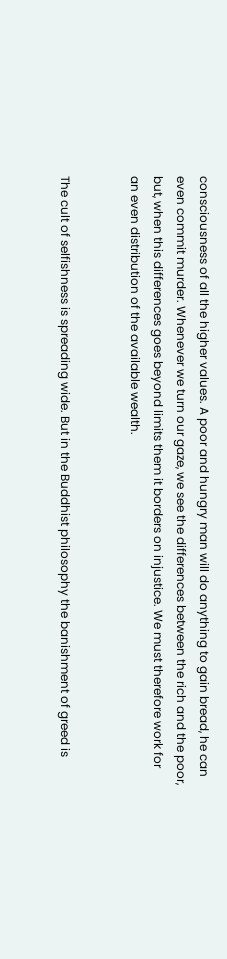consciousness of all the higher values. A poor and hungry man will do anything to gain bread, he can even commit murder. Whenever we turn our gaze, we see the differences between the rich and the poor, but, when this differences goes beyond limits them it borders on injustice. We must therefore work for an even distribution of the available wealth.


The cult of selfishness is spreading wide. But in the Buddhist philosophy the banishment of greed is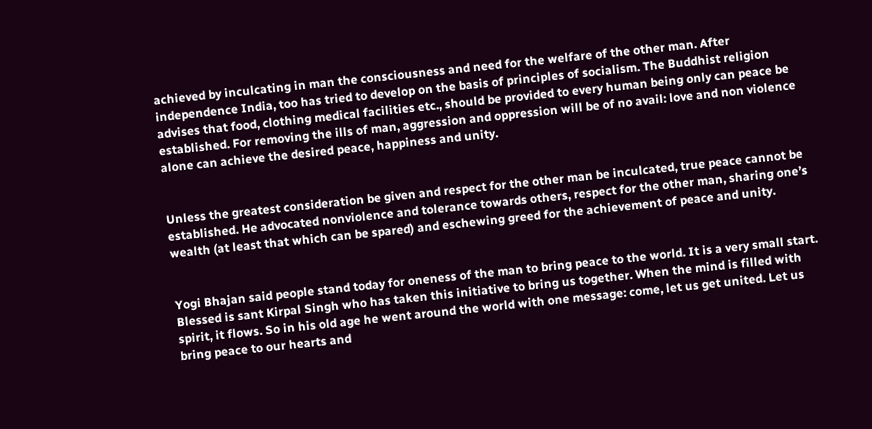achieved by inculcating in man the consciousness and need for the welfare of the other man. After independence India, too has tried to develop on the basis of principles of socialism. The Buddhist religion advises that food, clothing medical facilities etc., should be provided to every human being only can peace be established. For removing the ills of man, aggression and oppression will be of no avail: love and non violence alone can achieve the desired peace, happiness and unity.


Unless the greatest consideration be given and respect for the other man be inculcated, true peace cannot be established. He advocated nonviolence and tolerance towards others, respect for the other man, sharing one’s wealth (at least that which can be spared) and eschewing greed for the achievement of peace and unity.


Yogi Bhajan said people stand today for oneness of the man to bring peace to the world. It is a very small start. Blessed is sant Kirpal Singh who has taken this initiative to bring us together. When the mind is filled with spirit, it flows. So in his old age he went around the world with one message: come, let us get united. Let us bring peace to our hearts and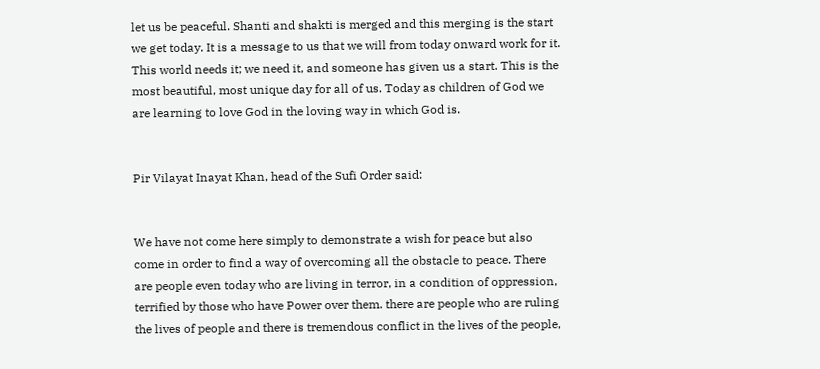let us be peaceful. Shanti and shakti is merged and this merging is the start we get today. It is a message to us that we will from today onward work for it. This world needs it; we need it, and someone has given us a start. This is the most beautiful, most unique day for all of us. Today as children of God we are learning to love God in the loving way in which God is.


Pir Vilayat Inayat Khan, head of the Sufi Order said:


We have not come here simply to demonstrate a wish for peace but also come in order to find a way of overcoming all the obstacle to peace. There are people even today who are living in terror, in a condition of oppression, terrified by those who have Power over them. there are people who are ruling the lives of people and there is tremendous conflict in the lives of the people,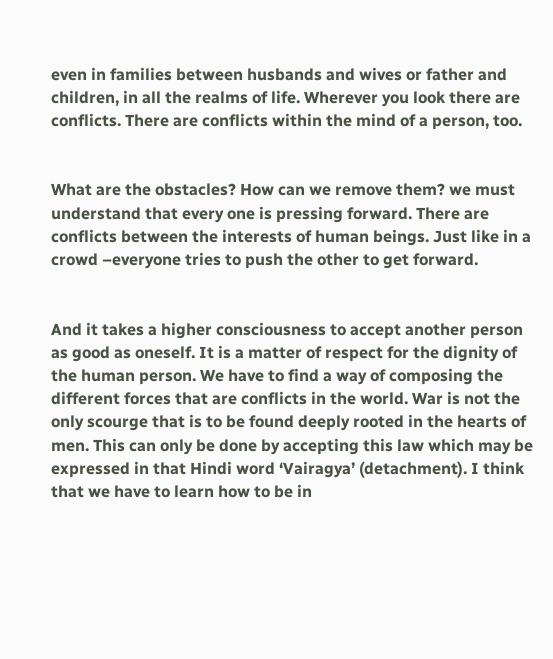even in families between husbands and wives or father and children, in all the realms of life. Wherever you look there are conflicts. There are conflicts within the mind of a person, too.


What are the obstacles? How can we remove them? we must understand that every one is pressing forward. There are conflicts between the interests of human beings. Just like in a crowd –everyone tries to push the other to get forward.


And it takes a higher consciousness to accept another person as good as oneself. It is a matter of respect for the dignity of the human person. We have to find a way of composing the different forces that are conflicts in the world. War is not the only scourge that is to be found deeply rooted in the hearts of men. This can only be done by accepting this law which may be expressed in that Hindi word ‘Vairagya’ (detachment). I think that we have to learn how to be in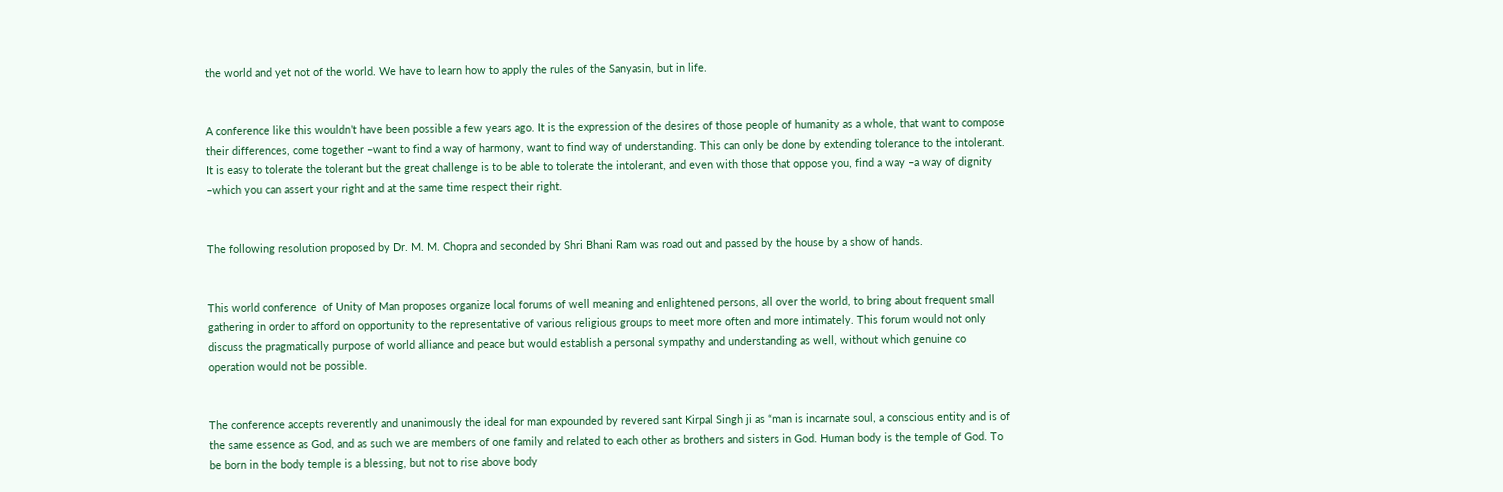the world and yet not of the world. We have to learn how to apply the rules of the Sanyasin, but in life.


A conference like this wouldn’t have been possible a few years ago. It is the expression of the desires of those people of humanity as a whole, that want to compose their differences, come together –want to find a way of harmony, want to find way of understanding. This can only be done by extending tolerance to the intolerant. It is easy to tolerate the tolerant but the great challenge is to be able to tolerate the intolerant, and even with those that oppose you, find a way –a way of dignity –which you can assert your right and at the same time respect their right.


The following resolution proposed by Dr. M. M. Chopra and seconded by Shri Bhani Ram was road out and passed by the house by a show of hands.


This world conference  of Unity of Man proposes organize local forums of well meaning and enlightened persons, all over the world, to bring about frequent small gathering in order to afford on opportunity to the representative of various religious groups to meet more often and more intimately. This forum would not only discuss the pragmatically purpose of world alliance and peace but would establish a personal sympathy and understanding as well, without which genuine co operation would not be possible.


The conference accepts reverently and unanimously the ideal for man expounded by revered sant Kirpal Singh ji as “man is incarnate soul, a conscious entity and is of the same essence as God, and as such we are members of one family and related to each other as brothers and sisters in God. Human body is the temple of God. To be born in the body temple is a blessing, but not to rise above body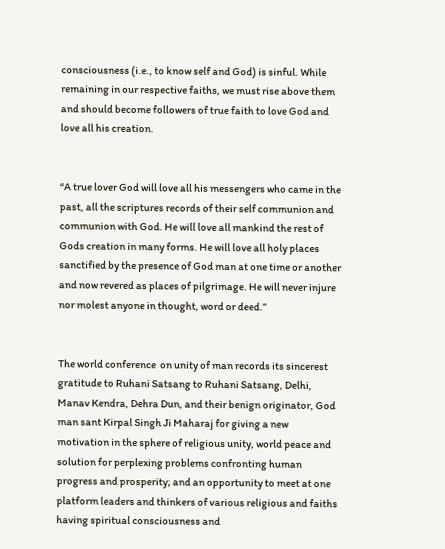consciousness (i.e., to know self and God) is sinful. While remaining in our respective faiths, we must rise above them and should become followers of true faith to love God and love all his creation.


“A true lover God will love all his messengers who came in the past, all the scriptures records of their self communion and communion with God. He will love all mankind the rest of Gods creation in many forms. He will love all holy places sanctified by the presence of God man at one time or another and now revered as places of pilgrimage. He will never injure nor molest anyone in thought, word or deed.”


The world conference  on unity of man records its sincerest gratitude to Ruhani Satsang to Ruhani Satsang, Delhi, Manav Kendra, Dehra Dun, and their benign originator, God man sant Kirpal Singh Ji Maharaj for giving a new motivation in the sphere of religious unity, world peace and solution for perplexing problems confronting human progress and prosperity; and an opportunity to meet at one platform leaders and thinkers of various religious and faiths having spiritual consciousness and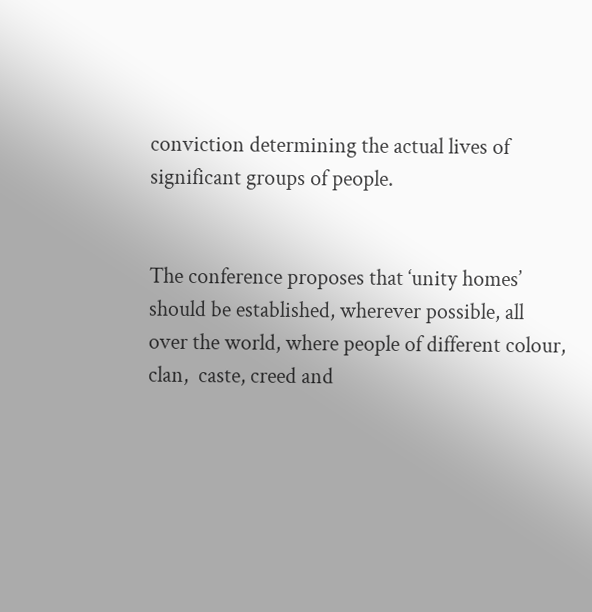conviction determining the actual lives of significant groups of people.


The conference proposes that ‘unity homes’ should be established, wherever possible, all over the world, where people of different colour, clan,  caste, creed and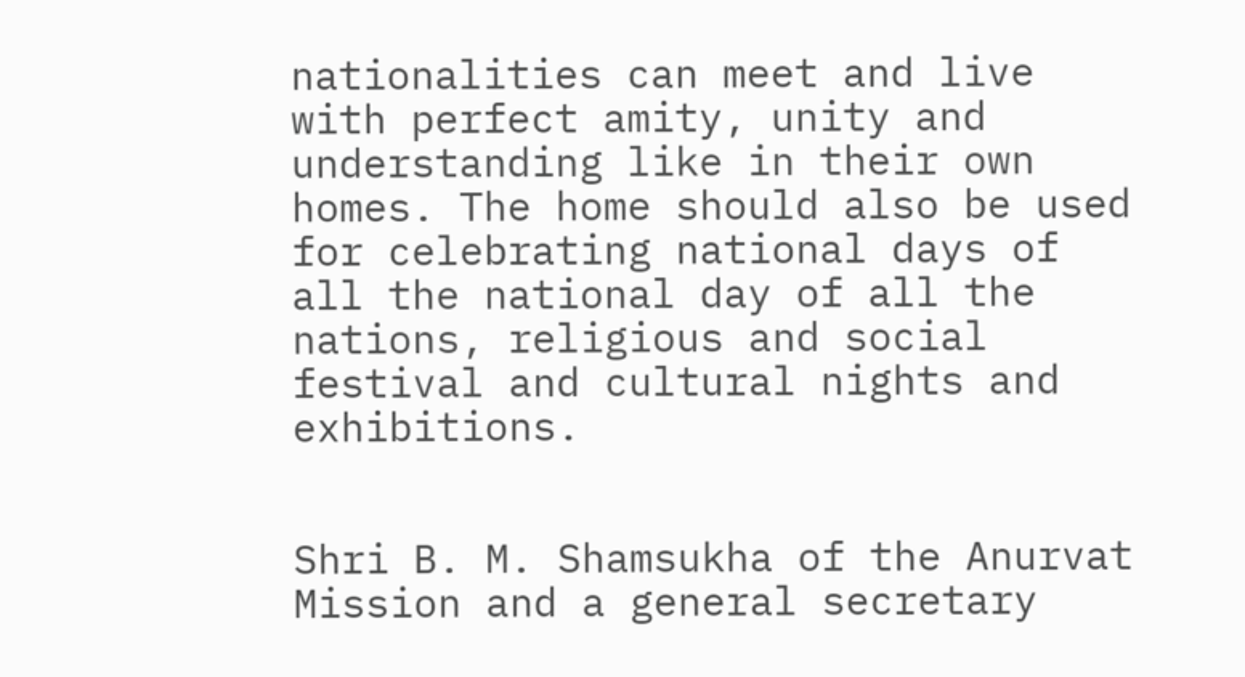nationalities can meet and live with perfect amity, unity and understanding like in their own homes. The home should also be used for celebrating national days of all the national day of all the nations, religious and social festival and cultural nights and exhibitions.


Shri B. M. Shamsukha of the Anurvat Mission and a general secretary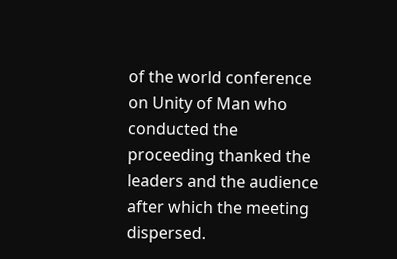of the world conference on Unity of Man who conducted the proceeding thanked the leaders and the audience after which the meeting dispersed.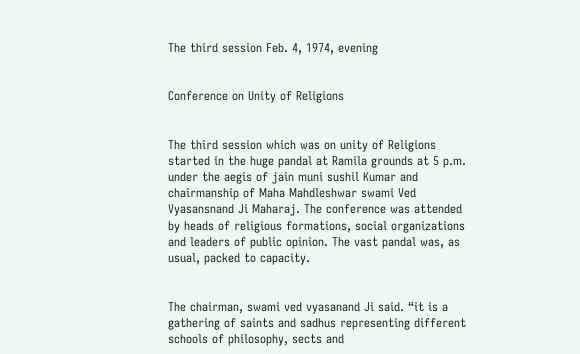The third session Feb. 4, 1974, evening


Conference on Unity of Religions


The third session which was on unity of Religions started in the huge pandal at Ramila grounds at 5 p.m. under the aegis of jain muni sushil Kumar and chairmanship of Maha Mahdleshwar swami Ved Vyasansnand Ji Maharaj. The conference was attended by heads of religious formations, social organizations and leaders of public opinion. The vast pandal was, as usual, packed to capacity.


The chairman, swami ved vyasanand Ji said. “it is a gathering of saints and sadhus representing different schools of philosophy, sects and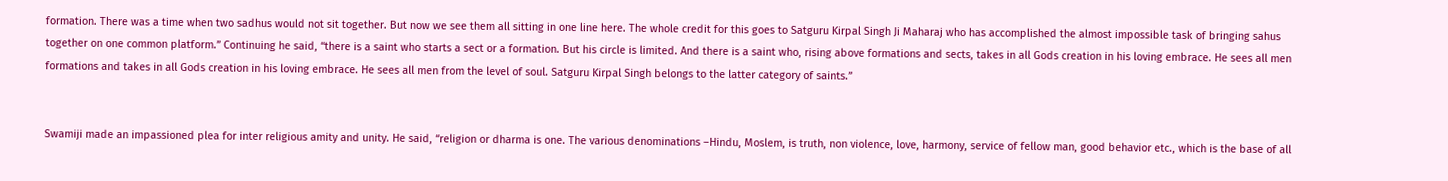formation. There was a time when two sadhus would not sit together. But now we see them all sitting in one line here. The whole credit for this goes to Satguru Kirpal Singh Ji Maharaj who has accomplished the almost impossible task of bringing sahus together on one common platform.” Continuing he said, “there is a saint who starts a sect or a formation. But his circle is limited. And there is a saint who, rising above formations and sects, takes in all Gods creation in his loving embrace. He sees all men formations and takes in all Gods creation in his loving embrace. He sees all men from the level of soul. Satguru Kirpal Singh belongs to the latter category of saints.”


Swamiji made an impassioned plea for inter religious amity and unity. He said, “religion or dharma is one. The various denominations –Hindu, Moslem, is truth, non violence, love, harmony, service of fellow man, good behavior etc., which is the base of all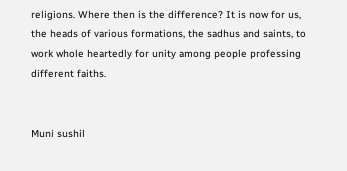religions. Where then is the difference? It is now for us, the heads of various formations, the sadhus and saints, to work whole heartedly for unity among people professing different faiths.


Muni sushil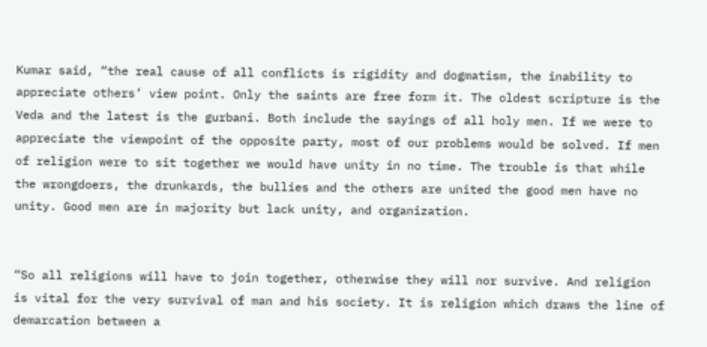Kumar said, “the real cause of all conflicts is rigidity and dogmatism, the inability to appreciate others’ view point. Only the saints are free form it. The oldest scripture is the Veda and the latest is the gurbani. Both include the sayings of all holy men. If we were to appreciate the viewpoint of the opposite party, most of our problems would be solved. If men of religion were to sit together we would have unity in no time. The trouble is that while the wrongdoers, the drunkards, the bullies and the others are united the good men have no unity. Good men are in majority but lack unity, and organization.


“So all religions will have to join together, otherwise they will nor survive. And religion is vital for the very survival of man and his society. It is religion which draws the line of demarcation between a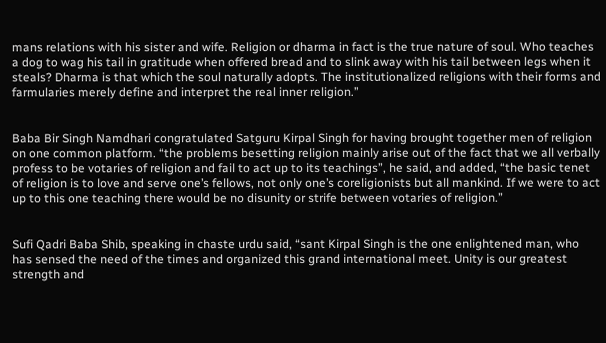mans relations with his sister and wife. Religion or dharma in fact is the true nature of soul. Who teaches a dog to wag his tail in gratitude when offered bread and to slink away with his tail between legs when it steals? Dharma is that which the soul naturally adopts. The institutionalized religions with their forms and farmularies merely define and interpret the real inner religion.”


Baba Bir Singh Namdhari congratulated Satguru Kirpal Singh for having brought together men of religion on one common platform. “the problems besetting religion mainly arise out of the fact that we all verbally profess to be votaries of religion and fail to act up to its teachings”, he said, and added, “the basic tenet of religion is to love and serve one’s fellows, not only one’s coreligionists but all mankind. If we were to act up to this one teaching there would be no disunity or strife between votaries of religion.”


Sufi Qadri Baba Shib, speaking in chaste urdu said, “sant Kirpal Singh is the one enlightened man, who has sensed the need of the times and organized this grand international meet. Unity is our greatest strength and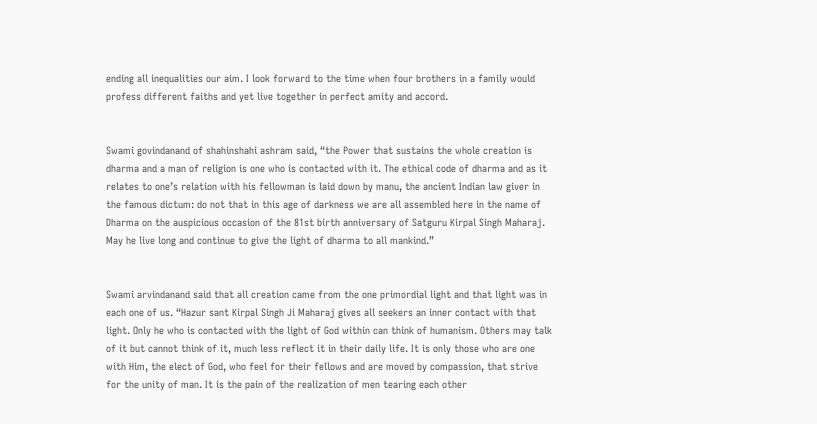ending all inequalities our aim. I look forward to the time when four brothers in a family would profess different faiths and yet live together in perfect amity and accord.


Swami govindanand of shahinshahi ashram said, “the Power that sustains the whole creation is dharma and a man of religion is one who is contacted with it. The ethical code of dharma and as it relates to one’s relation with his fellowman is laid down by manu, the ancient Indian law giver in the famous dictum: do not that in this age of darkness we are all assembled here in the name of Dharma on the auspicious occasion of the 81st birth anniversary of Satguru Kirpal Singh Maharaj. May he live long and continue to give the light of dharma to all mankind.”


Swami arvindanand said that all creation came from the one primordial light and that light was in each one of us. “Hazur sant Kirpal Singh Ji Maharaj gives all seekers an inner contact with that light. Only he who is contacted with the light of God within can think of humanism. Others may talk of it but cannot think of it, much less reflect it in their daily life. It is only those who are one with Him, the elect of God, who feel for their fellows and are moved by compassion, that strive for the unity of man. It is the pain of the realization of men tearing each other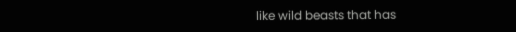like wild beasts that has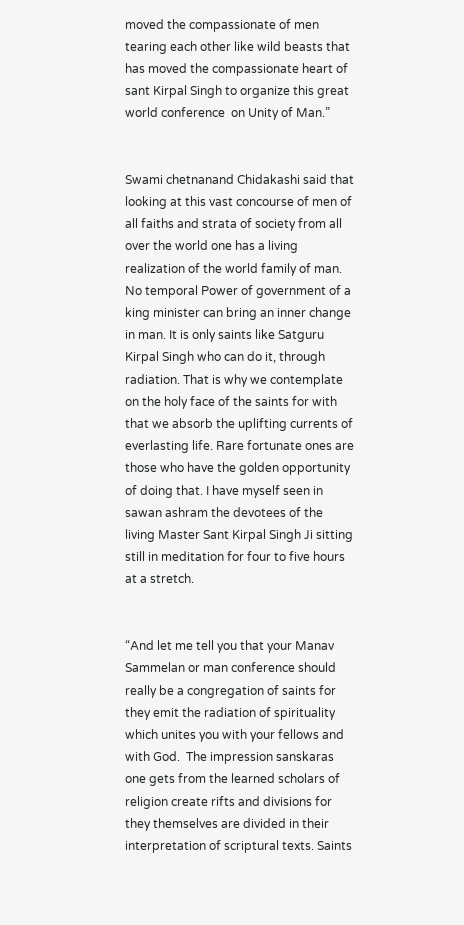moved the compassionate of men tearing each other like wild beasts that has moved the compassionate heart of sant Kirpal Singh to organize this great world conference  on Unity of Man.”


Swami chetnanand Chidakashi said that looking at this vast concourse of men of all faiths and strata of society from all over the world one has a living realization of the world family of man. No temporal Power of government of a king minister can bring an inner change in man. It is only saints like Satguru Kirpal Singh who can do it, through radiation. That is why we contemplate on the holy face of the saints for with that we absorb the uplifting currents of everlasting life. Rare fortunate ones are those who have the golden opportunity of doing that. I have myself seen in sawan ashram the devotees of the living Master Sant Kirpal Singh Ji sitting still in meditation for four to five hours at a stretch.


“And let me tell you that your Manav Sammelan or man conference should really be a congregation of saints for they emit the radiation of spirituality which unites you with your fellows and with God.  The impression sanskaras one gets from the learned scholars of religion create rifts and divisions for they themselves are divided in their interpretation of scriptural texts. Saints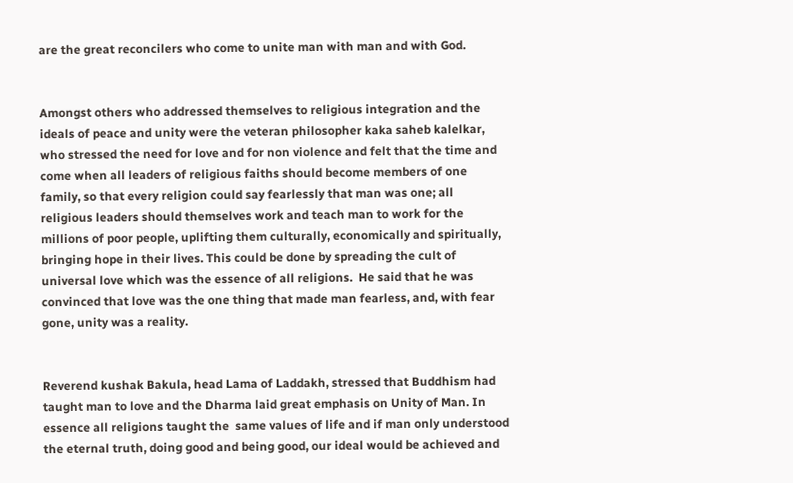are the great reconcilers who come to unite man with man and with God.


Amongst others who addressed themselves to religious integration and the ideals of peace and unity were the veteran philosopher kaka saheb kalelkar, who stressed the need for love and for non violence and felt that the time and come when all leaders of religious faiths should become members of one family, so that every religion could say fearlessly that man was one; all religious leaders should themselves work and teach man to work for the millions of poor people, uplifting them culturally, economically and spiritually, bringing hope in their lives. This could be done by spreading the cult of universal love which was the essence of all religions.  He said that he was convinced that love was the one thing that made man fearless, and, with fear gone, unity was a reality.


Reverend kushak Bakula, head Lama of Laddakh, stressed that Buddhism had taught man to love and the Dharma laid great emphasis on Unity of Man. In essence all religions taught the  same values of life and if man only understood the eternal truth, doing good and being good, our ideal would be achieved and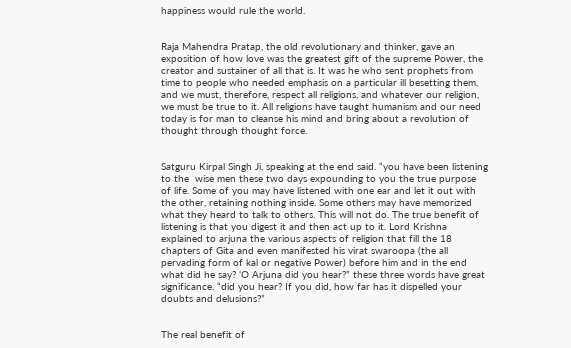happiness would rule the world.


Raja Mahendra Pratap, the old revolutionary and thinker, gave an exposition of how love was the greatest gift of the supreme Power, the creator and sustainer of all that is. It was he who sent prophets from time to people who needed emphasis on a particular ill besetting them, and we must, therefore, respect all religions, and whatever our religion, we must be true to it. All religions have taught humanism and our need today is for man to cleanse his mind and bring about a revolution of thought through thought force.


Satguru Kirpal Singh Ji, speaking at the end said. “you have been listening to the  wise men these two days expounding to you the true purpose of life. Some of you may have listened with one ear and let it out with the other, retaining nothing inside. Some others may have memorized what they heard to talk to others. This will not do. The true benefit of listening is that you digest it and then act up to it. Lord Krishna explained to arjuna the various aspects of religion that fill the 18 chapters of Gita and even manifested his virat swaroopa (the all pervading form of kal or negative Power) before him and in the end what did he say? ‘O Arjuna did you hear?” these three words have great significance. “did you hear? If you did, how far has it dispelled your doubts and delusions?”


The real benefit of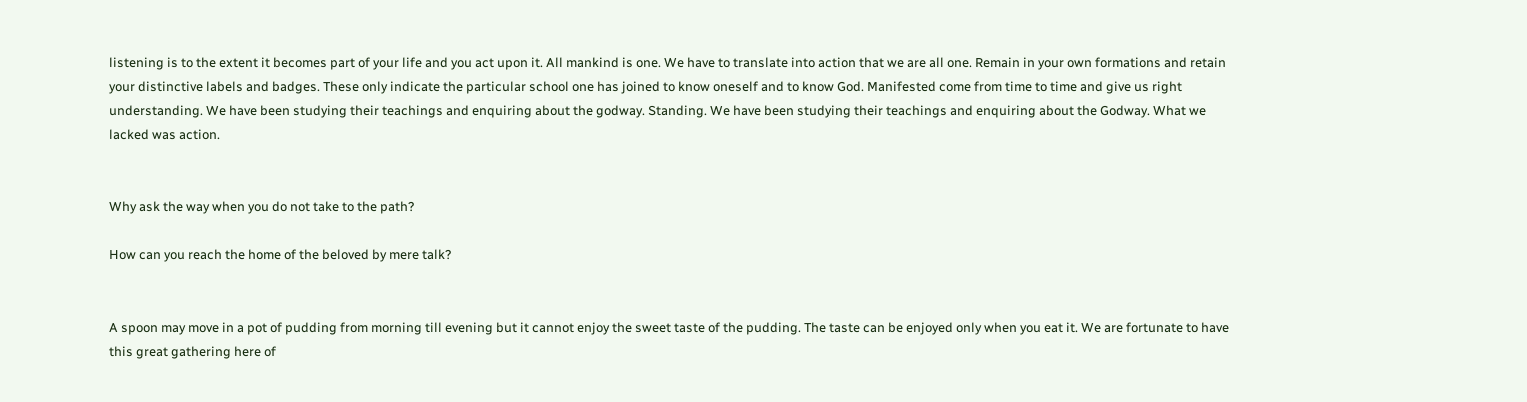listening is to the extent it becomes part of your life and you act upon it. All mankind is one. We have to translate into action that we are all one. Remain in your own formations and retain your distinctive labels and badges. These only indicate the particular school one has joined to know oneself and to know God. Manifested come from time to time and give us right understanding. We have been studying their teachings and enquiring about the godway. Standing. We have been studying their teachings and enquiring about the Godway. What we lacked was action.


Why ask the way when you do not take to the path?

How can you reach the home of the beloved by mere talk?


A spoon may move in a pot of pudding from morning till evening but it cannot enjoy the sweet taste of the pudding. The taste can be enjoyed only when you eat it. We are fortunate to have this great gathering here of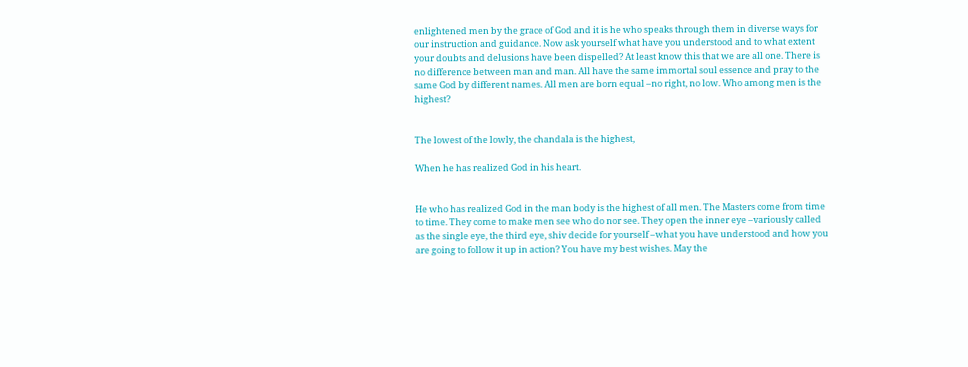enlightened men by the grace of God and it is he who speaks through them in diverse ways for our instruction and guidance. Now ask yourself what have you understood and to what extent your doubts and delusions have been dispelled? At least know this that we are all one. There is no difference between man and man. All have the same immortal soul essence and pray to the same God by different names. All men are born equal –no right, no low. Who among men is the highest?


The lowest of the lowly, the chandala is the highest,

When he has realized God in his heart.


He who has realized God in the man body is the highest of all men. The Masters come from time to time. They come to make men see who do nor see. They open the inner eye –variously called as the single eye, the third eye, shiv decide for yourself –what you have understood and how you are going to follow it up in action? You have my best wishes. May the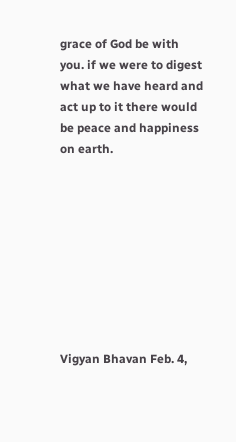grace of God be with you. if we were to digest what we have heard and act up to it there would be peace and happiness on earth.









Vigyan Bhavan Feb. 4,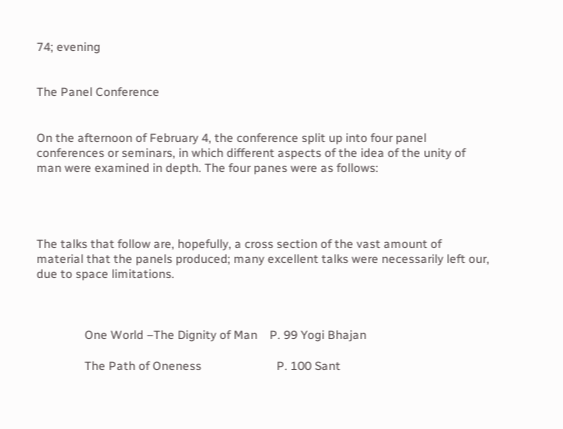74; evening


The Panel Conference


On the afternoon of February 4, the conference split up into four panel conferences or seminars, in which different aspects of the idea of the unity of man were examined in depth. The four panes were as follows:




The talks that follow are, hopefully, a cross section of the vast amount of material that the panels produced; many excellent talks were necessarily left our, due to space limitations.



                One World –The Dignity of Man    P. 99 Yogi Bhajan

                The Path of Oneness                         P. 100 Sant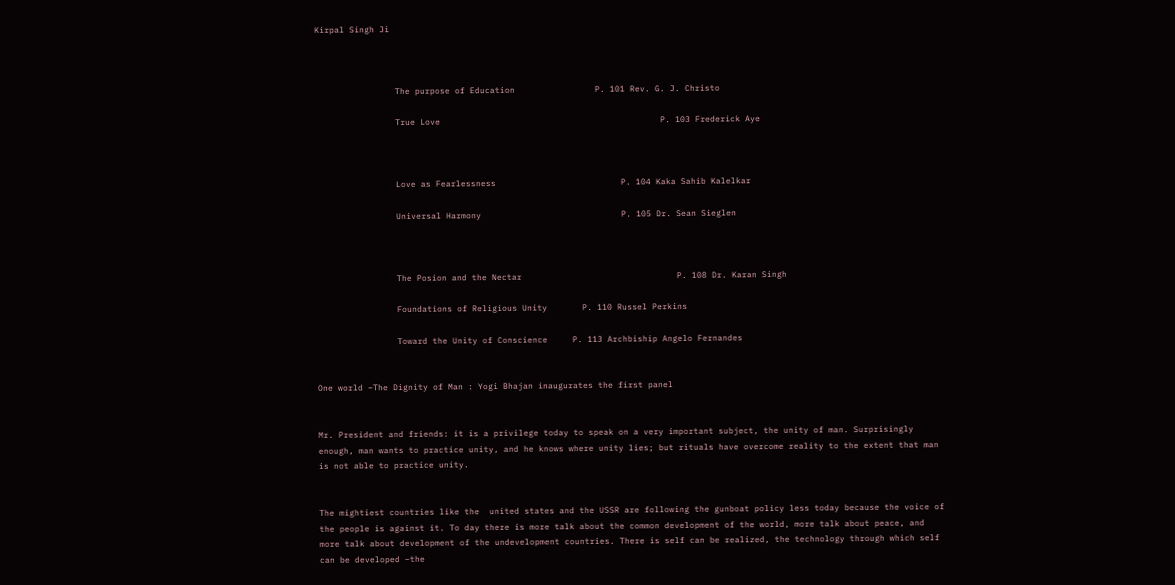Kirpal Singh Ji



                The purpose of Education                P. 101 Rev. G. J. Christo

                True Love                                            P. 103 Frederick Aye



                Love as Fearlessness                         P. 104 Kaka Sahib Kalelkar

                Universal Harmony                            P. 105 Dr. Sean Sieglen



                The Posion and the Nectar                               P. 108 Dr. Karan Singh

                Foundations of Religious Unity       P. 110 Russel Perkins

                Toward the Unity of Conscience     P. 113 Archbiship Angelo Fernandes


One world –The Dignity of Man : Yogi Bhajan inaugurates the first panel


Mr. President and friends: it is a privilege today to speak on a very important subject, the unity of man. Surprisingly enough, man wants to practice unity, and he knows where unity lies; but rituals have overcome reality to the extent that man is not able to practice unity.


The mightiest countries like the  united states and the USSR are following the gunboat policy less today because the voice of the people is against it. To day there is more talk about the common development of the world, more talk about peace, and more talk about development of the undevelopment countries. There is self can be realized, the technology through which self can be developed –the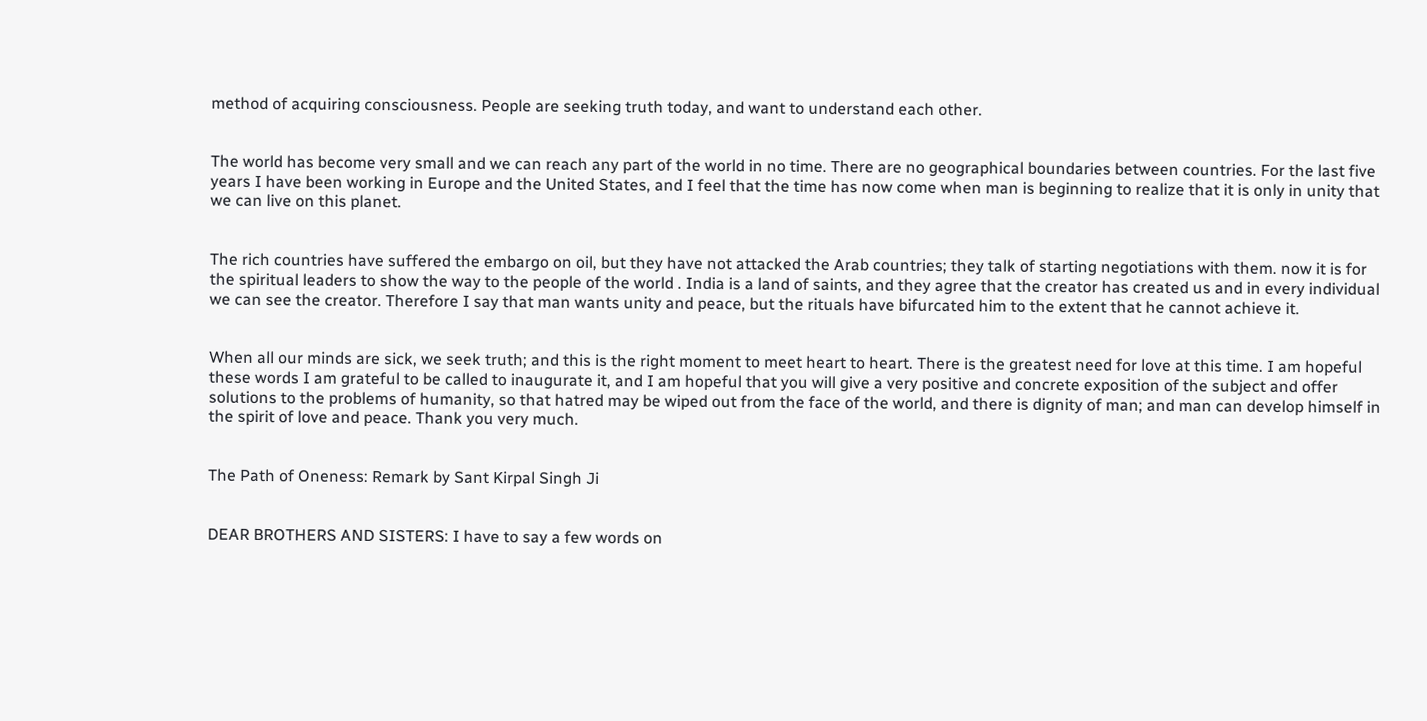method of acquiring consciousness. People are seeking truth today, and want to understand each other.


The world has become very small and we can reach any part of the world in no time. There are no geographical boundaries between countries. For the last five years I have been working in Europe and the United States, and I feel that the time has now come when man is beginning to realize that it is only in unity that we can live on this planet.


The rich countries have suffered the embargo on oil, but they have not attacked the Arab countries; they talk of starting negotiations with them. now it is for the spiritual leaders to show the way to the people of the world . India is a land of saints, and they agree that the creator has created us and in every individual we can see the creator. Therefore I say that man wants unity and peace, but the rituals have bifurcated him to the extent that he cannot achieve it.


When all our minds are sick, we seek truth; and this is the right moment to meet heart to heart. There is the greatest need for love at this time. I am hopeful these words I am grateful to be called to inaugurate it, and I am hopeful that you will give a very positive and concrete exposition of the subject and offer solutions to the problems of humanity, so that hatred may be wiped out from the face of the world, and there is dignity of man; and man can develop himself in the spirit of love and peace. Thank you very much.


The Path of Oneness: Remark by Sant Kirpal Singh Ji


DEAR BROTHERS AND SISTERS: I have to say a few words on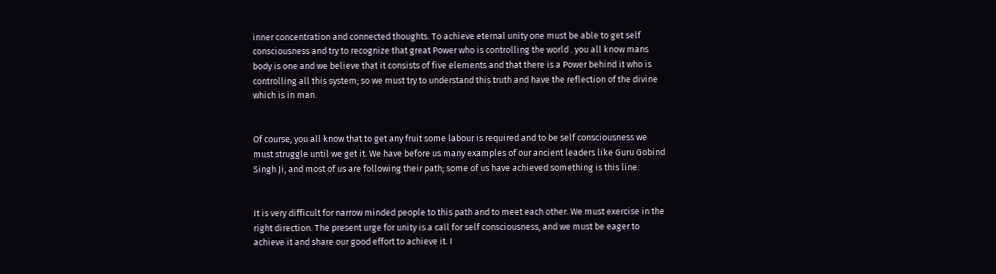inner concentration and connected thoughts. To achieve eternal unity one must be able to get self consciousness and try to recognize that great Power who is controlling the world . you all know mans body is one and we believe that it consists of five elements and that there is a Power behind it who is controlling all this system; so we must try to understand this truth and have the reflection of the divine which is in man.


Of course, you all know that to get any fruit some labour is required and to be self consciousness we must struggle until we get it. We have before us many examples of our ancient leaders like Guru Gobind Singh Ji, and most of us are following their path; some of us have achieved something is this line.


It is very difficult for narrow minded people to this path and to meet each other. We must exercise in the right direction. The present urge for unity is a call for self consciousness, and we must be eager to achieve it and share our good effort to achieve it. I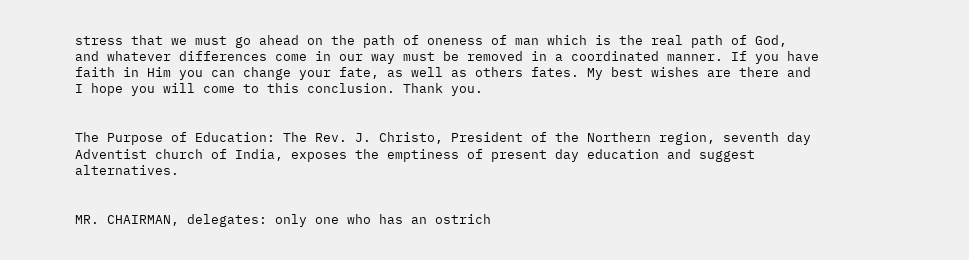stress that we must go ahead on the path of oneness of man which is the real path of God,  and whatever differences come in our way must be removed in a coordinated manner. If you have faith in Him you can change your fate, as well as others fates. My best wishes are there and I hope you will come to this conclusion. Thank you.


The Purpose of Education: The Rev. J. Christo, President of the Northern region, seventh day Adventist church of India, exposes the emptiness of present day education and suggest alternatives.


MR. CHAIRMAN, delegates: only one who has an ostrich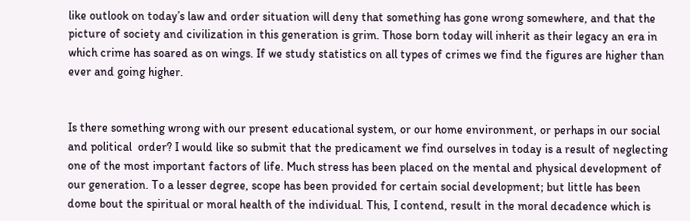like outlook on today’s law and order situation will deny that something has gone wrong somewhere, and that the picture of society and civilization in this generation is grim. Those born today will inherit as their legacy an era in which crime has soared as on wings. If we study statistics on all types of crimes we find the figures are higher than ever and going higher.


Is there something wrong with our present educational system, or our home environment, or perhaps in our social and political  order? I would like so submit that the predicament we find ourselves in today is a result of neglecting one of the most important factors of life. Much stress has been placed on the mental and physical development of our generation. To a lesser degree, scope has been provided for certain social development; but little has been dome bout the spiritual or moral health of the individual. This, I contend, result in the moral decadence which is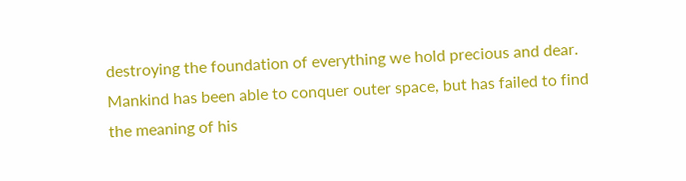destroying the foundation of everything we hold precious and dear. Mankind has been able to conquer outer space, but has failed to find the meaning of his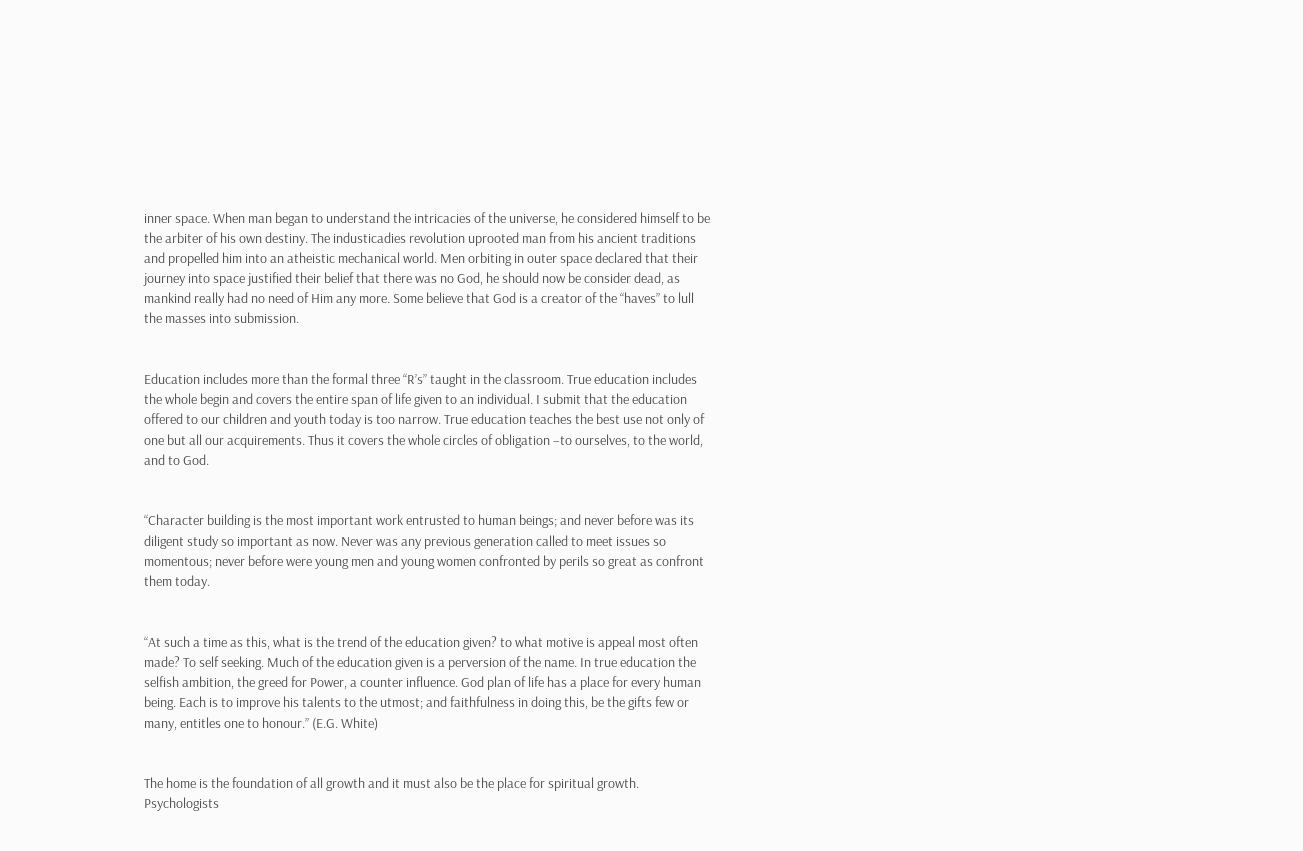inner space. When man began to understand the intricacies of the universe, he considered himself to be the arbiter of his own destiny. The industicadies revolution uprooted man from his ancient traditions and propelled him into an atheistic mechanical world. Men orbiting in outer space declared that their journey into space justified their belief that there was no God, he should now be consider dead, as mankind really had no need of Him any more. Some believe that God is a creator of the “haves” to lull the masses into submission.


Education includes more than the formal three “R’s” taught in the classroom. True education includes the whole begin and covers the entire span of life given to an individual. I submit that the education offered to our children and youth today is too narrow. True education teaches the best use not only of one but all our acquirements. Thus it covers the whole circles of obligation –to ourselves, to the world, and to God.


“Character building is the most important work entrusted to human beings; and never before was its diligent study so important as now. Never was any previous generation called to meet issues so momentous; never before were young men and young women confronted by perils so great as confront them today.


“At such a time as this, what is the trend of the education given? to what motive is appeal most often made? To self seeking. Much of the education given is a perversion of the name. In true education the selfish ambition, the greed for Power, a counter influence. God plan of life has a place for every human being. Each is to improve his talents to the utmost; and faithfulness in doing this, be the gifts few or many, entitles one to honour.” (E.G. White)


The home is the foundation of all growth and it must also be the place for spiritual growth. Psychologists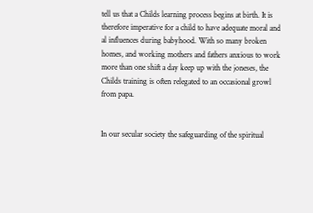tell us that a Childs learning process begins at birth. It is therefore imperative for a child to have adequate moral and al influences during babyhood. With so many broken homes, and working mothers and fathers anxious to work more than one shift a day keep up with the joneses, the Childs training is often relegated to an occasional growl from papa.


In our secular society the safeguarding of the spiritual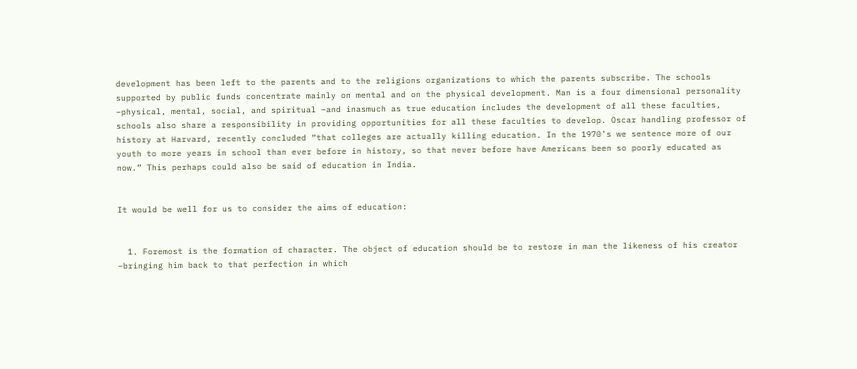development has been left to the parents and to the religions organizations to which the parents subscribe. The schools supported by public funds concentrate mainly on mental and on the physical development. Man is a four dimensional personality –physical, mental, social, and spiritual –and inasmuch as true education includes the development of all these faculties, schools also share a responsibility in providing opportunities for all these faculties to develop. Oscar handling professor of history at Harvard, recently concluded “that colleges are actually killing education. In the 1970’s we sentence more of our youth to more years in school than ever before in history, so that never before have Americans been so poorly educated as now.” This perhaps could also be said of education in India.


It would be well for us to consider the aims of education:


  1. Foremost is the formation of character. The object of education should be to restore in man the likeness of his creator –bringing him back to that perfection in which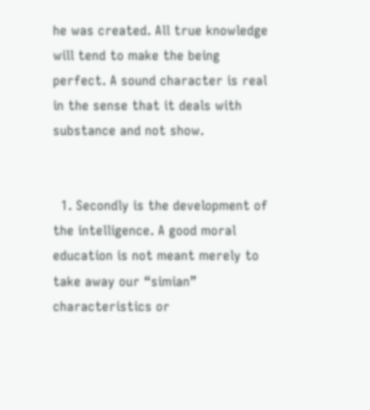he was created. All true knowledge will tend to make the being perfect. A sound character is real in the sense that it deals with substance and not show.


  1. Secondly is the development of the intelligence. A good moral education is not meant merely to take away our “simian” characteristics or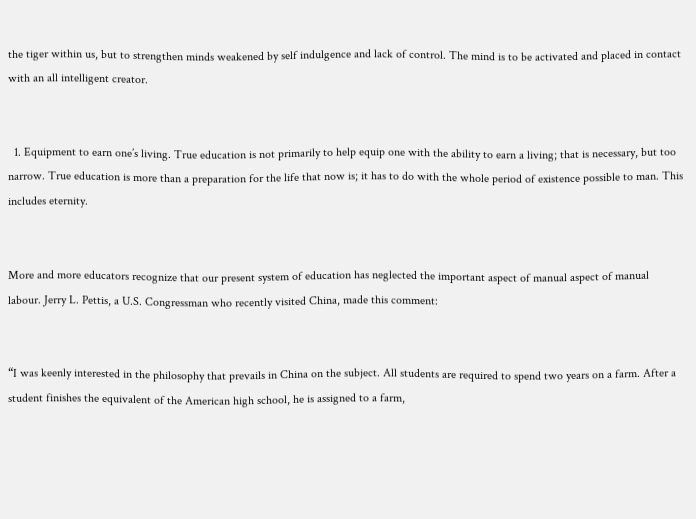the tiger within us, but to strengthen minds weakened by self indulgence and lack of control. The mind is to be activated and placed in contact with an all intelligent creator.


  1. Equipment to earn one’s living. True education is not primarily to help equip one with the ability to earn a living; that is necessary, but too narrow. True education is more than a preparation for the life that now is; it has to do with the whole period of existence possible to man. This includes eternity.


More and more educators recognize that our present system of education has neglected the important aspect of manual aspect of manual labour. Jerry L. Pettis, a U.S. Congressman who recently visited China, made this comment:


“I was keenly interested in the philosophy that prevails in China on the subject. All students are required to spend two years on a farm. After a student finishes the equivalent of the American high school, he is assigned to a farm,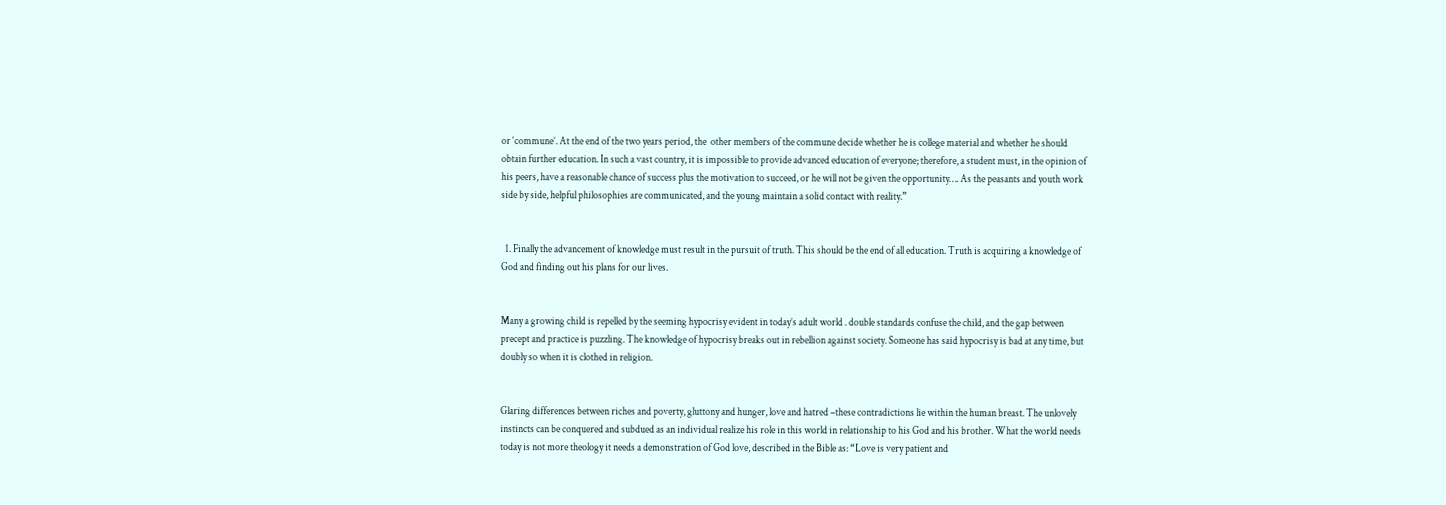or ‘commune’. At the end of the two years period, the  other members of the commune decide whether he is college material and whether he should obtain further education. In such a vast country, it is impossible to provide advanced education of everyone; therefore, a student must, in the opinion of his peers, have a reasonable chance of success plus the motivation to succeed, or he will not be given the opportunity…. As the peasants and youth work side by side, helpful philosophies are communicated, and the young maintain a solid contact with reality.”


  1. Finally the advancement of knowledge must result in the pursuit of truth. This should be the end of all education. Truth is acquiring a knowledge of God and finding out his plans for our lives.


Many a growing child is repelled by the seeming hypocrisy evident in today’s adult world . double standards confuse the child, and the gap between precept and practice is puzzling. The knowledge of hypocrisy breaks out in rebellion against society. Someone has said hypocrisy is bad at any time, but doubly so when it is clothed in religion.


Glaring differences between riches and poverty, gluttony and hunger, love and hatred –these contradictions lie within the human breast. The unlovely instincts can be conquered and subdued as an individual realize his role in this world in relationship to his God and his brother. What the world needs today is not more theology it needs a demonstration of God love, described in the Bible as: “Love is very patient and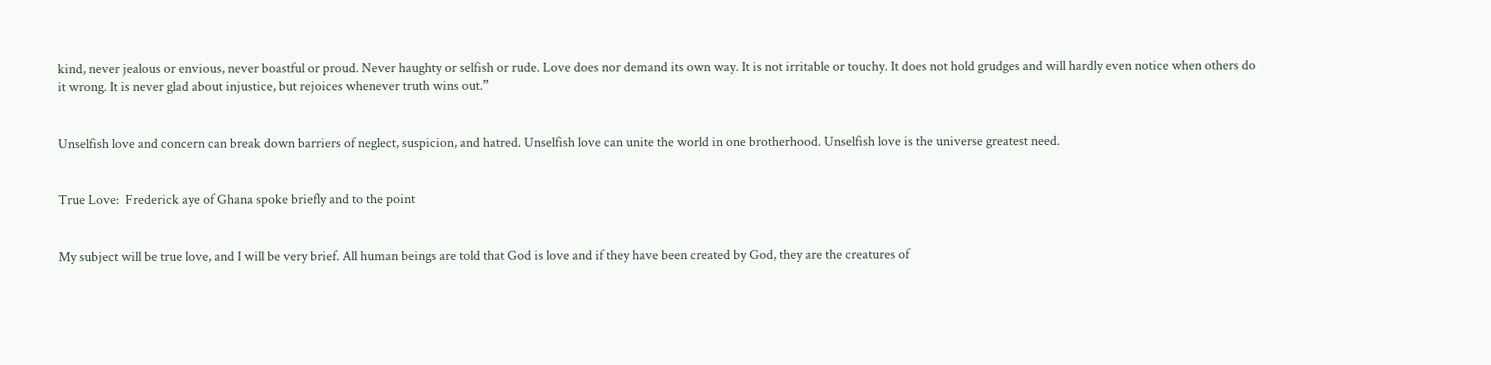kind, never jealous or envious, never boastful or proud. Never haughty or selfish or rude. Love does nor demand its own way. It is not irritable or touchy. It does not hold grudges and will hardly even notice when others do it wrong. It is never glad about injustice, but rejoices whenever truth wins out.”


Unselfish love and concern can break down barriers of neglect, suspicion, and hatred. Unselfish love can unite the world in one brotherhood. Unselfish love is the universe greatest need.


True Love:  Frederick aye of Ghana spoke briefly and to the point


My subject will be true love, and I will be very brief. All human beings are told that God is love and if they have been created by God, they are the creatures of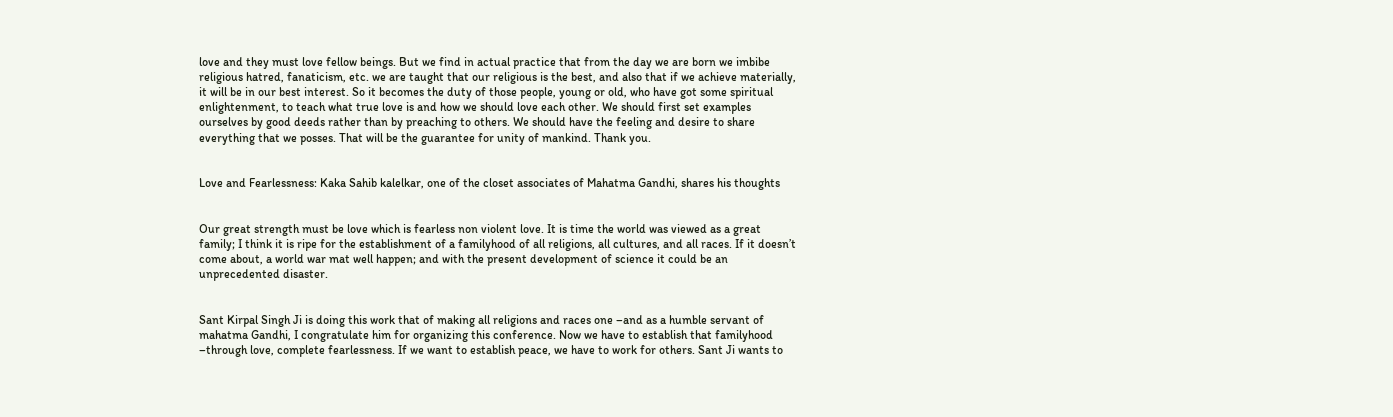love and they must love fellow beings. But we find in actual practice that from the day we are born we imbibe religious hatred, fanaticism, etc. we are taught that our religious is the best, and also that if we achieve materially, it will be in our best interest. So it becomes the duty of those people, young or old, who have got some spiritual enlightenment, to teach what true love is and how we should love each other. We should first set examples ourselves by good deeds rather than by preaching to others. We should have the feeling and desire to share everything that we posses. That will be the guarantee for unity of mankind. Thank you.


Love and Fearlessness: Kaka Sahib kalelkar, one of the closet associates of Mahatma Gandhi, shares his thoughts


Our great strength must be love which is fearless non violent love. It is time the world was viewed as a great family; I think it is ripe for the establishment of a familyhood of all religions, all cultures, and all races. If it doesn’t come about, a world war mat well happen; and with the present development of science it could be an unprecedented disaster.


Sant Kirpal Singh Ji is doing this work that of making all religions and races one –and as a humble servant of mahatma Gandhi, I congratulate him for organizing this conference. Now we have to establish that familyhood –through love, complete fearlessness. If we want to establish peace, we have to work for others. Sant Ji wants to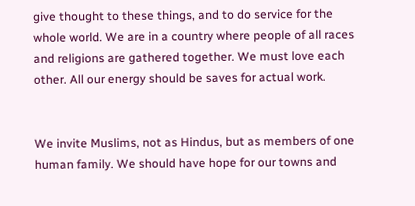give thought to these things, and to do service for the whole world. We are in a country where people of all races and religions are gathered together. We must love each other. All our energy should be saves for actual work.


We invite Muslims, not as Hindus, but as members of one human family. We should have hope for our towns and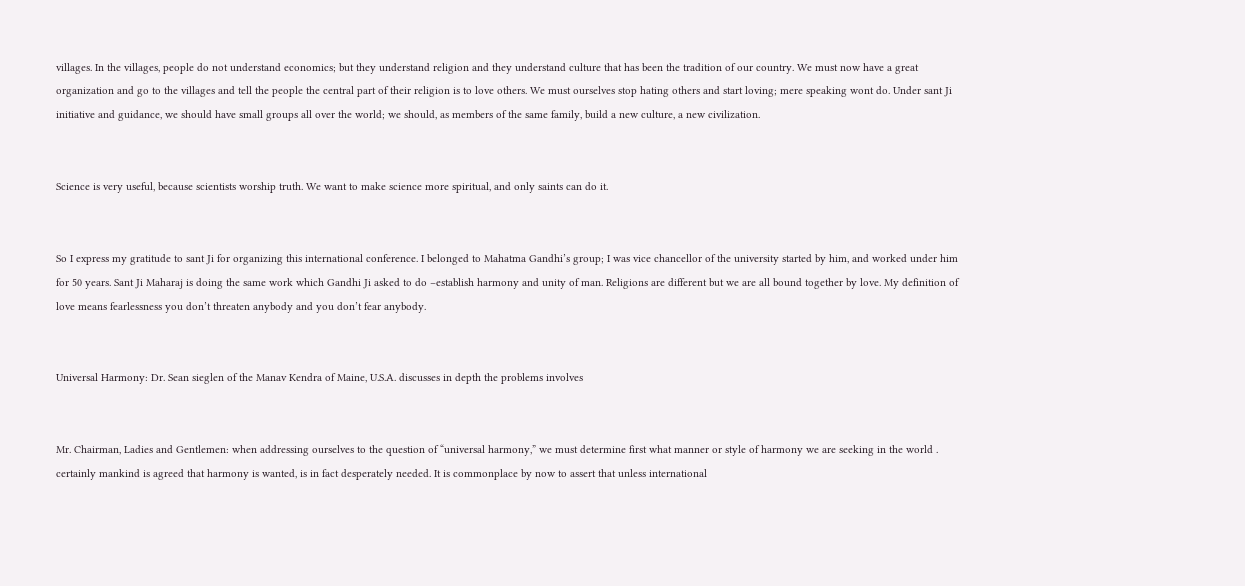villages. In the villages, people do not understand economics; but they understand religion and they understand culture that has been the tradition of our country. We must now have a great organization and go to the villages and tell the people the central part of their religion is to love others. We must ourselves stop hating others and start loving; mere speaking wont do. Under sant Ji initiative and guidance, we should have small groups all over the world; we should, as members of the same family, build a new culture, a new civilization.


Science is very useful, because scientists worship truth. We want to make science more spiritual, and only saints can do it.


So I express my gratitude to sant Ji for organizing this international conference. I belonged to Mahatma Gandhi’s group; I was vice chancellor of the university started by him, and worked under him for 50 years. Sant Ji Maharaj is doing the same work which Gandhi Ji asked to do –establish harmony and unity of man. Religions are different but we are all bound together by love. My definition of love means fearlessness you don’t threaten anybody and you don’t fear anybody.


Universal Harmony: Dr. Sean sieglen of the Manav Kendra of Maine, U.S.A. discusses in depth the problems involves


Mr. Chairman, Ladies and Gentlemen: when addressing ourselves to the question of “universal harmony,” we must determine first what manner or style of harmony we are seeking in the world . certainly mankind is agreed that harmony is wanted, is in fact desperately needed. It is commonplace by now to assert that unless international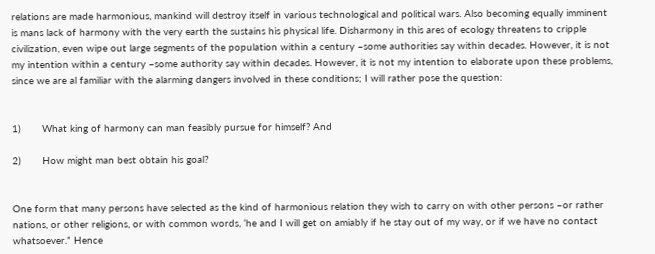relations are made harmonious, mankind will destroy itself in various technological and political wars. Also becoming equally imminent is mans lack of harmony with the very earth the sustains his physical life. Disharmony in this ares of ecology threatens to cripple civilization, even wipe out large segments of the population within a century –some authorities say within decades. However, it is not my intention within a century –some authority say within decades. However, it is not my intention to elaborate upon these problems, since we are al familiar with the alarming dangers involved in these conditions; I will rather pose the question:


1)       What king of harmony can man feasibly pursue for himself? And

2)       How might man best obtain his goal?


One form that many persons have selected as the kind of harmonious relation they wish to carry on with other persons –or rather nations, or other religions, or with common words, ‘he and I will get on amiably if he stay out of my way, or if we have no contact whatsoever.” Hence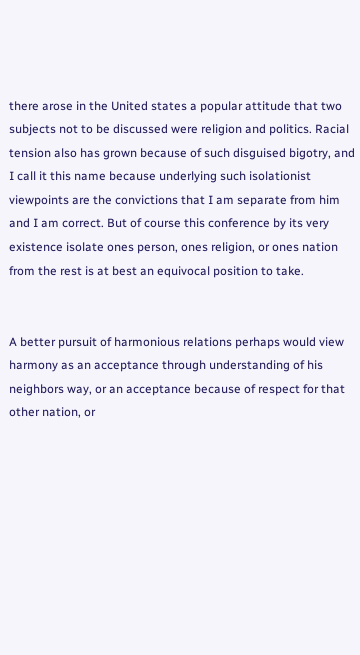there arose in the United states a popular attitude that two subjects not to be discussed were religion and politics. Racial tension also has grown because of such disguised bigotry, and I call it this name because underlying such isolationist viewpoints are the convictions that I am separate from him and I am correct. But of course this conference by its very existence isolate ones person, ones religion, or ones nation from the rest is at best an equivocal position to take.


A better pursuit of harmonious relations perhaps would view harmony as an acceptance through understanding of his neighbors way, or an acceptance because of respect for that other nation, or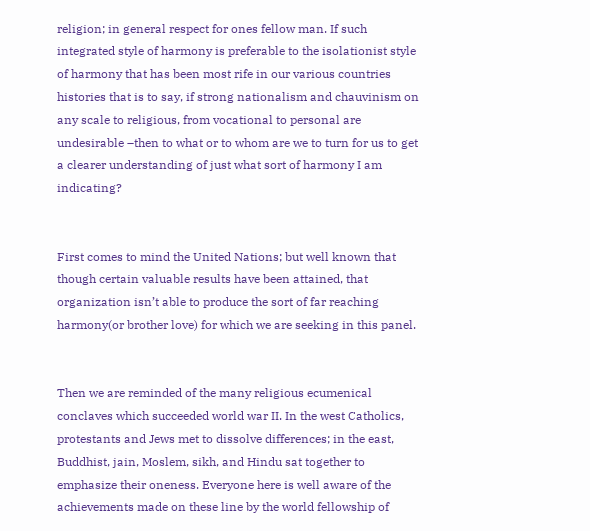religion; in general respect for ones fellow man. If such integrated style of harmony is preferable to the isolationist style of harmony that has been most rife in our various countries histories that is to say, if strong nationalism and chauvinism on any scale to religious, from vocational to personal are undesirable –then to what or to whom are we to turn for us to get a clearer understanding of just what sort of harmony I am indicating?


First comes to mind the United Nations; but well known that though certain valuable results have been attained, that organization isn’t able to produce the sort of far reaching harmony(or brother love) for which we are seeking in this panel.


Then we are reminded of the many religious ecumenical conclaves which succeeded world war II. In the west Catholics, protestants and Jews met to dissolve differences; in the east, Buddhist, jain, Moslem, sikh, and Hindu sat together to emphasize their oneness. Everyone here is well aware of the achievements made on these line by the world fellowship of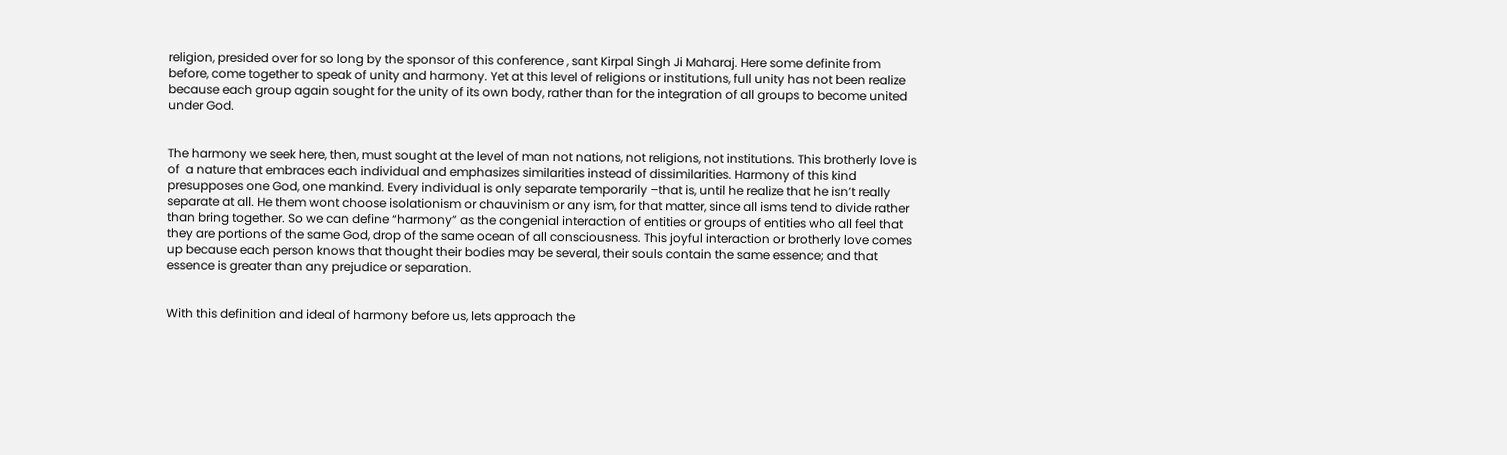religion, presided over for so long by the sponsor of this conference , sant Kirpal Singh Ji Maharaj. Here some definite from before, come together to speak of unity and harmony. Yet at this level of religions or institutions, full unity has not been realize because each group again sought for the unity of its own body, rather than for the integration of all groups to become united under God.


The harmony we seek here, then, must sought at the level of man not nations, not religions, not institutions. This brotherly love is of  a nature that embraces each individual and emphasizes similarities instead of dissimilarities. Harmony of this kind presupposes one God, one mankind. Every individual is only separate temporarily –that is, until he realize that he isn’t really separate at all. He them wont choose isolationism or chauvinism or any ism, for that matter, since all isms tend to divide rather than bring together. So we can define “harmony” as the congenial interaction of entities or groups of entities who all feel that they are portions of the same God, drop of the same ocean of all consciousness. This joyful interaction or brotherly love comes up because each person knows that thought their bodies may be several, their souls contain the same essence; and that essence is greater than any prejudice or separation.


With this definition and ideal of harmony before us, lets approach the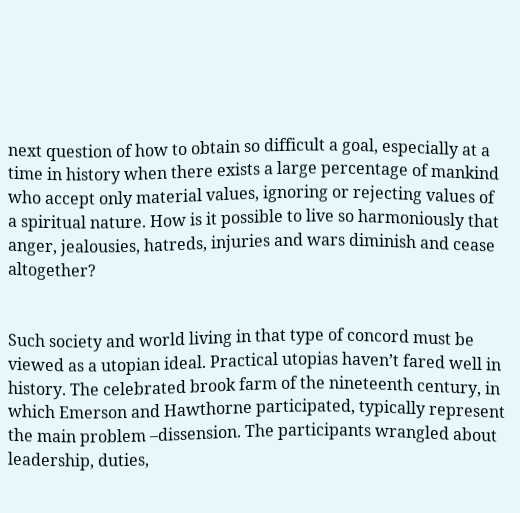next question of how to obtain so difficult a goal, especially at a time in history when there exists a large percentage of mankind who accept only material values, ignoring or rejecting values of a spiritual nature. How is it possible to live so harmoniously that anger, jealousies, hatreds, injuries and wars diminish and cease altogether?


Such society and world living in that type of concord must be viewed as a utopian ideal. Practical utopias haven’t fared well in history. The celebrated brook farm of the nineteenth century, in which Emerson and Hawthorne participated, typically represent the main problem –dissension. The participants wrangled about leadership, duties,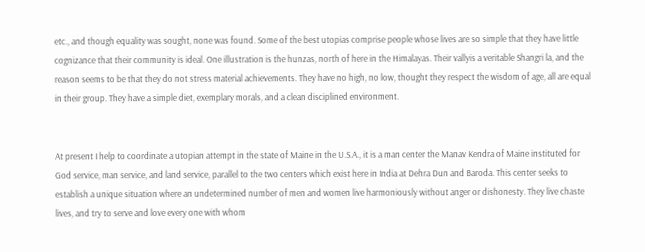etc., and though equality was sought, none was found. Some of the best utopias comprise people whose lives are so simple that they have little cognizance that their community is ideal. One illustration is the hunzas, north of here in the Himalayas. Their vallyis a veritable Shangri la, and the reason seems to be that they do not stress material achievements. They have no high, no low, thought they respect the wisdom of age, all are equal in their group. They have a simple diet, exemplary morals, and a clean disciplined environment.


At present I help to coordinate a utopian attempt in the state of Maine in the U.S.A., it is a man center the Manav Kendra of Maine instituted for God service, man service, and land service, parallel to the two centers which exist here in India at Dehra Dun and Baroda. This center seeks to establish a unique situation where an undetermined number of men and women live harmoniously without anger or dishonesty. They live chaste lives, and try to serve and love every one with whom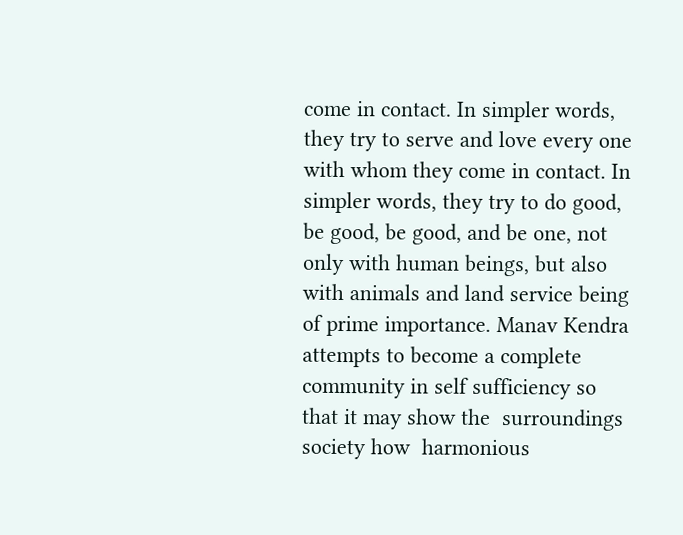come in contact. In simpler words, they try to serve and love every one with whom they come in contact. In simpler words, they try to do good, be good, be good, and be one, not only with human beings, but also with animals and land service being of prime importance. Manav Kendra attempts to become a complete community in self sufficiency so that it may show the  surroundings society how  harmonious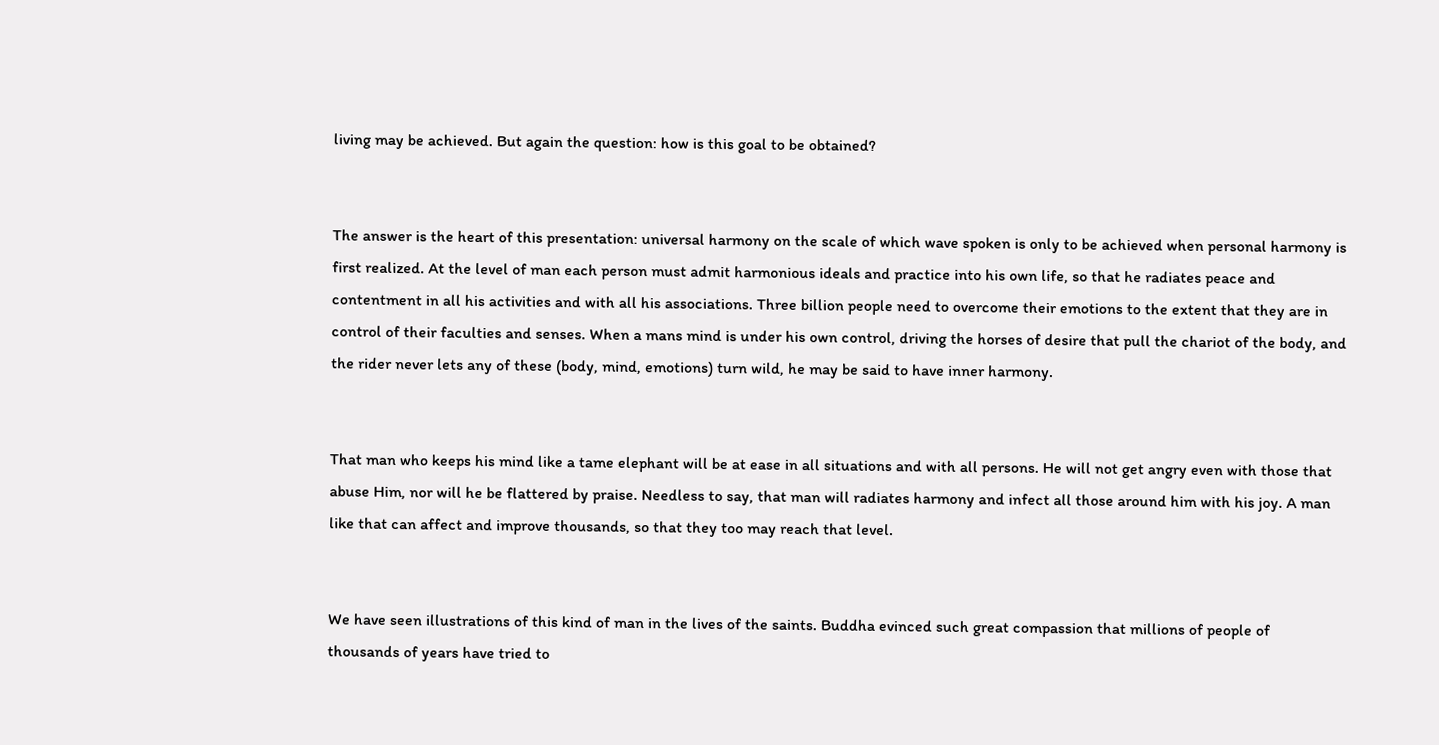living may be achieved. But again the question: how is this goal to be obtained?


The answer is the heart of this presentation: universal harmony on the scale of which wave spoken is only to be achieved when personal harmony is first realized. At the level of man each person must admit harmonious ideals and practice into his own life, so that he radiates peace and contentment in all his activities and with all his associations. Three billion people need to overcome their emotions to the extent that they are in control of their faculties and senses. When a mans mind is under his own control, driving the horses of desire that pull the chariot of the body, and the rider never lets any of these (body, mind, emotions) turn wild, he may be said to have inner harmony.


That man who keeps his mind like a tame elephant will be at ease in all situations and with all persons. He will not get angry even with those that abuse Him, nor will he be flattered by praise. Needless to say, that man will radiates harmony and infect all those around him with his joy. A man like that can affect and improve thousands, so that they too may reach that level.


We have seen illustrations of this kind of man in the lives of the saints. Buddha evinced such great compassion that millions of people of thousands of years have tried to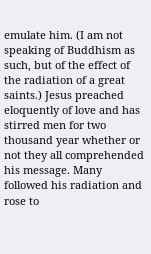emulate him. (I am not speaking of Buddhism as such, but of the effect of the radiation of a great saints.) Jesus preached eloquently of love and has stirred men for two thousand year whether or not they all comprehended his message. Many followed his radiation and rose to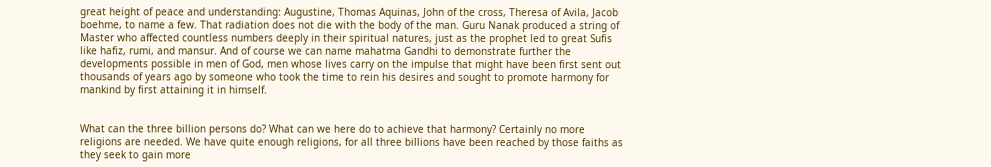great height of peace and understanding: Augustine, Thomas Aquinas, John of the cross, Theresa of Avila, Jacob boehme, to name a few. That radiation does not die with the body of the man. Guru Nanak produced a string of Master who affected countless numbers deeply in their spiritual natures, just as the prophet led to great Sufis like hafiz, rumi, and mansur. And of course we can name mahatma Gandhi to demonstrate further the developments possible in men of God, men whose lives carry on the impulse that might have been first sent out thousands of years ago by someone who took the time to rein his desires and sought to promote harmony for mankind by first attaining it in himself.


What can the three billion persons do? What can we here do to achieve that harmony? Certainly no more religions are needed. We have quite enough religions, for all three billions have been reached by those faiths as they seek to gain more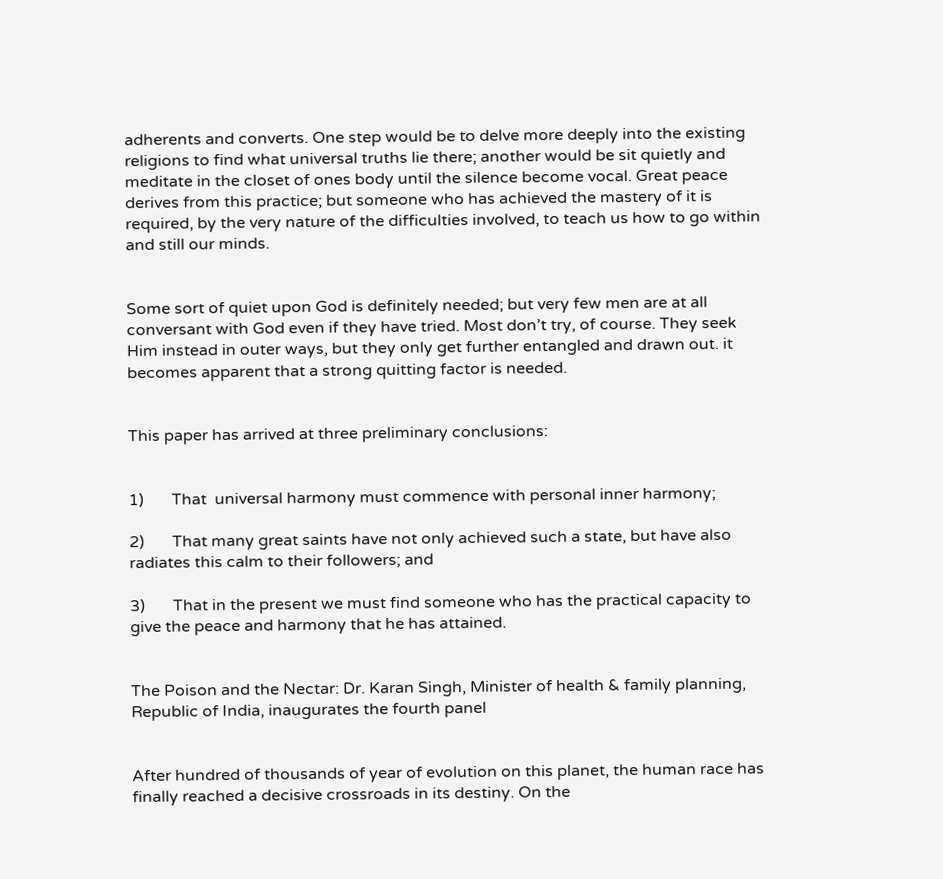adherents and converts. One step would be to delve more deeply into the existing religions to find what universal truths lie there; another would be sit quietly and meditate in the closet of ones body until the silence become vocal. Great peace derives from this practice; but someone who has achieved the mastery of it is required, by the very nature of the difficulties involved, to teach us how to go within and still our minds.


Some sort of quiet upon God is definitely needed; but very few men are at all conversant with God even if they have tried. Most don’t try, of course. They seek Him instead in outer ways, but they only get further entangled and drawn out. it becomes apparent that a strong quitting factor is needed.


This paper has arrived at three preliminary conclusions:


1)       That  universal harmony must commence with personal inner harmony;

2)       That many great saints have not only achieved such a state, but have also radiates this calm to their followers; and

3)       That in the present we must find someone who has the practical capacity to give the peace and harmony that he has attained.


The Poison and the Nectar: Dr. Karan Singh, Minister of health & family planning, Republic of India, inaugurates the fourth panel


After hundred of thousands of year of evolution on this planet, the human race has finally reached a decisive crossroads in its destiny. On the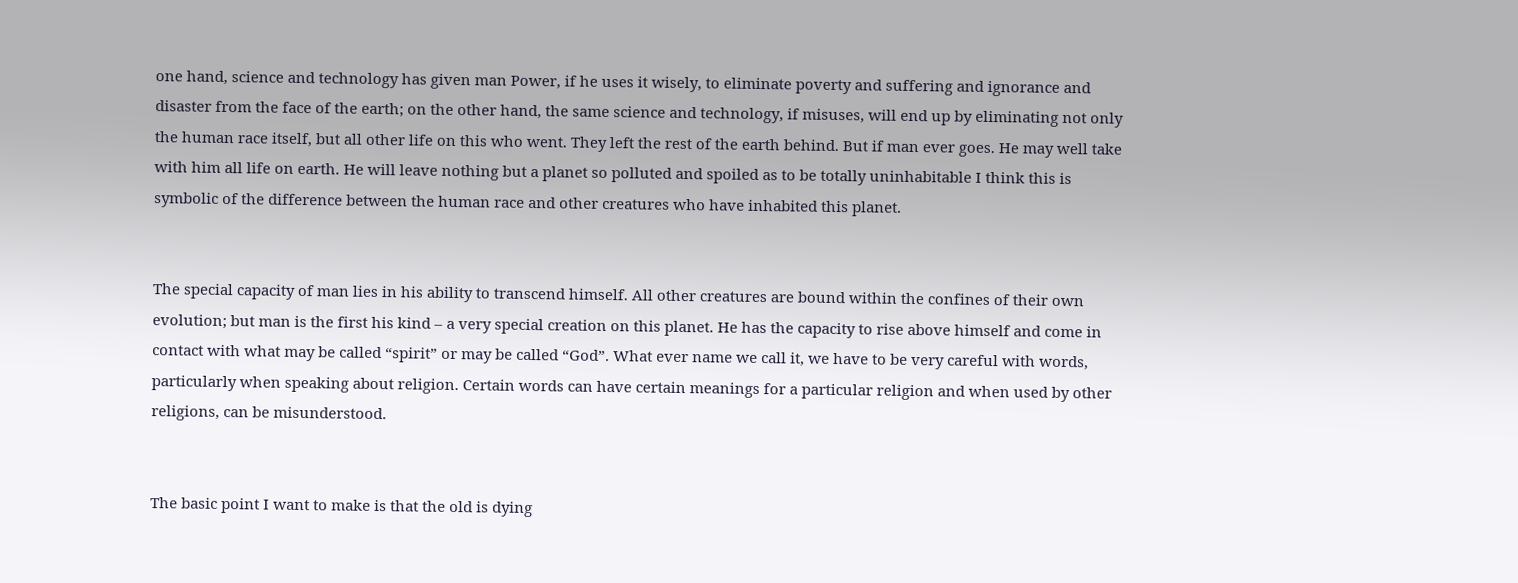one hand, science and technology has given man Power, if he uses it wisely, to eliminate poverty and suffering and ignorance and disaster from the face of the earth; on the other hand, the same science and technology, if misuses, will end up by eliminating not only the human race itself, but all other life on this who went. They left the rest of the earth behind. But if man ever goes. He may well take with him all life on earth. He will leave nothing but a planet so polluted and spoiled as to be totally uninhabitable I think this is symbolic of the difference between the human race and other creatures who have inhabited this planet.


The special capacity of man lies in his ability to transcend himself. All other creatures are bound within the confines of their own evolution; but man is the first his kind – a very special creation on this planet. He has the capacity to rise above himself and come in contact with what may be called “spirit” or may be called “God”. What ever name we call it, we have to be very careful with words, particularly when speaking about religion. Certain words can have certain meanings for a particular religion and when used by other religions, can be misunderstood.


The basic point I want to make is that the old is dying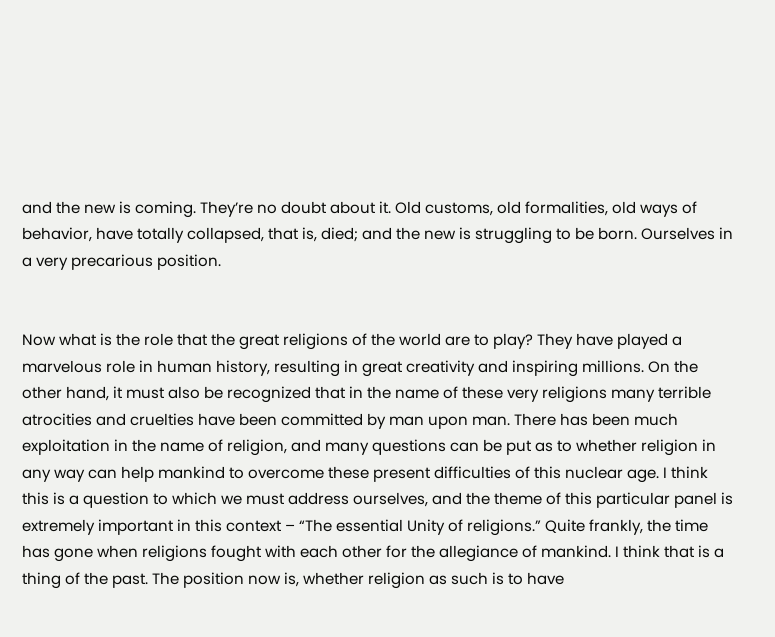and the new is coming. They’re no doubt about it. Old customs, old formalities, old ways of behavior, have totally collapsed, that is, died; and the new is struggling to be born. Ourselves in a very precarious position.


Now what is the role that the great religions of the world are to play? They have played a marvelous role in human history, resulting in great creativity and inspiring millions. On the other hand, it must also be recognized that in the name of these very religions many terrible atrocities and cruelties have been committed by man upon man. There has been much exploitation in the name of religion, and many questions can be put as to whether religion in any way can help mankind to overcome these present difficulties of this nuclear age. I think this is a question to which we must address ourselves, and the theme of this particular panel is extremely important in this context – “The essential Unity of religions.” Quite frankly, the time has gone when religions fought with each other for the allegiance of mankind. I think that is a thing of the past. The position now is, whether religion as such is to have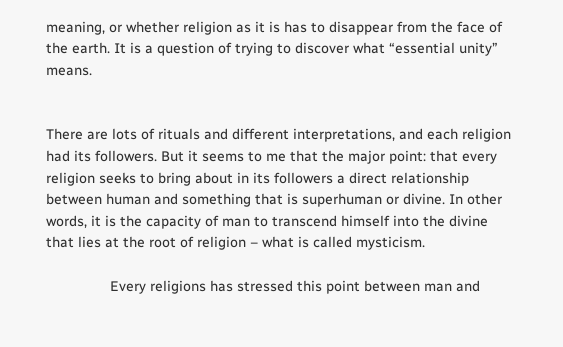meaning, or whether religion as it is has to disappear from the face of the earth. It is a question of trying to discover what “essential unity” means.


There are lots of rituals and different interpretations, and each religion had its followers. But it seems to me that the major point: that every religion seeks to bring about in its followers a direct relationship between human and something that is superhuman or divine. In other words, it is the capacity of man to transcend himself into the divine that lies at the root of religion – what is called mysticism.

                Every religions has stressed this point between man and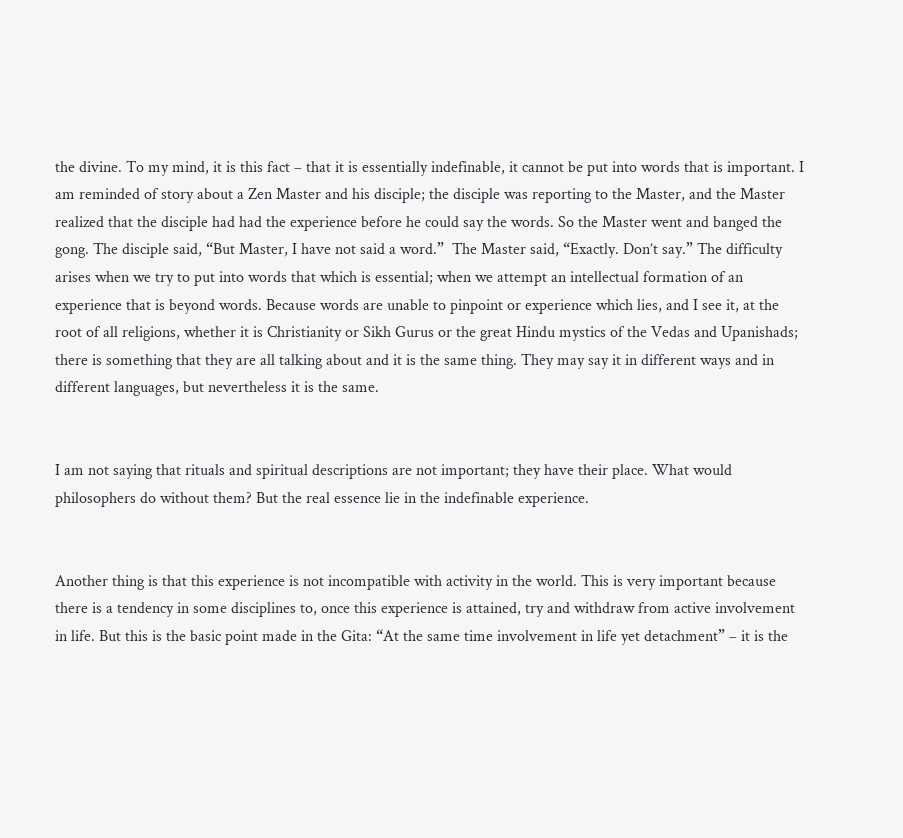the divine. To my mind, it is this fact – that it is essentially indefinable, it cannot be put into words that is important. I am reminded of story about a Zen Master and his disciple; the disciple was reporting to the Master, and the Master realized that the disciple had had the experience before he could say the words. So the Master went and banged the gong. The disciple said, “But Master, I have not said a word.”  The Master said, “Exactly. Don’t say.” The difficulty arises when we try to put into words that which is essential; when we attempt an intellectual formation of an experience that is beyond words. Because words are unable to pinpoint or experience which lies, and I see it, at the root of all religions, whether it is Christianity or Sikh Gurus or the great Hindu mystics of the Vedas and Upanishads; there is something that they are all talking about and it is the same thing. They may say it in different ways and in different languages, but nevertheless it is the same.


I am not saying that rituals and spiritual descriptions are not important; they have their place. What would philosophers do without them? But the real essence lie in the indefinable experience.


Another thing is that this experience is not incompatible with activity in the world. This is very important because there is a tendency in some disciplines to, once this experience is attained, try and withdraw from active involvement in life. But this is the basic point made in the Gita: “At the same time involvement in life yet detachment” – it is the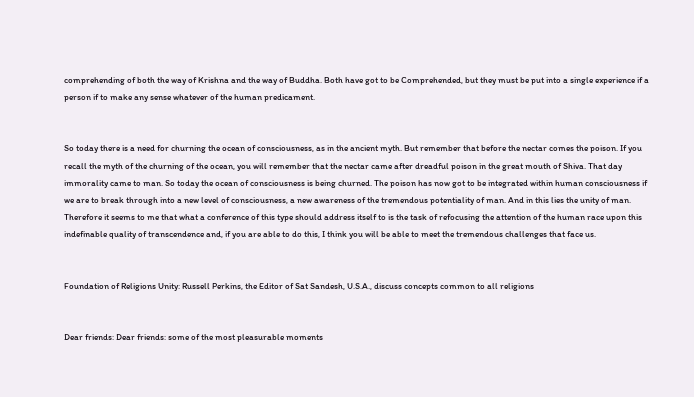comprehending of both the way of Krishna and the way of Buddha. Both have got to be Comprehended, but they must be put into a single experience if a person if to make any sense whatever of the human predicament.


So today there is a need for churning the ocean of consciousness, as in the ancient myth. But remember that before the nectar comes the poison. If you recall the myth of the churning of the ocean, you will remember that the nectar came after dreadful poison in the great mouth of Shiva. That day immorality came to man. So today the ocean of consciousness is being churned. The poison has now got to be integrated within human consciousness if we are to break through into a new level of consciousness, a new awareness of the tremendous potentiality of man. And in this lies the unity of man. Therefore it seems to me that what a conference of this type should address itself to is the task of refocusing the attention of the human race upon this indefinable quality of transcendence and, if you are able to do this, I think you will be able to meet the tremendous challenges that face us.


Foundation of Religions Unity: Russell Perkins, the Editor of Sat Sandesh, U.S.A., discuss concepts common to all religions


Dear friends: Dear friends: some of the most pleasurable moments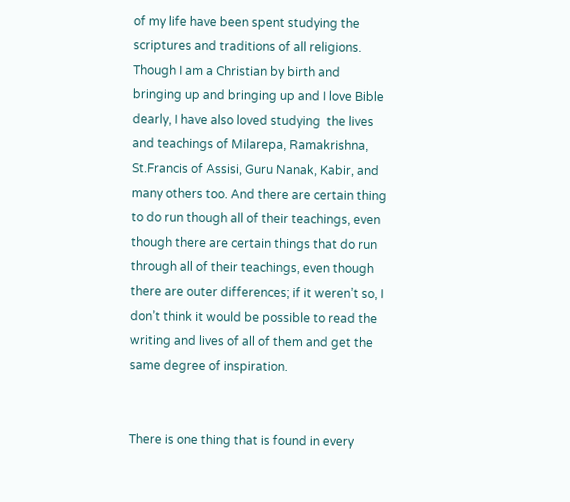of my life have been spent studying the scriptures and traditions of all religions. Though I am a Christian by birth and bringing up and bringing up and I love Bible dearly, I have also loved studying  the lives and teachings of Milarepa, Ramakrishna, St.Francis of Assisi, Guru Nanak, Kabir, and many others too. And there are certain thing to do run though all of their teachings, even though there are certain things that do run through all of their teachings, even though there are outer differences; if it weren’t so, I don’t think it would be possible to read the writing and lives of all of them and get the same degree of inspiration.


There is one thing that is found in every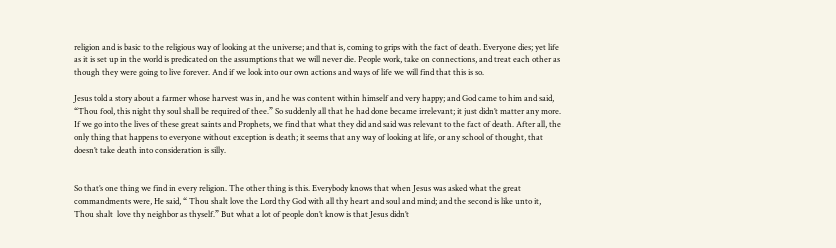religion and is basic to the religious way of looking at the universe; and that is, coming to grips with the fact of death. Everyone dies; yet life as it is set up in the world is predicated on the assumptions that we will never die. People work, take on connections, and treat each other as though they were going to live forever. And if we look into our own actions and ways of life we will find that this is so.

Jesus told a story about a farmer whose harvest was in, and he was content within himself and very happy; and God came to him and said, “Thou fool, this night thy soul shall be required of thee.” So suddenly all that he had done became irrelevant; it just didn’t matter any more. If we go into the lives of these great saints and Prophets, we find that what they did and said was relevant to the fact of death. After all, the only thing that happens to everyone without exception is death; it seems that any way of looking at life, or any school of thought, that doesn’t take death into consideration is silly.


So that’s one thing we find in every religion. The other thing is this. Everybody knows that when Jesus was asked what the great commandments were, He said, “ Thou shalt love the Lord thy God with all thy heart and soul and mind; and the second is like unto it, Thou shalt  love thy neighbor as thyself.” But what a lot of people don’t know is that Jesus didn’t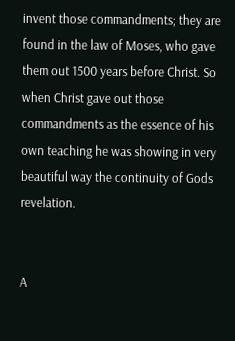invent those commandments; they are found in the law of Moses, who gave them out 1500 years before Christ. So when Christ gave out those commandments as the essence of his own teaching he was showing in very beautiful way the continuity of Gods revelation.


A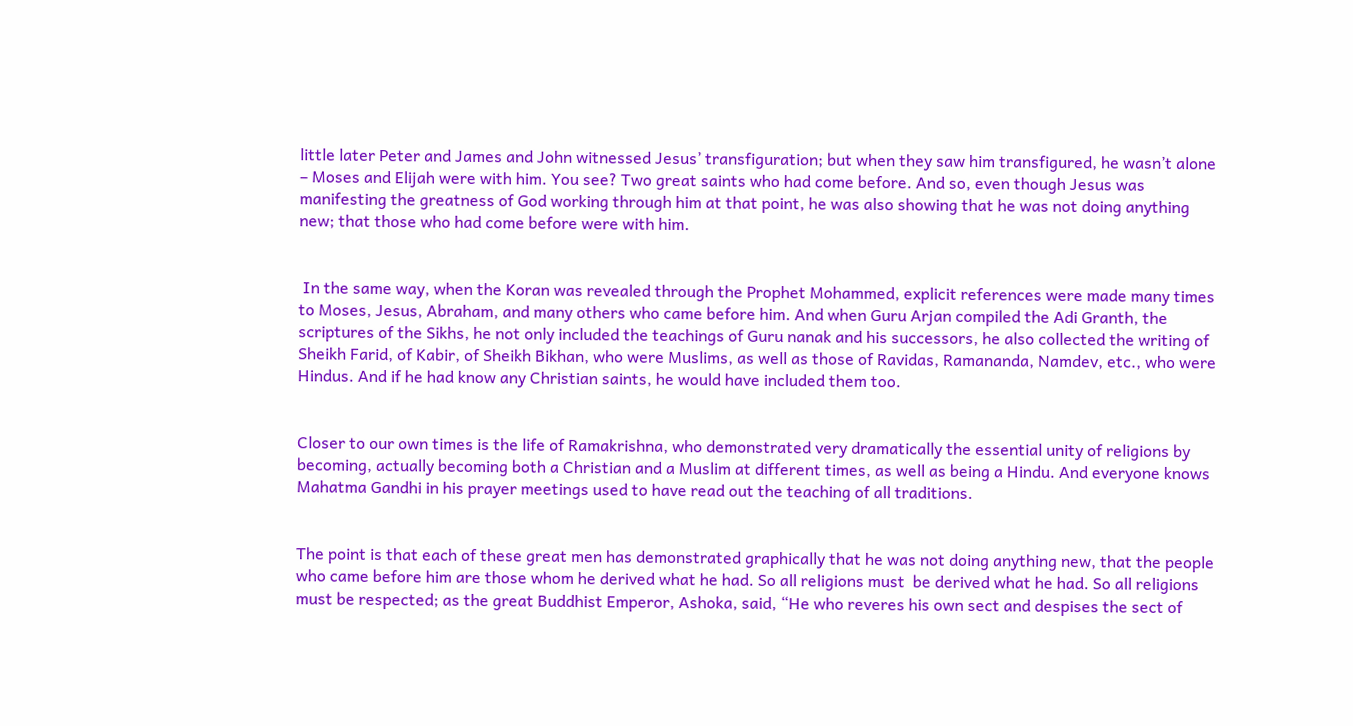little later Peter and James and John witnessed Jesus’ transfiguration; but when they saw him transfigured, he wasn’t alone – Moses and Elijah were with him. You see? Two great saints who had come before. And so, even though Jesus was manifesting the greatness of God working through him at that point, he was also showing that he was not doing anything new; that those who had come before were with him.


 In the same way, when the Koran was revealed through the Prophet Mohammed, explicit references were made many times to Moses, Jesus, Abraham, and many others who came before him. And when Guru Arjan compiled the Adi Granth, the scriptures of the Sikhs, he not only included the teachings of Guru nanak and his successors, he also collected the writing of Sheikh Farid, of Kabir, of Sheikh Bikhan, who were Muslims, as well as those of Ravidas, Ramananda, Namdev, etc., who were Hindus. And if he had know any Christian saints, he would have included them too.


Closer to our own times is the life of Ramakrishna, who demonstrated very dramatically the essential unity of religions by becoming, actually becoming both a Christian and a Muslim at different times, as well as being a Hindu. And everyone knows Mahatma Gandhi in his prayer meetings used to have read out the teaching of all traditions.


The point is that each of these great men has demonstrated graphically that he was not doing anything new, that the people who came before him are those whom he derived what he had. So all religions must  be derived what he had. So all religions must be respected; as the great Buddhist Emperor, Ashoka, said, “He who reveres his own sect and despises the sect of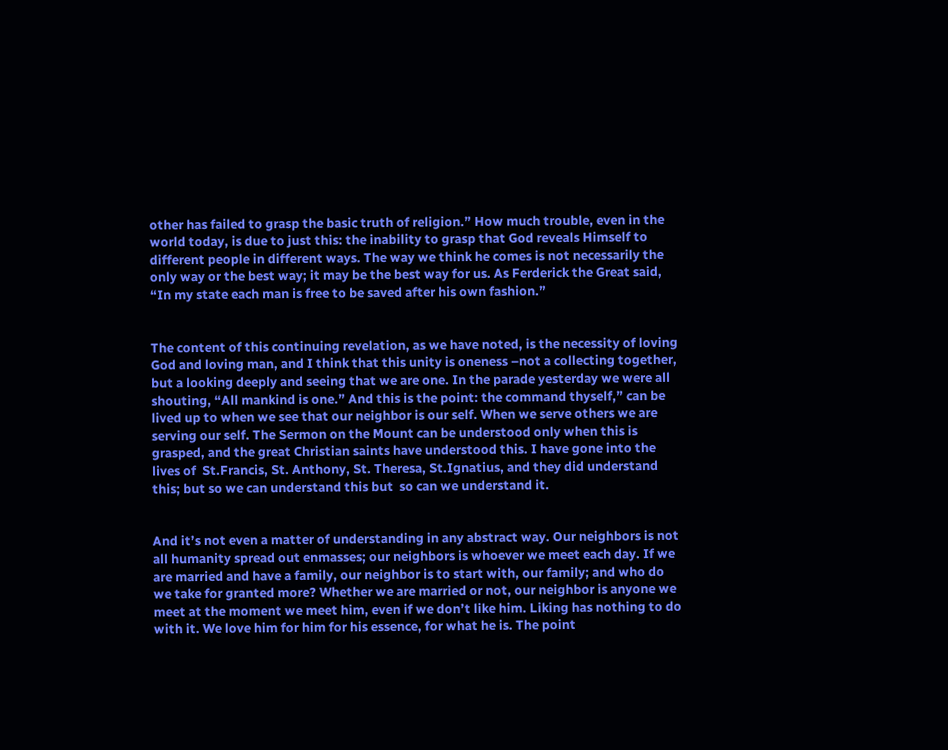other has failed to grasp the basic truth of religion.” How much trouble, even in the world today, is due to just this: the inability to grasp that God reveals Himself to different people in different ways. The way we think he comes is not necessarily the only way or the best way; it may be the best way for us. As Ferderick the Great said, “In my state each man is free to be saved after his own fashion.”


The content of this continuing revelation, as we have noted, is the necessity of loving God and loving man, and I think that this unity is oneness –not a collecting together, but a looking deeply and seeing that we are one. In the parade yesterday we were all shouting, “All mankind is one.” And this is the point: the command thyself,” can be lived up to when we see that our neighbor is our self. When we serve others we are serving our self. The Sermon on the Mount can be understood only when this is grasped, and the great Christian saints have understood this. I have gone into the lives of  St.Francis, St. Anthony, St. Theresa, St.Ignatius, and they did understand this; but so we can understand this but  so can we understand it.


And it’s not even a matter of understanding in any abstract way. Our neighbors is not all humanity spread out enmasses; our neighbors is whoever we meet each day. If we are married and have a family, our neighbor is to start with, our family; and who do we take for granted more? Whether we are married or not, our neighbor is anyone we meet at the moment we meet him, even if we don’t like him. Liking has nothing to do with it. We love him for him for his essence, for what he is. The point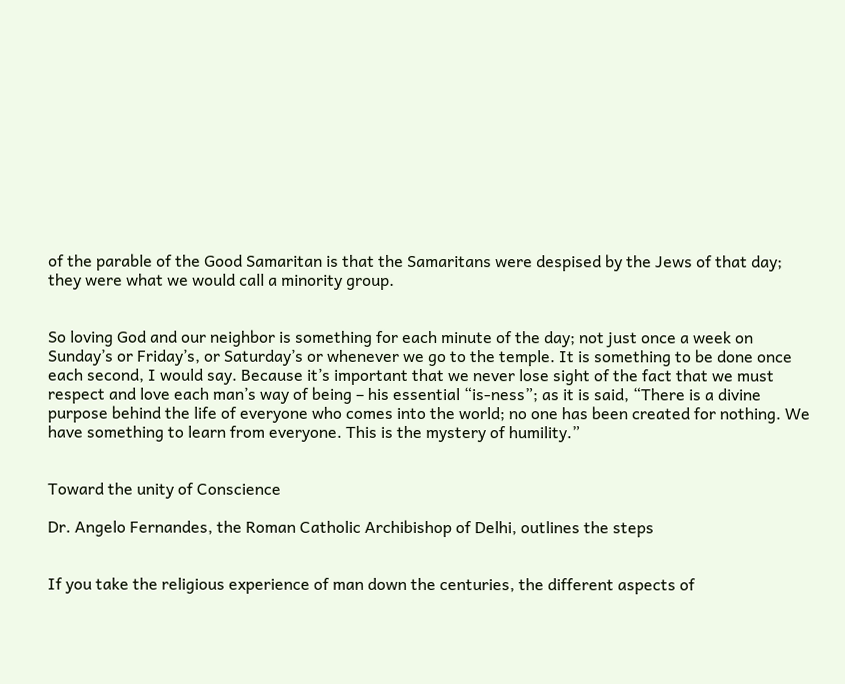of the parable of the Good Samaritan is that the Samaritans were despised by the Jews of that day; they were what we would call a minority group.


So loving God and our neighbor is something for each minute of the day; not just once a week on Sunday’s or Friday’s, or Saturday’s or whenever we go to the temple. It is something to be done once each second, I would say. Because it’s important that we never lose sight of the fact that we must respect and love each man’s way of being – his essential “is-ness”; as it is said, “There is a divine purpose behind the life of everyone who comes into the world; no one has been created for nothing. We have something to learn from everyone. This is the mystery of humility.”


Toward the unity of Conscience

Dr. Angelo Fernandes, the Roman Catholic Archibishop of Delhi, outlines the steps


If you take the religious experience of man down the centuries, the different aspects of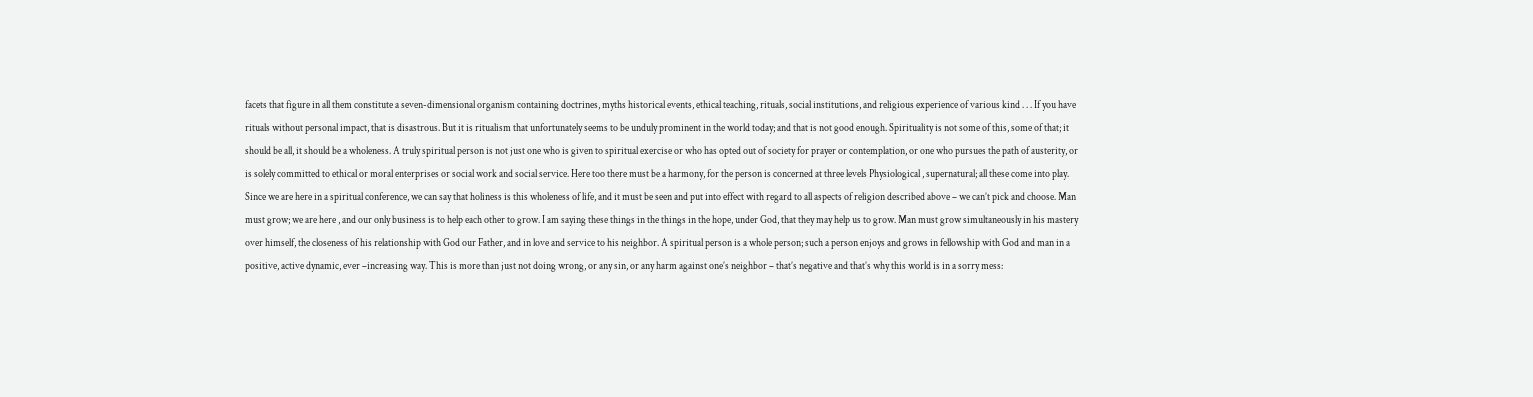facets that figure in all them constitute a seven-dimensional organism containing doctrines, myths historical events, ethical teaching, rituals, social institutions, and religious experience of various kind . . . If you have rituals without personal impact, that is disastrous. But it is ritualism that unfortunately seems to be unduly prominent in the world today; and that is not good enough. Spirituality is not some of this, some of that; it should be all, it should be a wholeness. A truly spiritual person is not just one who is given to spiritual exercise or who has opted out of society for prayer or contemplation, or one who pursues the path of austerity, or is solely committed to ethical or moral enterprises or social work and social service. Here too there must be a harmony, for the person is concerned at three levels Physiological , supernatural; all these come into play. Since we are here in a spiritual conference, we can say that holiness is this wholeness of life, and it must be seen and put into effect with regard to all aspects of religion described above – we can’t pick and choose. Man must grow; we are here , and our only business is to help each other to grow. I am saying these things in the things in the hope, under God, that they may help us to grow. Man must grow simultaneously in his mastery over himself, the closeness of his relationship with God our Father, and in love and service to his neighbor. A spiritual person is a whole person; such a person enjoys and grows in fellowship with God and man in a positive, active dynamic, ever –increasing way. This is more than just not doing wrong, or any sin, or any harm against one’s neighbor – that’s negative and that’s why this world is in a sorry mess: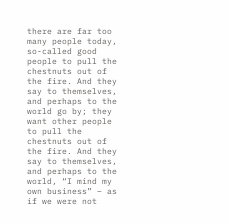there are far too many people today, so-called good people to pull the chestnuts out of the fire. And they say to themselves, and perhaps to the world go by; they want other people to pull the chestnuts out of the fire. And they say to themselves, and perhaps to the world, “I mind my own business” – as if we were not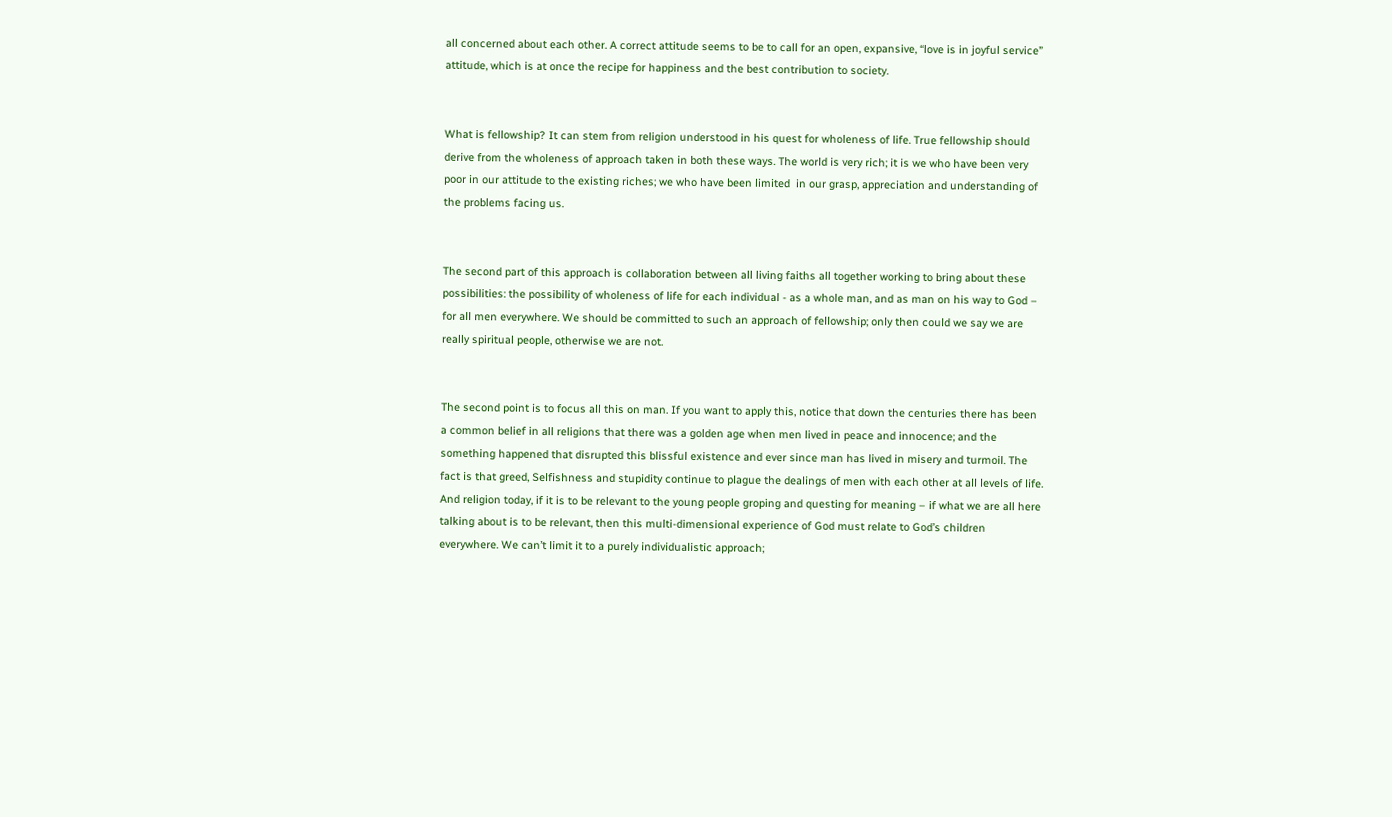all concerned about each other. A correct attitude seems to be to call for an open, expansive, “love is in joyful service” attitude, which is at once the recipe for happiness and the best contribution to society.


What is fellowship? It can stem from religion understood in his quest for wholeness of life. True fellowship should derive from the wholeness of approach taken in both these ways. The world is very rich; it is we who have been very poor in our attitude to the existing riches; we who have been limited  in our grasp, appreciation and understanding of the problems facing us.


The second part of this approach is collaboration between all living faiths all together working to bring about these  possibilities: the possibility of wholeness of life for each individual - as a whole man, and as man on his way to God – for all men everywhere. We should be committed to such an approach of fellowship; only then could we say we are really spiritual people, otherwise we are not.


The second point is to focus all this on man. If you want to apply this, notice that down the centuries there has been a common belief in all religions that there was a golden age when men lived in peace and innocence; and the something happened that disrupted this blissful existence and ever since man has lived in misery and turmoil. The fact is that greed, Selfishness and stupidity continue to plague the dealings of men with each other at all levels of life. And religion today, if it is to be relevant to the young people groping and questing for meaning – if what we are all here talking about is to be relevant, then this multi-dimensional experience of God must relate to God’s children everywhere. We can’t limit it to a purely individualistic approach;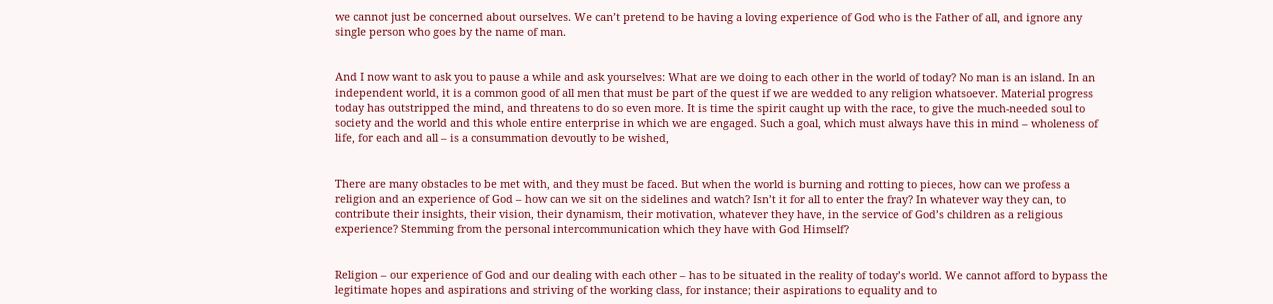we cannot just be concerned about ourselves. We can’t pretend to be having a loving experience of God who is the Father of all, and ignore any single person who goes by the name of man.


And I now want to ask you to pause a while and ask yourselves: What are we doing to each other in the world of today? No man is an island. In an independent world, it is a common good of all men that must be part of the quest if we are wedded to any religion whatsoever. Material progress today has outstripped the mind, and threatens to do so even more. It is time the spirit caught up with the race, to give the much-needed soul to society and the world and this whole entire enterprise in which we are engaged. Such a goal, which must always have this in mind – wholeness of life, for each and all – is a consummation devoutly to be wished,


There are many obstacles to be met with, and they must be faced. But when the world is burning and rotting to pieces, how can we profess a religion and an experience of God – how can we sit on the sidelines and watch? Isn’t it for all to enter the fray? In whatever way they can, to contribute their insights, their vision, their dynamism, their motivation, whatever they have, in the service of God’s children as a religious experience? Stemming from the personal intercommunication which they have with God Himself?


Religion – our experience of God and our dealing with each other – has to be situated in the reality of today’s world. We cannot afford to bypass the legitimate hopes and aspirations and striving of the working class, for instance; their aspirations to equality and to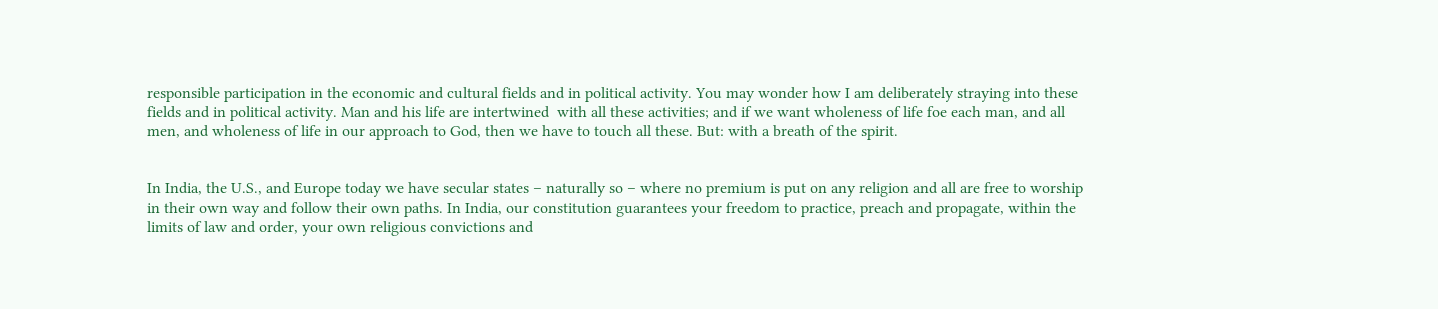responsible participation in the economic and cultural fields and in political activity. You may wonder how I am deliberately straying into these fields and in political activity. Man and his life are intertwined  with all these activities; and if we want wholeness of life foe each man, and all men, and wholeness of life in our approach to God, then we have to touch all these. But: with a breath of the spirit.


In India, the U.S., and Europe today we have secular states – naturally so – where no premium is put on any religion and all are free to worship in their own way and follow their own paths. In India, our constitution guarantees your freedom to practice, preach and propagate, within the limits of law and order, your own religious convictions and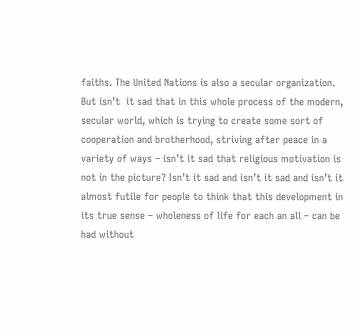faiths. The United Nations is also a secular organization. But isn’t  it sad that in this whole process of the modern, secular world, which is trying to create some sort of cooperation and brotherhood, striving after peace in a variety of ways – isn’t it sad that religious motivation is not in the picture? Isn’t it sad and isn’t it sad and isn’t it almost futile for people to think that this development in its true sense – wholeness of life for each an all – can be had without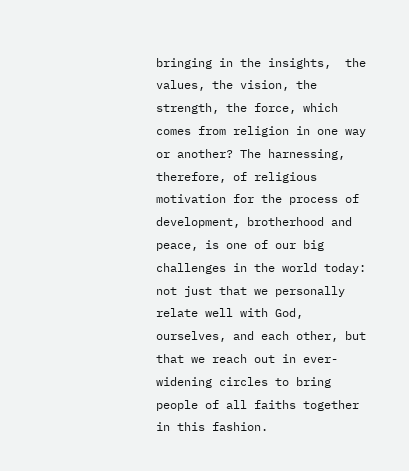bringing in the insights,  the values, the vision, the strength, the force, which comes from religion in one way or another? The harnessing, therefore, of religious motivation for the process of development, brotherhood and peace, is one of our big challenges in the world today: not just that we personally relate well with God, ourselves, and each other, but that we reach out in ever-widening circles to bring people of all faiths together in this fashion.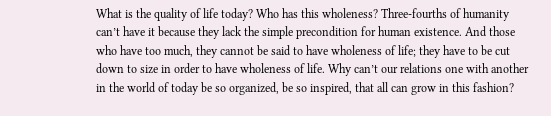What is the quality of life today? Who has this wholeness? Three-fourths of humanity can’t have it because they lack the simple precondition for human existence. And those who have too much, they cannot be said to have wholeness of life; they have to be cut down to size in order to have wholeness of life. Why can’t our relations one with another in the world of today be so organized, be so inspired, that all can grow in this fashion?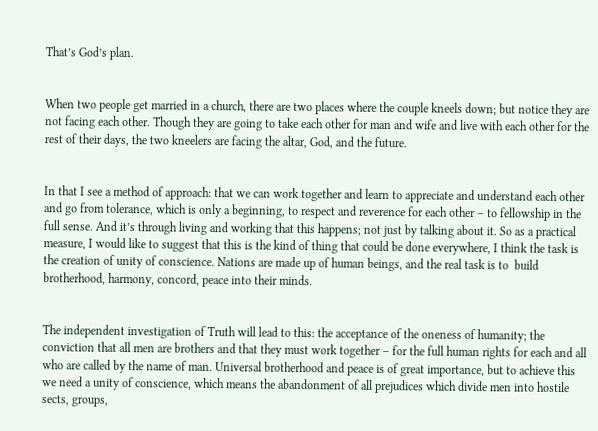That’s God’s plan.


When two people get married in a church, there are two places where the couple kneels down; but notice they are not facing each other. Though they are going to take each other for man and wife and live with each other for the rest of their days, the two kneelers are facing the altar, God, and the future.


In that I see a method of approach: that we can work together and learn to appreciate and understand each other and go from tolerance, which is only a beginning, to respect and reverence for each other – to fellowship in the full sense. And it’s through living and working that this happens; not just by talking about it. So as a practical measure, I would like to suggest that this is the kind of thing that could be done everywhere, I think the task is the creation of unity of conscience. Nations are made up of human beings, and the real task is to  build brotherhood, harmony, concord, peace into their minds.


The independent investigation of Truth will lead to this: the acceptance of the oneness of humanity; the conviction that all men are brothers and that they must work together – for the full human rights for each and all who are called by the name of man. Universal brotherhood and peace is of great importance, but to achieve this we need a unity of conscience, which means the abandonment of all prejudices which divide men into hostile sects, groups,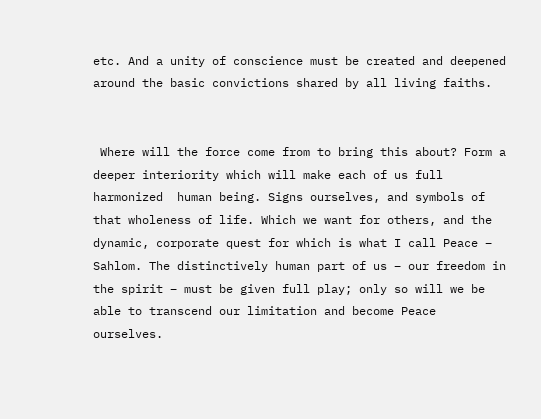etc. And a unity of conscience must be created and deepened around the basic convictions shared by all living faiths.


 Where will the force come from to bring this about? Form a deeper interiority which will make each of us full harmonized  human being. Signs ourselves, and symbols of that wholeness of life. Which we want for others, and the dynamic, corporate quest for which is what I call Peace – Sahlom. The distinctively human part of us – our freedom in the spirit – must be given full play; only so will we be able to transcend our limitation and become Peace ourselves.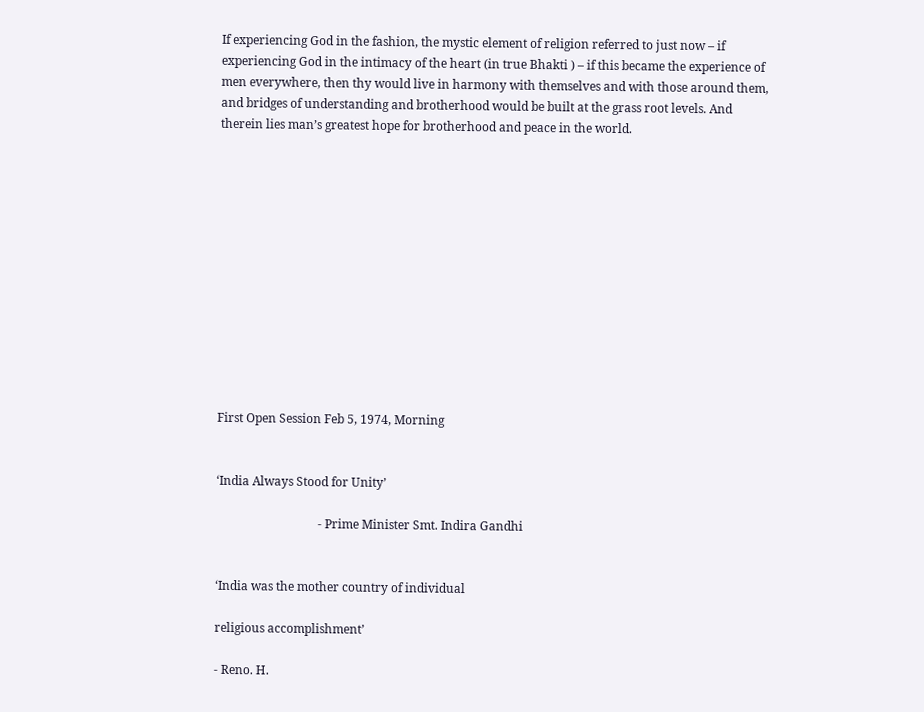If experiencing God in the fashion, the mystic element of religion referred to just now – if experiencing God in the intimacy of the heart (in true Bhakti ) – if this became the experience of men everywhere, then thy would live in harmony with themselves and with those around them, and bridges of understanding and brotherhood would be built at the grass root levels. And therein lies man’s greatest hope for brotherhood and peace in the world.













First Open Session Feb 5, 1974, Morning


‘India Always Stood for Unity’

                                  - Prime Minister Smt. Indira Gandhi


‘India was the mother country of individual

religious accomplishment’

- Reno. H.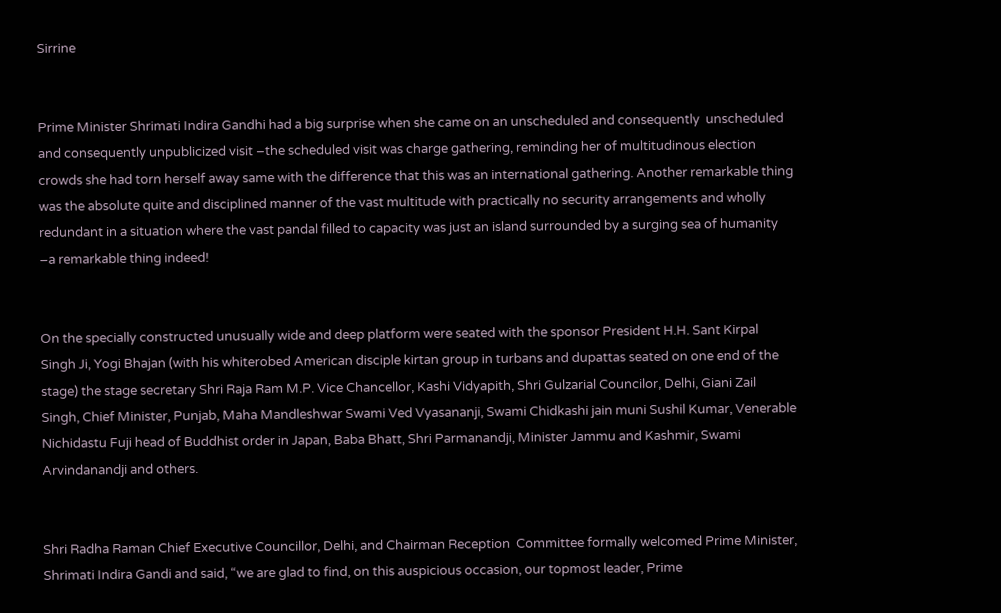Sirrine


Prime Minister Shrimati Indira Gandhi had a big surprise when she came on an unscheduled and consequently  unscheduled and consequently unpublicized visit –the scheduled visit was charge gathering, reminding her of multitudinous election crowds she had torn herself away same with the difference that this was an international gathering. Another remarkable thing was the absolute quite and disciplined manner of the vast multitude with practically no security arrangements and wholly redundant in a situation where the vast pandal filled to capacity was just an island surrounded by a surging sea of humanity –a remarkable thing indeed!


On the specially constructed unusually wide and deep platform were seated with the sponsor President H.H. Sant Kirpal Singh Ji, Yogi Bhajan (with his whiterobed American disciple kirtan group in turbans and dupattas seated on one end of the stage) the stage secretary Shri Raja Ram M.P. Vice Chancellor, Kashi Vidyapith, Shri Gulzarial Councilor, Delhi, Giani Zail Singh, Chief Minister, Punjab, Maha Mandleshwar Swami Ved Vyasananji, Swami Chidkashi jain muni Sushil Kumar, Venerable Nichidastu Fuji head of Buddhist order in Japan, Baba Bhatt, Shri Parmanandji, Minister Jammu and Kashmir, Swami Arvindanandji and others.


Shri Radha Raman Chief Executive Councillor, Delhi, and Chairman Reception  Committee formally welcomed Prime Minister, Shrimati Indira Gandi and said, “we are glad to find, on this auspicious occasion, our topmost leader, Prime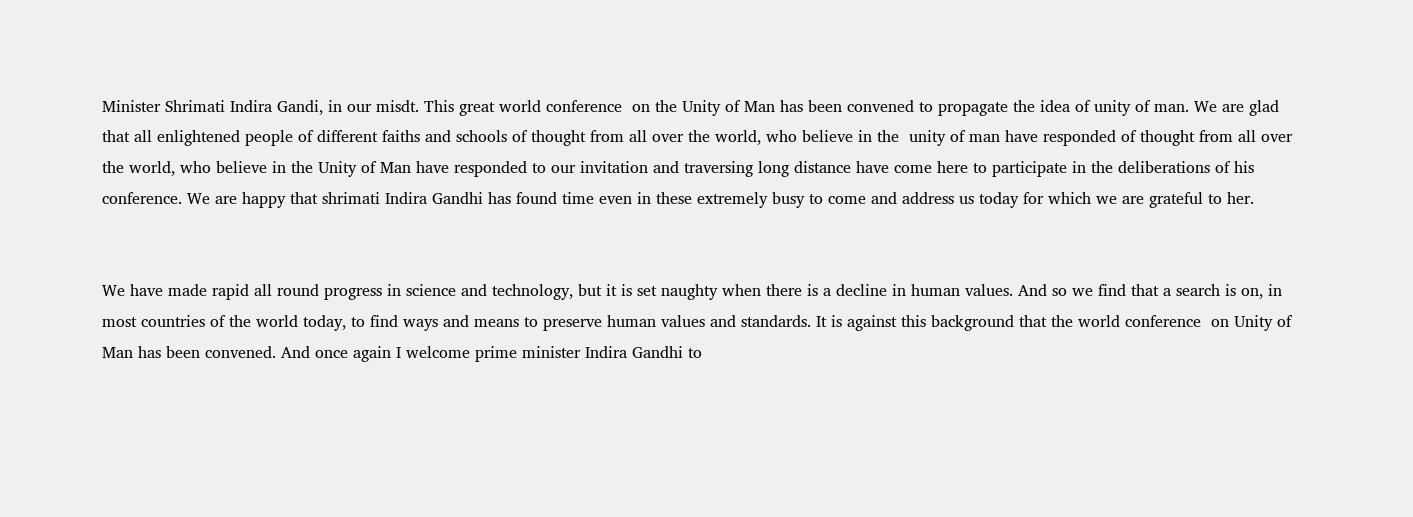Minister Shrimati Indira Gandi, in our misdt. This great world conference  on the Unity of Man has been convened to propagate the idea of unity of man. We are glad that all enlightened people of different faiths and schools of thought from all over the world, who believe in the  unity of man have responded of thought from all over the world, who believe in the Unity of Man have responded to our invitation and traversing long distance have come here to participate in the deliberations of his conference. We are happy that shrimati Indira Gandhi has found time even in these extremely busy to come and address us today for which we are grateful to her.


We have made rapid all round progress in science and technology, but it is set naughty when there is a decline in human values. And so we find that a search is on, in most countries of the world today, to find ways and means to preserve human values and standards. It is against this background that the world conference  on Unity of Man has been convened. And once again I welcome prime minister Indira Gandhi to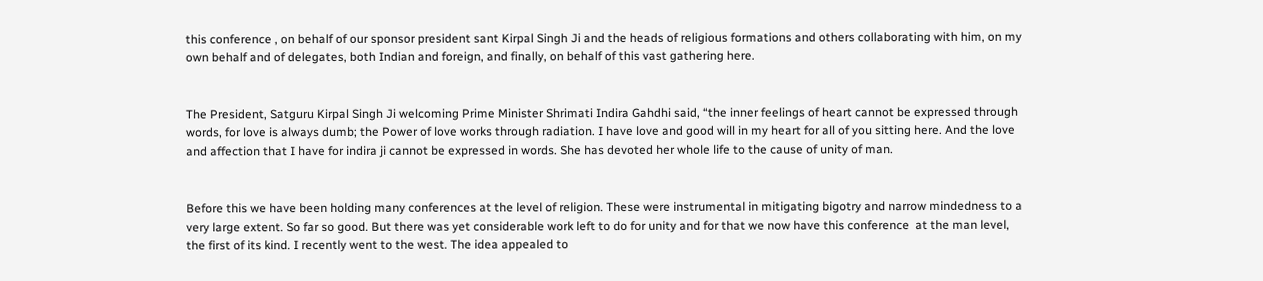this conference , on behalf of our sponsor president sant Kirpal Singh Ji and the heads of religious formations and others collaborating with him, on my own behalf and of delegates, both Indian and foreign, and finally, on behalf of this vast gathering here.


The President, Satguru Kirpal Singh Ji welcoming Prime Minister Shrimati Indira Gahdhi said, “the inner feelings of heart cannot be expressed through words, for love is always dumb; the Power of love works through radiation. I have love and good will in my heart for all of you sitting here. And the love and affection that I have for indira ji cannot be expressed in words. She has devoted her whole life to the cause of unity of man.


Before this we have been holding many conferences at the level of religion. These were instrumental in mitigating bigotry and narrow mindedness to a very large extent. So far so good. But there was yet considerable work left to do for unity and for that we now have this conference  at the man level, the first of its kind. I recently went to the west. The idea appealed to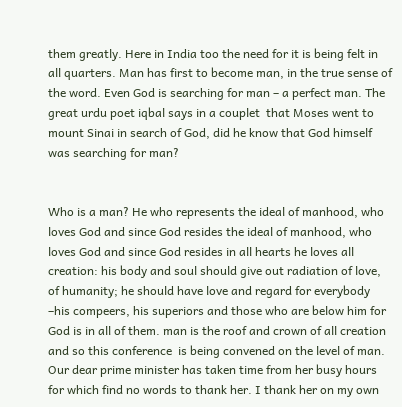them greatly. Here in India too the need for it is being felt in all quarters. Man has first to become man, in the true sense of the word. Even God is searching for man – a perfect man. The great urdu poet iqbal says in a couplet  that Moses went to mount Sinai in search of God, did he know that God himself was searching for man?


Who is a man? He who represents the ideal of manhood, who loves God and since God resides the ideal of manhood, who loves God and since God resides in all hearts he loves all creation: his body and soul should give out radiation of love, of humanity; he should have love and regard for everybody –his compeers, his superiors and those who are below him for God is in all of them. man is the roof and crown of all creation and so this conference  is being convened on the level of man. Our dear prime minister has taken time from her busy hours for which find no words to thank her. I thank her on my own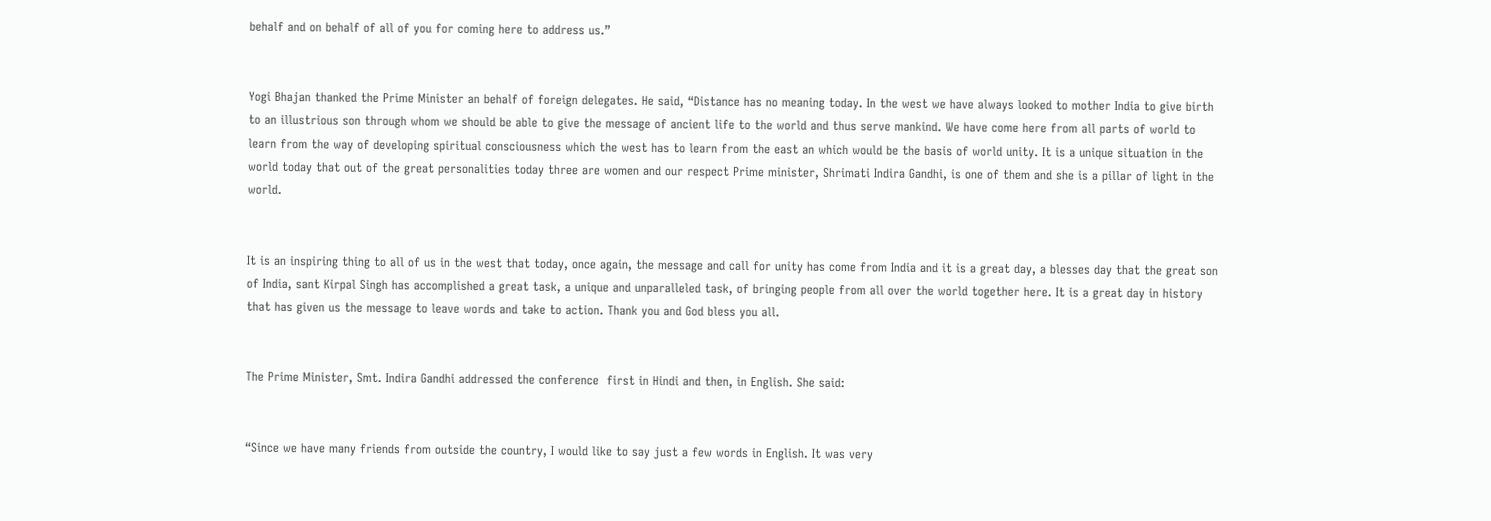behalf and on behalf of all of you for coming here to address us.”


Yogi Bhajan thanked the Prime Minister an behalf of foreign delegates. He said, “Distance has no meaning today. In the west we have always looked to mother India to give birth to an illustrious son through whom we should be able to give the message of ancient life to the world and thus serve mankind. We have come here from all parts of world to learn from the way of developing spiritual consciousness which the west has to learn from the east an which would be the basis of world unity. It is a unique situation in the world today that out of the great personalities today three are women and our respect Prime minister, Shrimati Indira Gandhi, is one of them and she is a pillar of light in the world.


It is an inspiring thing to all of us in the west that today, once again, the message and call for unity has come from India and it is a great day, a blesses day that the great son of India, sant Kirpal Singh has accomplished a great task, a unique and unparalleled task, of bringing people from all over the world together here. It is a great day in history that has given us the message to leave words and take to action. Thank you and God bless you all.


The Prime Minister, Smt. Indira Gandhi addressed the conference  first in Hindi and then, in English. She said:


“Since we have many friends from outside the country, I would like to say just a few words in English. It was very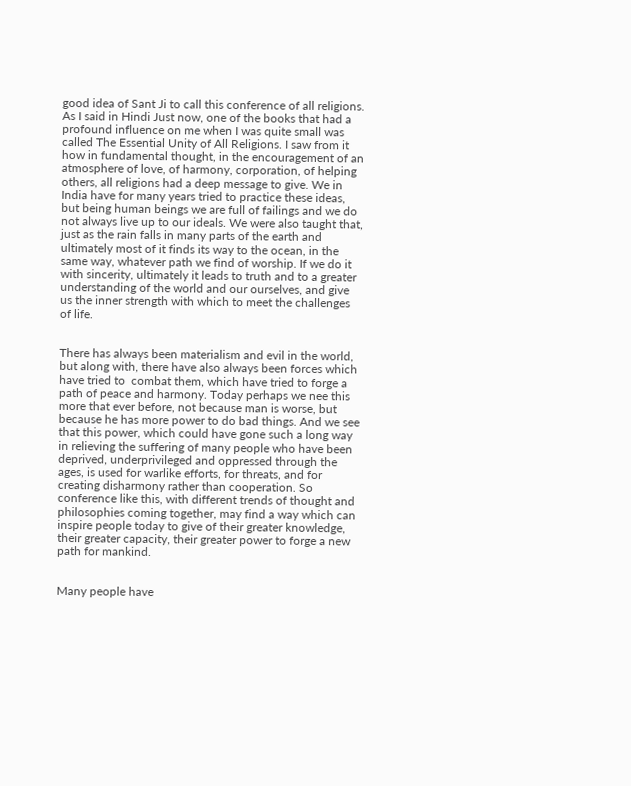good idea of Sant Ji to call this conference of all religions. As I said in Hindi Just now, one of the books that had a profound influence on me when I was quite small was called The Essential Unity of All Religions. I saw from it how in fundamental thought, in the encouragement of an atmosphere of love, of harmony, corporation, of helping others, all religions had a deep message to give. We in India have for many years tried to practice these ideas, but being human beings we are full of failings and we do not always live up to our ideals. We were also taught that, just as the rain falls in many parts of the earth and ultimately most of it finds its way to the ocean, in the same way, whatever path we find of worship. If we do it with sincerity, ultimately it leads to truth and to a greater understanding of the world and our ourselves, and give us the inner strength with which to meet the challenges of life.


There has always been materialism and evil in the world, but along with, there have also always been forces which have tried to  combat them, which have tried to forge a path of peace and harmony. Today perhaps we nee this more that ever before, not because man is worse, but because he has more power to do bad things. And we see that this power, which could have gone such a long way in relieving the suffering of many people who have been deprived, underprivileged and oppressed through the ages, is used for warlike efforts, for threats, and for creating disharmony rather than cooperation. So conference like this, with different trends of thought and philosophies coming together, may find a way which can inspire people today to give of their greater knowledge, their greater capacity, their greater power to forge a new path for mankind.


Many people have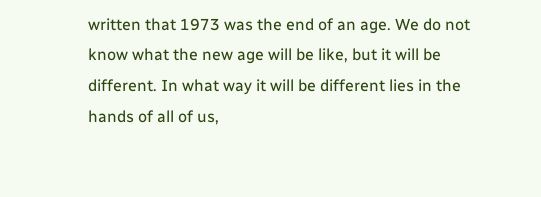written that 1973 was the end of an age. We do not know what the new age will be like, but it will be different. In what way it will be different lies in the hands of all of us,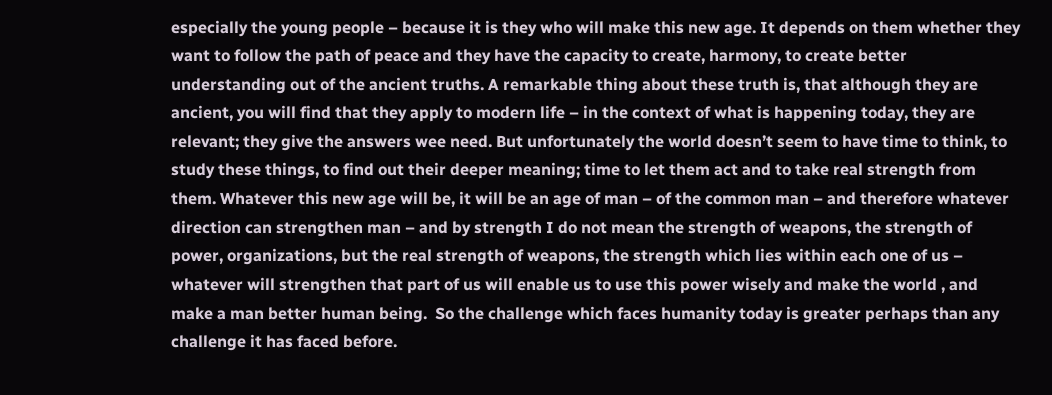especially the young people – because it is they who will make this new age. It depends on them whether they want to follow the path of peace and they have the capacity to create, harmony, to create better understanding out of the ancient truths. A remarkable thing about these truth is, that although they are ancient, you will find that they apply to modern life – in the context of what is happening today, they are relevant; they give the answers wee need. But unfortunately the world doesn’t seem to have time to think, to study these things, to find out their deeper meaning; time to let them act and to take real strength from them. Whatever this new age will be, it will be an age of man – of the common man – and therefore whatever direction can strengthen man – and by strength I do not mean the strength of weapons, the strength of power, organizations, but the real strength of weapons, the strength which lies within each one of us – whatever will strengthen that part of us will enable us to use this power wisely and make the world , and make a man better human being.  So the challenge which faces humanity today is greater perhaps than any challenge it has faced before.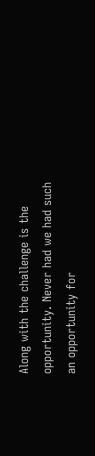Along with the challenge is the opportunity. Never had we had such an opportunity for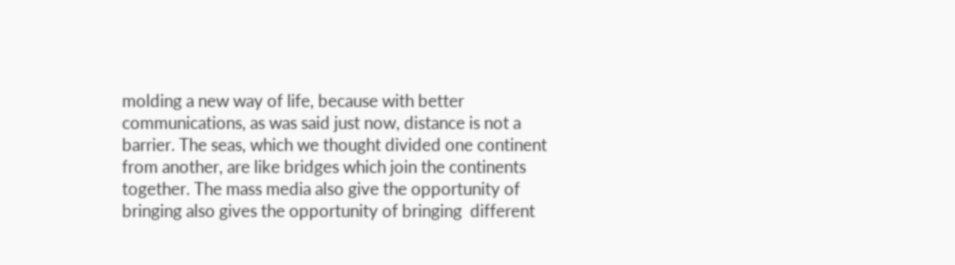molding a new way of life, because with better communications, as was said just now, distance is not a barrier. The seas, which we thought divided one continent from another, are like bridges which join the continents together. The mass media also give the opportunity of bringing also gives the opportunity of bringing  different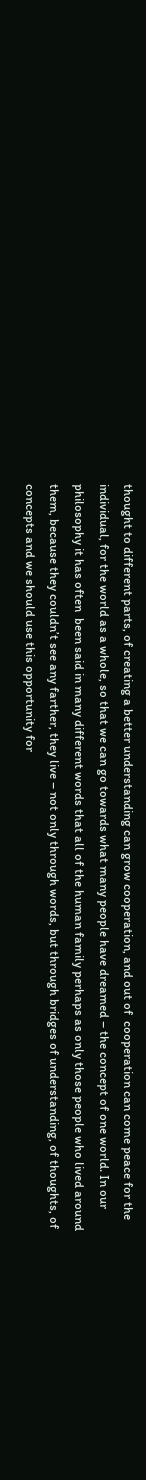thought to different parts, of creating a better understanding can grow cooperation, and out of  cooperation can come peace for the individual, for the world as a whole, so that we can go towards what many people have dreamed – the concept of one world. In our philosophy it has often  been said in many different words that all of the human family perhaps as only those people who lived around them, because they couldn’t see any farther, they live – not only through words, but through bridges of understanding, of thoughts, of concepts and we should use this opportunity for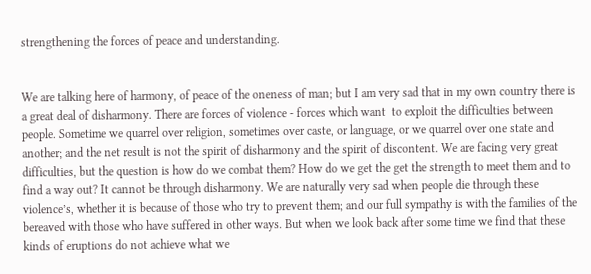strengthening the forces of peace and understanding.


We are talking here of harmony, of peace of the oneness of man; but I am very sad that in my own country there is a great deal of disharmony. There are forces of violence - forces which want  to exploit the difficulties between people. Sometime we quarrel over religion, sometimes over caste, or language, or we quarrel over one state and another; and the net result is not the spirit of disharmony and the spirit of discontent. We are facing very great difficulties, but the question is how do we combat them? How do we get the get the strength to meet them and to find a way out? It cannot be through disharmony. We are naturally very sad when people die through these violence’s, whether it is because of those who try to prevent them; and our full sympathy is with the families of the bereaved with those who have suffered in other ways. But when we look back after some time we find that these kinds of eruptions do not achieve what we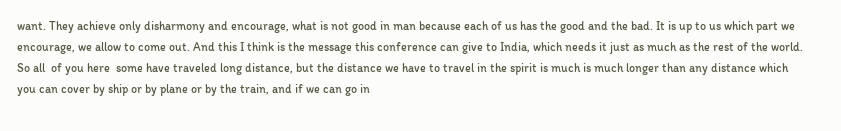want. They achieve only disharmony and encourage, what is not good in man because each of us has the good and the bad. It is up to us which part we encourage, we allow to come out. And this I think is the message this conference can give to India, which needs it just as much as the rest of the world. So all  of you here  some have traveled long distance, but the distance we have to travel in the spirit is much is much longer than any distance which you can cover by ship or by plane or by the train, and if we can go in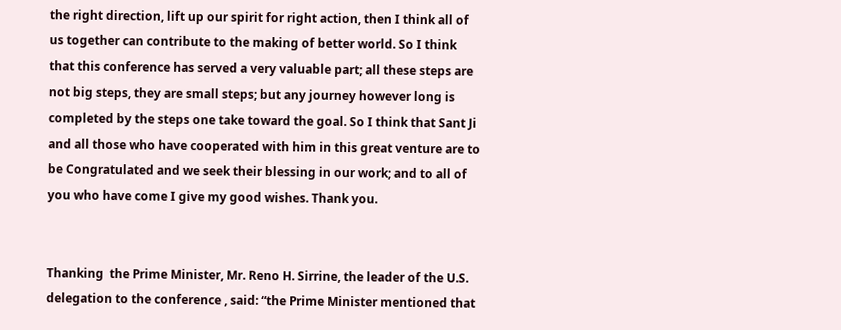the right direction, lift up our spirit for right action, then I think all of us together can contribute to the making of better world. So I think that this conference has served a very valuable part; all these steps are not big steps, they are small steps; but any journey however long is completed by the steps one take toward the goal. So I think that Sant Ji and all those who have cooperated with him in this great venture are to be Congratulated and we seek their blessing in our work; and to all of you who have come I give my good wishes. Thank you.


Thanking  the Prime Minister, Mr. Reno H. Sirrine, the leader of the U.S. delegation to the conference , said: “the Prime Minister mentioned that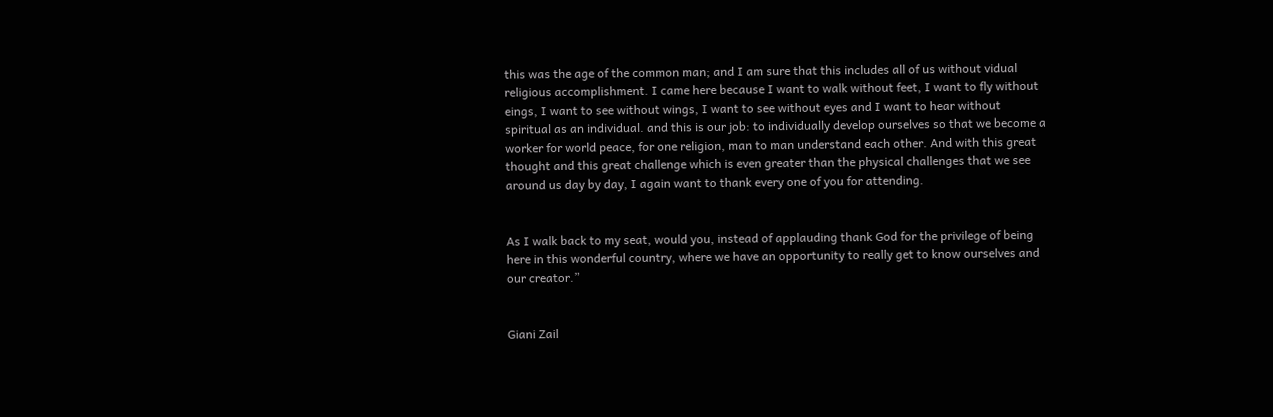this was the age of the common man; and I am sure that this includes all of us without vidual religious accomplishment. I came here because I want to walk without feet, I want to fly without eings, I want to see without wings, I want to see without eyes and I want to hear without spiritual as an individual. and this is our job: to individually develop ourselves so that we become a worker for world peace, for one religion, man to man understand each other. And with this great thought and this great challenge which is even greater than the physical challenges that we see around us day by day, I again want to thank every one of you for attending.


As I walk back to my seat, would you, instead of applauding thank God for the privilege of being here in this wonderful country, where we have an opportunity to really get to know ourselves and our creator.”


Giani Zail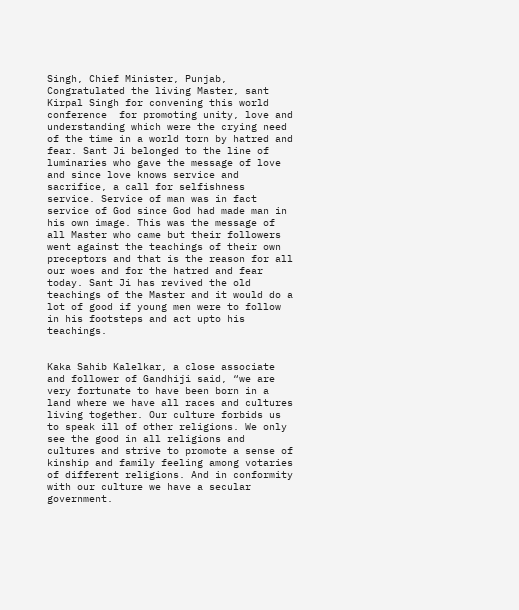Singh, Chief Minister, Punjab, Congratulated the living Master, sant Kirpal Singh for convening this world conference  for promoting unity, love and understanding which were the crying need of the time in a world torn by hatred and fear. Sant Ji belonged to the line of luminaries who gave the message of love and since love knows service and sacrifice, a call for selfishness service. Service of man was in fact service of God since God had made man in his own image. This was the message of all Master who came but their followers went against the teachings of their own preceptors and that is the reason for all our woes and for the hatred and fear today. Sant Ji has revived the old teachings of the Master and it would do a lot of good if young men were to follow in his footsteps and act upto his teachings.


Kaka Sahib Kalelkar, a close associate and follower of Gandhiji said, “we are very fortunate to have been born in a land where we have all races and cultures living together. Our culture forbids us to speak ill of other religions. We only see the good in all religions and cultures and strive to promote a sense of kinship and family feeling among votaries of different religions. And in conformity with our culture we have a secular government.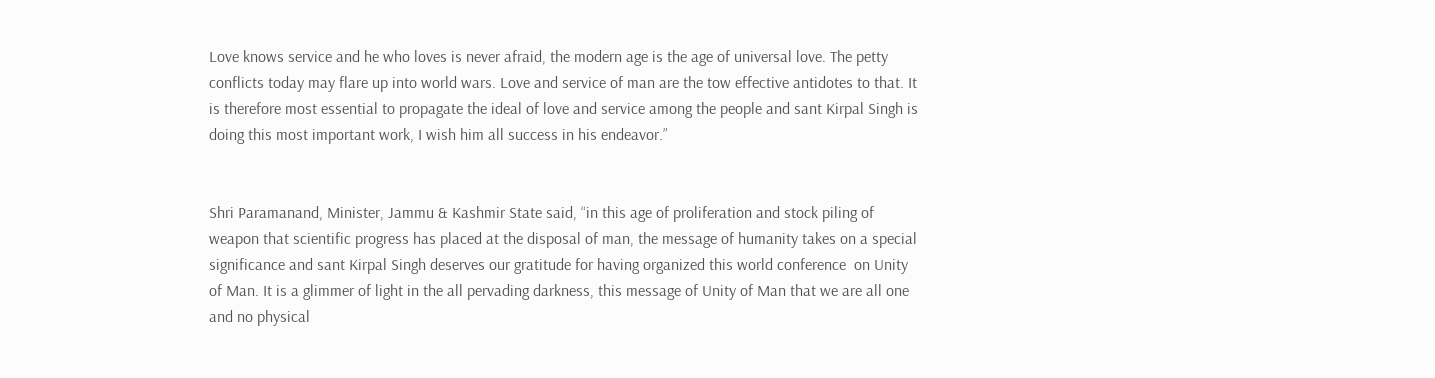Love knows service and he who loves is never afraid, the modern age is the age of universal love. The petty conflicts today may flare up into world wars. Love and service of man are the tow effective antidotes to that. It is therefore most essential to propagate the ideal of love and service among the people and sant Kirpal Singh is doing this most important work, I wish him all success in his endeavor.”


Shri Paramanand, Minister, Jammu & Kashmir State said, “in this age of proliferation and stock piling of weapon that scientific progress has placed at the disposal of man, the message of humanity takes on a special significance and sant Kirpal Singh deserves our gratitude for having organized this world conference  on Unity of Man. It is a glimmer of light in the all pervading darkness, this message of Unity of Man that we are all one and no physical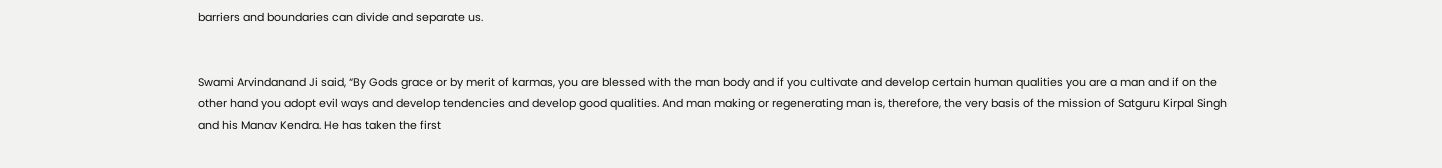barriers and boundaries can divide and separate us.


Swami Arvindanand Ji said, “By Gods grace or by merit of karmas, you are blessed with the man body and if you cultivate and develop certain human qualities you are a man and if on the other hand you adopt evil ways and develop tendencies and develop good qualities. And man making or regenerating man is, therefore, the very basis of the mission of Satguru Kirpal Singh and his Manav Kendra. He has taken the first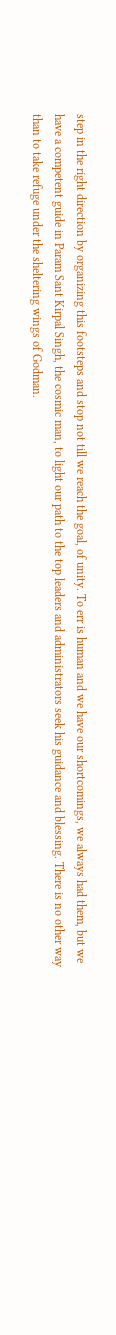step in the right direction by organizing this footsteps and stop not till we reach the goal, of unity. To err is human and we have our shortcomings, we always had them, but we have a competent guide in Param Sant Kirpal Singh, the cosmic man, to light our path to the top leaders and administrators seek his guidance and blessing. There is no other way than to take refuge under the sheltering wings of Godman.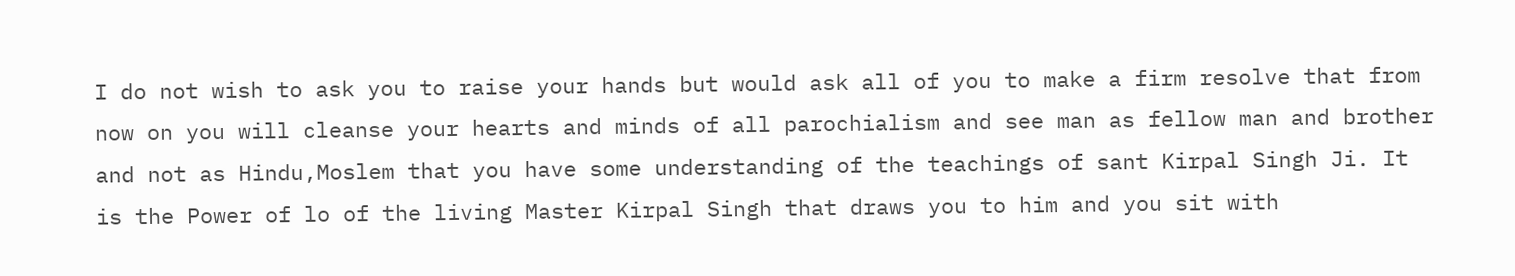I do not wish to ask you to raise your hands but would ask all of you to make a firm resolve that from now on you will cleanse your hearts and minds of all parochialism and see man as fellow man and brother and not as Hindu,Moslem that you have some understanding of the teachings of sant Kirpal Singh Ji. It is the Power of lo of the living Master Kirpal Singh that draws you to him and you sit with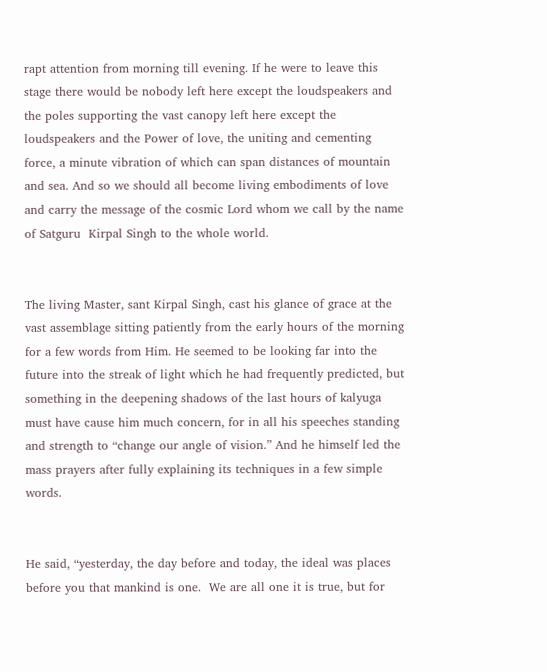rapt attention from morning till evening. If he were to leave this stage there would be nobody left here except the loudspeakers and the poles supporting the vast canopy left here except the loudspeakers and the Power of love, the uniting and cementing force, a minute vibration of which can span distances of mountain and sea. And so we should all become living embodiments of love and carry the message of the cosmic Lord whom we call by the name of Satguru  Kirpal Singh to the whole world.


The living Master, sant Kirpal Singh, cast his glance of grace at the vast assemblage sitting patiently from the early hours of the morning for a few words from Him. He seemed to be looking far into the future into the streak of light which he had frequently predicted, but something in the deepening shadows of the last hours of kalyuga must have cause him much concern, for in all his speeches standing and strength to “change our angle of vision.” And he himself led the mass prayers after fully explaining its techniques in a few simple words.


He said, “yesterday, the day before and today, the ideal was places before you that mankind is one.  We are all one it is true, but for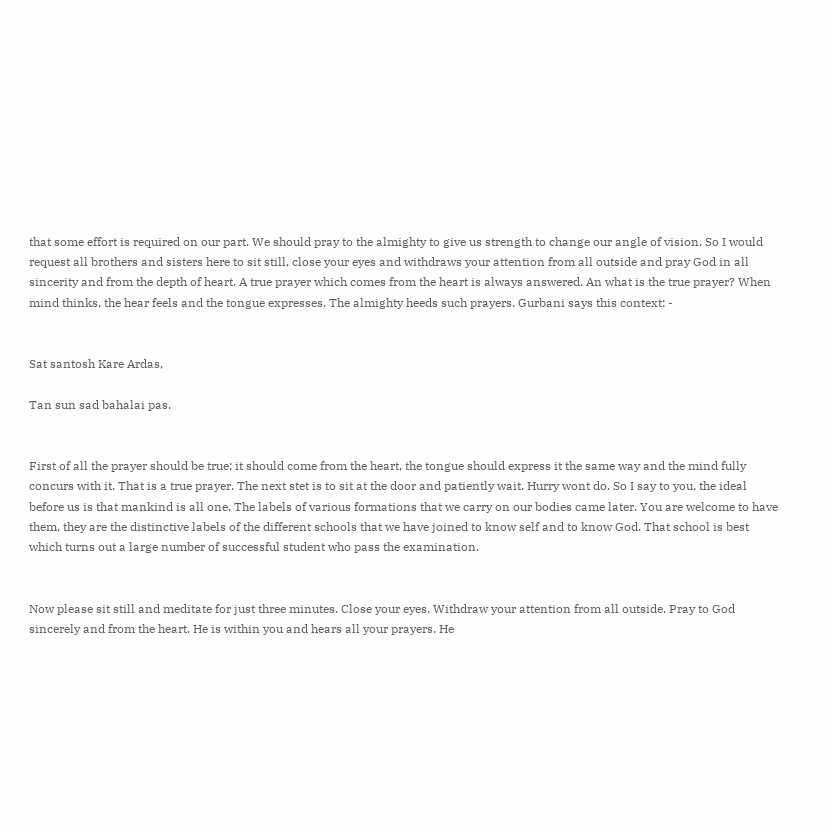that some effort is required on our part. We should pray to the almighty to give us strength to change our angle of vision. So I would request all brothers and sisters here to sit still, close your eyes and withdraws your attention from all outside and pray God in all sincerity and from the depth of heart. A true prayer which comes from the heart is always answered. An what is the true prayer? When mind thinks, the hear feels and the tongue expresses. The almighty heeds such prayers. Gurbani says this context: -


Sat santosh Kare Ardas,

Tan sun sad bahalai pas.


First of all the prayer should be true; it should come from the heart, the tongue should express it the same way and the mind fully concurs with it. That is a true prayer. The next stet is to sit at the door and patiently wait. Hurry wont do. So I say to you, the ideal before us is that mankind is all one. The labels of various formations that we carry on our bodies came later. You are welcome to have them, they are the distinctive labels of the different schools that we have joined to know self and to know God. That school is best which turns out a large number of successful student who pass the examination.


Now please sit still and meditate for just three minutes. Close your eyes. Withdraw your attention from all outside. Pray to God sincerely and from the heart. He is within you and hears all your prayers. He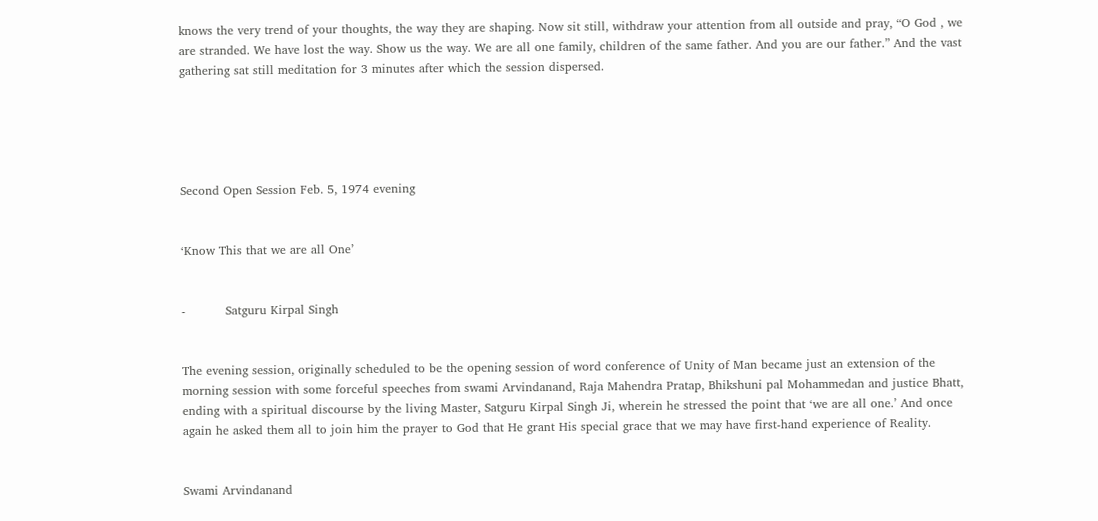knows the very trend of your thoughts, the way they are shaping. Now sit still, withdraw your attention from all outside and pray, “O God , we are stranded. We have lost the way. Show us the way. We are all one family, children of the same father. And you are our father.” And the vast gathering sat still meditation for 3 minutes after which the session dispersed.





Second Open Session Feb. 5, 1974 evening


‘Know This that we are all One’


-          Satguru Kirpal Singh


The evening session, originally scheduled to be the opening session of word conference of Unity of Man became just an extension of the morning session with some forceful speeches from swami Arvindanand, Raja Mahendra Pratap, Bhikshuni pal Mohammedan and justice Bhatt, ending with a spiritual discourse by the living Master, Satguru Kirpal Singh Ji, wherein he stressed the point that ‘we are all one.’ And once again he asked them all to join him the prayer to God that He grant His special grace that we may have first-hand experience of Reality.


Swami Arvindanand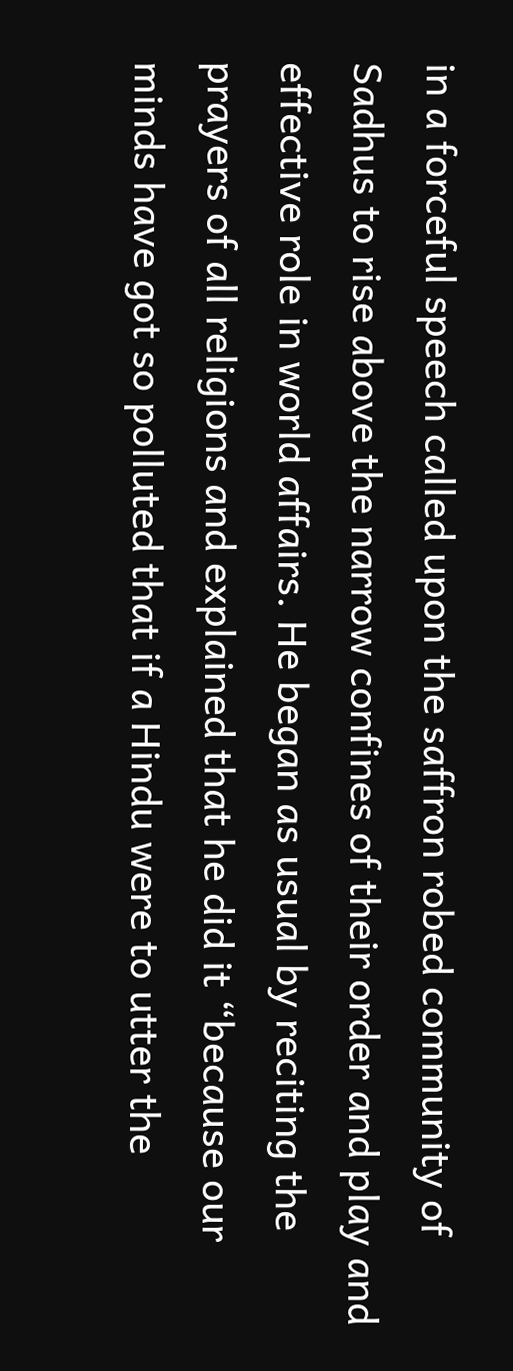in a forceful speech called upon the saffron robed community of Sadhus to rise above the narrow confines of their order and play and effective role in world affairs. He began as usual by reciting the prayers of all religions and explained that he did it “because our minds have got so polluted that if a Hindu were to utter the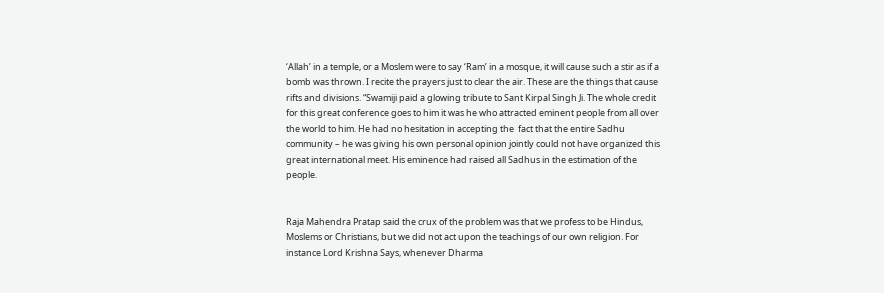‘Allah’ in a temple, or a Moslem were to say ‘Ram’ in a mosque, it will cause such a stir as if a bomb was thrown. I recite the prayers just to clear the air. These are the things that cause rifts and divisions. “Swamiji paid a glowing tribute to Sant Kirpal Singh Ji. The whole credit for this great conference goes to him it was he who attracted eminent people from all over the world to him. He had no hesitation in accepting the  fact that the entire Sadhu community – he was giving his own personal opinion jointly could not have organized this great international meet. His eminence had raised all Sadhus in the estimation of the people.


Raja Mahendra Pratap said the crux of the problem was that we profess to be Hindus, Moslems or Christians, but we did not act upon the teachings of our own religion. For instance Lord Krishna Says, whenever Dharma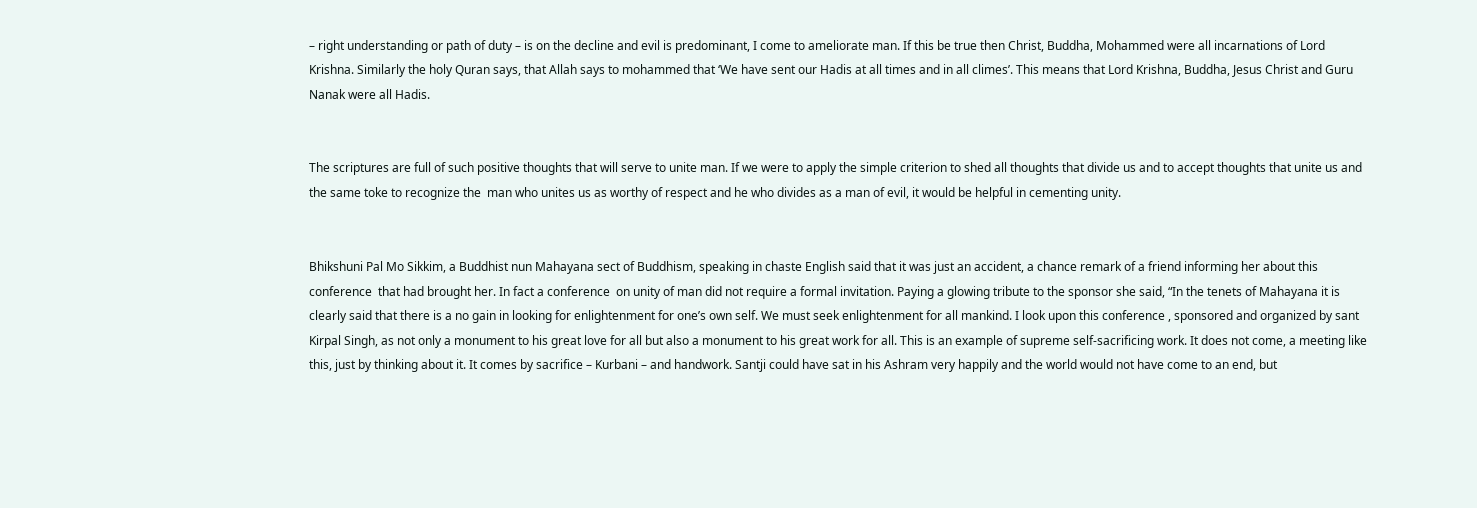– right understanding or path of duty – is on the decline and evil is predominant, I come to ameliorate man. If this be true then Christ, Buddha, Mohammed were all incarnations of Lord Krishna. Similarly the holy Quran says, that Allah says to mohammed that ‘We have sent our Hadis at all times and in all climes’. This means that Lord Krishna, Buddha, Jesus Christ and Guru Nanak were all Hadis.


The scriptures are full of such positive thoughts that will serve to unite man. If we were to apply the simple criterion to shed all thoughts that divide us and to accept thoughts that unite us and the same toke to recognize the  man who unites us as worthy of respect and he who divides as a man of evil, it would be helpful in cementing unity.


Bhikshuni Pal Mo Sikkim, a Buddhist nun Mahayana sect of Buddhism, speaking in chaste English said that it was just an accident, a chance remark of a friend informing her about this conference  that had brought her. In fact a conference  on unity of man did not require a formal invitation. Paying a glowing tribute to the sponsor she said, “In the tenets of Mahayana it is clearly said that there is a no gain in looking for enlightenment for one’s own self. We must seek enlightenment for all mankind. I look upon this conference , sponsored and organized by sant Kirpal Singh, as not only a monument to his great love for all but also a monument to his great work for all. This is an example of supreme self-sacrificing work. It does not come, a meeting like this, just by thinking about it. It comes by sacrifice – Kurbani – and handwork. Santji could have sat in his Ashram very happily and the world would not have come to an end, but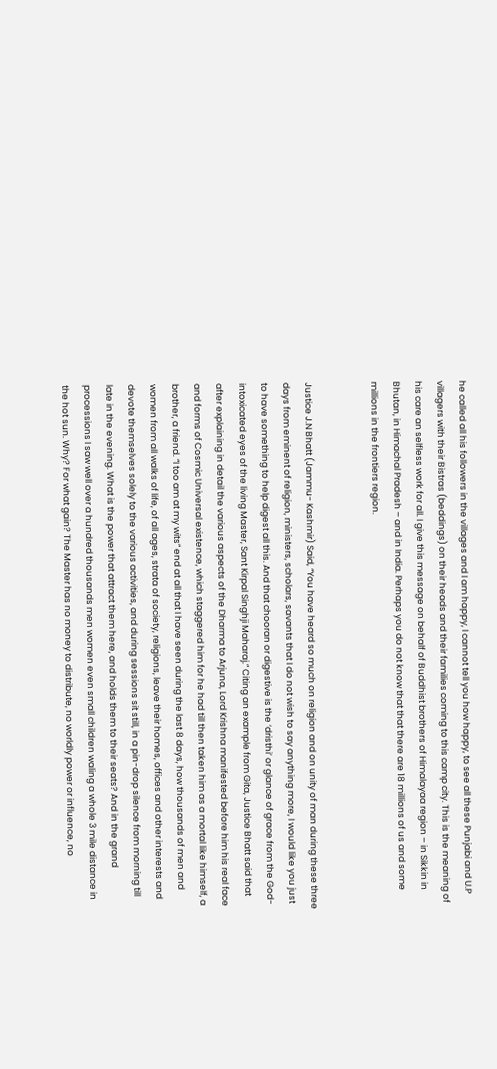he called all his followers in the villages and I am happy, I cannot tell you how happy, to see all these Punjabi and U.P villagers with their Bistras (beddings) on their heads and their families coming to this camp city. This is the meaning of his care an selfless work for all. I give this message on behalf of Buddhist brothers of Himalayaa region – in Sikkin in Bhutan, in Himachal Pradesh – and in India. Perhaps you do not know that that there are 18 millions of us and some millions in the frontiers region.


Justice J.N Bhatt (Jammu- Kashmir) Said, “You have heard so much on religion and on unity of man during these three days from eminent of religion, ministers, scholars, savants that I do not wish to say anything more, I would like you just to have something to help digest all this. And that chooran or digestive is the ‘dristhi’ or glance of grace from the God-intoxicated eyes of the living Master, Sant Kirpal Singhji Maharaj.” Citing an example from Gita, Justice Bhatt said that after explaining in detail the various aspects of the Dharma to Arjuna, Lord Krishna manifested before him his real face and forms of Cosmic Universal existence, which staggered him for he had till then taken him as a mortal like himself, a brother, a friend. “I too am at my wits” end at all that I have seen during the last 8 days, how thousands of men and women from all walks of life, of all ages, strata of society, religions, leave their homes, offices and other interests and devote themselves solely to the various activities, and during sessions sit still, in a pin-drop silence from morning till late in the evening. What is the power that attract them here, and holds them to their seats? And in the grand processions I saw well over a hundred thousands men women even small children waling a whole 3 mile distance in the hot sun. Why? For what gain? The Master has no money to distribute, no worldly power or influence, no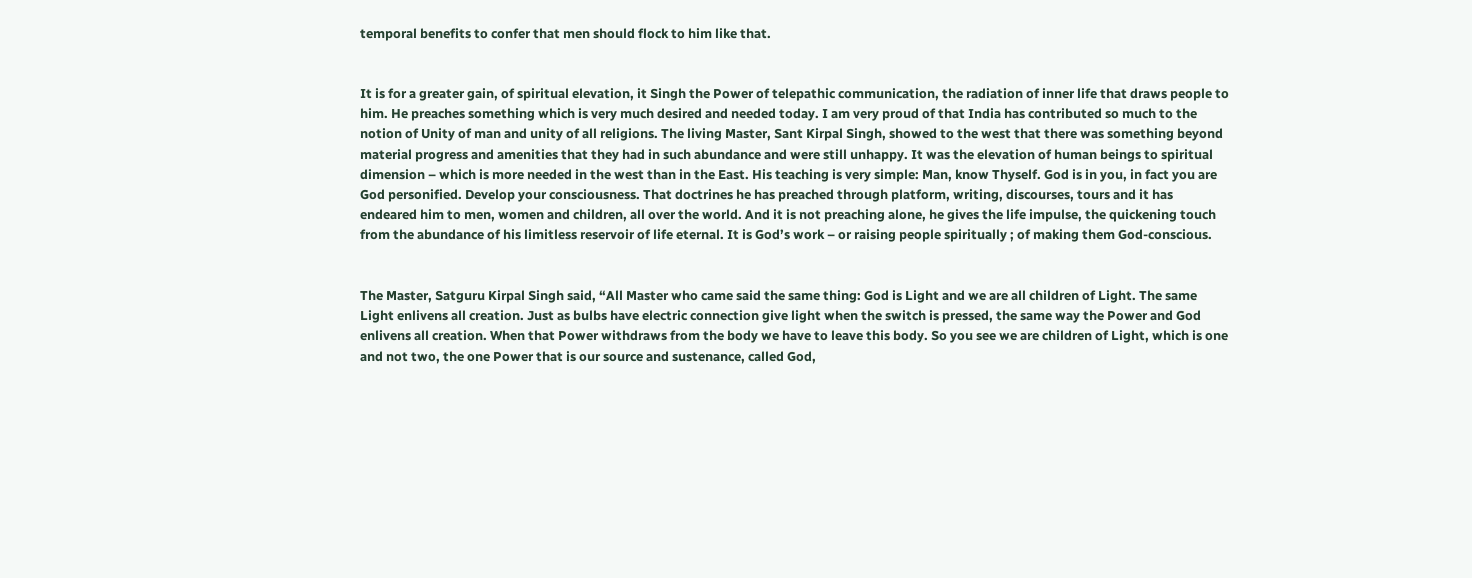temporal benefits to confer that men should flock to him like that.


It is for a greater gain, of spiritual elevation, it Singh the Power of telepathic communication, the radiation of inner life that draws people to him. He preaches something which is very much desired and needed today. I am very proud of that India has contributed so much to the notion of Unity of man and unity of all religions. The living Master, Sant Kirpal Singh, showed to the west that there was something beyond material progress and amenities that they had in such abundance and were still unhappy. It was the elevation of human beings to spiritual dimension – which is more needed in the west than in the East. His teaching is very simple: Man, know Thyself. God is in you, in fact you are God personified. Develop your consciousness. That doctrines he has preached through platform, writing, discourses, tours and it has endeared him to men, women and children, all over the world. And it is not preaching alone, he gives the life impulse, the quickening touch from the abundance of his limitless reservoir of life eternal. It is God’s work – or raising people spiritually ; of making them God-conscious.


The Master, Satguru Kirpal Singh said, “All Master who came said the same thing: God is Light and we are all children of Light. The same Light enlivens all creation. Just as bulbs have electric connection give light when the switch is pressed, the same way the Power and God enlivens all creation. When that Power withdraws from the body we have to leave this body. So you see we are children of Light, which is one and not two, the one Power that is our source and sustenance, called God,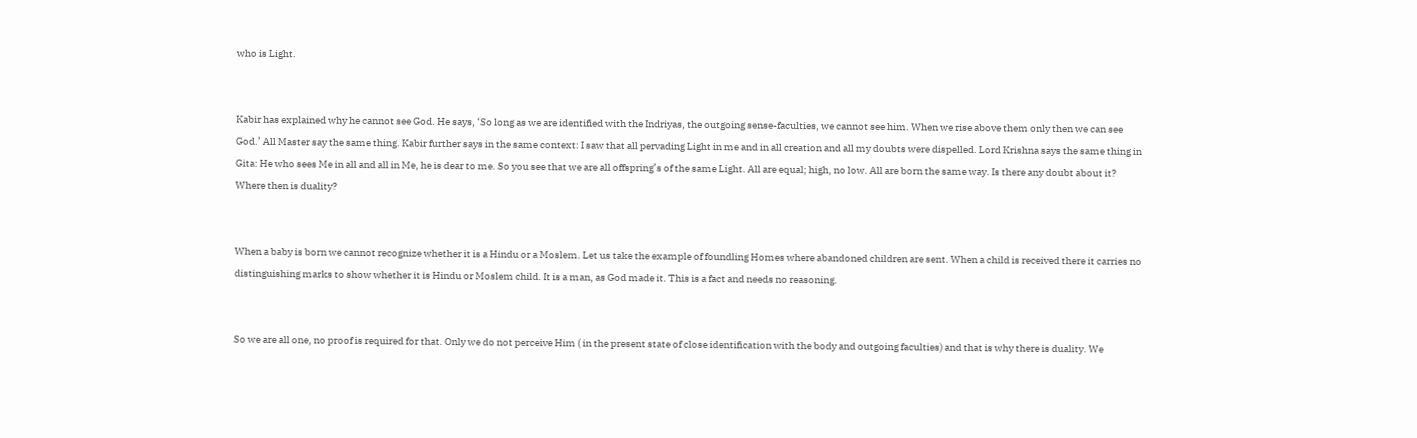who is Light.


Kabir has explained why he cannot see God. He says, ‘So long as we are identified with the Indriyas, the outgoing sense-faculties, we cannot see him. When we rise above them only then we can see God.’ All Master say the same thing. Kabir further says in the same context: I saw that all pervading Light in me and in all creation and all my doubts were dispelled. Lord Krishna says the same thing in Gita: He who sees Me in all and all in Me, he is dear to me. So you see that we are all offspring’s of the same Light. All are equal; high, no low. All are born the same way. Is there any doubt about it? Where then is duality?


When a baby is born we cannot recognize whether it is a Hindu or a Moslem. Let us take the example of foundling Homes where abandoned children are sent. When a child is received there it carries no distinguishing marks to show whether it is Hindu or Moslem child. It is a man, as God made it. This is a fact and needs no reasoning.


So we are all one, no proof is required for that. Only we do not perceive Him ( in the present state of close identification with the body and outgoing faculties) and that is why there is duality. We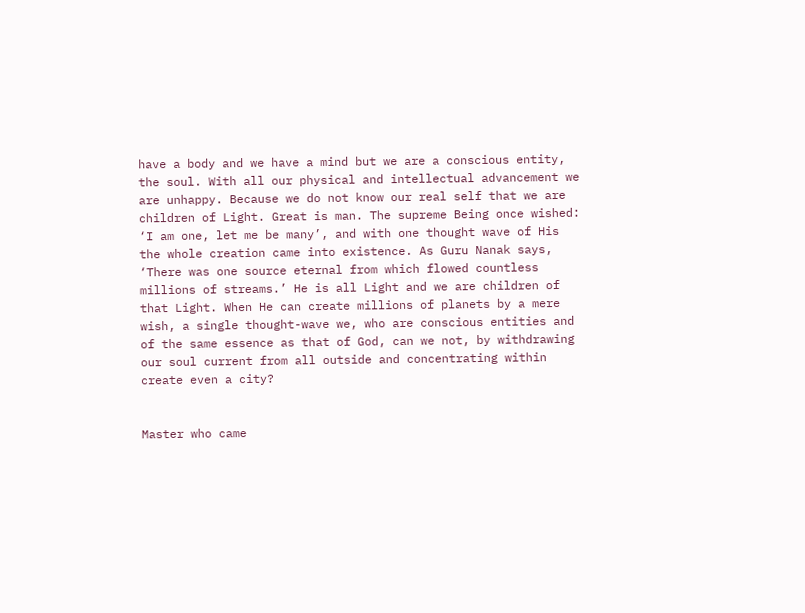have a body and we have a mind but we are a conscious entity, the soul. With all our physical and intellectual advancement we are unhappy. Because we do not know our real self that we are children of Light. Great is man. The supreme Being once wished: ‘I am one, let me be many’, and with one thought wave of His the whole creation came into existence. As Guru Nanak says, ‘There was one source eternal from which flowed countless millions of streams.’ He is all Light and we are children of that Light. When He can create millions of planets by a mere wish, a single thought-wave we, who are conscious entities and of the same essence as that of God, can we not, by withdrawing our soul current from all outside and concentrating within create even a city?


Master who came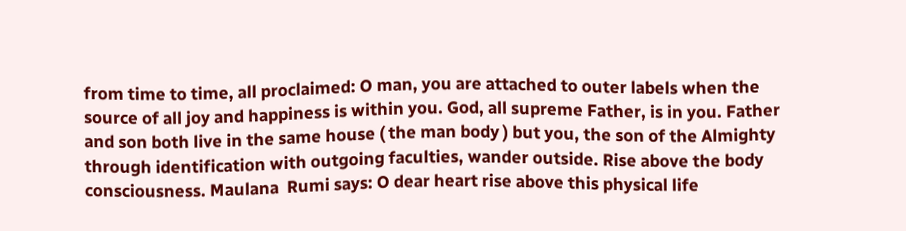from time to time, all proclaimed: O man, you are attached to outer labels when the source of all joy and happiness is within you. God, all supreme Father, is in you. Father and son both live in the same house ( the man body ) but you, the son of the Almighty through identification with outgoing faculties, wander outside. Rise above the body consciousness. Maulana  Rumi says: O dear heart rise above this physical life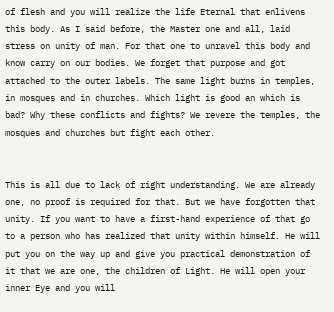of flesh and you will realize the life Eternal that enlivens this body. As I said before, the Master one and all, laid stress on unity of man. For that one to unravel this body and know carry on our bodies. We forget that purpose and got attached to the outer labels. The same light burns in temples, in mosques and in churches. Which light is good an which is bad? Why these conflicts and fights? We revere the temples, the mosques and churches but fight each other.


This is all due to lack of right understanding. We are already one, no proof is required for that. But we have forgotten that unity. If you want to have a first-hand experience of that go to a person who has realized that unity within himself. He will put you on the way up and give you practical demonstration of it that we are one, the children of Light. He will open your inner Eye and you will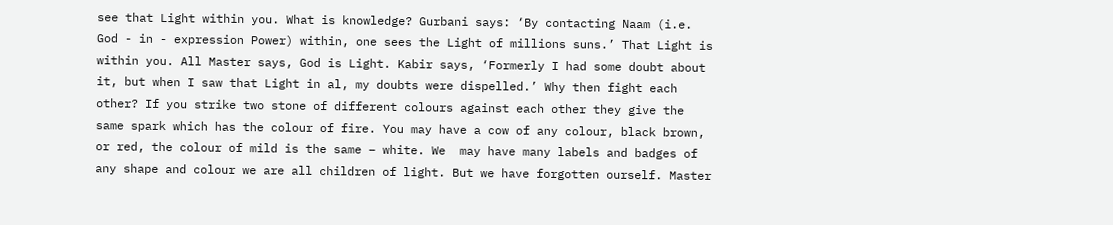see that Light within you. What is knowledge? Gurbani says: ‘By contacting Naam (i.e. God - in - expression Power) within, one sees the Light of millions suns.’ That Light is within you. All Master says, God is Light. Kabir says, ‘Formerly I had some doubt about it, but when I saw that Light in al, my doubts were dispelled.’ Why then fight each other? If you strike two stone of different colours against each other they give the same spark which has the colour of fire. You may have a cow of any colour, black brown, or red, the colour of mild is the same – white. We  may have many labels and badges of any shape and colour we are all children of light. But we have forgotten ourself. Master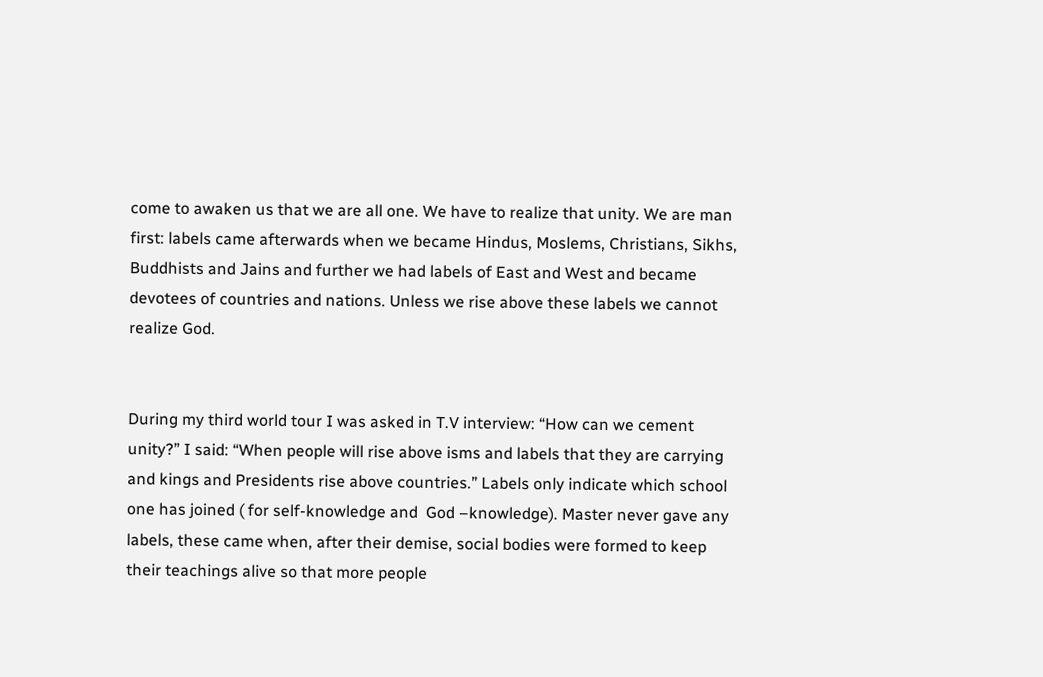come to awaken us that we are all one. We have to realize that unity. We are man first: labels came afterwards when we became Hindus, Moslems, Christians, Sikhs, Buddhists and Jains and further we had labels of East and West and became devotees of countries and nations. Unless we rise above these labels we cannot realize God.


During my third world tour I was asked in T.V interview: “How can we cement unity?” I said: “When people will rise above isms and labels that they are carrying and kings and Presidents rise above countries.” Labels only indicate which school one has joined ( for self-knowledge and  God –knowledge). Master never gave any labels, these came when, after their demise, social bodies were formed to keep their teachings alive so that more people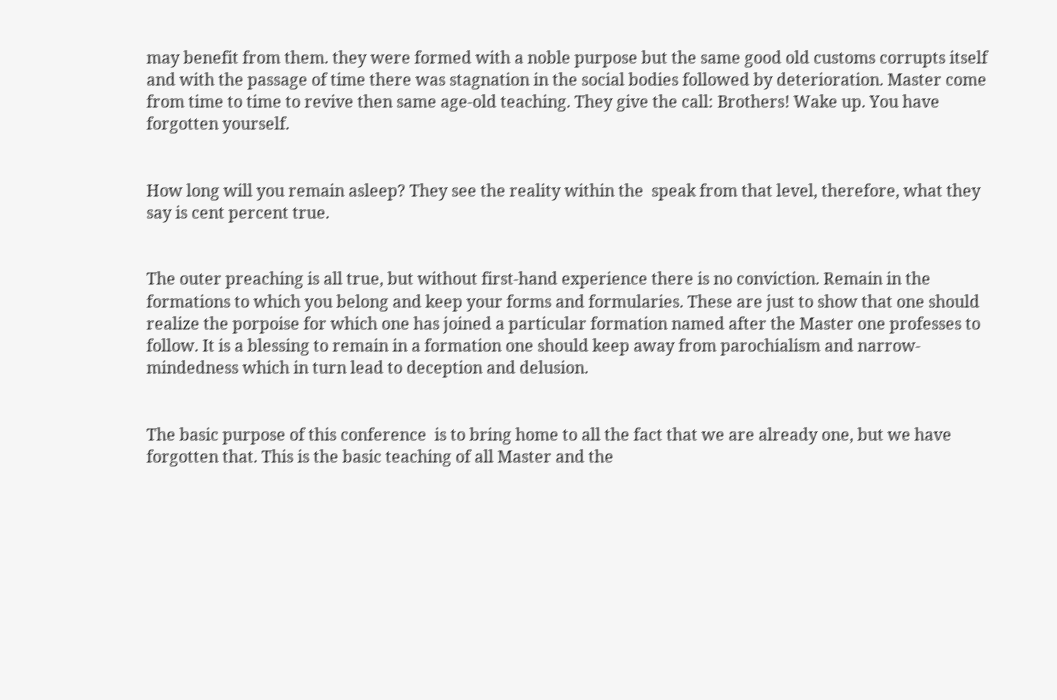may benefit from them. they were formed with a noble purpose but the same good old customs corrupts itself and with the passage of time there was stagnation in the social bodies followed by deterioration. Master come from time to time to revive then same age-old teaching. They give the call: Brothers! Wake up. You have forgotten yourself.


How long will you remain asleep? They see the reality within the  speak from that level, therefore, what they say is cent percent true.


The outer preaching is all true, but without first-hand experience there is no conviction. Remain in the formations to which you belong and keep your forms and formularies. These are just to show that one should realize the porpoise for which one has joined a particular formation named after the Master one professes to follow. It is a blessing to remain in a formation one should keep away from parochialism and narrow-mindedness which in turn lead to deception and delusion.


The basic purpose of this conference  is to bring home to all the fact that we are already one, but we have forgotten that. This is the basic teaching of all Master and the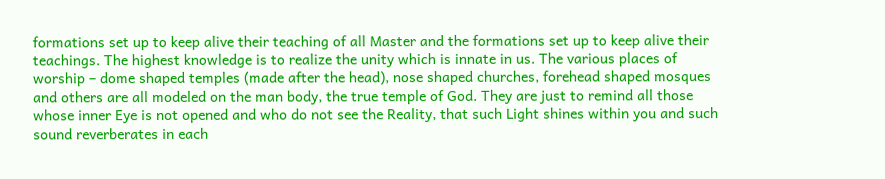formations set up to keep alive their teaching of all Master and the formations set up to keep alive their teachings. The highest knowledge is to realize the unity which is innate in us. The various places of worship – dome shaped temples (made after the head), nose shaped churches, forehead shaped mosques and others are all modeled on the man body, the true temple of God. They are just to remind all those whose inner Eye is not opened and who do not see the Reality, that such Light shines within you and such sound reverberates in each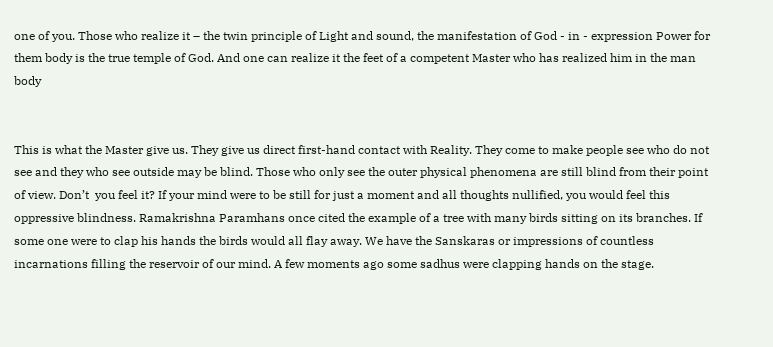one of you. Those who realize it – the twin principle of Light and sound, the manifestation of God - in - expression Power for them body is the true temple of God. And one can realize it the feet of a competent Master who has realized him in the man body


This is what the Master give us. They give us direct first-hand contact with Reality. They come to make people see who do not see and they who see outside may be blind. Those who only see the outer physical phenomena are still blind from their point of view. Don’t  you feel it? If your mind were to be still for just a moment and all thoughts nullified, you would feel this oppressive blindness. Ramakrishna Paramhans once cited the example of a tree with many birds sitting on its branches. If some one were to clap his hands the birds would all flay away. We have the Sanskaras or impressions of countless incarnations filling the reservoir of our mind. A few moments ago some sadhus were clapping hands on the stage.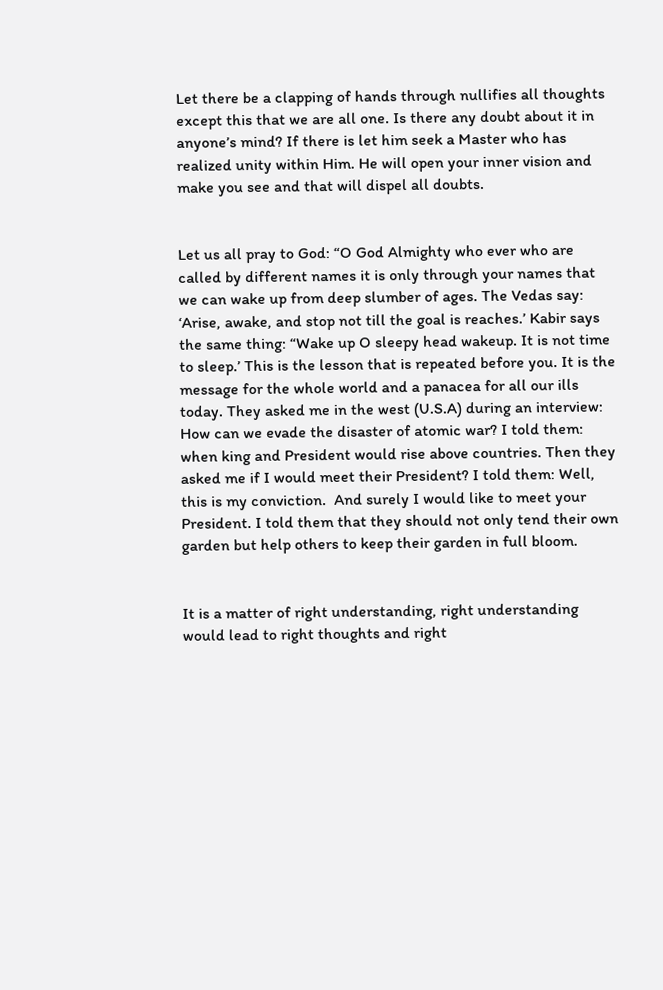Let there be a clapping of hands through nullifies all thoughts except this that we are all one. Is there any doubt about it in anyone’s mind? If there is let him seek a Master who has realized unity within Him. He will open your inner vision and make you see and that will dispel all doubts.


Let us all pray to God: “O God Almighty who ever who are called by different names it is only through your names that we can wake up from deep slumber of ages. The Vedas say: ‘Arise, awake, and stop not till the goal is reaches.’ Kabir says the same thing: “Wake up O sleepy head wakeup. It is not time to sleep.’ This is the lesson that is repeated before you. It is the message for the whole world and a panacea for all our ills today. They asked me in the west (U.S.A) during an interview: How can we evade the disaster of atomic war? I told them: when king and President would rise above countries. Then they asked me if I would meet their President? I told them: Well, this is my conviction.  And surely I would like to meet your President. I told them that they should not only tend their own garden but help others to keep their garden in full bloom.


It is a matter of right understanding, right understanding would lead to right thoughts and right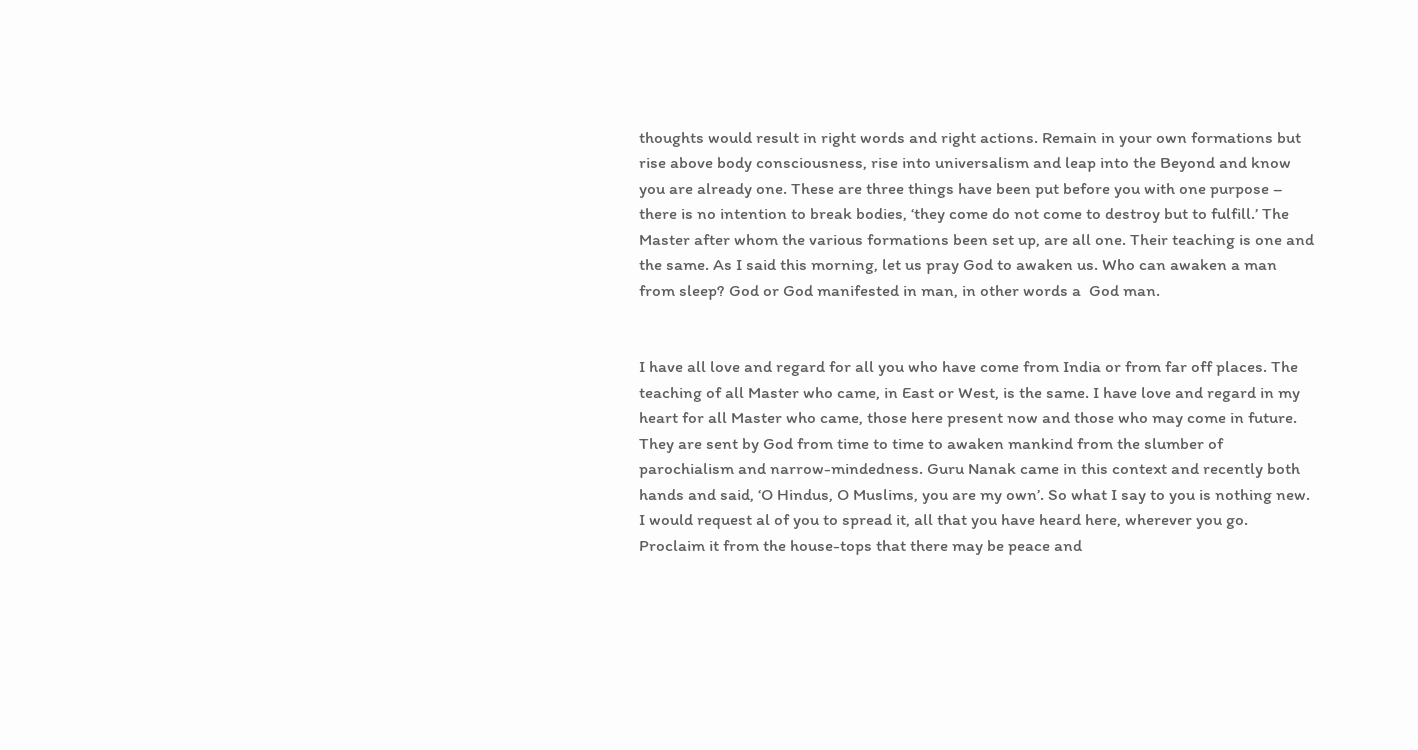thoughts would result in right words and right actions. Remain in your own formations but rise above body consciousness, rise into universalism and leap into the Beyond and know you are already one. These are three things have been put before you with one purpose – there is no intention to break bodies, ‘they come do not come to destroy but to fulfill.’ The Master after whom the various formations been set up, are all one. Their teaching is one and the same. As I said this morning, let us pray God to awaken us. Who can awaken a man from sleep? God or God manifested in man, in other words a  God man.


I have all love and regard for all you who have come from India or from far off places. The teaching of all Master who came, in East or West, is the same. I have love and regard in my heart for all Master who came, those here present now and those who may come in future. They are sent by God from time to time to awaken mankind from the slumber of parochialism and narrow-mindedness. Guru Nanak came in this context and recently both hands and said, ‘O Hindus, O Muslims, you are my own’. So what I say to you is nothing new. I would request al of you to spread it, all that you have heard here, wherever you go. Proclaim it from the house-tops that there may be peace and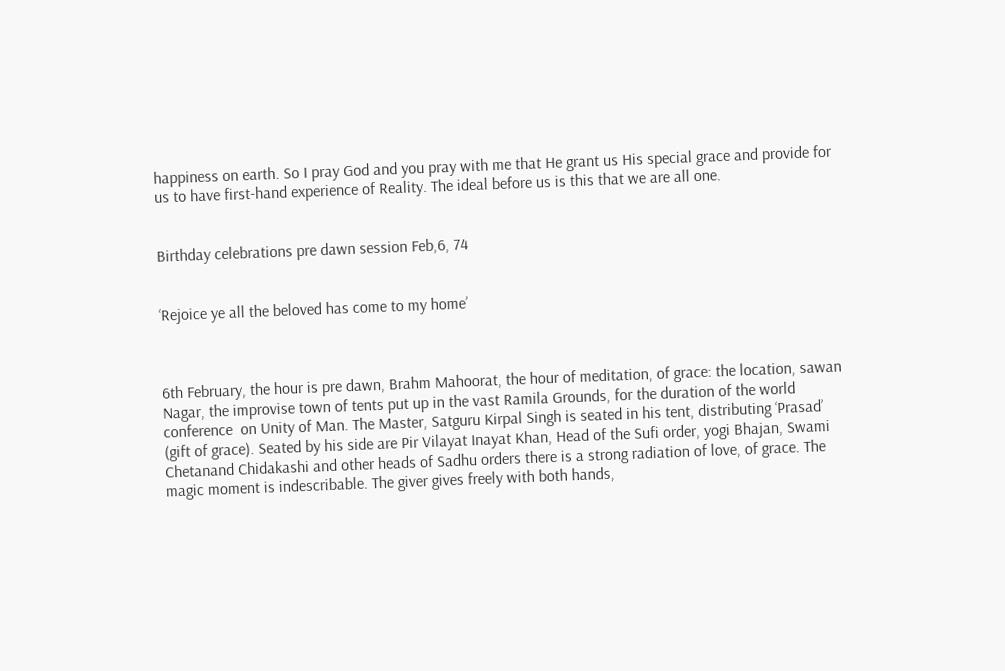happiness on earth. So I pray God and you pray with me that He grant us His special grace and provide for us to have first-hand experience of Reality. The ideal before us is this that we are all one.


Birthday celebrations pre dawn session Feb,6, 74


‘Rejoice ye all the beloved has come to my home’



6th February, the hour is pre dawn, Brahm Mahoorat, the hour of meditation, of grace: the location, sawan Nagar, the improvise town of tents put up in the vast Ramila Grounds, for the duration of the world conference  on Unity of Man. The Master, Satguru Kirpal Singh is seated in his tent, distributing ‘Prasad’ (gift of grace). Seated by his side are Pir Vilayat Inayat Khan, Head of the Sufi order, yogi Bhajan, Swami Chetanand Chidakashi and other heads of Sadhu orders there is a strong radiation of love, of grace. The magic moment is indescribable. The giver gives freely with both hands,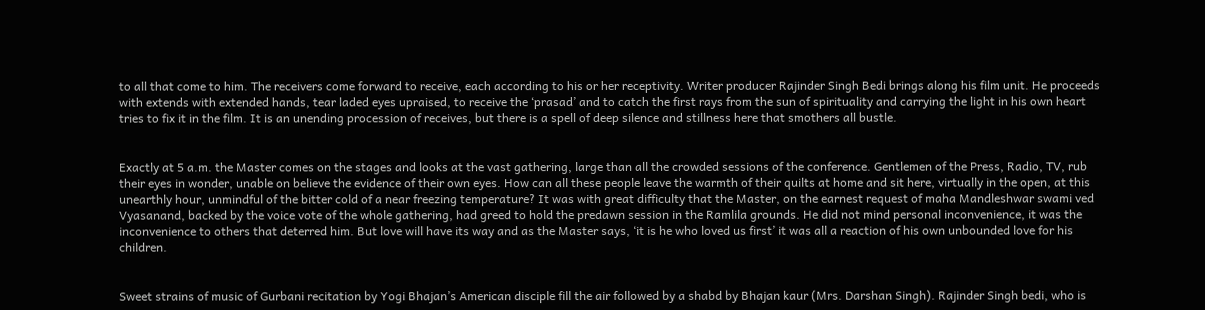to all that come to him. The receivers come forward to receive, each according to his or her receptivity. Writer producer Rajinder Singh Bedi brings along his film unit. He proceeds with extends with extended hands, tear laded eyes upraised, to receive the ‘prasad’ and to catch the first rays from the sun of spirituality and carrying the light in his own heart tries to fix it in the film. It is an unending procession of receives, but there is a spell of deep silence and stillness here that smothers all bustle.


Exactly at 5 a.m. the Master comes on the stages and looks at the vast gathering, large than all the crowded sessions of the conference. Gentlemen of the Press, Radio, TV, rub their eyes in wonder, unable on believe the evidence of their own eyes. How can all these people leave the warmth of their quilts at home and sit here, virtually in the open, at this unearthly hour, unmindful of the bitter cold of a near freezing temperature? It was with great difficulty that the Master, on the earnest request of maha Mandleshwar swami ved Vyasanand, backed by the voice vote of the whole gathering, had greed to hold the predawn session in the Ramlila grounds. He did not mind personal inconvenience, it was the inconvenience to others that deterred him. But love will have its way and as the Master says, ‘it is he who loved us first’ it was all a reaction of his own unbounded love for his children.


Sweet strains of music of Gurbani recitation by Yogi Bhajan’s American disciple fill the air followed by a shabd by Bhajan kaur (Mrs. Darshan Singh). Rajinder Singh bedi, who is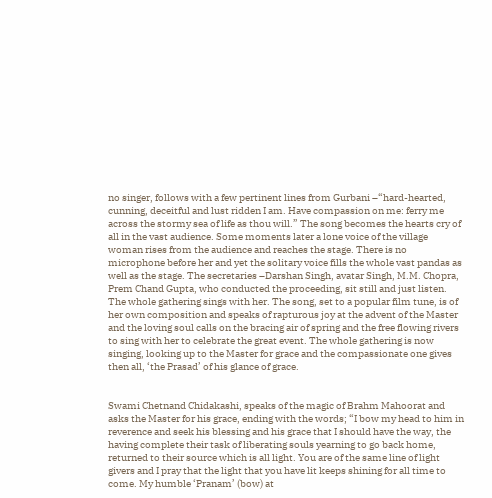no singer, follows with a few pertinent lines from Gurbani –“hard-hearted, cunning, deceitful and lust ridden I am. Have compassion on me: ferry me across the stormy sea of life as thou will.” The song becomes the hearts cry of all in the vast audience. Some moments later a lone voice of the village woman rises from the audience and reaches the stage. There is no microphone before her and yet the solitary voice fills the whole vast pandas as well as the stage. The secretaries –Darshan Singh, avatar Singh, M.M. Chopra, Prem Chand Gupta, who conducted the proceeding, sit still and just listen. The whole gathering sings with her. The song, set to a popular film tune, is of her own composition and speaks of rapturous joy at the advent of the Master and the loving soul calls on the bracing air of spring and the free flowing rivers to sing with her to celebrate the great event. The whole gathering is now singing, looking up to the Master for grace and the compassionate one gives then all, ‘the Prasad’ of his glance of grace.


Swami Chetnand Chidakashi, speaks of the magic of Brahm Mahoorat and asks the Master for his grace, ending with the words; “I bow my head to him in reverence and seek his blessing and his grace that I should have the way, the having complete their task of liberating souls yearning to go back home, returned to their source which is all light. You are of the same line of light givers and I pray that the light that you have lit keeps shining for all time to come. My humble ‘Pranam’ (bow) at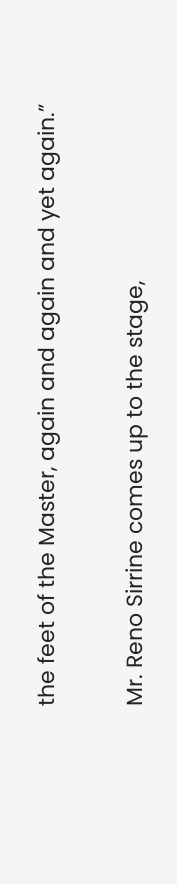the feet of the Master, again and again and yet again.”


Mr. Reno Sirrine comes up to the stage,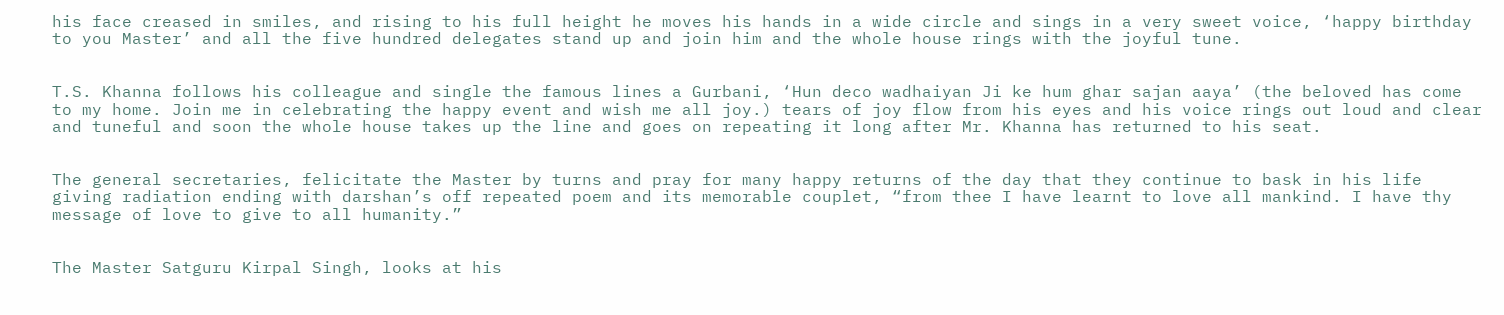his face creased in smiles, and rising to his full height he moves his hands in a wide circle and sings in a very sweet voice, ‘happy birthday to you Master’ and all the five hundred delegates stand up and join him and the whole house rings with the joyful tune.


T.S. Khanna follows his colleague and single the famous lines a Gurbani, ‘Hun deco wadhaiyan Ji ke hum ghar sajan aaya’ (the beloved has come to my home. Join me in celebrating the happy event and wish me all joy.) tears of joy flow from his eyes and his voice rings out loud and clear and tuneful and soon the whole house takes up the line and goes on repeating it long after Mr. Khanna has returned to his seat.


The general secretaries, felicitate the Master by turns and pray for many happy returns of the day that they continue to bask in his life giving radiation ending with darshan’s off repeated poem and its memorable couplet, “from thee I have learnt to love all mankind. I have thy message of love to give to all humanity.”


The Master Satguru Kirpal Singh, looks at his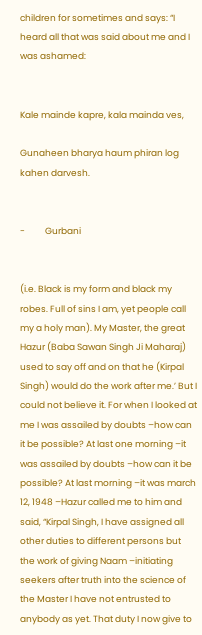children for sometimes and says: “I heard all that was said about me and I was ashamed:


Kale mainde kapre, kala mainda ves,

Gunaheen bharya haum phiran log kahen darvesh.


-          Gurbani


(i.e. Black is my form and black my robes. Full of sins I am, yet people call my a holy man). My Master, the great Hazur (Baba Sawan Singh Ji Maharaj) used to say off and on that he (Kirpal Singh) would do the work after me.’ But I could not believe it. For when I looked at me I was assailed by doubts –how can it be possible? At last one morning –it was assailed by doubts –how can it be possible? At last morning –it was march 12, 1948 –Hazur called me to him and said, “Kirpal Singh, I have assigned all other duties to different persons but the work of giving Naam –initiating seekers after truth into the science of the Master I have not entrusted to anybody as yet. That duty I now give to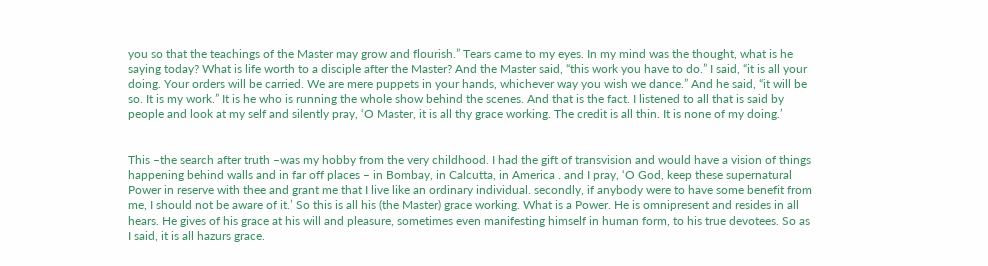you so that the teachings of the Master may grow and flourish.” Tears came to my eyes. In my mind was the thought, what is he saying today? What is life worth to a disciple after the Master? And the Master said, “this work you have to do.” I said, “it is all your doing. Your orders will be carried. We are mere puppets in your hands, whichever way you wish we dance.” And he said, “it will be so. It is my work.” It is he who is running the whole show behind the scenes. And that is the fact. I listened to all that is said by people and look at my self and silently pray, ‘O Master, it is all thy grace working. The credit is all thin. It is none of my doing.’


This –the search after truth –was my hobby from the very childhood. I had the gift of transvision and would have a vision of things happening behind walls and in far off places – in Bombay, in Calcutta, in America . and I pray, ‘O God, keep these supernatural Power in reserve with thee and grant me that I live like an ordinary individual. secondly, if anybody were to have some benefit from me, I should not be aware of it.’ So this is all his (the Master) grace working. What is a Power. He is omnipresent and resides in all hears. He gives of his grace at his will and pleasure, sometimes even manifesting himself in human form, to his true devotees. So as I said, it is all hazurs grace.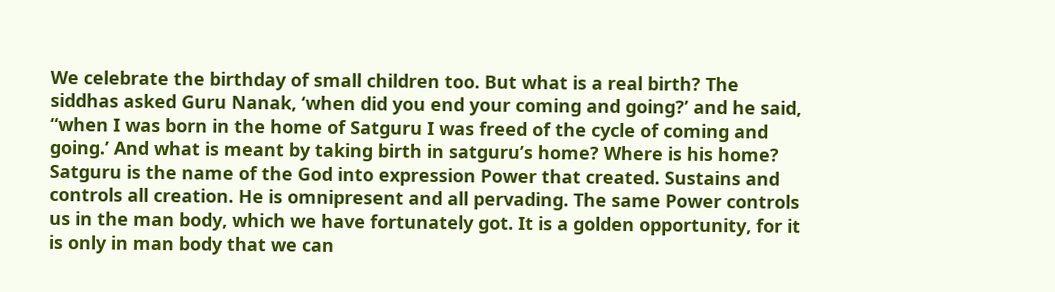We celebrate the birthday of small children too. But what is a real birth? The siddhas asked Guru Nanak, ‘when did you end your coming and going?’ and he said, “when I was born in the home of Satguru I was freed of the cycle of coming and going.’ And what is meant by taking birth in satguru’s home? Where is his home? Satguru is the name of the God into expression Power that created. Sustains and controls all creation. He is omnipresent and all pervading. The same Power controls us in the man body, which we have fortunately got. It is a golden opportunity, for it is only in man body that we can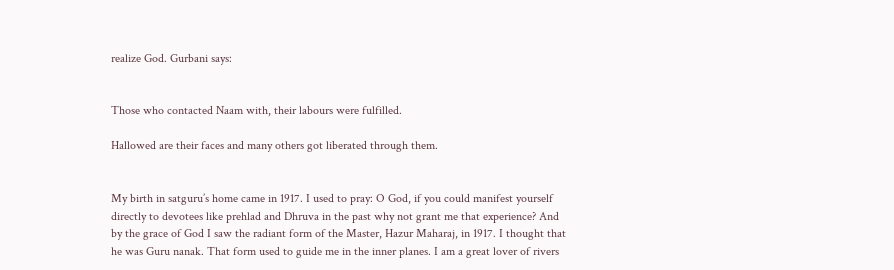realize God. Gurbani says:


Those who contacted Naam with, their labours were fulfilled.

Hallowed are their faces and many others got liberated through them.


My birth in satguru’s home came in 1917. I used to pray: O God, if you could manifest yourself directly to devotees like prehlad and Dhruva in the past why not grant me that experience? And by the grace of God I saw the radiant form of the Master, Hazur Maharaj, in 1917. I thought that he was Guru nanak. That form used to guide me in the inner planes. I am a great lover of rivers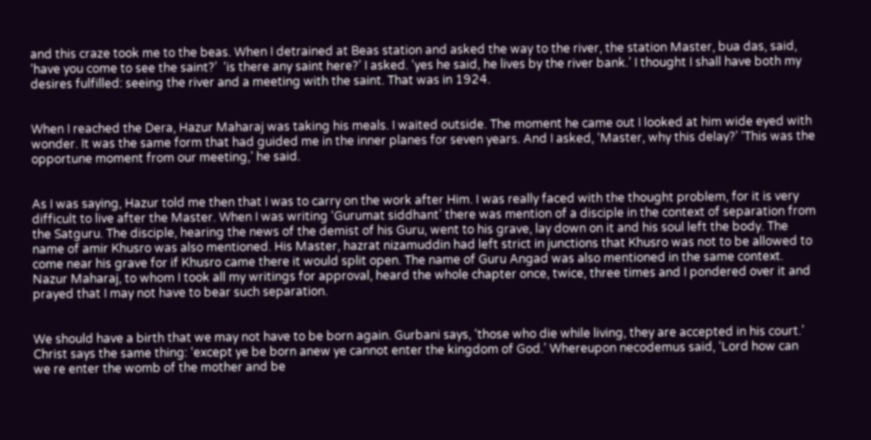and this craze took me to the beas. When I detrained at Beas station and asked the way to the river, the station Master, bua das, said, ‘have you come to see the saint?’  ‘is there any saint here?’ I asked. ‘yes he said, he lives by the river bank.’ I thought I shall have both my desires fulfilled: seeing the river and a meeting with the saint. That was in 1924.


When I reached the Dera, Hazur Maharaj was taking his meals. I waited outside. The moment he came out I looked at him wide eyed with wonder. It was the same form that had guided me in the inner planes for seven years. And I asked, ‘Master, why this delay?’ ‘This was the opportune moment from our meeting,’ he said.


As I was saying, Hazur told me then that I was to carry on the work after Him. I was really faced with the thought problem, for it is very difficult to live after the Master. When I was writing ‘Gurumat siddhant’ there was mention of a disciple in the context of separation from the Satguru. The disciple, hearing the news of the demist of his Guru, went to his grave, lay down on it and his soul left the body. The name of amir Khusro was also mentioned. His Master, hazrat nizamuddin had left strict in junctions that Khusro was not to be allowed to come near his grave for if Khusro came there it would split open. The name of Guru Angad was also mentioned in the same context. Nazur Maharaj, to whom I took all my writings for approval, heard the whole chapter once, twice, three times and I pondered over it and prayed that I may not have to bear such separation.


We should have a birth that we may not have to be born again. Gurbani says, ‘those who die while living, they are accepted in his court.’ Christ says the same thing: ‘except ye be born anew ye cannot enter the kingdom of God.’ Whereupon necodemus said, ‘Lord how can we re enter the womb of the mother and be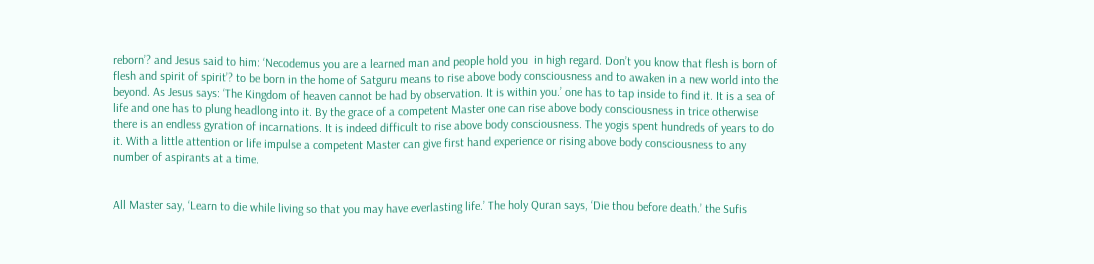reborn’? and Jesus said to him: ‘Necodemus you are a learned man and people hold you  in high regard. Don’t you know that flesh is born of flesh and spirit of spirit’? to be born in the home of Satguru means to rise above body consciousness and to awaken in a new world into the beyond. As Jesus says: ‘The Kingdom of heaven cannot be had by observation. It is within you.’ one has to tap inside to find it. It is a sea of life and one has to plung headlong into it. By the grace of a competent Master one can rise above body consciousness in trice otherwise there is an endless gyration of incarnations. It is indeed difficult to rise above body consciousness. The yogis spent hundreds of years to do it. With a little attention or life impulse a competent Master can give first hand experience or rising above body consciousness to any number of aspirants at a time.


All Master say, ‘Learn to die while living so that you may have everlasting life.’ The holy Quran says, ‘Die thou before death.’ the Sufis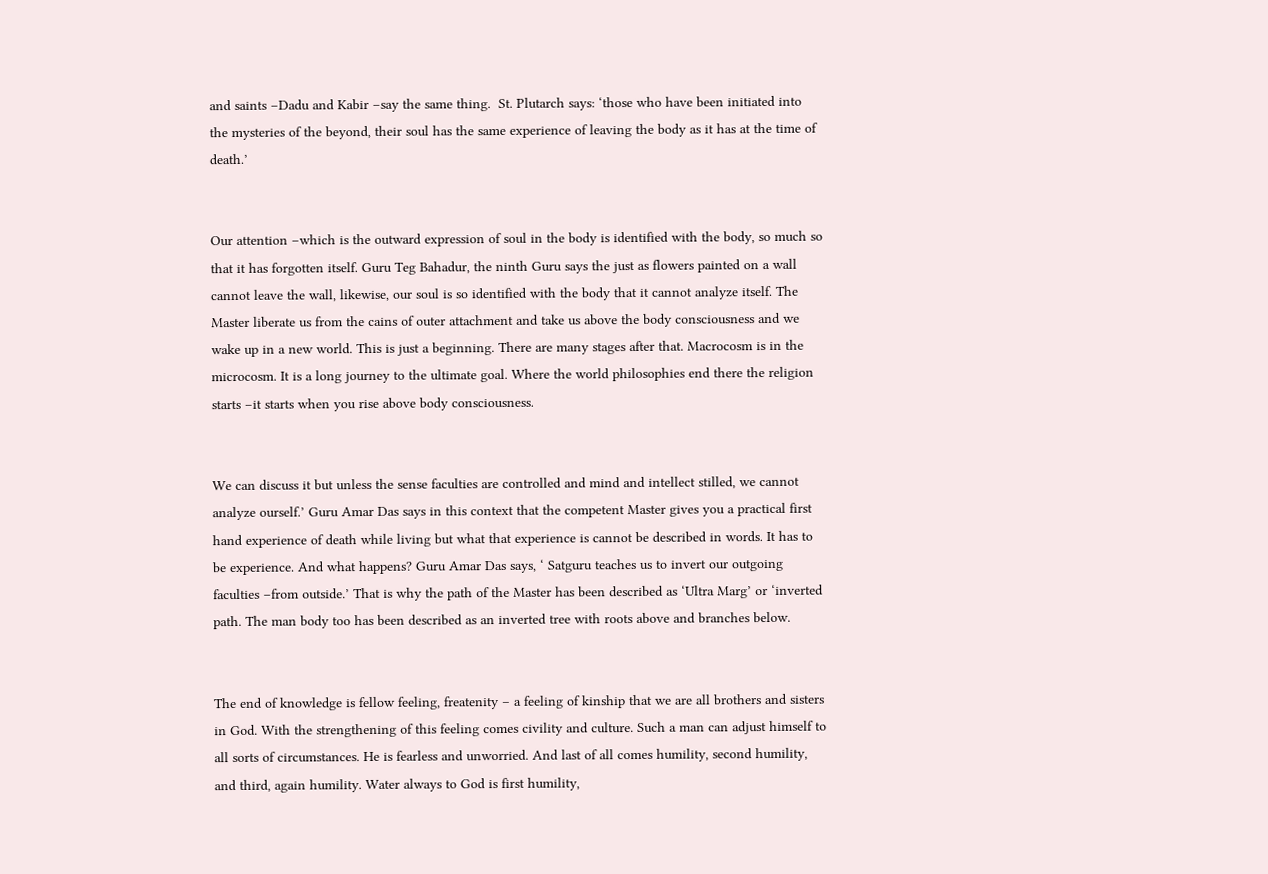and saints –Dadu and Kabir –say the same thing.  St. Plutarch says: ‘those who have been initiated into the mysteries of the beyond, their soul has the same experience of leaving the body as it has at the time of death.’


Our attention –which is the outward expression of soul in the body is identified with the body, so much so that it has forgotten itself. Guru Teg Bahadur, the ninth Guru says the just as flowers painted on a wall cannot leave the wall, likewise, our soul is so identified with the body that it cannot analyze itself. The Master liberate us from the cains of outer attachment and take us above the body consciousness and we wake up in a new world. This is just a beginning. There are many stages after that. Macrocosm is in the microcosm. It is a long journey to the ultimate goal. Where the world philosophies end there the religion starts –it starts when you rise above body consciousness.


We can discuss it but unless the sense faculties are controlled and mind and intellect stilled, we cannot analyze ourself.’ Guru Amar Das says in this context that the competent Master gives you a practical first hand experience of death while living but what that experience is cannot be described in words. It has to be experience. And what happens? Guru Amar Das says, ‘ Satguru teaches us to invert our outgoing faculties –from outside.’ That is why the path of the Master has been described as ‘Ultra Marg’ or ‘inverted path. The man body too has been described as an inverted tree with roots above and branches below.


The end of knowledge is fellow feeling, freatenity – a feeling of kinship that we are all brothers and sisters in God. With the strengthening of this feeling comes civility and culture. Such a man can adjust himself to all sorts of circumstances. He is fearless and unworried. And last of all comes humility, second humility, and third, again humility. Water always to God is first humility,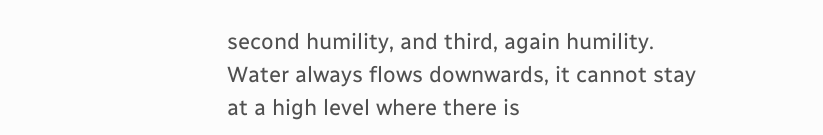second humility, and third, again humility. Water always flows downwards, it cannot stay at a high level where there is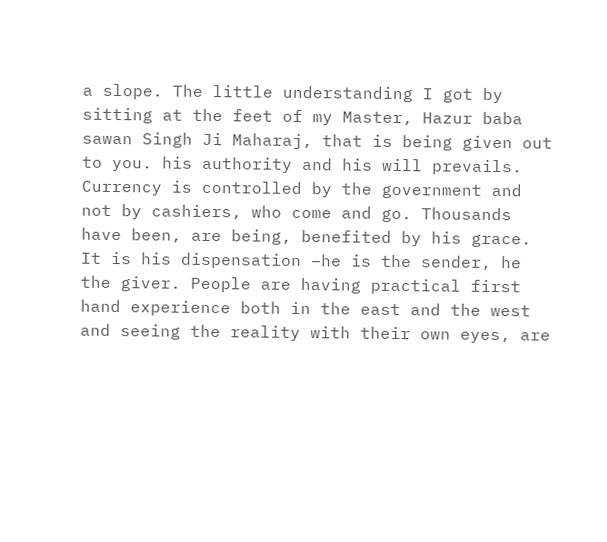a slope. The little understanding I got by sitting at the feet of my Master, Hazur baba sawan Singh Ji Maharaj, that is being given out to you. his authority and his will prevails. Currency is controlled by the government and not by cashiers, who come and go. Thousands have been, are being, benefited by his grace. It is his dispensation –he is the sender, he the giver. People are having practical first hand experience both in the east and the west and seeing the reality with their own eyes, are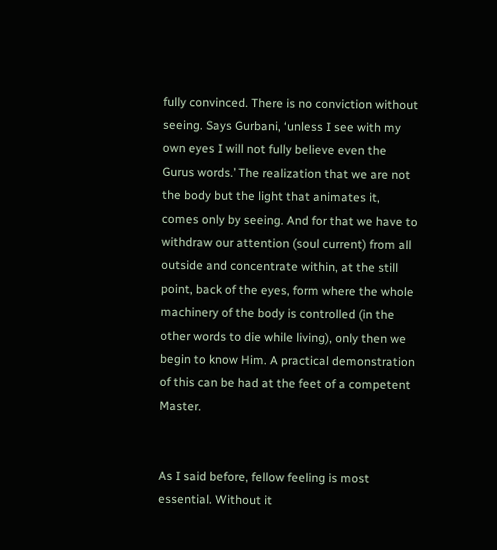fully convinced. There is no conviction without seeing. Says Gurbani, ‘unless I see with my own eyes I will not fully believe even the Gurus words.’ The realization that we are not the body but the light that animates it, comes only by seeing. And for that we have to withdraw our attention (soul current) from all outside and concentrate within, at the still point, back of the eyes, form where the whole machinery of the body is controlled (in the other words to die while living), only then we begin to know Him. A practical demonstration of this can be had at the feet of a competent Master.


As I said before, fellow feeling is most essential. Without it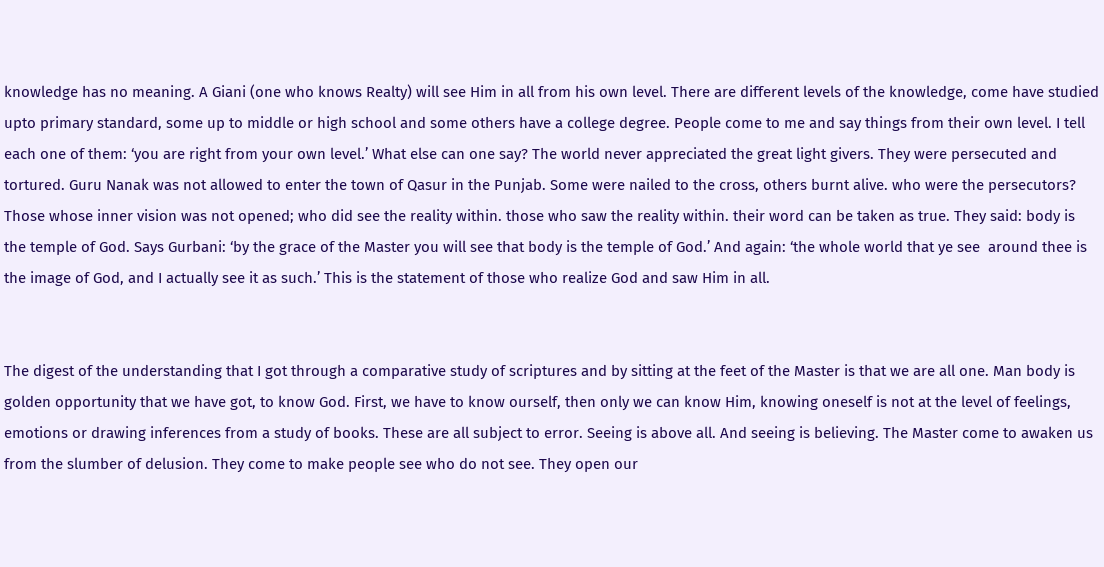knowledge has no meaning. A Giani (one who knows Realty) will see Him in all from his own level. There are different levels of the knowledge, come have studied upto primary standard, some up to middle or high school and some others have a college degree. People come to me and say things from their own level. I tell each one of them: ‘you are right from your own level.’ What else can one say? The world never appreciated the great light givers. They were persecuted and tortured. Guru Nanak was not allowed to enter the town of Qasur in the Punjab. Some were nailed to the cross, others burnt alive. who were the persecutors? Those whose inner vision was not opened; who did see the reality within. those who saw the reality within. their word can be taken as true. They said: body is the temple of God. Says Gurbani: ‘by the grace of the Master you will see that body is the temple of God.’ And again: ‘the whole world that ye see  around thee is the image of God, and I actually see it as such.’ This is the statement of those who realize God and saw Him in all.


The digest of the understanding that I got through a comparative study of scriptures and by sitting at the feet of the Master is that we are all one. Man body is golden opportunity that we have got, to know God. First, we have to know ourself, then only we can know Him, knowing oneself is not at the level of feelings, emotions or drawing inferences from a study of books. These are all subject to error. Seeing is above all. And seeing is believing. The Master come to awaken us from the slumber of delusion. They come to make people see who do not see. They open our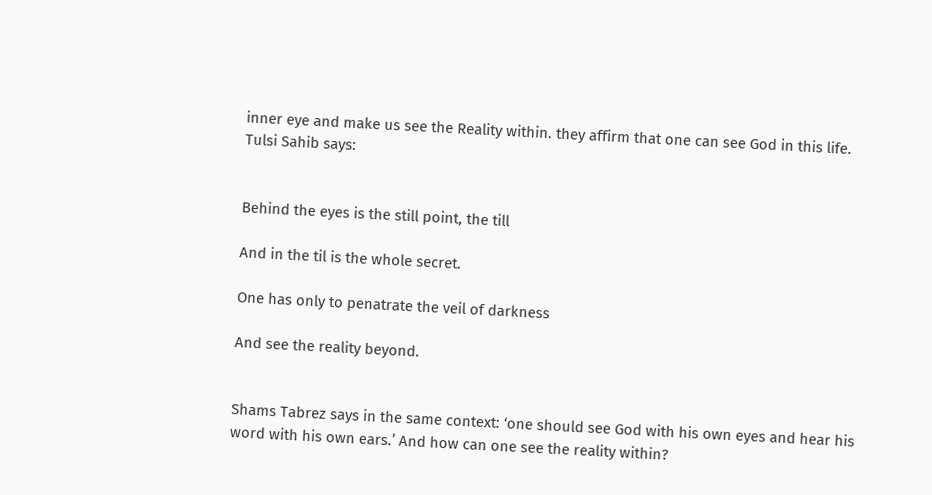inner eye and make us see the Reality within. they affirm that one can see God in this life. Tulsi Sahib says:


Behind the eyes is the still point, the till

And in the til is the whole secret.

One has only to penatrate the veil of darkness

And see the reality beyond.


Shams Tabrez says in the same context: ‘one should see God with his own eyes and hear his word with his own ears.’ And how can one see the reality within?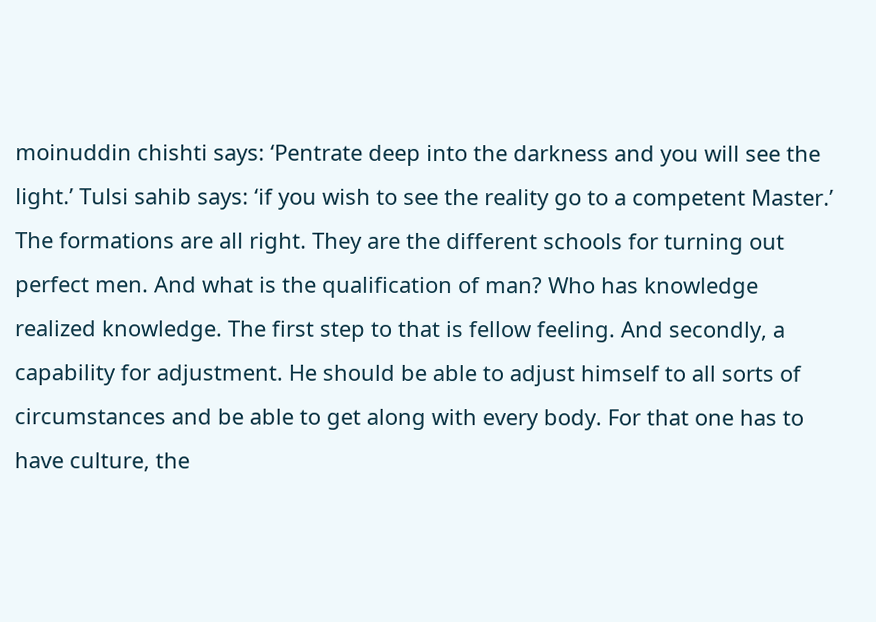moinuddin chishti says: ‘Pentrate deep into the darkness and you will see the light.’ Tulsi sahib says: ‘if you wish to see the reality go to a competent Master.’ The formations are all right. They are the different schools for turning out perfect men. And what is the qualification of man? Who has knowledge realized knowledge. The first step to that is fellow feeling. And secondly, a capability for adjustment. He should be able to adjust himself to all sorts of circumstances and be able to get along with every body. For that one has to have culture, the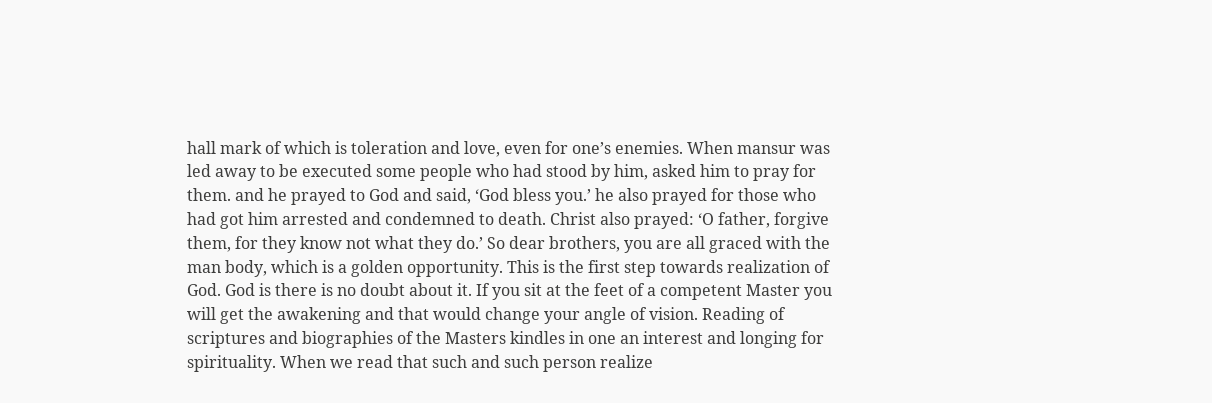hall mark of which is toleration and love, even for one’s enemies. When mansur was led away to be executed some people who had stood by him, asked him to pray for them. and he prayed to God and said, ‘God bless you.’ he also prayed for those who had got him arrested and condemned to death. Christ also prayed: ‘O father, forgive them, for they know not what they do.’ So dear brothers, you are all graced with the man body, which is a golden opportunity. This is the first step towards realization of God. God is there is no doubt about it. If you sit at the feet of a competent Master you will get the awakening and that would change your angle of vision. Reading of scriptures and biographies of the Masters kindles in one an interest and longing for spirituality. When we read that such and such person realize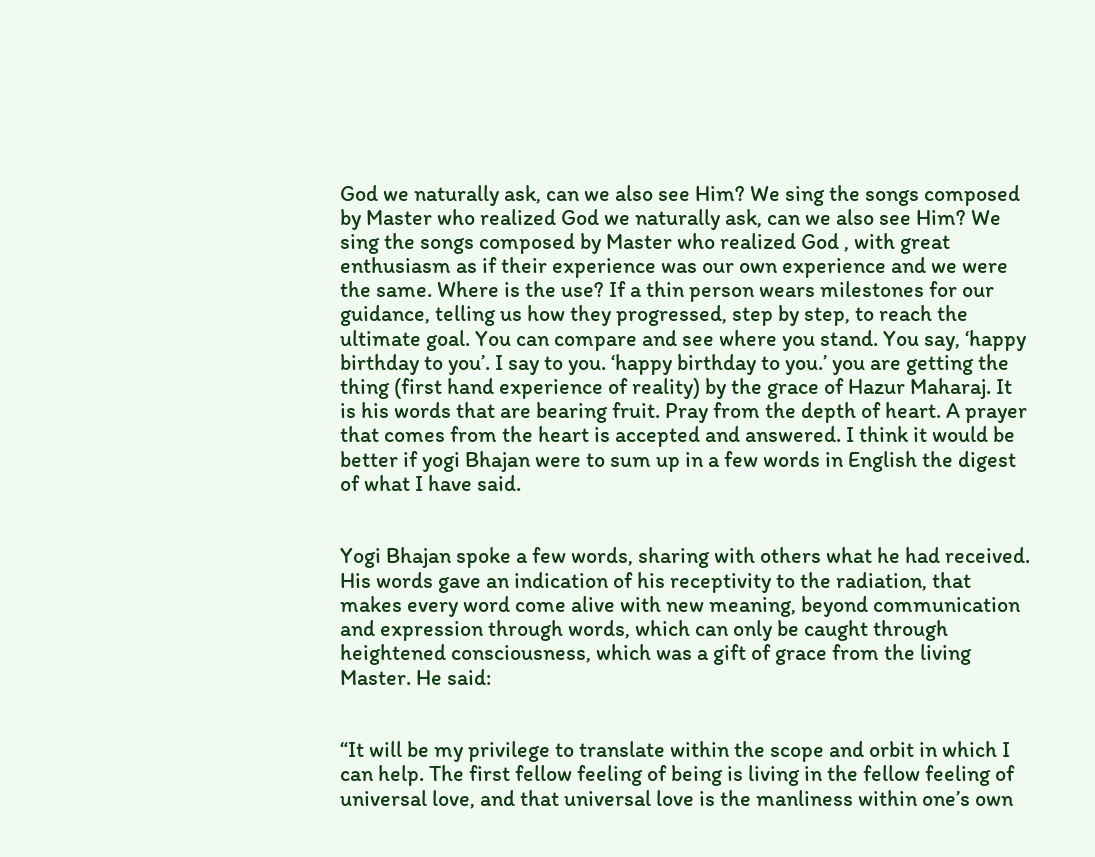God we naturally ask, can we also see Him? We sing the songs composed by Master who realized God we naturally ask, can we also see Him? We sing the songs composed by Master who realized God , with great enthusiasm as if their experience was our own experience and we were the same. Where is the use? If a thin person wears milestones for our guidance, telling us how they progressed, step by step, to reach the ultimate goal. You can compare and see where you stand. You say, ‘happy birthday to you’. I say to you. ‘happy birthday to you.’ you are getting the thing (first hand experience of reality) by the grace of Hazur Maharaj. It is his words that are bearing fruit. Pray from the depth of heart. A prayer that comes from the heart is accepted and answered. I think it would be better if yogi Bhajan were to sum up in a few words in English the digest of what I have said.


Yogi Bhajan spoke a few words, sharing with others what he had received. His words gave an indication of his receptivity to the radiation, that makes every word come alive with new meaning, beyond communication and expression through words, which can only be caught through heightened consciousness, which was a gift of grace from the living Master. He said:


“It will be my privilege to translate within the scope and orbit in which I can help. The first fellow feeling of being is living in the fellow feeling of universal love, and that universal love is the manliness within one’s own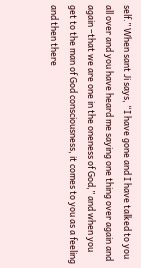self.” When sant Ji says, “I have gone and I have talked to you all over and you have heard me saying one thing over again and again –that we are one in the oneness of God,” and when you get to the man of God consciousness, it comes to you as a feeling and then there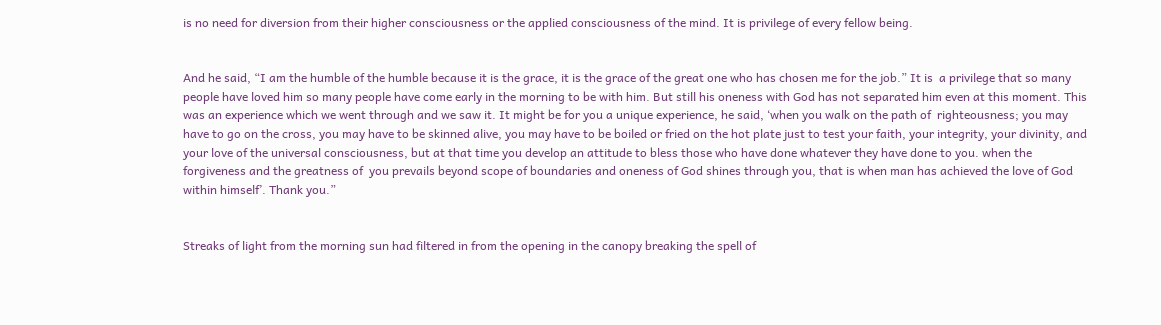is no need for diversion from their higher consciousness or the applied consciousness of the mind. It is privilege of every fellow being.


And he said, “I am the humble of the humble because it is the grace, it is the grace of the great one who has chosen me for the job.” It is  a privilege that so many people have loved him so many people have come early in the morning to be with him. But still his oneness with God has not separated him even at this moment. This was an experience which we went through and we saw it. It might be for you a unique experience, he said, ‘when you walk on the path of  righteousness; you may have to go on the cross, you may have to be skinned alive, you may have to be boiled or fried on the hot plate just to test your faith, your integrity, your divinity, and your love of the universal consciousness, but at that time you develop an attitude to bless those who have done whatever they have done to you. when the forgiveness and the greatness of  you prevails beyond scope of boundaries and oneness of God shines through you, that is when man has achieved the love of God within himself’. Thank you.”


Streaks of light from the morning sun had filtered in from the opening in the canopy breaking the spell of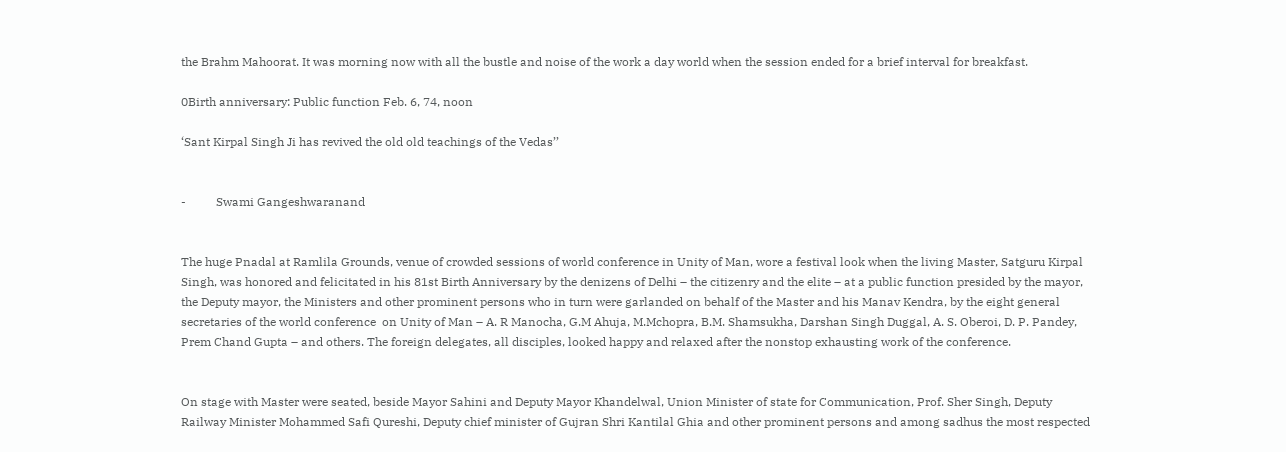the Brahm Mahoorat. It was morning now with all the bustle and noise of the work a day world when the session ended for a brief interval for breakfast.

0Birth anniversary: Public function Feb. 6, 74, noon

‘Sant Kirpal Singh Ji has revived the old old teachings of the Vedas’’


-          Swami Gangeshwaranand


The huge Pnadal at Ramlila Grounds, venue of crowded sessions of world conference in Unity of Man, wore a festival look when the living Master, Satguru Kirpal Singh, was honored and felicitated in his 81st Birth Anniversary by the denizens of Delhi – the citizenry and the elite – at a public function presided by the mayor, the Deputy mayor, the Ministers and other prominent persons who in turn were garlanded on behalf of the Master and his Manav Kendra, by the eight general secretaries of the world conference  on Unity of Man – A. R Manocha, G.M Ahuja, M.Mchopra, B.M. Shamsukha, Darshan Singh Duggal, A. S. Oberoi, D. P. Pandey, Prem Chand Gupta – and others. The foreign delegates, all disciples, looked happy and relaxed after the nonstop exhausting work of the conference.


On stage with Master were seated, beside Mayor Sahini and Deputy Mayor Khandelwal, Union Minister of state for Communication, Prof. Sher Singh, Deputy Railway Minister Mohammed Safi Qureshi, Deputy chief minister of Gujran Shri Kantilal Ghia and other prominent persons and among sadhus the most respected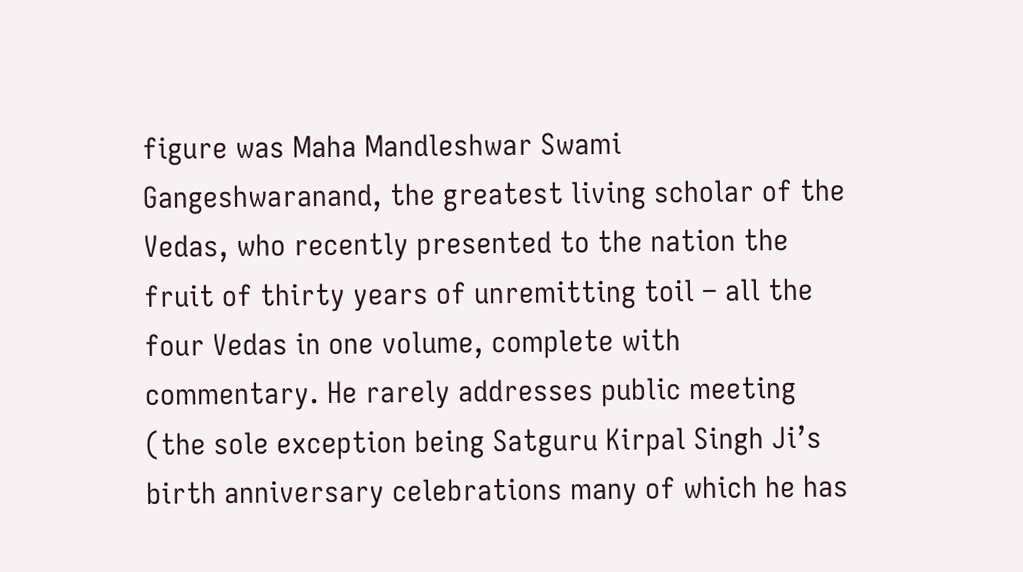figure was Maha Mandleshwar Swami Gangeshwaranand, the greatest living scholar of the Vedas, who recently presented to the nation the fruit of thirty years of unremitting toil – all the four Vedas in one volume, complete with commentary. He rarely addresses public meeting (the sole exception being Satguru Kirpal Singh Ji’s birth anniversary celebrations many of which he has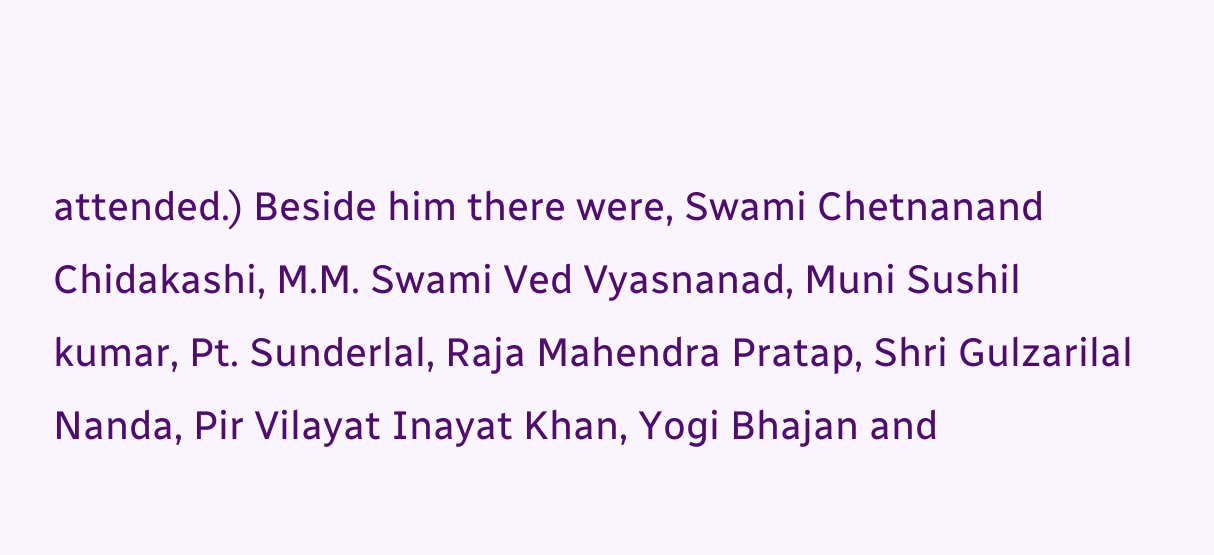attended.) Beside him there were, Swami Chetnanand Chidakashi, M.M. Swami Ved Vyasnanad, Muni Sushil kumar, Pt. Sunderlal, Raja Mahendra Pratap, Shri Gulzarilal Nanda, Pir Vilayat Inayat Khan, Yogi Bhajan and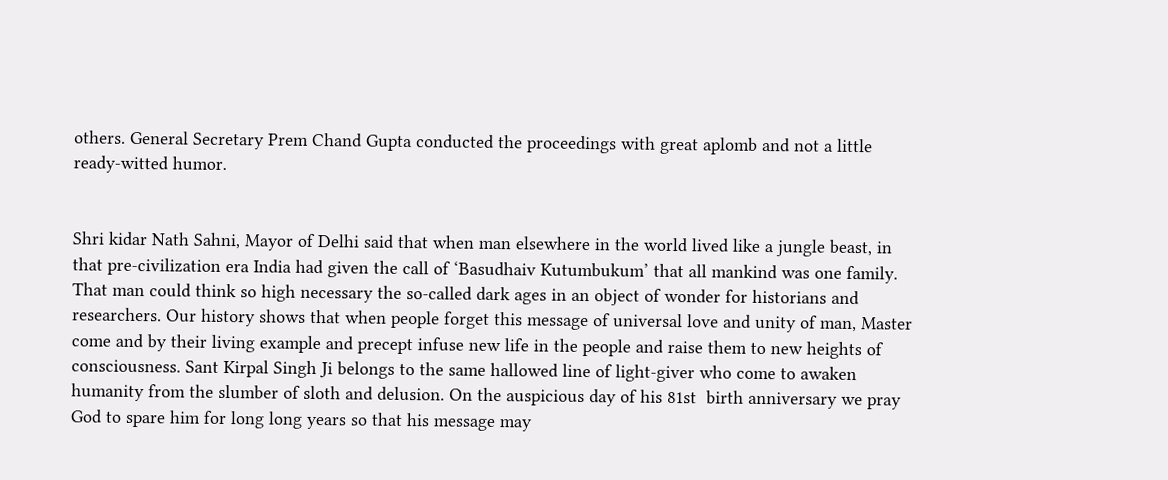others. General Secretary Prem Chand Gupta conducted the proceedings with great aplomb and not a little ready-witted humor.


Shri kidar Nath Sahni, Mayor of Delhi said that when man elsewhere in the world lived like a jungle beast, in that pre-civilization era India had given the call of ‘Basudhaiv Kutumbukum’ that all mankind was one family. That man could think so high necessary the so-called dark ages in an object of wonder for historians and researchers. Our history shows that when people forget this message of universal love and unity of man, Master come and by their living example and precept infuse new life in the people and raise them to new heights of consciousness. Sant Kirpal Singh Ji belongs to the same hallowed line of light-giver who come to awaken humanity from the slumber of sloth and delusion. On the auspicious day of his 81st  birth anniversary we pray God to spare him for long long years so that his message may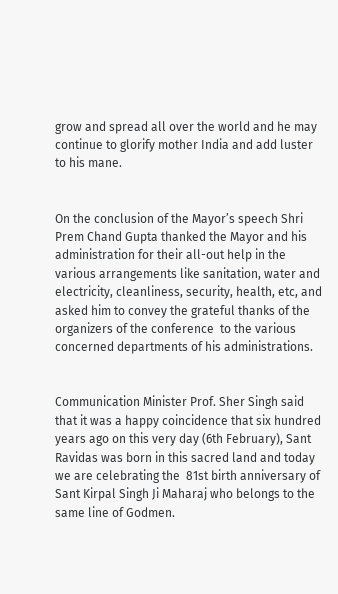grow and spread all over the world and he may continue to glorify mother India and add luster to his mane.


On the conclusion of the Mayor’s speech Shri Prem Chand Gupta thanked the Mayor and his administration for their all-out help in the various arrangements like sanitation, water and electricity, cleanliness, security, health, etc, and asked him to convey the grateful thanks of the organizers of the conference  to the various concerned departments of his administrations.


Communication Minister Prof. Sher Singh said that it was a happy coincidence that six hundred years ago on this very day (6th February), Sant Ravidas was born in this sacred land and today we are celebrating the  81st birth anniversary of Sant Kirpal Singh Ji Maharaj who belongs to the same line of Godmen.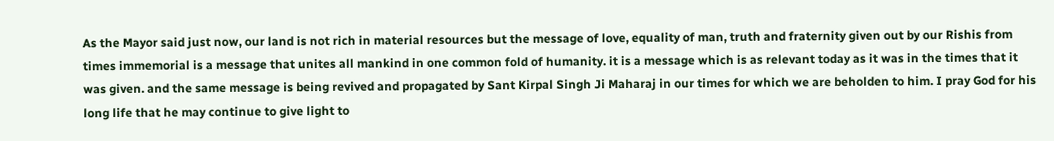As the Mayor said just now, our land is not rich in material resources but the message of love, equality of man, truth and fraternity given out by our Rishis from times immemorial is a message that unites all mankind in one common fold of humanity. it is a message which is as relevant today as it was in the times that it was given. and the same message is being revived and propagated by Sant Kirpal Singh Ji Maharaj in our times for which we are beholden to him. I pray God for his long life that he may continue to give light to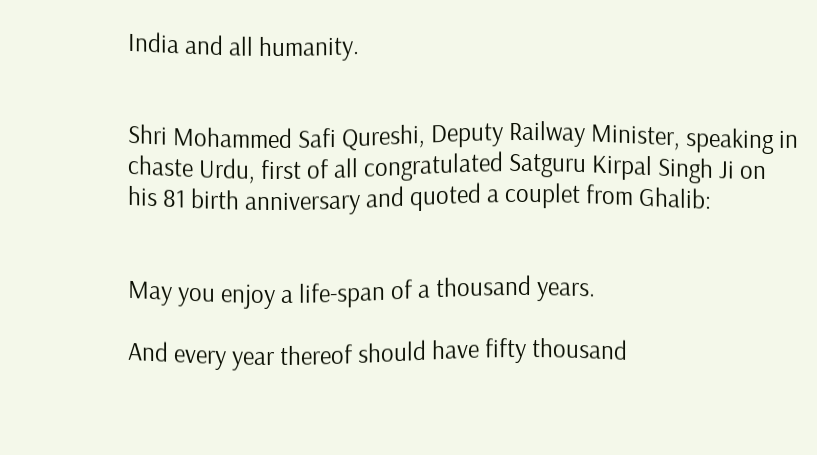India and all humanity.


Shri Mohammed Safi Qureshi, Deputy Railway Minister, speaking in chaste Urdu, first of all congratulated Satguru Kirpal Singh Ji on his 81 birth anniversary and quoted a couplet from Ghalib:


May you enjoy a life-span of a thousand years.

And every year thereof should have fifty thousand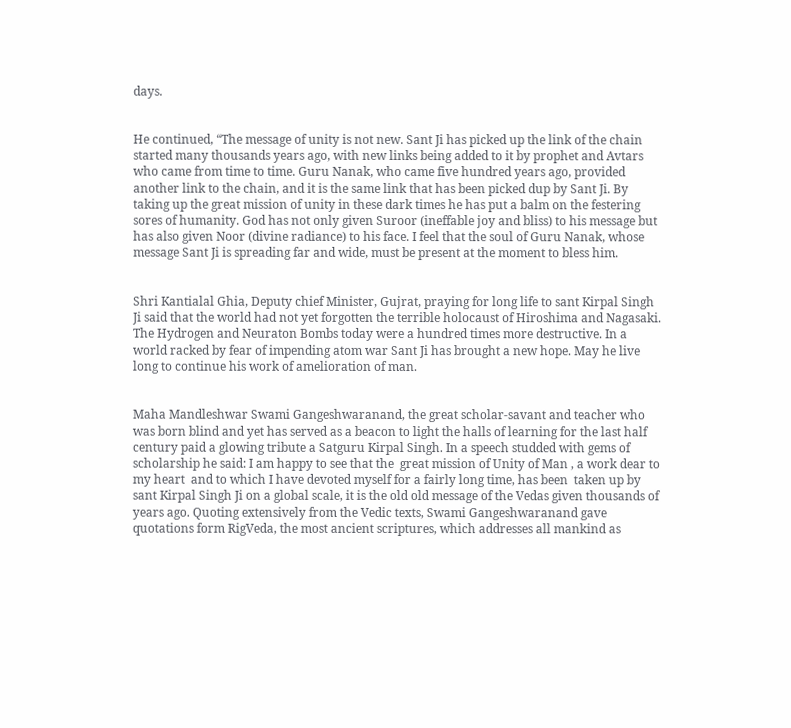days.


He continued, “The message of unity is not new. Sant Ji has picked up the link of the chain started many thousands years ago, with new links being added to it by prophet and Avtars who came from time to time. Guru Nanak, who came five hundred years ago, provided another link to the chain, and it is the same link that has been picked dup by Sant Ji. By taking up the great mission of unity in these dark times he has put a balm on the festering sores of humanity. God has not only given Suroor (ineffable joy and bliss) to his message but has also given Noor (divine radiance) to his face. I feel that the soul of Guru Nanak, whose message Sant Ji is spreading far and wide, must be present at the moment to bless him.


Shri Kantialal Ghia, Deputy chief Minister, Gujrat, praying for long life to sant Kirpal Singh Ji said that the world had not yet forgotten the terrible holocaust of Hiroshima and Nagasaki. The Hydrogen and Neuraton Bombs today were a hundred times more destructive. In a world racked by fear of impending atom war Sant Ji has brought a new hope. May he live long to continue his work of amelioration of man.


Maha Mandleshwar Swami Gangeshwaranand, the great scholar-savant and teacher who was born blind and yet has served as a beacon to light the halls of learning for the last half century paid a glowing tribute a Satguru Kirpal Singh. In a speech studded with gems of scholarship he said: I am happy to see that the  great mission of Unity of Man , a work dear to my heart  and to which I have devoted myself for a fairly long time, has been  taken up by sant Kirpal Singh Ji on a global scale, it is the old old message of the Vedas given thousands of years ago. Quoting extensively from the Vedic texts, Swami Gangeshwaranand gave quotations form RigVeda, the most ancient scriptures, which addresses all mankind as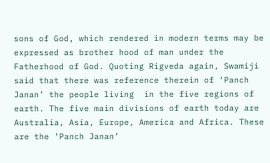sons of God, which rendered in modern terms may be expressed as brother hood of man under the Fatherhood of God. Quoting Rigveda again, Swamiji said that there was reference therein of ‘Panch Janan’ the people living  in the five regions of earth. The five main divisions of earth today are Australia, Asia, Europe, America and Africa. These are the ‘Panch Janan’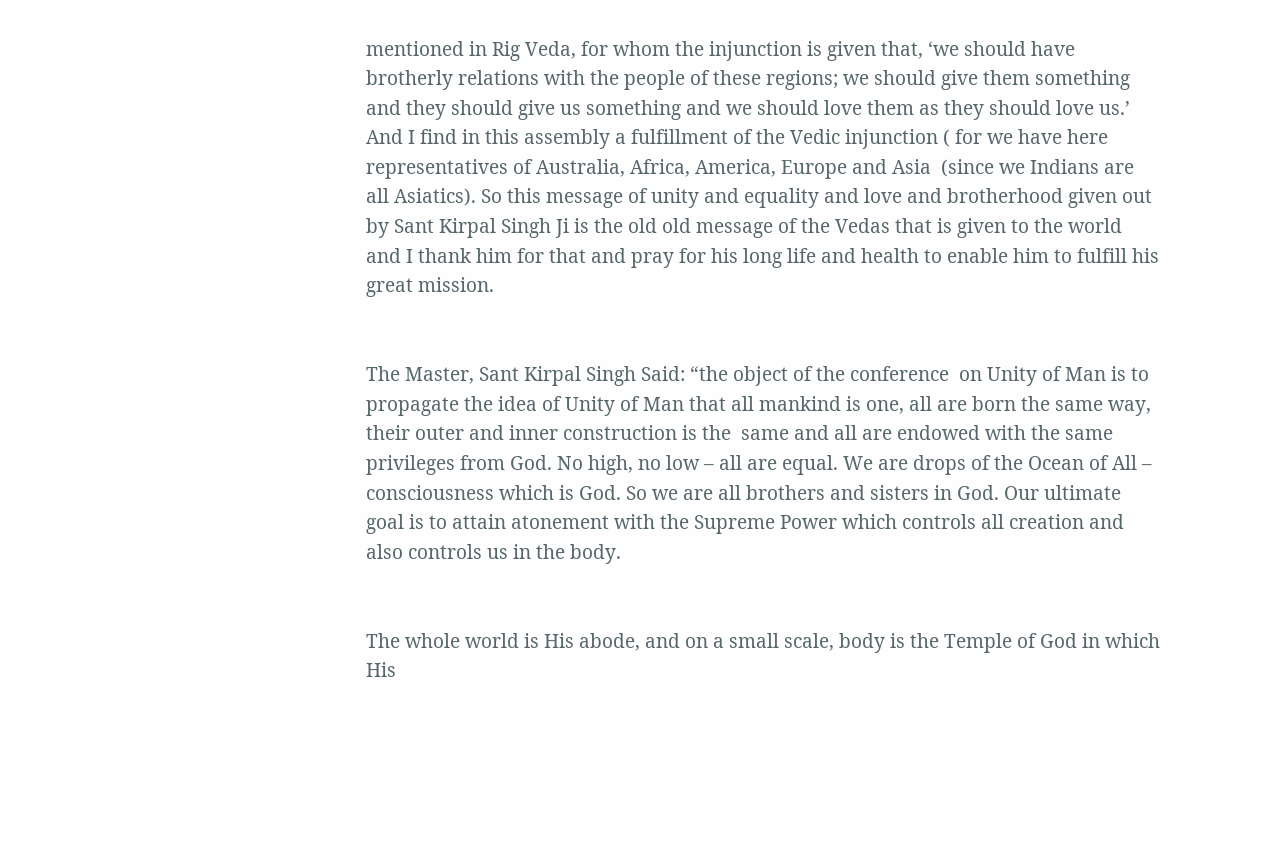mentioned in Rig Veda, for whom the injunction is given that, ‘we should have brotherly relations with the people of these regions; we should give them something and they should give us something and we should love them as they should love us.’ And I find in this assembly a fulfillment of the Vedic injunction ( for we have here representatives of Australia, Africa, America, Europe and Asia  (since we Indians are all Asiatics). So this message of unity and equality and love and brotherhood given out by Sant Kirpal Singh Ji is the old old message of the Vedas that is given to the world and I thank him for that and pray for his long life and health to enable him to fulfill his great mission.


The Master, Sant Kirpal Singh Said: “the object of the conference  on Unity of Man is to propagate the idea of Unity of Man that all mankind is one, all are born the same way, their outer and inner construction is the  same and all are endowed with the same privileges from God. No high, no low – all are equal. We are drops of the Ocean of All – consciousness which is God. So we are all brothers and sisters in God. Our ultimate goal is to attain atonement with the Supreme Power which controls all creation and also controls us in the body.


The whole world is His abode, and on a small scale, body is the Temple of God in which His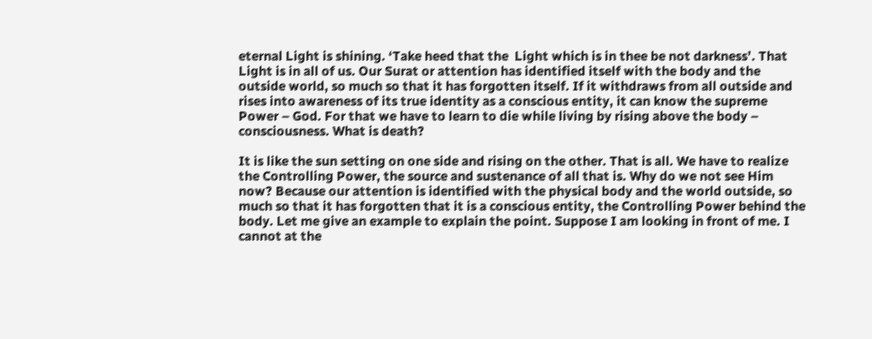eternal Light is shining. ‘Take heed that the  Light which is in thee be not darkness’. That Light is in all of us. Our Surat or attention has identified itself with the body and the outside world, so much so that it has forgotten itself. If it withdraws from all outside and rises into awareness of its true identity as a conscious entity, it can know the supreme Power – God. For that we have to learn to die while living by rising above the body – consciousness. What is death?

It is like the sun setting on one side and rising on the other. That is all. We have to realize the Controlling Power, the source and sustenance of all that is. Why do we not see Him now? Because our attention is identified with the physical body and the world outside, so much so that it has forgotten that it is a conscious entity, the Controlling Power behind the body. Let me give an example to explain the point. Suppose I am looking in front of me. I cannot at the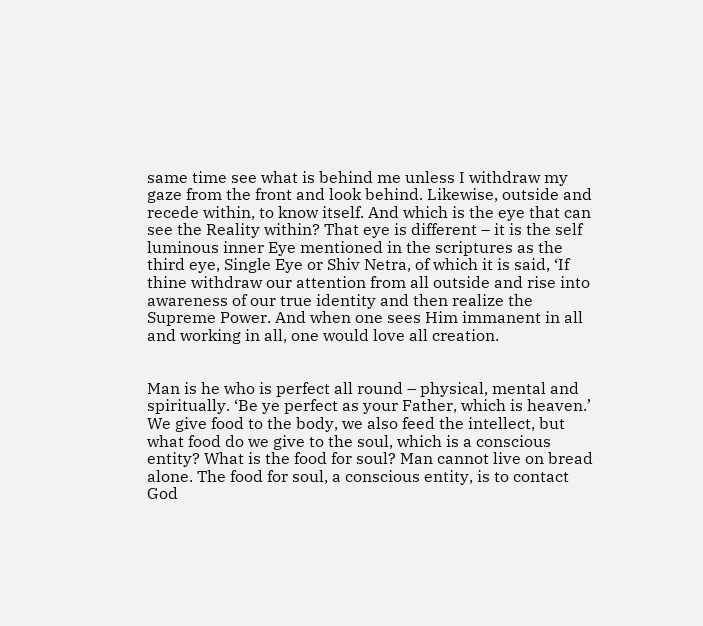same time see what is behind me unless I withdraw my gaze from the front and look behind. Likewise, outside and recede within, to know itself. And which is the eye that can see the Reality within? That eye is different – it is the self  luminous inner Eye mentioned in the scriptures as the third eye, Single Eye or Shiv Netra, of which it is said, ‘If thine withdraw our attention from all outside and rise into awareness of our true identity and then realize the Supreme Power. And when one sees Him immanent in all and working in all, one would love all creation.


Man is he who is perfect all round – physical, mental and spiritually. ‘Be ye perfect as your Father, which is heaven.’ We give food to the body, we also feed the intellect, but what food do we give to the soul, which is a conscious entity? What is the food for soul? Man cannot live on bread alone. The food for soul, a conscious entity, is to contact God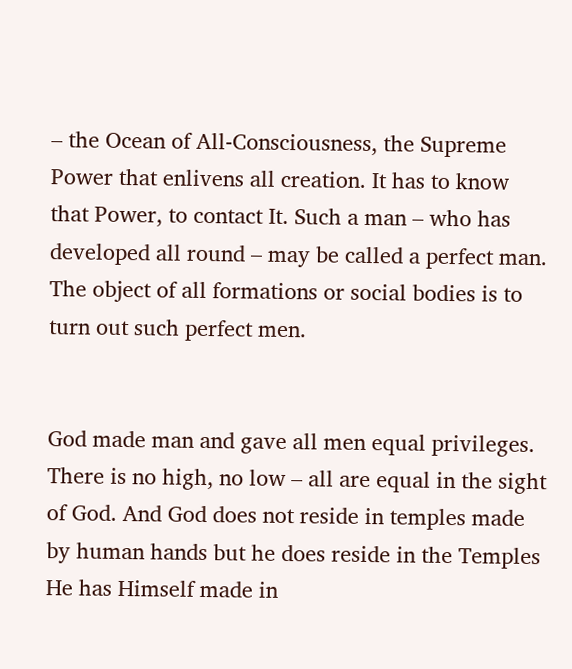– the Ocean of All-Consciousness, the Supreme Power that enlivens all creation. It has to know that Power, to contact It. Such a man – who has developed all round – may be called a perfect man. The object of all formations or social bodies is to turn out such perfect men.


God made man and gave all men equal privileges. There is no high, no low – all are equal in the sight of God. And God does not reside in temples made by human hands but he does reside in the Temples He has Himself made in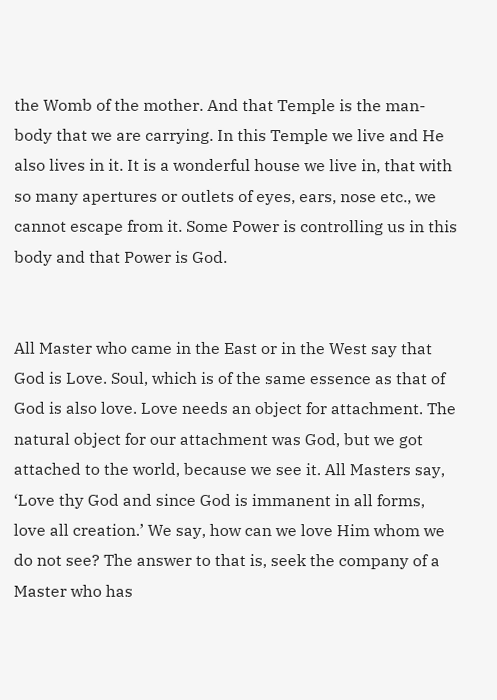the Womb of the mother. And that Temple is the man-body that we are carrying. In this Temple we live and He also lives in it. It is a wonderful house we live in, that with so many apertures or outlets of eyes, ears, nose etc., we cannot escape from it. Some Power is controlling us in this body and that Power is God.


All Master who came in the East or in the West say that God is Love. Soul, which is of the same essence as that of God is also love. Love needs an object for attachment. The natural object for our attachment was God, but we got attached to the world, because we see it. All Masters say, ‘Love thy God and since God is immanent in all forms, love all creation.’ We say, how can we love Him whom we do not see? The answer to that is, seek the company of a Master who has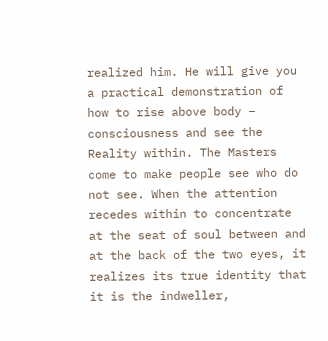realized him. He will give you a practical demonstration of how to rise above body – consciousness and see the Reality within. The Masters come to make people see who do not see. When the attention recedes within to concentrate at the seat of soul between and at the back of the two eyes, it realizes its true identity that it is the indweller,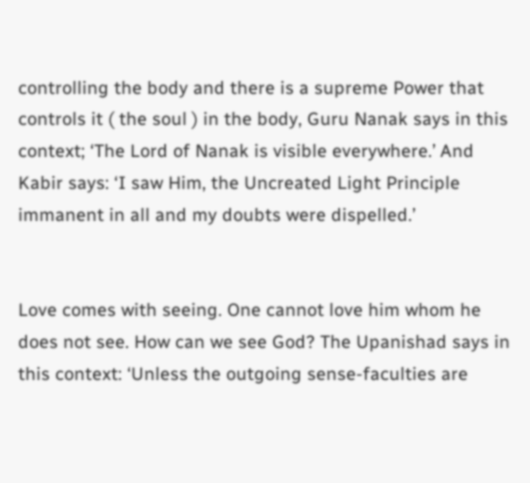controlling the body and there is a supreme Power that controls it ( the soul ) in the body, Guru Nanak says in this context; ‘The Lord of Nanak is visible everywhere.’ And Kabir says: ‘I saw Him, the Uncreated Light Principle immanent in all and my doubts were dispelled.’


Love comes with seeing. One cannot love him whom he does not see. How can we see God? The Upanishad says in this context: ‘Unless the outgoing sense-faculties are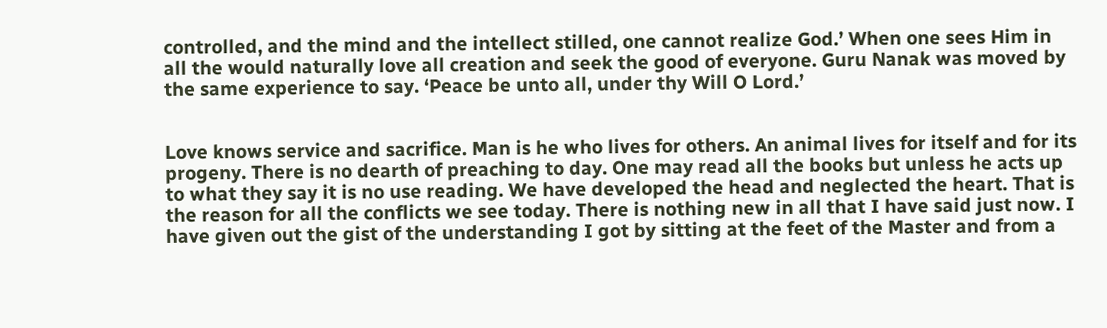controlled, and the mind and the intellect stilled, one cannot realize God.’ When one sees Him in all the would naturally love all creation and seek the good of everyone. Guru Nanak was moved by the same experience to say. ‘Peace be unto all, under thy Will O Lord.’


Love knows service and sacrifice. Man is he who lives for others. An animal lives for itself and for its progeny. There is no dearth of preaching to day. One may read all the books but unless he acts up to what they say it is no use reading. We have developed the head and neglected the heart. That is the reason for all the conflicts we see today. There is nothing new in all that I have said just now. I have given out the gist of the understanding I got by sitting at the feet of the Master and from a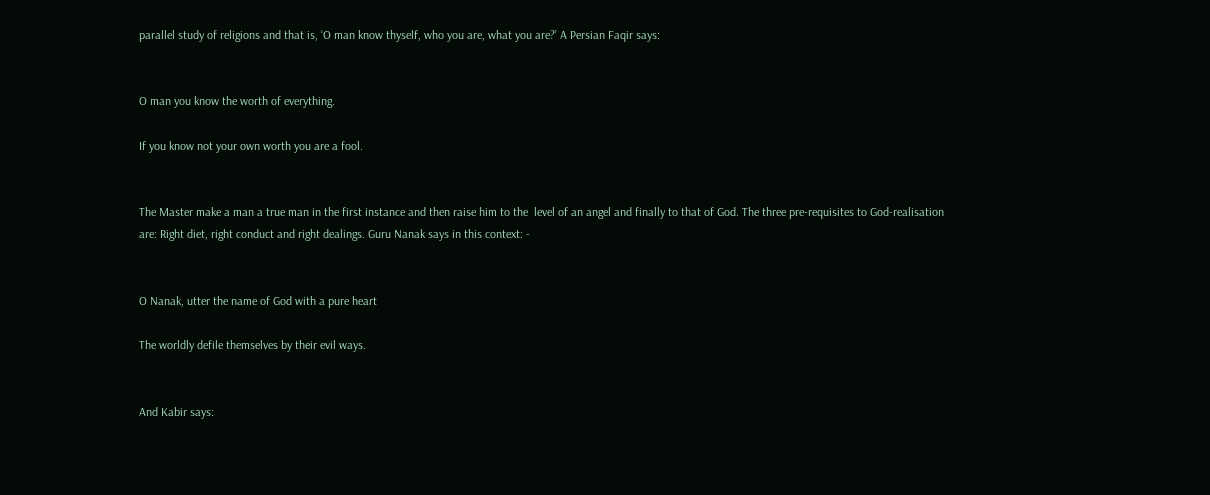parallel study of religions and that is, ‘O man know thyself, who you are, what you are?’ A Persian Faqir says:


O man you know the worth of everything.

If you know not your own worth you are a fool.


The Master make a man a true man in the first instance and then raise him to the  level of an angel and finally to that of God. The three pre-requisites to God-realisation are: Right diet, right conduct and right dealings. Guru Nanak says in this context: -


O Nanak, utter the name of God with a pure heart

The worldly defile themselves by their evil ways.


And Kabir says: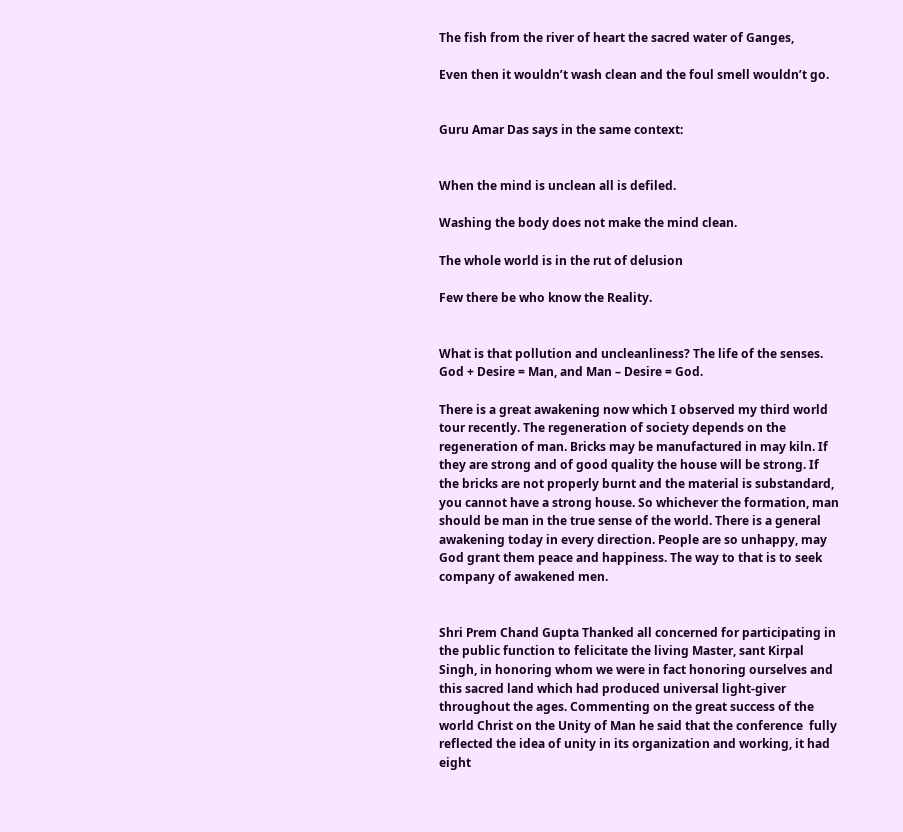The fish from the river of heart the sacred water of Ganges,

Even then it wouldn’t wash clean and the foul smell wouldn’t go.


Guru Amar Das says in the same context:


When the mind is unclean all is defiled.

Washing the body does not make the mind clean.

The whole world is in the rut of delusion

Few there be who know the Reality.


What is that pollution and uncleanliness? The life of the senses. God + Desire = Man, and Man – Desire = God.

There is a great awakening now which I observed my third world tour recently. The regeneration of society depends on the regeneration of man. Bricks may be manufactured in may kiln. If they are strong and of good quality the house will be strong. If the bricks are not properly burnt and the material is substandard, you cannot have a strong house. So whichever the formation, man should be man in the true sense of the world. There is a general awakening today in every direction. People are so unhappy, may God grant them peace and happiness. The way to that is to seek company of awakened men.


Shri Prem Chand Gupta Thanked all concerned for participating in the public function to felicitate the living Master, sant Kirpal Singh, in honoring whom we were in fact honoring ourselves and this sacred land which had produced universal light-giver throughout the ages. Commenting on the great success of the world Christ on the Unity of Man he said that the conference  fully reflected the idea of unity in its organization and working, it had eight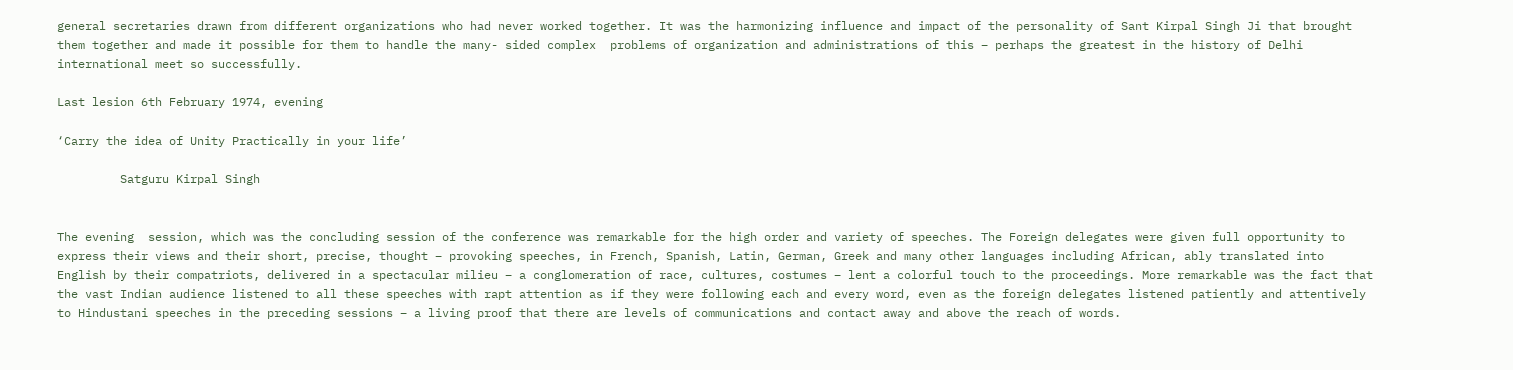general secretaries drawn from different organizations who had never worked together. It was the harmonizing influence and impact of the personality of Sant Kirpal Singh Ji that brought them together and made it possible for them to handle the many- sided complex  problems of organization and administrations of this – perhaps the greatest in the history of Delhi international meet so successfully.

Last lesion 6th February 1974, evening

‘Carry the idea of Unity Practically in your life’

         Satguru Kirpal Singh


The evening  session, which was the concluding session of the conference was remarkable for the high order and variety of speeches. The Foreign delegates were given full opportunity to express their views and their short, precise, thought – provoking speeches, in French, Spanish, Latin, German, Greek and many other languages including African, ably translated into English by their compatriots, delivered in a spectacular milieu – a conglomeration of race, cultures, costumes – lent a colorful touch to the proceedings. More remarkable was the fact that the vast Indian audience listened to all these speeches with rapt attention as if they were following each and every word, even as the foreign delegates listened patiently and attentively to Hindustani speeches in the preceding sessions – a living proof that there are levels of communications and contact away and above the reach of words.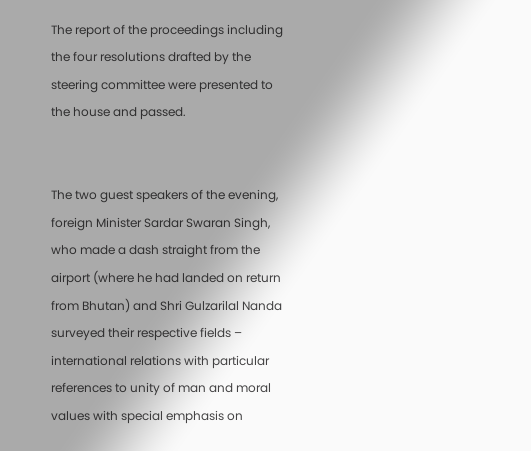The report of the proceedings including the four resolutions drafted by the steering committee were presented to the house and passed.


The two guest speakers of the evening, foreign Minister Sardar Swaran Singh, who made a dash straight from the airport (where he had landed on return from Bhutan) and Shri Gulzarilal Nanda surveyed their respective fields – international relations with particular references to unity of man and moral values with special emphasis on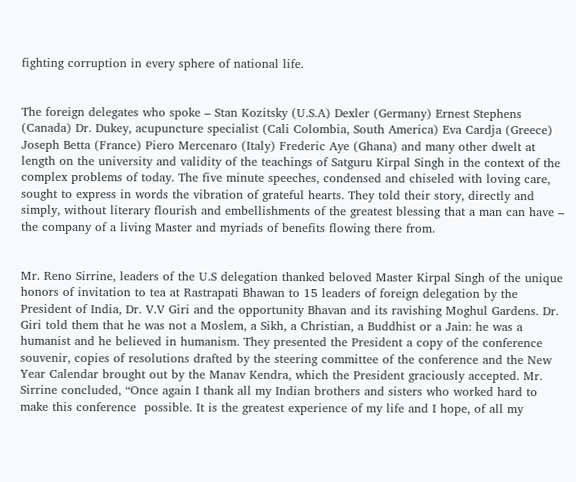fighting corruption in every sphere of national life.


The foreign delegates who spoke – Stan Kozitsky (U.S.A) Dexler (Germany) Ernest Stephens (Canada) Dr. Dukey, acupuncture specialist (Cali Colombia, South America) Eva Cardja (Greece) Joseph Betta (France) Piero Mercenaro (Italy) Frederic Aye (Ghana) and many other dwelt at length on the university and validity of the teachings of Satguru Kirpal Singh in the context of the complex problems of today. The five minute speeches, condensed and chiseled with loving care, sought to express in words the vibration of grateful hearts. They told their story, directly and simply, without literary flourish and embellishments of the greatest blessing that a man can have – the company of a living Master and myriads of benefits flowing there from.


Mr. Reno Sirrine, leaders of the U.S delegation thanked beloved Master Kirpal Singh of the unique honors of invitation to tea at Rastrapati Bhawan to 15 leaders of foreign delegation by the President of India, Dr. V.V Giri and the opportunity Bhavan and its ravishing Moghul Gardens. Dr. Giri told them that he was not a Moslem, a Sikh, a Christian, a Buddhist or a Jain: he was a humanist and he believed in humanism. They presented the President a copy of the conference  souvenir, copies of resolutions drafted by the steering committee of the conference and the New Year Calendar brought out by the Manav Kendra, which the President graciously accepted. Mr. Sirrine concluded, “Once again I thank all my Indian brothers and sisters who worked hard to make this conference  possible. It is the greatest experience of my life and I hope, of all my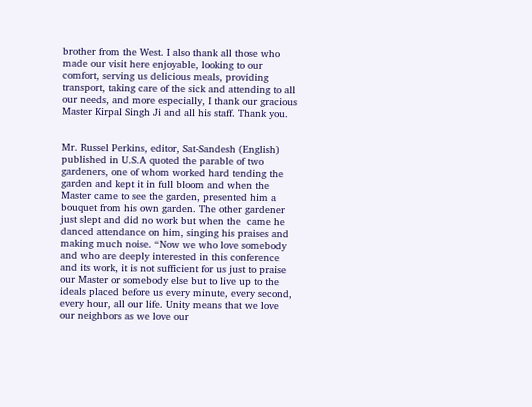brother from the West. I also thank all those who made our visit here enjoyable, looking to our comfort, serving us delicious meals, providing transport, taking care of the sick and attending to all our needs, and more especially, I thank our gracious Master Kirpal Singh Ji and all his staff. Thank you.


Mr. Russel Perkins, editor, Sat-Sandesh (English) published in U.S.A quoted the parable of two gardeners, one of whom worked hard tending the garden and kept it in full bloom and when the Master came to see the garden, presented him a bouquet from his own garden. The other gardener just slept and did no work but when the  came he danced attendance on him, singing his praises and making much noise. “Now we who love somebody and who are deeply interested in this conference and its work, it is not sufficient for us just to praise our Master or somebody else but to live up to the ideals placed before us every minute, every second, every hour, all our life. Unity means that we love our neighbors as we love our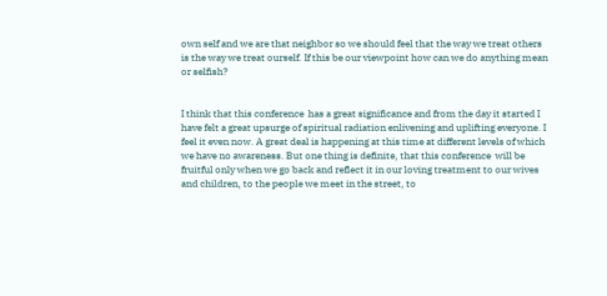own self and we are that neighbor so we should feel that the way we treat others is the way we treat ourself. If this be our viewpoint how can we do anything mean or selfish?


I think that this conference  has a great significance and from the day it started I have felt a great upsurge of spiritual radiation enlivening and uplifting everyone. I feel it even now. A great deal is happening at this time at different levels of which we have no awareness. But one thing is definite, that this conference  will be fruitful only when we go back and reflect it in our loving treatment to our wives and children, to the people we meet in the street, to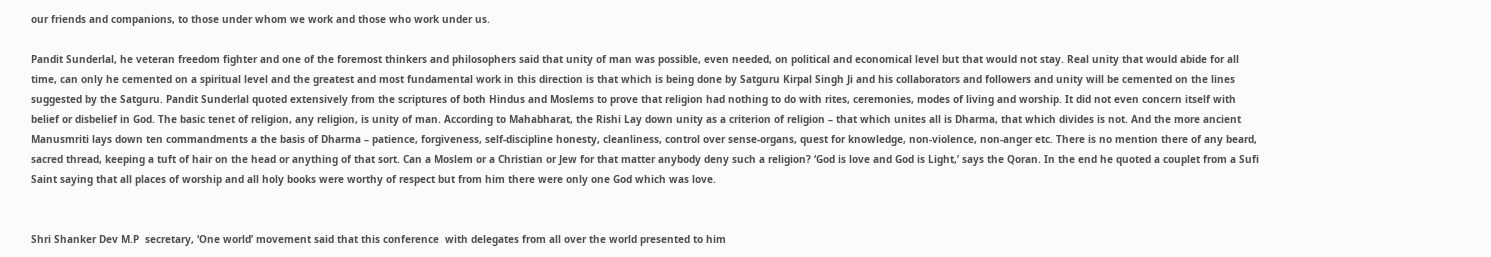our friends and companions, to those under whom we work and those who work under us.

Pandit Sunderlal, he veteran freedom fighter and one of the foremost thinkers and philosophers said that unity of man was possible, even needed, on political and economical level but that would not stay. Real unity that would abide for all time, can only he cemented on a spiritual level and the greatest and most fundamental work in this direction is that which is being done by Satguru Kirpal Singh Ji and his collaborators and followers and unity will be cemented on the lines suggested by the Satguru. Pandit Sunderlal quoted extensively from the scriptures of both Hindus and Moslems to prove that religion had nothing to do with rites, ceremonies, modes of living and worship. It did not even concern itself with belief or disbelief in God. The basic tenet of religion, any religion, is unity of man. According to Mahabharat, the Rishi Lay down unity as a criterion of religion – that which unites all is Dharma, that which divides is not. And the more ancient Manusmriti lays down ten commandments a the basis of Dharma – patience, forgiveness, self-discipline honesty, cleanliness, control over sense-organs, quest for knowledge, non-violence, non-anger etc. There is no mention there of any beard, sacred thread, keeping a tuft of hair on the head or anything of that sort. Can a Moslem or a Christian or Jew for that matter anybody deny such a religion? ‘God is love and God is Light,’ says the Qoran. In the end he quoted a couplet from a Sufi Saint saying that all places of worship and all holy books were worthy of respect but from him there were only one God which was love.


Shri Shanker Dev M.P  secretary, ‘One world’ movement said that this conference  with delegates from all over the world presented to him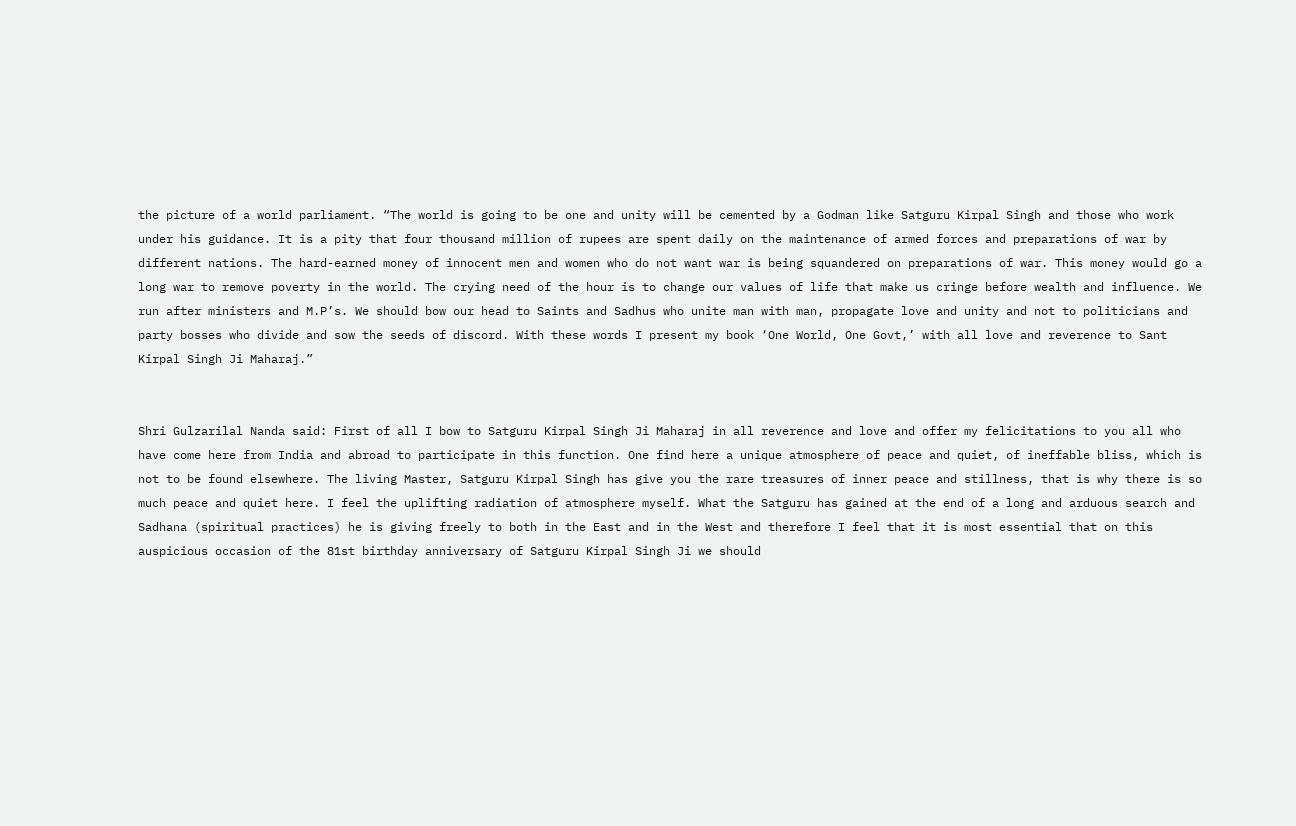the picture of a world parliament. “The world is going to be one and unity will be cemented by a Godman like Satguru Kirpal Singh and those who work under his guidance. It is a pity that four thousand million of rupees are spent daily on the maintenance of armed forces and preparations of war by different nations. The hard-earned money of innocent men and women who do not want war is being squandered on preparations of war. This money would go a long war to remove poverty in the world. The crying need of the hour is to change our values of life that make us cringe before wealth and influence. We run after ministers and M.P’s. We should bow our head to Saints and Sadhus who unite man with man, propagate love and unity and not to politicians and party bosses who divide and sow the seeds of discord. With these words I present my book ‘One World, One Govt,’ with all love and reverence to Sant Kirpal Singh Ji Maharaj.”


Shri Gulzarilal Nanda said: First of all I bow to Satguru Kirpal Singh Ji Maharaj in all reverence and love and offer my felicitations to you all who have come here from India and abroad to participate in this function. One find here a unique atmosphere of peace and quiet, of ineffable bliss, which is not to be found elsewhere. The living Master, Satguru Kirpal Singh has give you the rare treasures of inner peace and stillness, that is why there is so much peace and quiet here. I feel the uplifting radiation of atmosphere myself. What the Satguru has gained at the end of a long and arduous search and Sadhana (spiritual practices) he is giving freely to both in the East and in the West and therefore I feel that it is most essential that on this auspicious occasion of the 81st birthday anniversary of Satguru Kirpal Singh Ji we should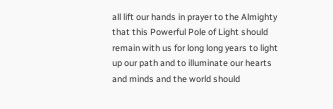all lift our hands in prayer to the Almighty that this Powerful Pole of Light should remain with us for long long years to light up our path and to illuminate our hearts and minds and the world should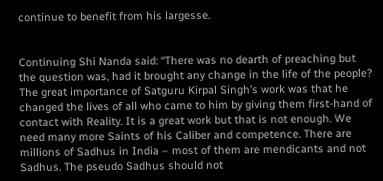continue to benefit from his largesse.


Continuing Shi Nanda said: “There was no dearth of preaching but the question was, had it brought any change in the life of the people? The great importance of Satguru Kirpal Singh’s work was that he changed the lives of all who came to him by giving them first-hand of contact with Reality. It is a great work but that is not enough. We need many more Saints of his Caliber and competence. There are millions of Sadhus in India – most of them are mendicants and not Sadhus. The pseudo Sadhus should not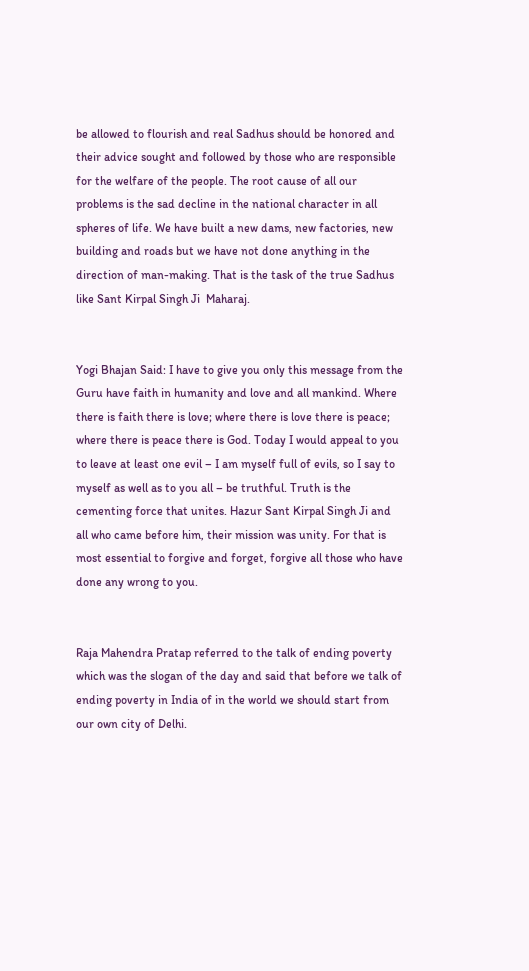be allowed to flourish and real Sadhus should be honored and their advice sought and followed by those who are responsible for the welfare of the people. The root cause of all our problems is the sad decline in the national character in all spheres of life. We have built a new dams, new factories, new building and roads but we have not done anything in the direction of man-making. That is the task of the true Sadhus like Sant Kirpal Singh Ji  Maharaj.


Yogi Bhajan Said: I have to give you only this message from the Guru have faith in humanity and love and all mankind. Where there is faith there is love; where there is love there is peace; where there is peace there is God. Today I would appeal to you to leave at least one evil – I am myself full of evils, so I say to myself as well as to you all – be truthful. Truth is the cementing force that unites. Hazur Sant Kirpal Singh Ji and all who came before him, their mission was unity. For that is most essential to forgive and forget, forgive all those who have done any wrong to you.


Raja Mahendra Pratap referred to the talk of ending poverty which was the slogan of the day and said that before we talk of ending poverty in India of in the world we should start from our own city of Delhi.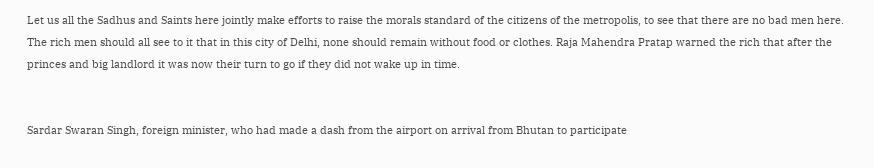Let us all the Sadhus and Saints here jointly make efforts to raise the morals standard of the citizens of the metropolis, to see that there are no bad men here. The rich men should all see to it that in this city of Delhi, none should remain without food or clothes. Raja Mahendra Pratap warned the rich that after the princes and big landlord it was now their turn to go if they did not wake up in time.


Sardar Swaran Singh, foreign minister, who had made a dash from the airport on arrival from Bhutan to participate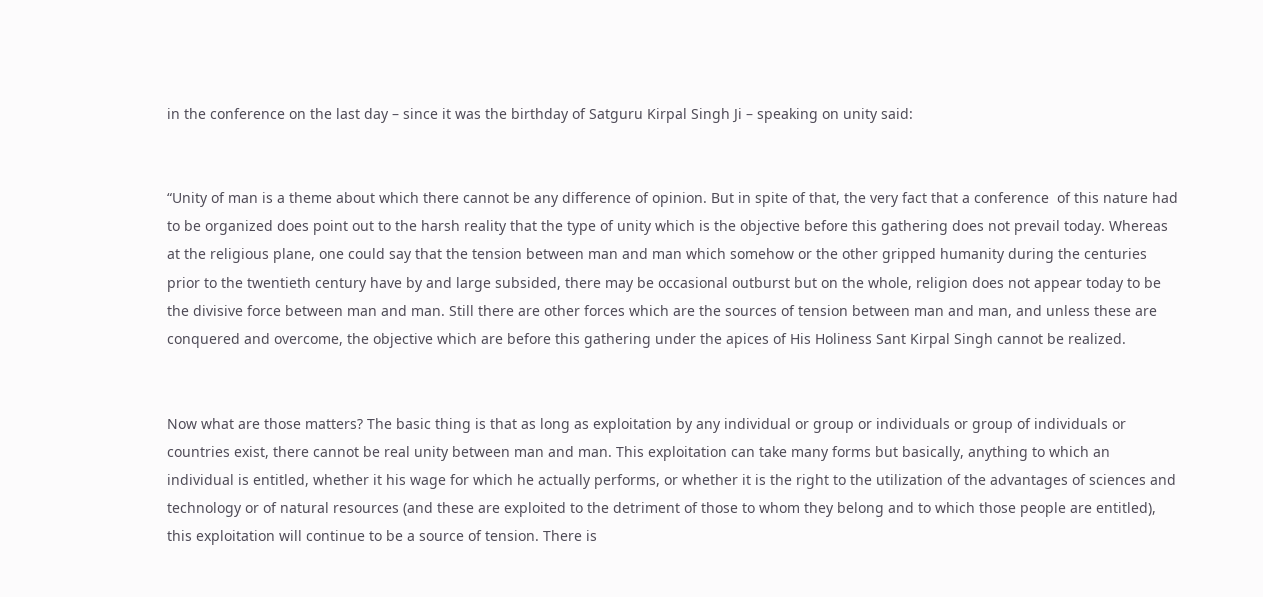in the conference on the last day – since it was the birthday of Satguru Kirpal Singh Ji – speaking on unity said:


“Unity of man is a theme about which there cannot be any difference of opinion. But in spite of that, the very fact that a conference  of this nature had to be organized does point out to the harsh reality that the type of unity which is the objective before this gathering does not prevail today. Whereas  at the religious plane, one could say that the tension between man and man which somehow or the other gripped humanity during the centuries prior to the twentieth century have by and large subsided, there may be occasional outburst but on the whole, religion does not appear today to be the divisive force between man and man. Still there are other forces which are the sources of tension between man and man, and unless these are conquered and overcome, the objective which are before this gathering under the apices of His Holiness Sant Kirpal Singh cannot be realized.


Now what are those matters? The basic thing is that as long as exploitation by any individual or group or individuals or group of individuals or countries exist, there cannot be real unity between man and man. This exploitation can take many forms but basically, anything to which an individual is entitled, whether it his wage for which he actually performs, or whether it is the right to the utilization of the advantages of sciences and technology or of natural resources (and these are exploited to the detriment of those to whom they belong and to which those people are entitled), this exploitation will continue to be a source of tension. There is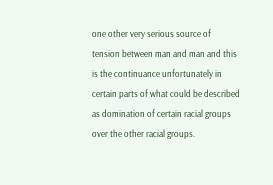one other very serious source of tension between man and man and this is the continuance unfortunately in certain parts of what could be described as domination of certain racial groups over the other racial groups.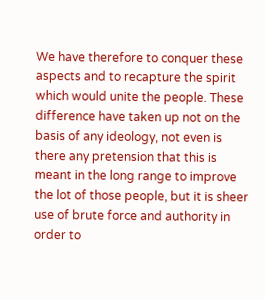We have therefore to conquer these aspects and to recapture the spirit which would unite the people. These difference have taken up not on the basis of any ideology, not even is there any pretension that this is meant in the long range to improve the lot of those people, but it is sheer use of brute force and authority in order to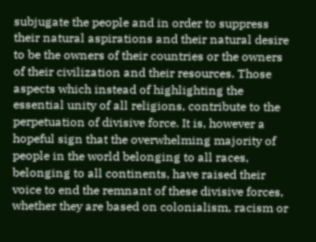subjugate the people and in order to suppress their natural aspirations and their natural desire to be the owners of their countries or the owners of their civilization and their resources. Those aspects which instead of highlighting the essential unity of all religions, contribute to the perpetuation of divisive force. It is, however a hopeful sign that the overwhelming majority of people in the world belonging to all races, belonging to all continents, have raised their voice to end the remnant of these divisive forces, whether they are based on colonialism, racism or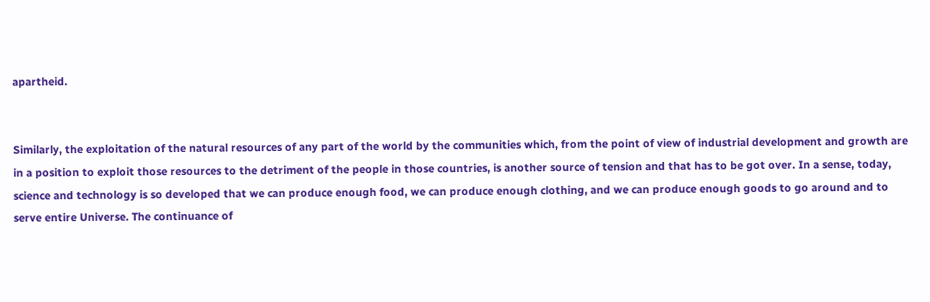apartheid.


Similarly, the exploitation of the natural resources of any part of the world by the communities which, from the point of view of industrial development and growth are in a position to exploit those resources to the detriment of the people in those countries, is another source of tension and that has to be got over. In a sense, today, science and technology is so developed that we can produce enough food, we can produce enough clothing, and we can produce enough goods to go around and to serve entire Universe. The continuance of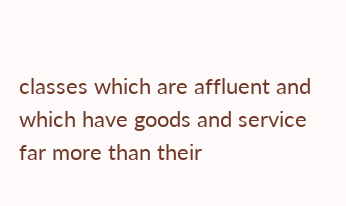classes which are affluent and which have goods and service far more than their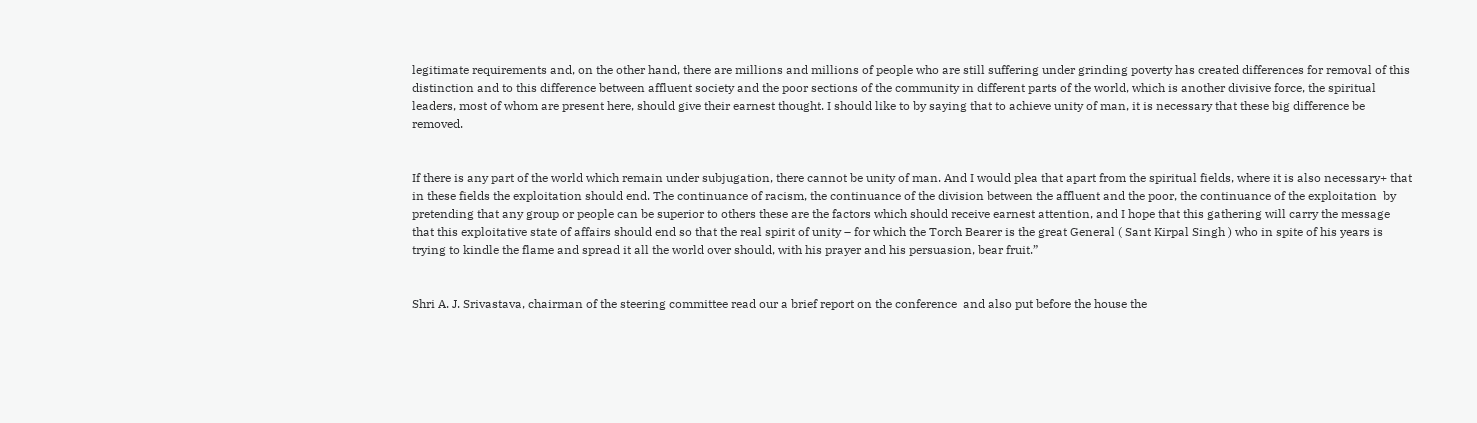legitimate requirements and, on the other hand, there are millions and millions of people who are still suffering under grinding poverty has created differences for removal of this distinction and to this difference between affluent society and the poor sections of the community in different parts of the world, which is another divisive force, the spiritual leaders, most of whom are present here, should give their earnest thought. I should like to by saying that to achieve unity of man, it is necessary that these big difference be removed.


If there is any part of the world which remain under subjugation, there cannot be unity of man. And I would plea that apart from the spiritual fields, where it is also necessary+ that in these fields the exploitation should end. The continuance of racism, the continuance of the division between the affluent and the poor, the continuance of the exploitation  by pretending that any group or people can be superior to others these are the factors which should receive earnest attention, and I hope that this gathering will carry the message that this exploitative state of affairs should end so that the real spirit of unity – for which the Torch Bearer is the great General ( Sant Kirpal Singh ) who in spite of his years is trying to kindle the flame and spread it all the world over should, with his prayer and his persuasion, bear fruit.”


Shri A. J. Srivastava, chairman of the steering committee read our a brief report on the conference  and also put before the house the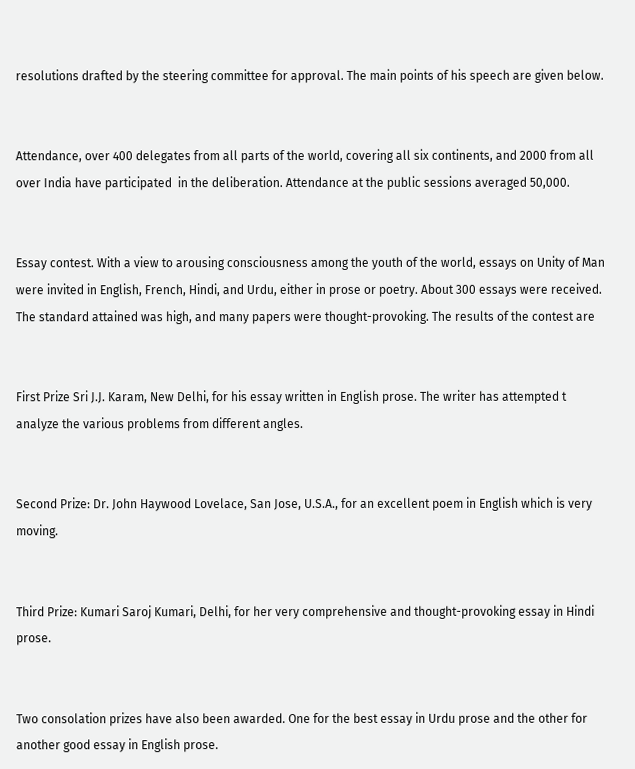resolutions drafted by the steering committee for approval. The main points of his speech are given below.


Attendance, over 400 delegates from all parts of the world, covering all six continents, and 2000 from all over India have participated  in the deliberation. Attendance at the public sessions averaged 50,000.


Essay contest. With a view to arousing consciousness among the youth of the world, essays on Unity of Man were invited in English, French, Hindi, and Urdu, either in prose or poetry. About 300 essays were received. The standard attained was high, and many papers were thought-provoking. The results of the contest are


First Prize Sri J.J. Karam, New Delhi, for his essay written in English prose. The writer has attempted t analyze the various problems from different angles.


Second Prize: Dr. John Haywood Lovelace, San Jose, U.S.A., for an excellent poem in English which is very moving.


Third Prize: Kumari Saroj Kumari, Delhi, for her very comprehensive and thought-provoking essay in Hindi prose.


Two consolation prizes have also been awarded. One for the best essay in Urdu prose and the other for another good essay in English prose.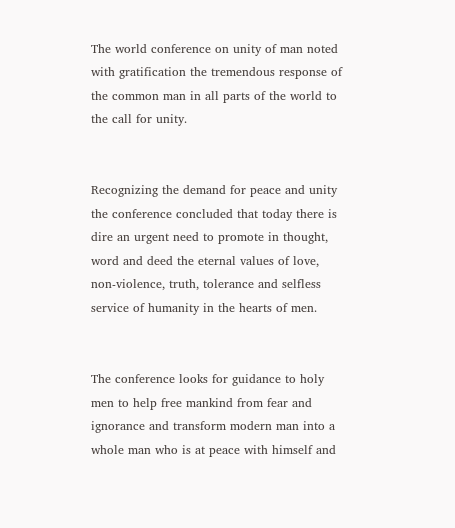The world conference on unity of man noted with gratification the tremendous response of the common man in all parts of the world to the call for unity.


Recognizing the demand for peace and unity the conference concluded that today there is dire an urgent need to promote in thought, word and deed the eternal values of love, non-violence, truth, tolerance and selfless service of humanity in the hearts of men.


The conference looks for guidance to holy men to help free mankind from fear and ignorance and transform modern man into a whole man who is at peace with himself and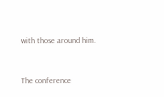with those around him.


The conference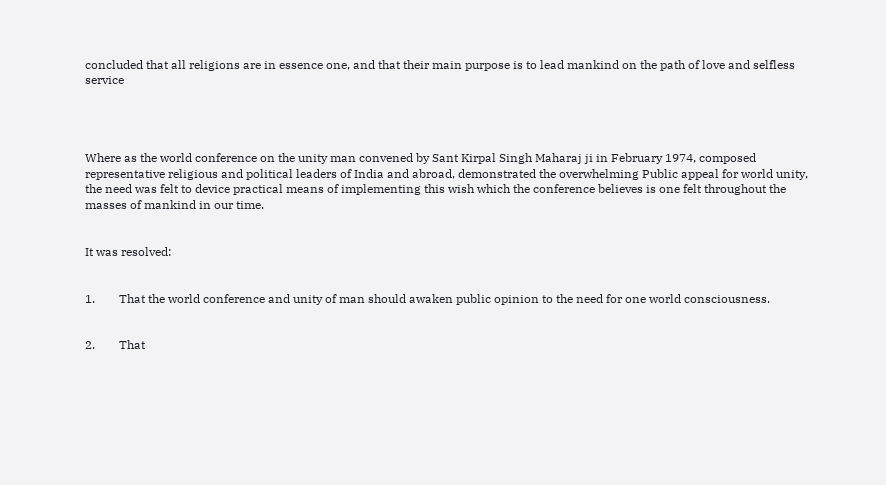concluded that all religions are in essence one, and that their main purpose is to lead mankind on the path of love and selfless service




Where as the world conference on the unity man convened by Sant Kirpal Singh Maharaj ji in February 1974, composed representative religious and political leaders of India and abroad, demonstrated the overwhelming Public appeal for world unity, the need was felt to device practical means of implementing this wish which the conference believes is one felt throughout the masses of mankind in our time.


It was resolved:


1.        That the world conference and unity of man should awaken public opinion to the need for one world consciousness.


2.        That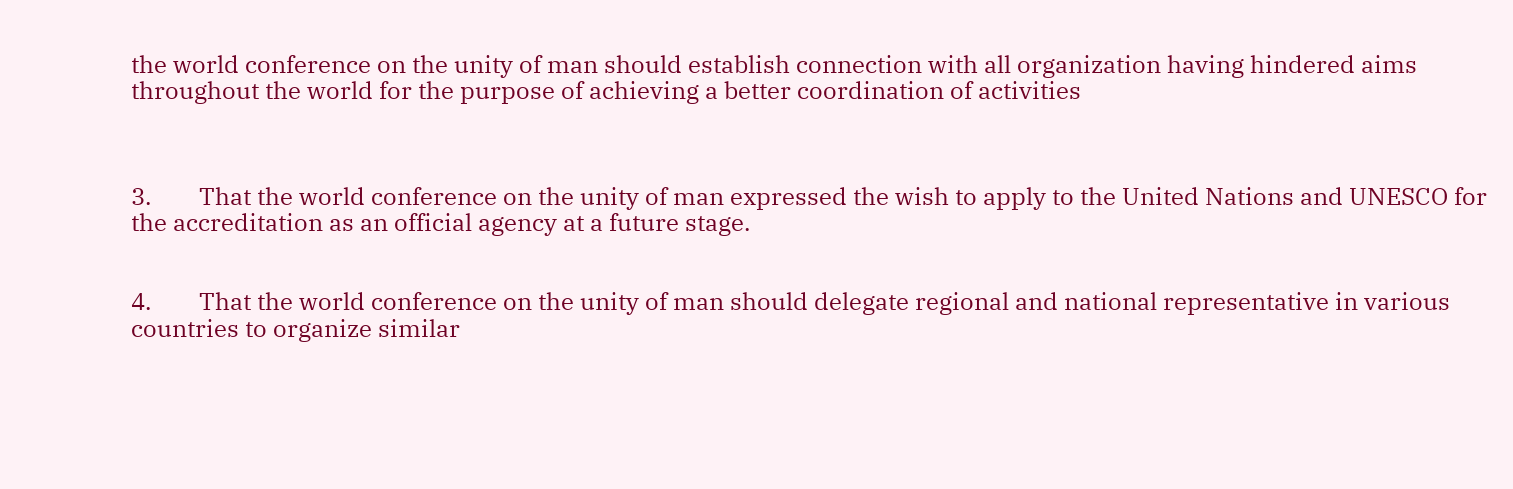the world conference on the unity of man should establish connection with all organization having hindered aims throughout the world for the purpose of achieving a better coordination of activities



3.        That the world conference on the unity of man expressed the wish to apply to the United Nations and UNESCO for the accreditation as an official agency at a future stage.


4.        That the world conference on the unity of man should delegate regional and national representative in various countries to organize similar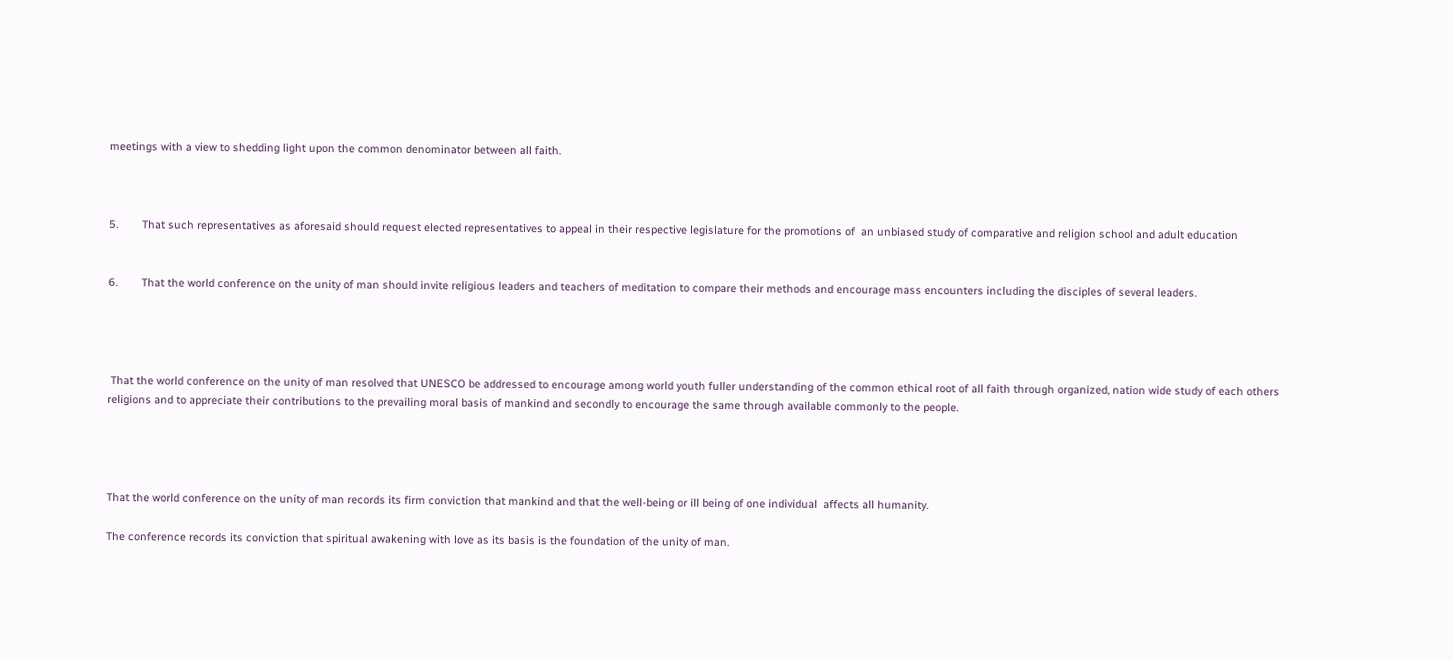meetings with a view to shedding light upon the common denominator between all faith.



5.        That such representatives as aforesaid should request elected representatives to appeal in their respective legislature for the promotions of  an unbiased study of comparative and religion school and adult education


6.        That the world conference on the unity of man should invite religious leaders and teachers of meditation to compare their methods and encourage mass encounters including the disciples of several leaders.




 That the world conference on the unity of man resolved that UNESCO be addressed to encourage among world youth fuller understanding of the common ethical root of all faith through organized, nation wide study of each others religions and to appreciate their contributions to the prevailing moral basis of mankind and secondly to encourage the same through available commonly to the people.




That the world conference on the unity of man records its firm conviction that mankind and that the well-being or ill being of one individual  affects all humanity.

The conference records its conviction that spiritual awakening with love as its basis is the foundation of the unity of man.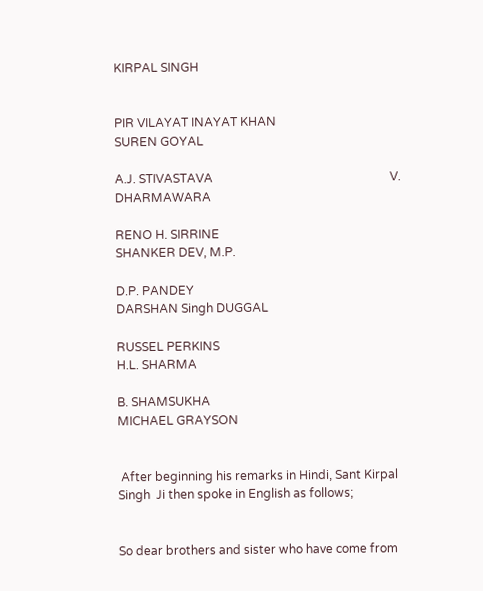KIRPAL SINGH


PIR VILAYAT INAYAT KHAN                                      SUREN GOYAL

A.J. STIVASTAVA                                                           V. DHARMAWARA

RENO H. SIRRINE                                                            SHANKER DEV, M.P.

D.P. PANDEY                                                                     DARSHAN Singh DUGGAL

RUSSEL PERKINS                                                           H.L. SHARMA

B. SHAMSUKHA                                                              MICHAEL GRAYSON


 After beginning his remarks in Hindi, Sant Kirpal Singh  Ji then spoke in English as follows;


So dear brothers and sister who have come from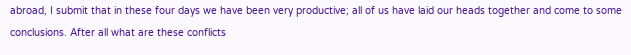abroad, I submit that in these four days we have been very productive; all of us have laid our heads together and come to some conclusions. After all what are these conflicts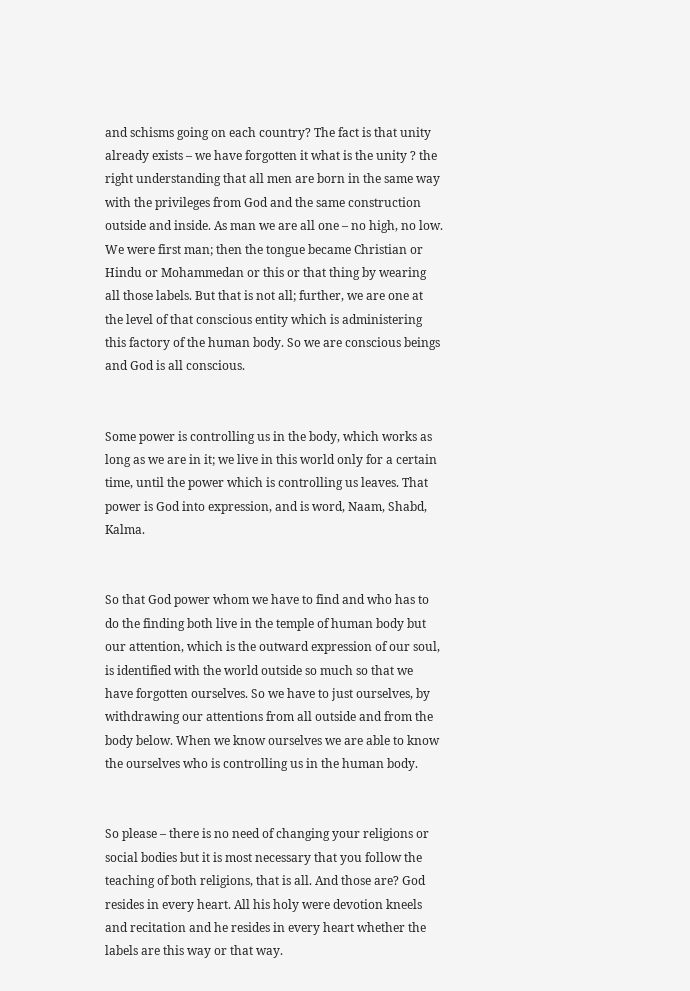and schisms going on each country? The fact is that unity already exists – we have forgotten it what is the unity ? the right understanding that all men are born in the same way with the privileges from God and the same construction outside and inside. As man we are all one – no high, no low. We were first man; then the tongue became Christian or Hindu or Mohammedan or this or that thing by wearing all those labels. But that is not all; further, we are one at the level of that conscious entity which is administering this factory of the human body. So we are conscious beings and God is all conscious.


Some power is controlling us in the body, which works as long as we are in it; we live in this world only for a certain time, until the power which is controlling us leaves. That power is God into expression, and is word, Naam, Shabd, Kalma.


So that God power whom we have to find and who has to do the finding both live in the temple of human body but our attention, which is the outward expression of our soul, is identified with the world outside so much so that we have forgotten ourselves. So we have to just ourselves, by withdrawing our attentions from all outside and from the body below. When we know ourselves we are able to know the ourselves who is controlling us in the human body.


So please – there is no need of changing your religions or social bodies but it is most necessary that you follow the teaching of both religions, that is all. And those are? God resides in every heart. All his holy were devotion kneels and recitation and he resides in every heart whether the labels are this way or that way.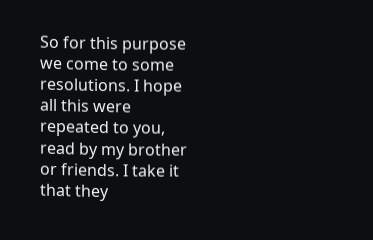So for this purpose we come to some resolutions. I hope all this were repeated to you, read by my brother or friends. I take it that they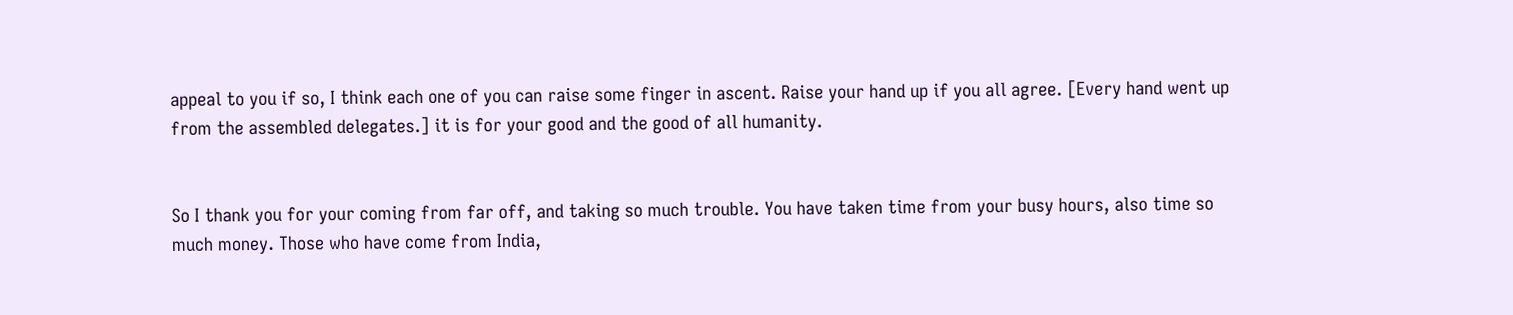appeal to you if so, I think each one of you can raise some finger in ascent. Raise your hand up if you all agree. [Every hand went up from the assembled delegates.] it is for your good and the good of all humanity.


So I thank you for your coming from far off, and taking so much trouble. You have taken time from your busy hours, also time so much money. Those who have come from India,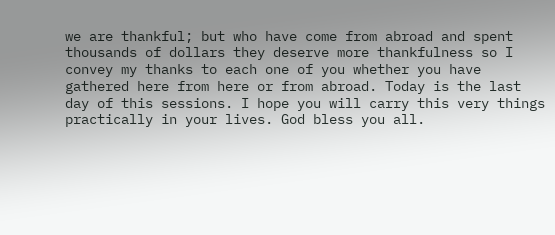we are thankful; but who have come from abroad and spent thousands of dollars they deserve more thankfulness so I convey my thanks to each one of you whether you have gathered here from here or from abroad. Today is the last day of this sessions. I hope you will carry this very things practically in your lives. God bless you all.